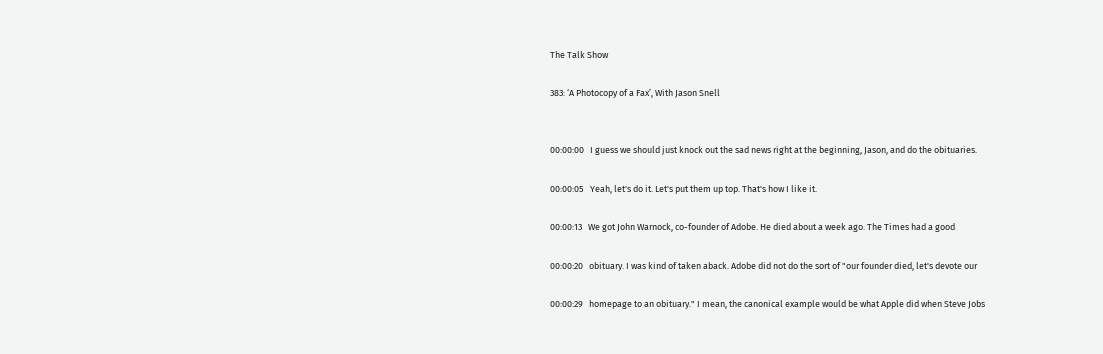The Talk Show

383: ‘A Photocopy of a Fax’, With Jason Snell


00:00:00   I guess we should just knock out the sad news right at the beginning, Jason, and do the obituaries.

00:00:05   Yeah, let's do it. Let's put them up top. That's how I like it.

00:00:13   We got John Warnock, co-founder of Adobe. He died about a week ago. The Times had a good

00:00:20   obituary. I was kind of taken aback. Adobe did not do the sort of "our founder died, let's devote our

00:00:29   homepage to an obituary." I mean, the canonical example would be what Apple did when Steve Jobs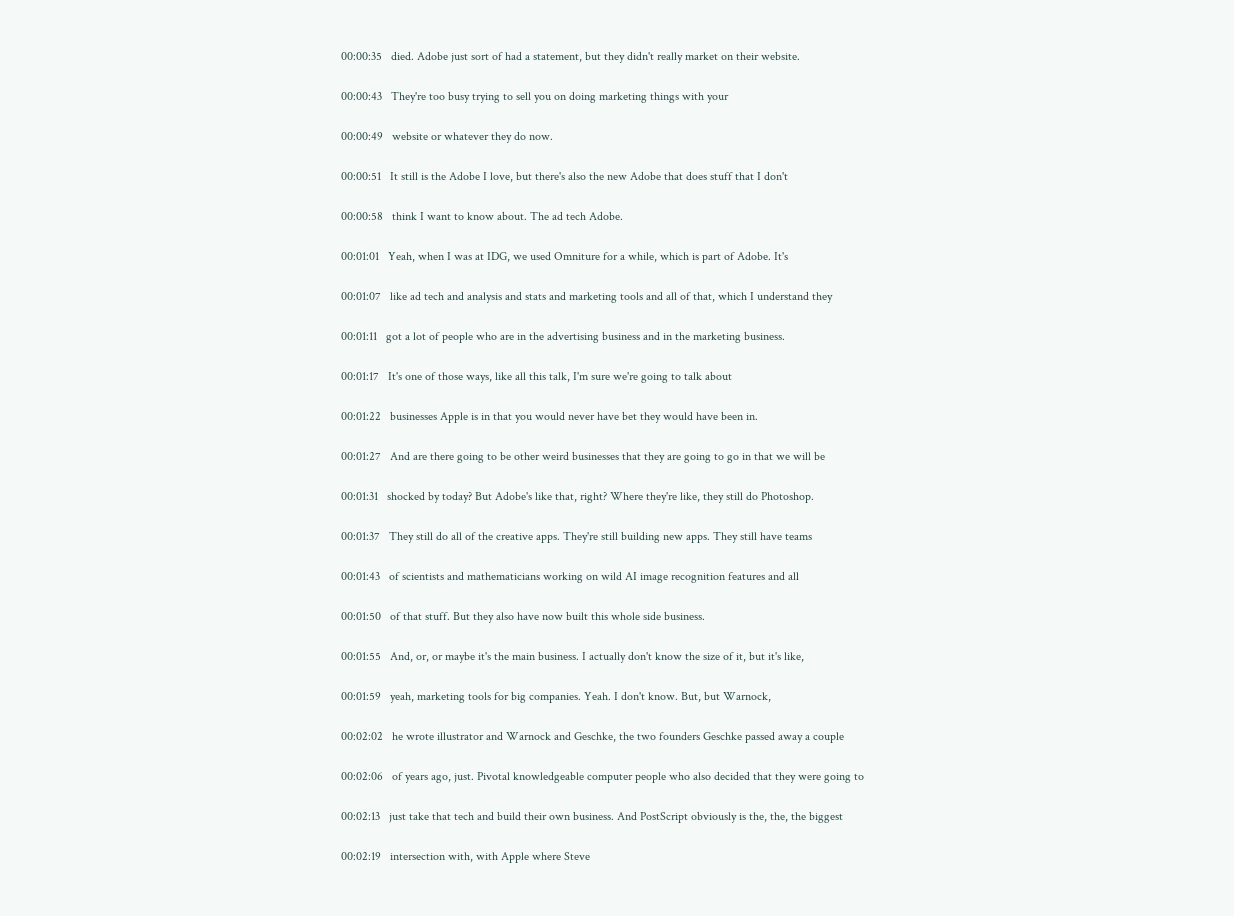00:00:35   died. Adobe just sort of had a statement, but they didn't really market on their website.

00:00:43   They're too busy trying to sell you on doing marketing things with your

00:00:49   website or whatever they do now.

00:00:51   It still is the Adobe I love, but there's also the new Adobe that does stuff that I don't

00:00:58   think I want to know about. The ad tech Adobe.

00:01:01   Yeah, when I was at IDG, we used Omniture for a while, which is part of Adobe. It's

00:01:07   like ad tech and analysis and stats and marketing tools and all of that, which I understand they

00:01:11   got a lot of people who are in the advertising business and in the marketing business.

00:01:17   It's one of those ways, like all this talk, I'm sure we're going to talk about

00:01:22   businesses Apple is in that you would never have bet they would have been in.

00:01:27   And are there going to be other weird businesses that they are going to go in that we will be

00:01:31   shocked by today? But Adobe's like that, right? Where they're like, they still do Photoshop.

00:01:37   They still do all of the creative apps. They're still building new apps. They still have teams

00:01:43   of scientists and mathematicians working on wild AI image recognition features and all

00:01:50   of that stuff. But they also have now built this whole side business.

00:01:55   And, or, or maybe it's the main business. I actually don't know the size of it, but it's like,

00:01:59   yeah, marketing tools for big companies. Yeah. I don't know. But, but Warnock,

00:02:02   he wrote illustrator and Warnock and Geschke, the two founders Geschke passed away a couple

00:02:06   of years ago, just. Pivotal knowledgeable computer people who also decided that they were going to

00:02:13   just take that tech and build their own business. And PostScript obviously is the, the, the biggest

00:02:19   intersection with, with Apple where Steve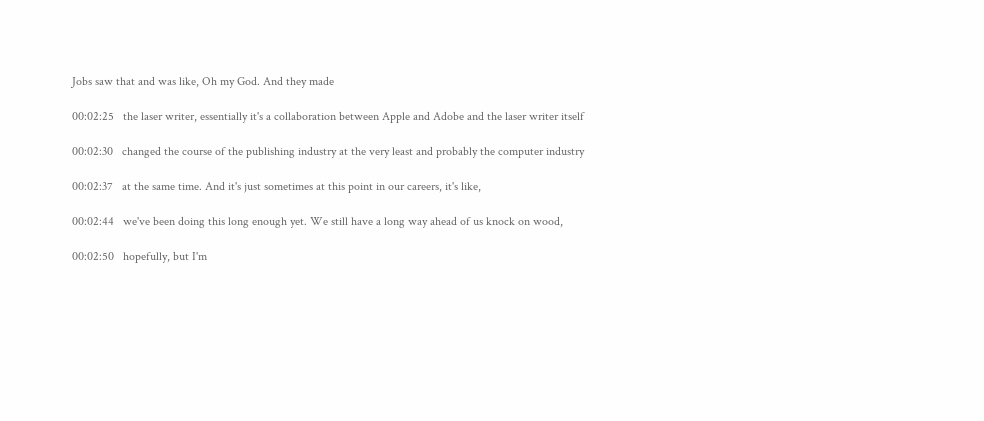Jobs saw that and was like, Oh my God. And they made

00:02:25   the laser writer, essentially it's a collaboration between Apple and Adobe and the laser writer itself

00:02:30   changed the course of the publishing industry at the very least and probably the computer industry

00:02:37   at the same time. And it's just sometimes at this point in our careers, it's like,

00:02:44   we've been doing this long enough yet. We still have a long way ahead of us knock on wood,

00:02:50   hopefully, but I'm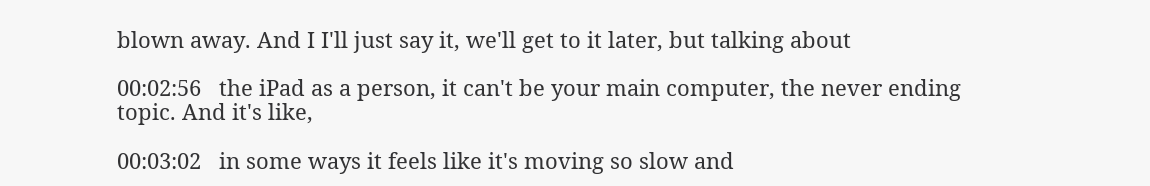blown away. And I I'll just say it, we'll get to it later, but talking about

00:02:56   the iPad as a person, it can't be your main computer, the never ending topic. And it's like,

00:03:02   in some ways it feels like it's moving so slow and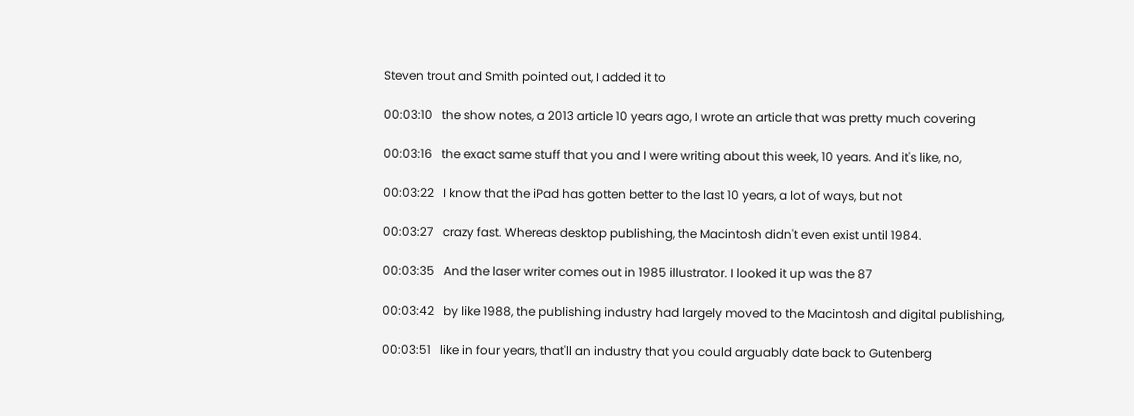Steven trout and Smith pointed out, I added it to

00:03:10   the show notes, a 2013 article 10 years ago, I wrote an article that was pretty much covering

00:03:16   the exact same stuff that you and I were writing about this week, 10 years. And it's like, no,

00:03:22   I know that the iPad has gotten better to the last 10 years, a lot of ways, but not

00:03:27   crazy fast. Whereas desktop publishing, the Macintosh didn't even exist until 1984.

00:03:35   And the laser writer comes out in 1985 illustrator. I looked it up was the 87

00:03:42   by like 1988, the publishing industry had largely moved to the Macintosh and digital publishing,

00:03:51   like in four years, that'll an industry that you could arguably date back to Gutenberg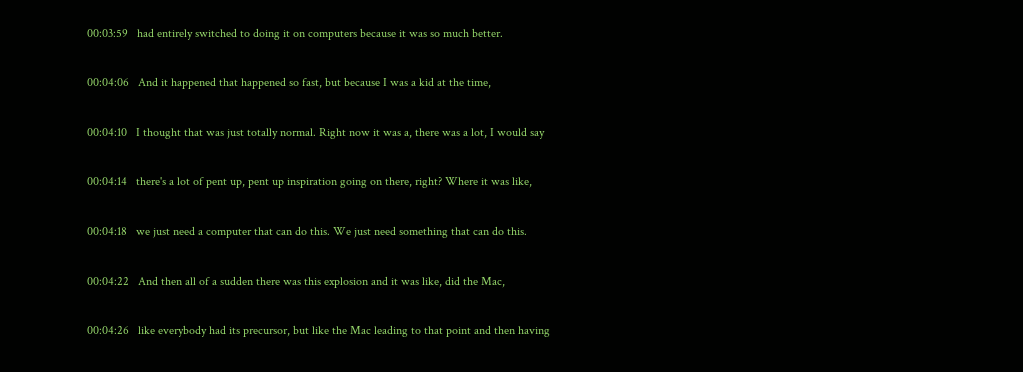00:03:59   had entirely switched to doing it on computers because it was so much better.

00:04:06   And it happened that happened so fast, but because I was a kid at the time,

00:04:10   I thought that was just totally normal. Right now it was a, there was a lot, I would say

00:04:14   there's a lot of pent up, pent up inspiration going on there, right? Where it was like,

00:04:18   we just need a computer that can do this. We just need something that can do this.

00:04:22   And then all of a sudden there was this explosion and it was like, did the Mac,

00:04:26   like everybody had its precursor, but like the Mac leading to that point and then having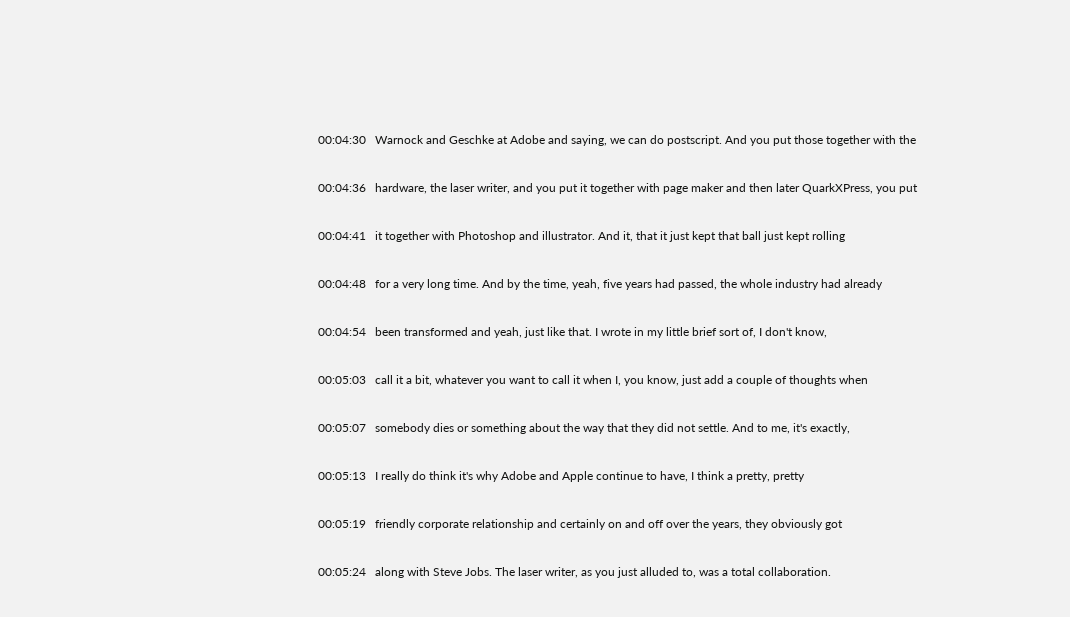00:04:30   Warnock and Geschke at Adobe and saying, we can do postscript. And you put those together with the

00:04:36   hardware, the laser writer, and you put it together with page maker and then later QuarkXPress, you put

00:04:41   it together with Photoshop and illustrator. And it, that it just kept that ball just kept rolling

00:04:48   for a very long time. And by the time, yeah, five years had passed, the whole industry had already

00:04:54   been transformed and yeah, just like that. I wrote in my little brief sort of, I don't know,

00:05:03   call it a bit, whatever you want to call it when I, you know, just add a couple of thoughts when

00:05:07   somebody dies or something about the way that they did not settle. And to me, it's exactly,

00:05:13   I really do think it's why Adobe and Apple continue to have, I think a pretty, pretty

00:05:19   friendly corporate relationship and certainly on and off over the years, they obviously got

00:05:24   along with Steve Jobs. The laser writer, as you just alluded to, was a total collaboration.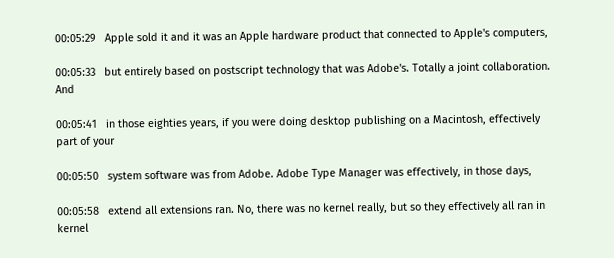00:05:29   Apple sold it and it was an Apple hardware product that connected to Apple's computers,

00:05:33   but entirely based on postscript technology that was Adobe's. Totally a joint collaboration. And

00:05:41   in those eighties years, if you were doing desktop publishing on a Macintosh, effectively part of your

00:05:50   system software was from Adobe. Adobe Type Manager was effectively, in those days,

00:05:58   extend all extensions ran. No, there was no kernel really, but so they effectively all ran in kernel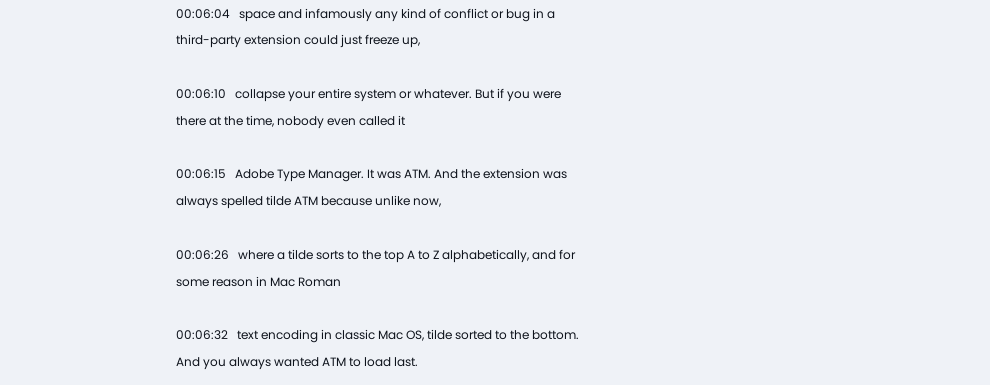00:06:04   space and infamously any kind of conflict or bug in a third-party extension could just freeze up,

00:06:10   collapse your entire system or whatever. But if you were there at the time, nobody even called it

00:06:15   Adobe Type Manager. It was ATM. And the extension was always spelled tilde ATM because unlike now,

00:06:26   where a tilde sorts to the top A to Z alphabetically, and for some reason in Mac Roman

00:06:32   text encoding in classic Mac OS, tilde sorted to the bottom. And you always wanted ATM to load last.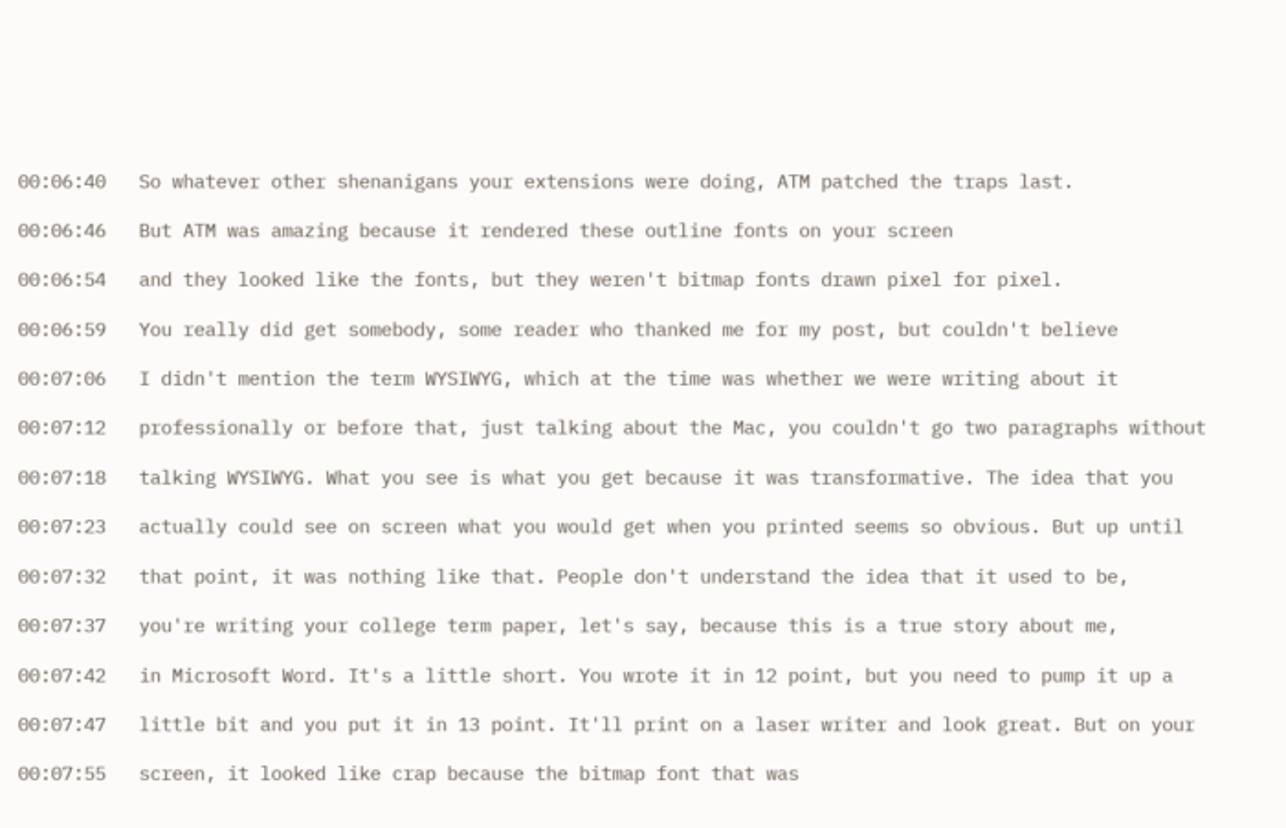00:06:40   So whatever other shenanigans your extensions were doing, ATM patched the traps last.

00:06:46   But ATM was amazing because it rendered these outline fonts on your screen

00:06:54   and they looked like the fonts, but they weren't bitmap fonts drawn pixel for pixel.

00:06:59   You really did get somebody, some reader who thanked me for my post, but couldn't believe

00:07:06   I didn't mention the term WYSIWYG, which at the time was whether we were writing about it

00:07:12   professionally or before that, just talking about the Mac, you couldn't go two paragraphs without

00:07:18   talking WYSIWYG. What you see is what you get because it was transformative. The idea that you

00:07:23   actually could see on screen what you would get when you printed seems so obvious. But up until

00:07:32   that point, it was nothing like that. People don't understand the idea that it used to be,

00:07:37   you're writing your college term paper, let's say, because this is a true story about me,

00:07:42   in Microsoft Word. It's a little short. You wrote it in 12 point, but you need to pump it up a

00:07:47   little bit and you put it in 13 point. It'll print on a laser writer and look great. But on your

00:07:55   screen, it looked like crap because the bitmap font that was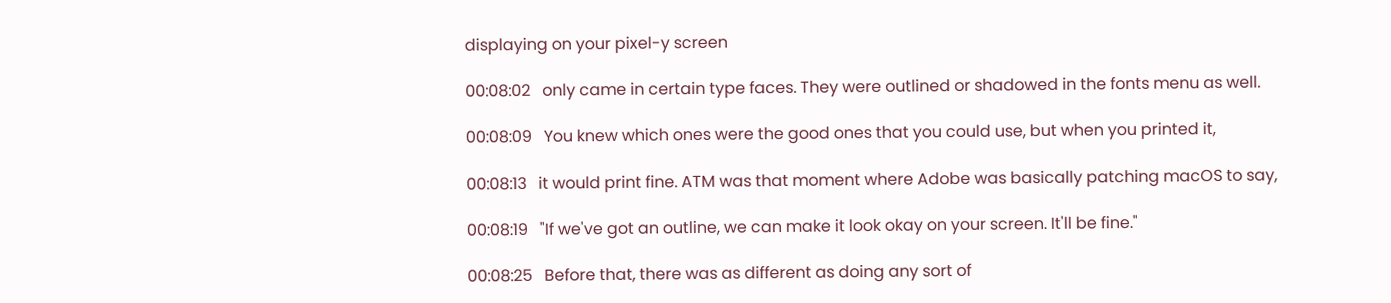displaying on your pixel-y screen

00:08:02   only came in certain type faces. They were outlined or shadowed in the fonts menu as well.

00:08:09   You knew which ones were the good ones that you could use, but when you printed it,

00:08:13   it would print fine. ATM was that moment where Adobe was basically patching macOS to say,

00:08:19   "If we've got an outline, we can make it look okay on your screen. It'll be fine."

00:08:25   Before that, there was as different as doing any sort of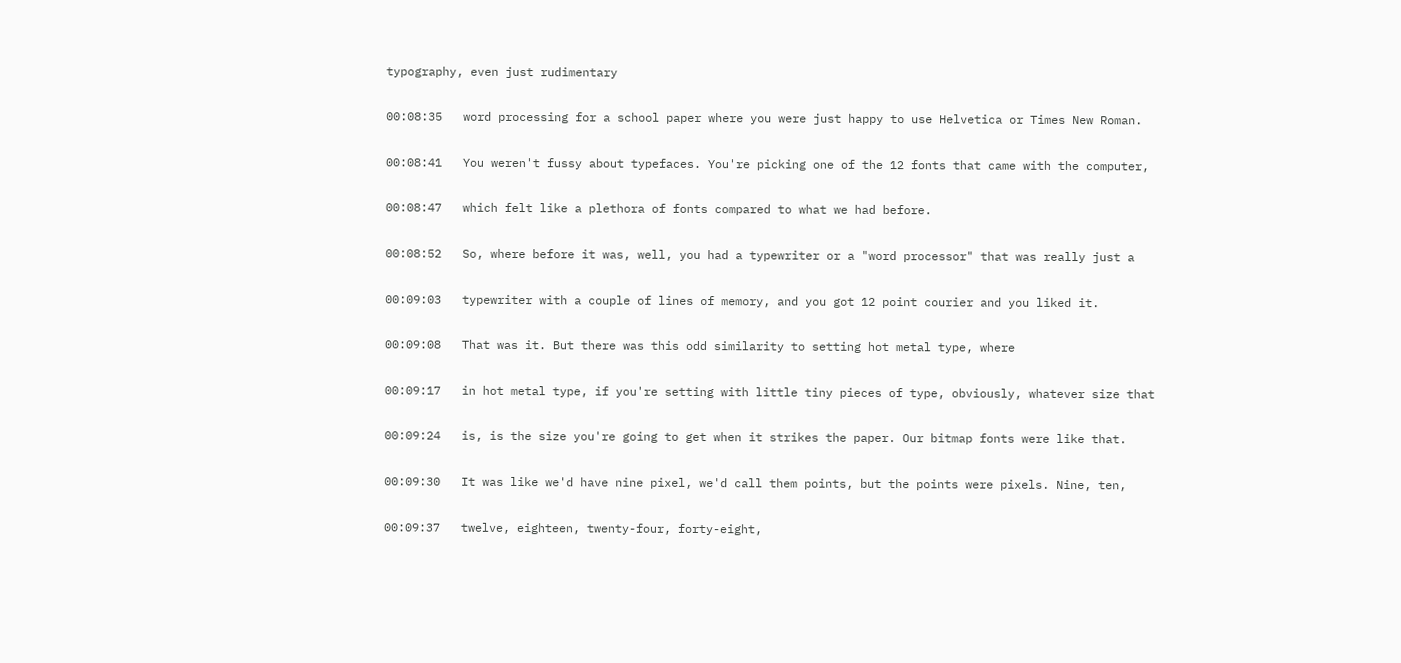typography, even just rudimentary

00:08:35   word processing for a school paper where you were just happy to use Helvetica or Times New Roman.

00:08:41   You weren't fussy about typefaces. You're picking one of the 12 fonts that came with the computer,

00:08:47   which felt like a plethora of fonts compared to what we had before.

00:08:52   So, where before it was, well, you had a typewriter or a "word processor" that was really just a

00:09:03   typewriter with a couple of lines of memory, and you got 12 point courier and you liked it.

00:09:08   That was it. But there was this odd similarity to setting hot metal type, where

00:09:17   in hot metal type, if you're setting with little tiny pieces of type, obviously, whatever size that

00:09:24   is, is the size you're going to get when it strikes the paper. Our bitmap fonts were like that.

00:09:30   It was like we'd have nine pixel, we'd call them points, but the points were pixels. Nine, ten,

00:09:37   twelve, eighteen, twenty-four, forty-eight,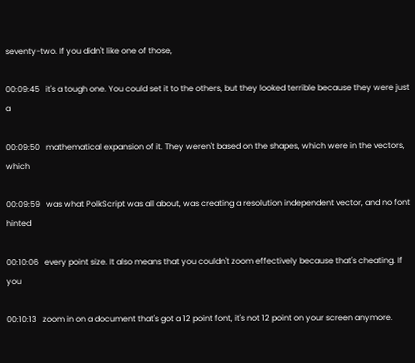seventy-two. If you didn't like one of those,

00:09:45   it's a tough one. You could set it to the others, but they looked terrible because they were just a

00:09:50   mathematical expansion of it. They weren't based on the shapes, which were in the vectors, which

00:09:59   was what PolkScript was all about, was creating a resolution independent vector, and no font hinted

00:10:06   every point size. It also means that you couldn't zoom effectively because that's cheating. If you

00:10:13   zoom in on a document that's got a 12 point font, it's not 12 point on your screen anymore.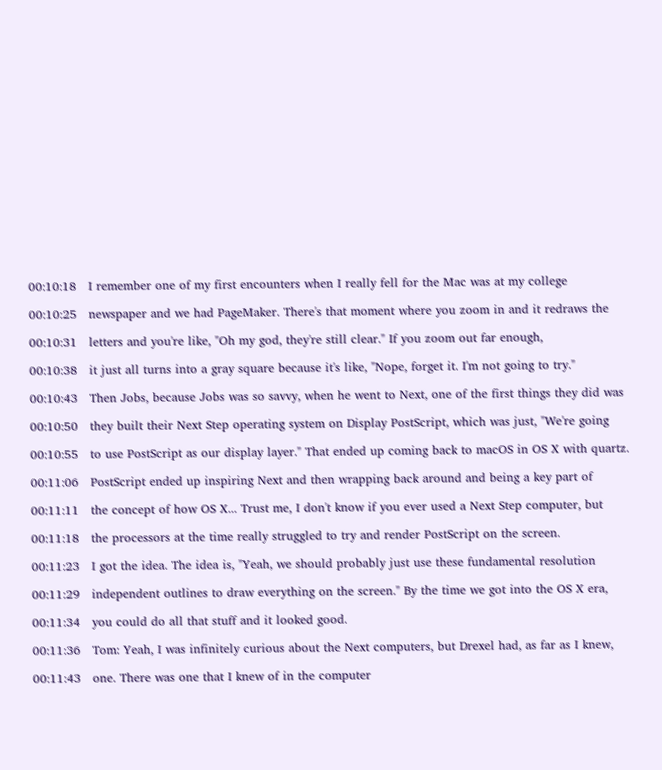00:10:18   I remember one of my first encounters when I really fell for the Mac was at my college

00:10:25   newspaper and we had PageMaker. There's that moment where you zoom in and it redraws the

00:10:31   letters and you're like, "Oh my god, they're still clear." If you zoom out far enough,

00:10:38   it just all turns into a gray square because it's like, "Nope, forget it. I'm not going to try."

00:10:43   Then Jobs, because Jobs was so savvy, when he went to Next, one of the first things they did was

00:10:50   they built their Next Step operating system on Display PostScript, which was just, "We're going

00:10:55   to use PostScript as our display layer." That ended up coming back to macOS in OS X with quartz.

00:11:06   PostScript ended up inspiring Next and then wrapping back around and being a key part of

00:11:11   the concept of how OS X... Trust me, I don't know if you ever used a Next Step computer, but

00:11:18   the processors at the time really struggled to try and render PostScript on the screen.

00:11:23   I got the idea. The idea is, "Yeah, we should probably just use these fundamental resolution

00:11:29   independent outlines to draw everything on the screen." By the time we got into the OS X era,

00:11:34   you could do all that stuff and it looked good.

00:11:36   Tom: Yeah, I was infinitely curious about the Next computers, but Drexel had, as far as I knew,

00:11:43   one. There was one that I knew of in the computer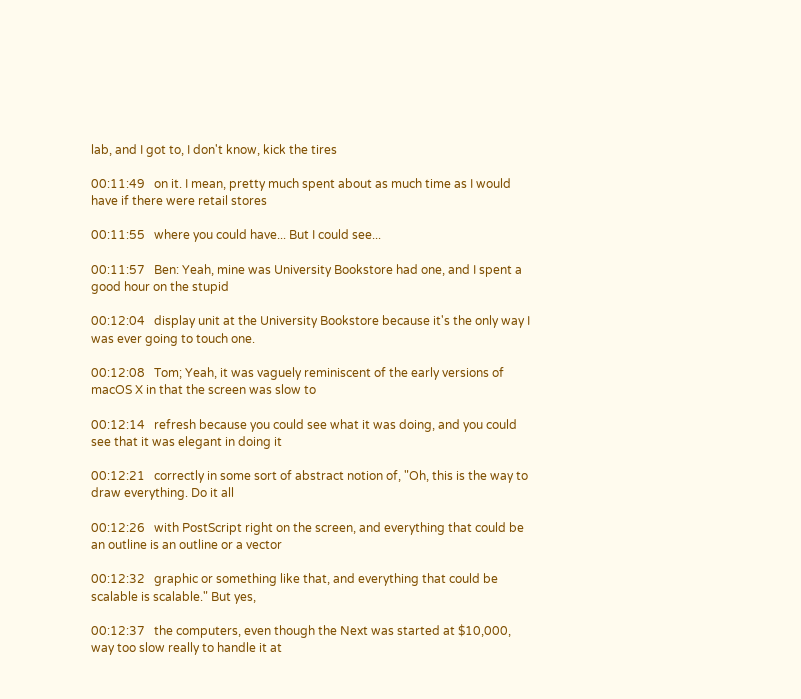lab, and I got to, I don't know, kick the tires

00:11:49   on it. I mean, pretty much spent about as much time as I would have if there were retail stores

00:11:55   where you could have... But I could see...

00:11:57   Ben: Yeah, mine was University Bookstore had one, and I spent a good hour on the stupid

00:12:04   display unit at the University Bookstore because it's the only way I was ever going to touch one.

00:12:08   Tom; Yeah, it was vaguely reminiscent of the early versions of macOS X in that the screen was slow to

00:12:14   refresh because you could see what it was doing, and you could see that it was elegant in doing it

00:12:21   correctly in some sort of abstract notion of, "Oh, this is the way to draw everything. Do it all

00:12:26   with PostScript right on the screen, and everything that could be an outline is an outline or a vector

00:12:32   graphic or something like that, and everything that could be scalable is scalable." But yes,

00:12:37   the computers, even though the Next was started at $10,000, way too slow really to handle it at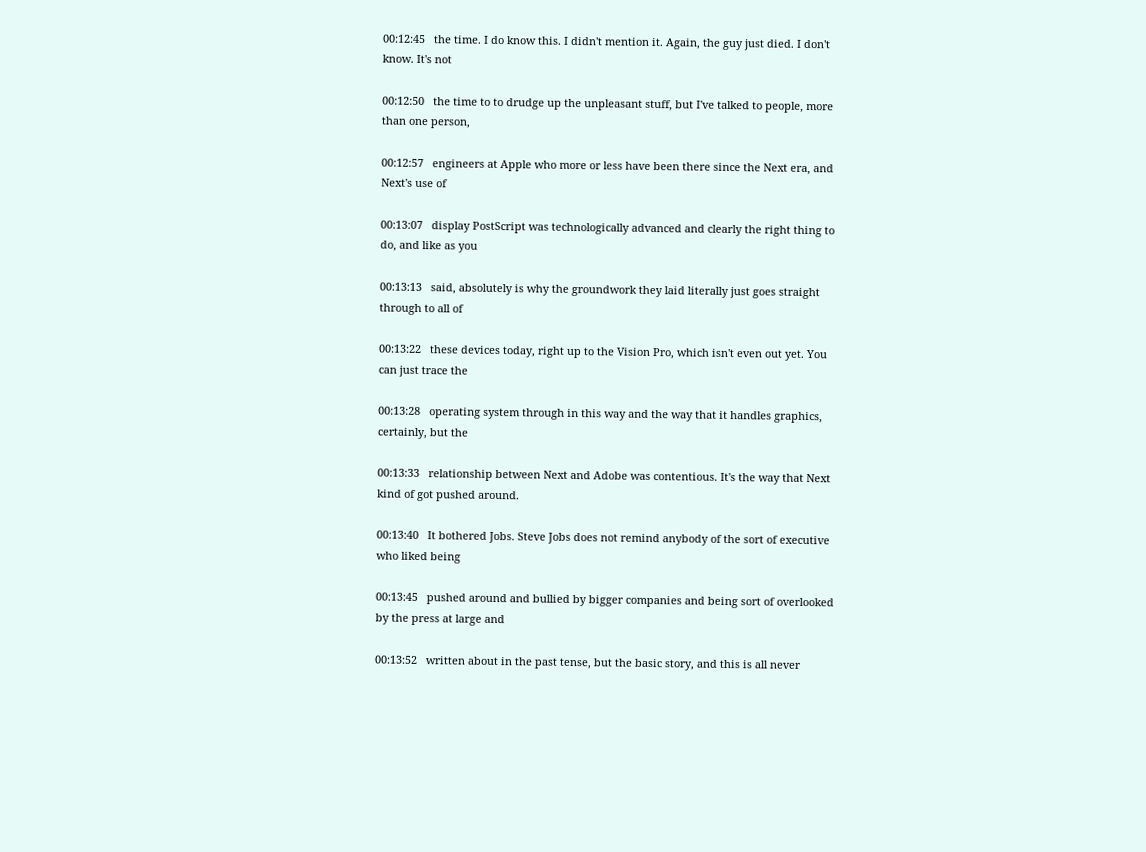00:12:45   the time. I do know this. I didn't mention it. Again, the guy just died. I don't know. It's not

00:12:50   the time to to drudge up the unpleasant stuff, but I've talked to people, more than one person,

00:12:57   engineers at Apple who more or less have been there since the Next era, and Next's use of

00:13:07   display PostScript was technologically advanced and clearly the right thing to do, and like as you

00:13:13   said, absolutely is why the groundwork they laid literally just goes straight through to all of

00:13:22   these devices today, right up to the Vision Pro, which isn't even out yet. You can just trace the

00:13:28   operating system through in this way and the way that it handles graphics, certainly, but the

00:13:33   relationship between Next and Adobe was contentious. It's the way that Next kind of got pushed around.

00:13:40   It bothered Jobs. Steve Jobs does not remind anybody of the sort of executive who liked being

00:13:45   pushed around and bullied by bigger companies and being sort of overlooked by the press at large and

00:13:52   written about in the past tense, but the basic story, and this is all never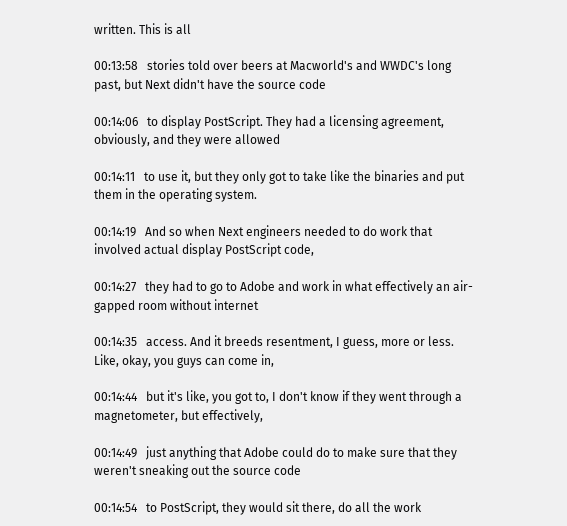written. This is all

00:13:58   stories told over beers at Macworld's and WWDC's long past, but Next didn't have the source code

00:14:06   to display PostScript. They had a licensing agreement, obviously, and they were allowed

00:14:11   to use it, but they only got to take like the binaries and put them in the operating system.

00:14:19   And so when Next engineers needed to do work that involved actual display PostScript code,

00:14:27   they had to go to Adobe and work in what effectively an air-gapped room without internet

00:14:35   access. And it breeds resentment, I guess, more or less. Like, okay, you guys can come in,

00:14:44   but it's like, you got to, I don't know if they went through a magnetometer, but effectively,

00:14:49   just anything that Adobe could do to make sure that they weren't sneaking out the source code

00:14:54   to PostScript, they would sit there, do all the work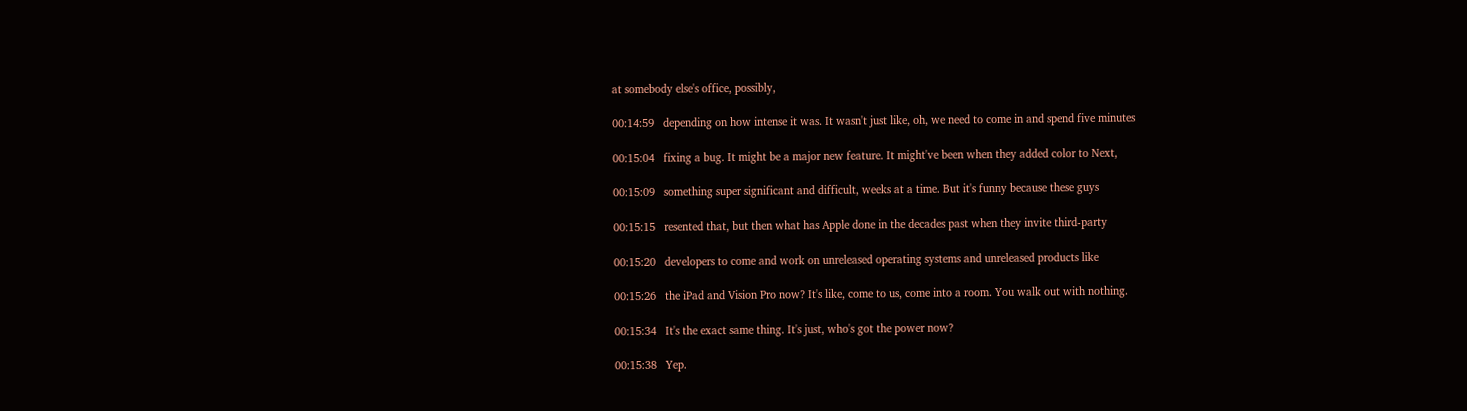at somebody else's office, possibly,

00:14:59   depending on how intense it was. It wasn't just like, oh, we need to come in and spend five minutes

00:15:04   fixing a bug. It might be a major new feature. It might've been when they added color to Next,

00:15:09   something super significant and difficult, weeks at a time. But it's funny because these guys

00:15:15   resented that, but then what has Apple done in the decades past when they invite third-party

00:15:20   developers to come and work on unreleased operating systems and unreleased products like

00:15:26   the iPad and Vision Pro now? It's like, come to us, come into a room. You walk out with nothing.

00:15:34   It's the exact same thing. It's just, who's got the power now?

00:15:38   Yep.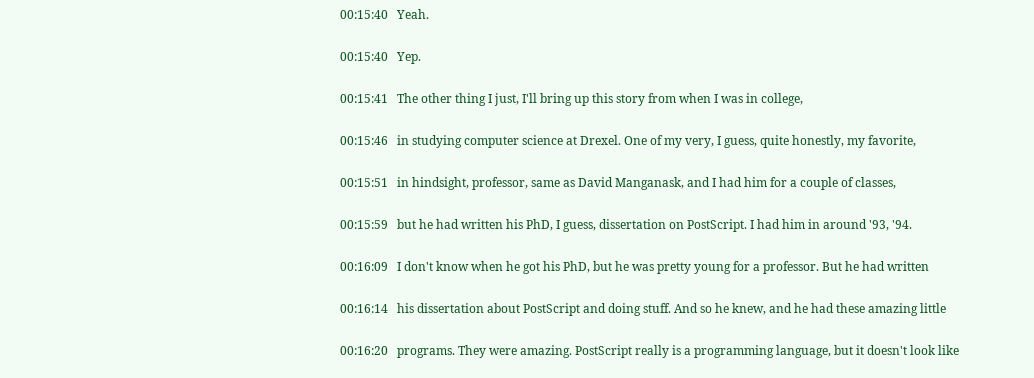00:15:40   Yeah.

00:15:40   Yep.

00:15:41   The other thing I just, I'll bring up this story from when I was in college,

00:15:46   in studying computer science at Drexel. One of my very, I guess, quite honestly, my favorite,

00:15:51   in hindsight, professor, same as David Manganask, and I had him for a couple of classes,

00:15:59   but he had written his PhD, I guess, dissertation on PostScript. I had him in around '93, '94.

00:16:09   I don't know when he got his PhD, but he was pretty young for a professor. But he had written

00:16:14   his dissertation about PostScript and doing stuff. And so he knew, and he had these amazing little

00:16:20   programs. They were amazing. PostScript really is a programming language, but it doesn't look like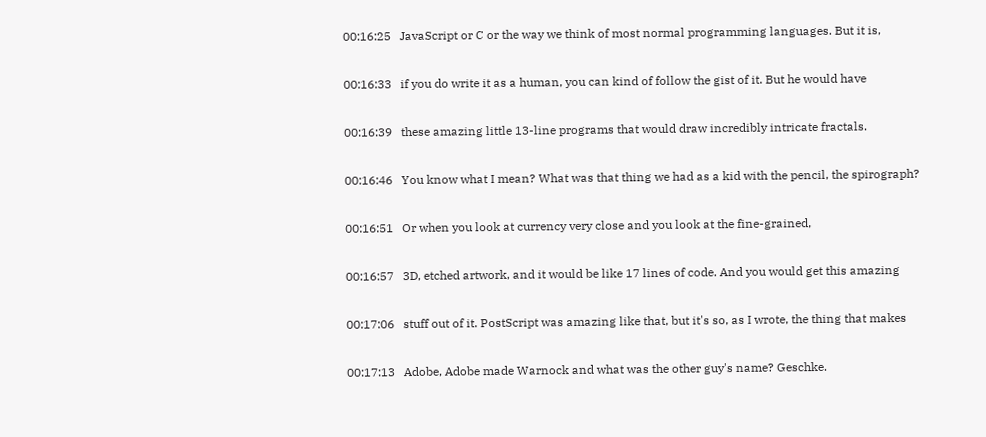00:16:25   JavaScript or C or the way we think of most normal programming languages. But it is,

00:16:33   if you do write it as a human, you can kind of follow the gist of it. But he would have

00:16:39   these amazing little 13-line programs that would draw incredibly intricate fractals.

00:16:46   You know what I mean? What was that thing we had as a kid with the pencil, the spirograph?

00:16:51   Or when you look at currency very close and you look at the fine-grained,

00:16:57   3D, etched artwork, and it would be like 17 lines of code. And you would get this amazing

00:17:06   stuff out of it. PostScript was amazing like that, but it's so, as I wrote, the thing that makes

00:17:13   Adobe, Adobe made Warnock and what was the other guy's name? Geschke.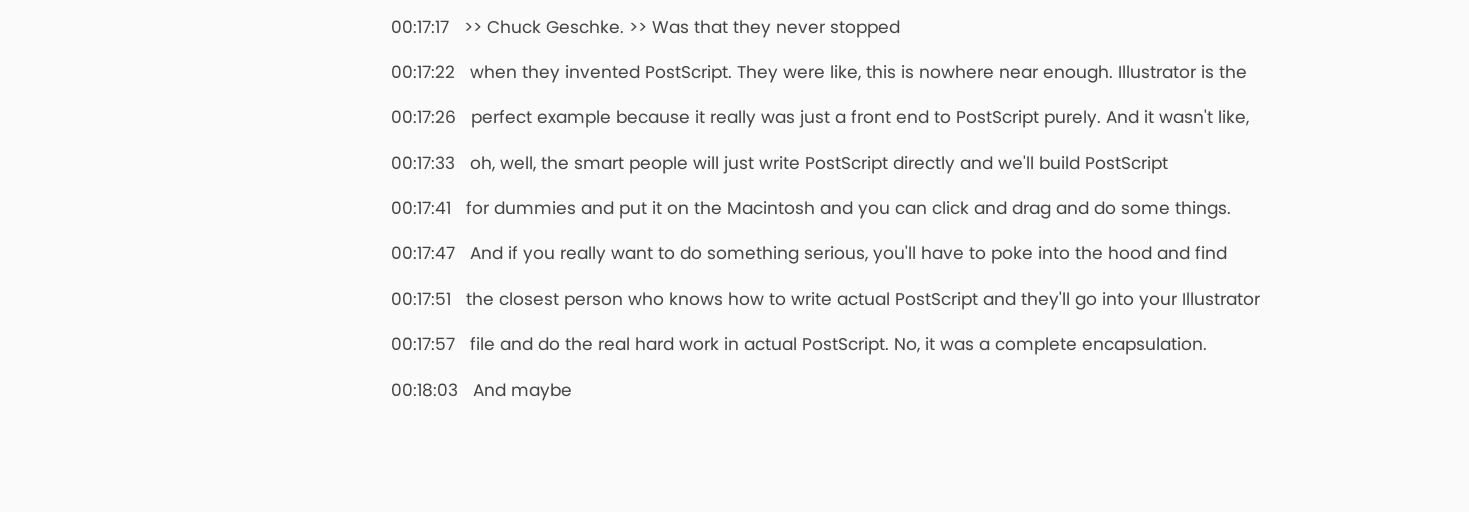00:17:17   >> Chuck Geschke. >> Was that they never stopped

00:17:22   when they invented PostScript. They were like, this is nowhere near enough. Illustrator is the

00:17:26   perfect example because it really was just a front end to PostScript purely. And it wasn't like,

00:17:33   oh, well, the smart people will just write PostScript directly and we'll build PostScript

00:17:41   for dummies and put it on the Macintosh and you can click and drag and do some things.

00:17:47   And if you really want to do something serious, you'll have to poke into the hood and find

00:17:51   the closest person who knows how to write actual PostScript and they'll go into your Illustrator

00:17:57   file and do the real hard work in actual PostScript. No, it was a complete encapsulation.

00:18:03   And maybe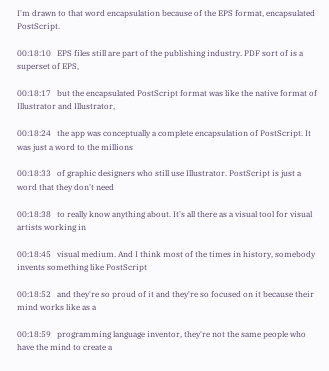I'm drawn to that word encapsulation because of the EPS format, encapsulated PostScript.

00:18:10   EPS files still are part of the publishing industry. PDF sort of is a superset of EPS,

00:18:17   but the encapsulated PostScript format was like the native format of Illustrator and Illustrator,

00:18:24   the app was conceptually a complete encapsulation of PostScript. It was just a word to the millions

00:18:33   of graphic designers who still use Illustrator. PostScript is just a word that they don't need

00:18:38   to really know anything about. It's all there as a visual tool for visual artists working in

00:18:45   visual medium. And I think most of the times in history, somebody invents something like PostScript

00:18:52   and they're so proud of it and they're so focused on it because their mind works like as a

00:18:59   programming language inventor, they're not the same people who have the mind to create a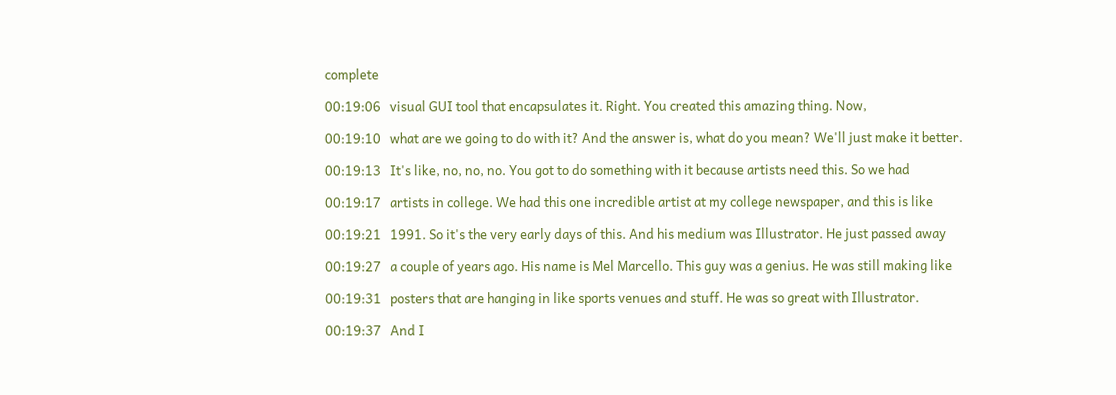complete

00:19:06   visual GUI tool that encapsulates it. Right. You created this amazing thing. Now,

00:19:10   what are we going to do with it? And the answer is, what do you mean? We'll just make it better.

00:19:13   It's like, no, no, no. You got to do something with it because artists need this. So we had

00:19:17   artists in college. We had this one incredible artist at my college newspaper, and this is like

00:19:21   1991. So it's the very early days of this. And his medium was Illustrator. He just passed away

00:19:27   a couple of years ago. His name is Mel Marcello. This guy was a genius. He was still making like

00:19:31   posters that are hanging in like sports venues and stuff. He was so great with Illustrator.

00:19:37   And I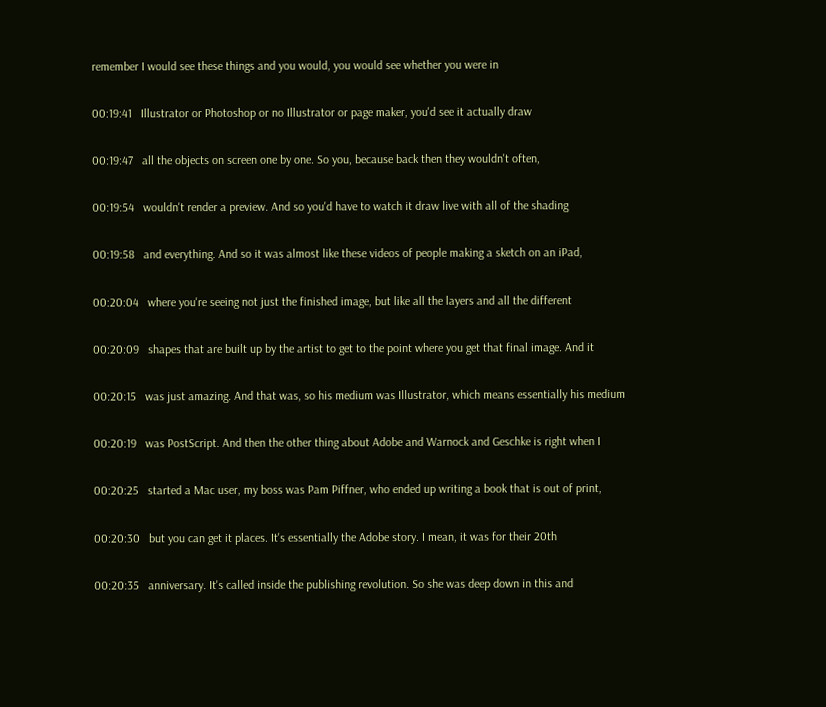remember I would see these things and you would, you would see whether you were in

00:19:41   Illustrator or Photoshop or no Illustrator or page maker, you'd see it actually draw

00:19:47   all the objects on screen one by one. So you, because back then they wouldn't often,

00:19:54   wouldn't render a preview. And so you'd have to watch it draw live with all of the shading

00:19:58   and everything. And so it was almost like these videos of people making a sketch on an iPad,

00:20:04   where you're seeing not just the finished image, but like all the layers and all the different

00:20:09   shapes that are built up by the artist to get to the point where you get that final image. And it

00:20:15   was just amazing. And that was, so his medium was Illustrator, which means essentially his medium

00:20:19   was PostScript. And then the other thing about Adobe and Warnock and Geschke is right when I

00:20:25   started a Mac user, my boss was Pam Piffner, who ended up writing a book that is out of print,

00:20:30   but you can get it places. It's essentially the Adobe story. I mean, it was for their 20th

00:20:35   anniversary. It's called inside the publishing revolution. So she was deep down in this and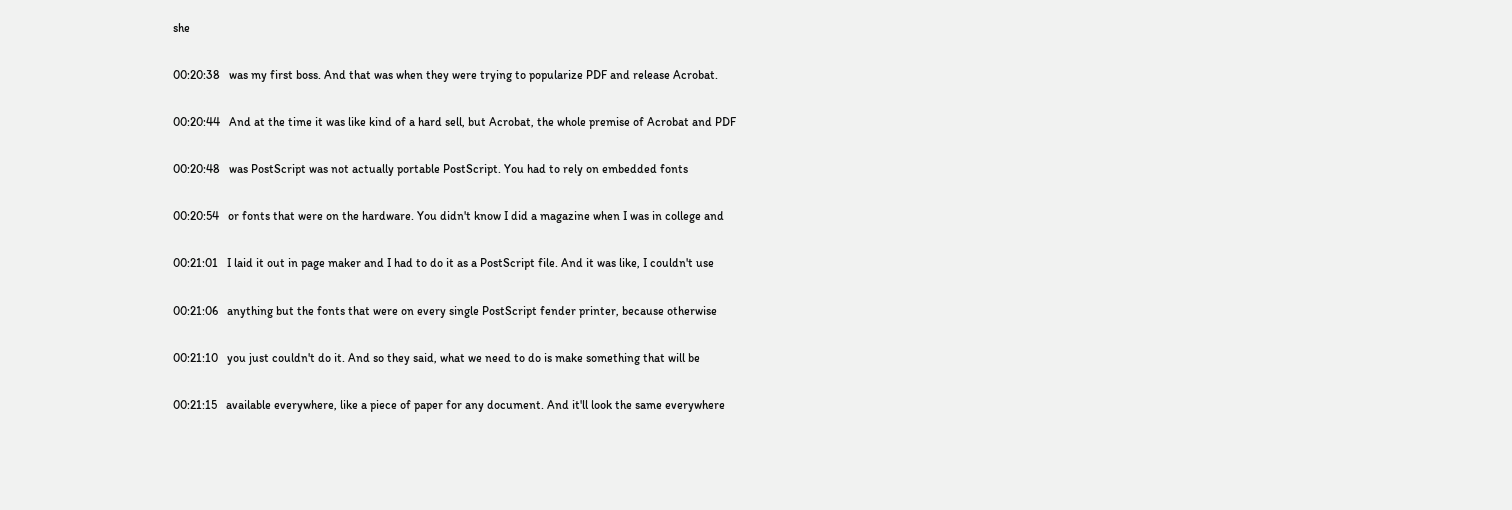she

00:20:38   was my first boss. And that was when they were trying to popularize PDF and release Acrobat.

00:20:44   And at the time it was like kind of a hard sell, but Acrobat, the whole premise of Acrobat and PDF

00:20:48   was PostScript was not actually portable PostScript. You had to rely on embedded fonts

00:20:54   or fonts that were on the hardware. You didn't know I did a magazine when I was in college and

00:21:01   I laid it out in page maker and I had to do it as a PostScript file. And it was like, I couldn't use

00:21:06   anything but the fonts that were on every single PostScript fender printer, because otherwise

00:21:10   you just couldn't do it. And so they said, what we need to do is make something that will be

00:21:15   available everywhere, like a piece of paper for any document. And it'll look the same everywhere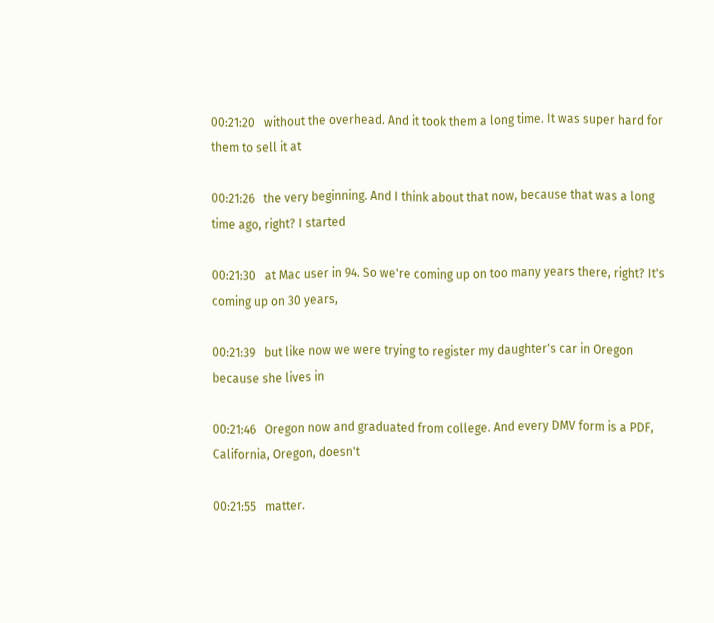00:21:20   without the overhead. And it took them a long time. It was super hard for them to sell it at

00:21:26   the very beginning. And I think about that now, because that was a long time ago, right? I started

00:21:30   at Mac user in 94. So we're coming up on too many years there, right? It's coming up on 30 years,

00:21:39   but like now we were trying to register my daughter's car in Oregon because she lives in

00:21:46   Oregon now and graduated from college. And every DMV form is a PDF, California, Oregon, doesn't

00:21:55   matter.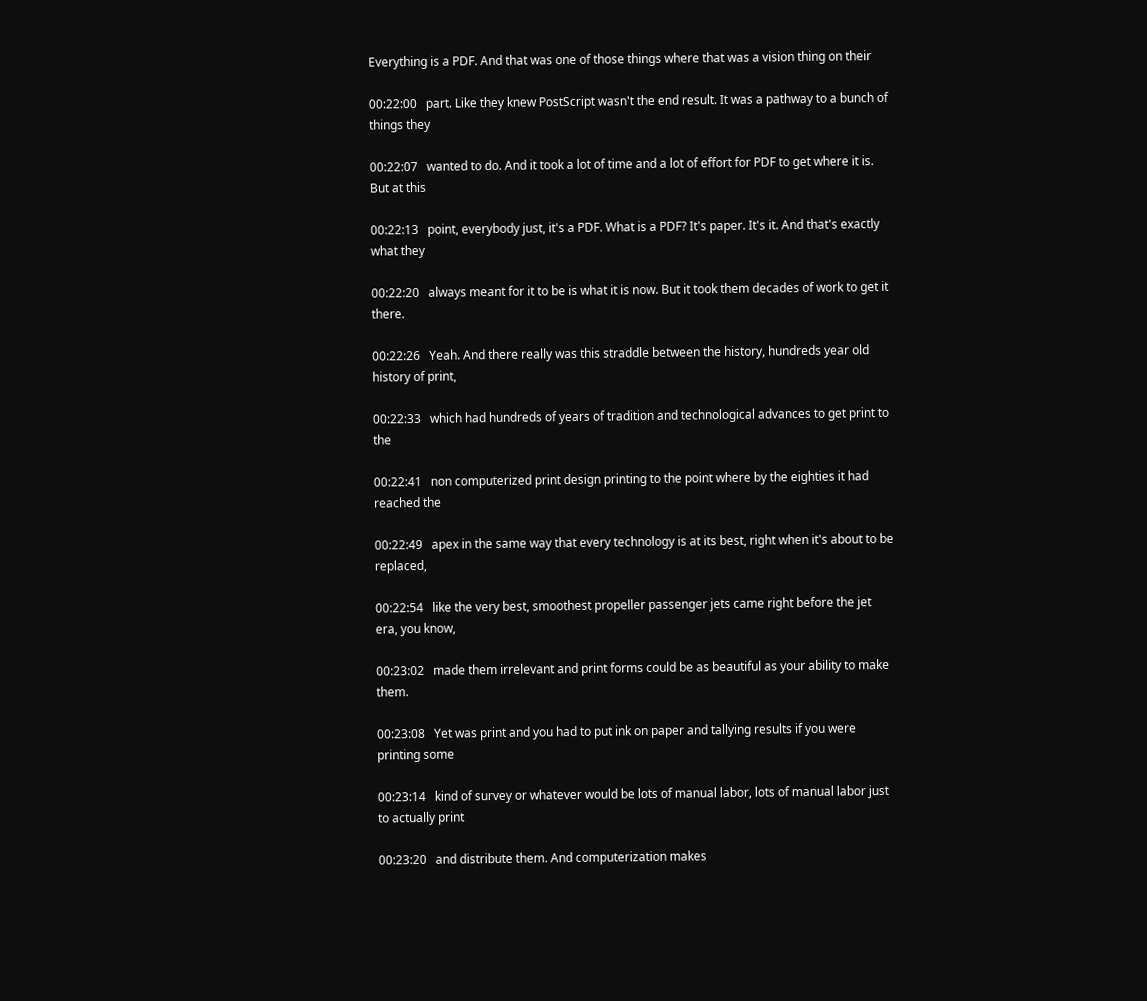Everything is a PDF. And that was one of those things where that was a vision thing on their

00:22:00   part. Like they knew PostScript wasn't the end result. It was a pathway to a bunch of things they

00:22:07   wanted to do. And it took a lot of time and a lot of effort for PDF to get where it is. But at this

00:22:13   point, everybody just, it's a PDF. What is a PDF? It's paper. It's it. And that's exactly what they

00:22:20   always meant for it to be is what it is now. But it took them decades of work to get it there.

00:22:26   Yeah. And there really was this straddle between the history, hundreds year old history of print,

00:22:33   which had hundreds of years of tradition and technological advances to get print to the

00:22:41   non computerized print design printing to the point where by the eighties it had reached the

00:22:49   apex in the same way that every technology is at its best, right when it's about to be replaced,

00:22:54   like the very best, smoothest propeller passenger jets came right before the jet era, you know,

00:23:02   made them irrelevant and print forms could be as beautiful as your ability to make them.

00:23:08   Yet was print and you had to put ink on paper and tallying results if you were printing some

00:23:14   kind of survey or whatever would be lots of manual labor, lots of manual labor just to actually print

00:23:20   and distribute them. And computerization makes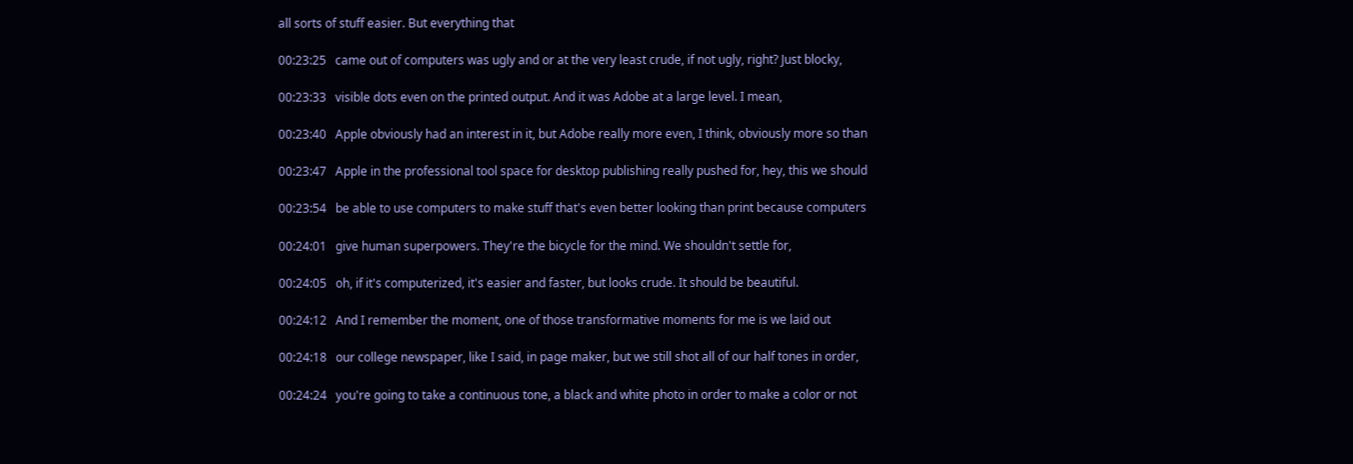all sorts of stuff easier. But everything that

00:23:25   came out of computers was ugly and or at the very least crude, if not ugly, right? Just blocky,

00:23:33   visible dots even on the printed output. And it was Adobe at a large level. I mean,

00:23:40   Apple obviously had an interest in it, but Adobe really more even, I think, obviously more so than

00:23:47   Apple in the professional tool space for desktop publishing really pushed for, hey, this we should

00:23:54   be able to use computers to make stuff that's even better looking than print because computers

00:24:01   give human superpowers. They're the bicycle for the mind. We shouldn't settle for,

00:24:05   oh, if it's computerized, it's easier and faster, but looks crude. It should be beautiful.

00:24:12   And I remember the moment, one of those transformative moments for me is we laid out

00:24:18   our college newspaper, like I said, in page maker, but we still shot all of our half tones in order,

00:24:24   you're going to take a continuous tone, a black and white photo in order to make a color or not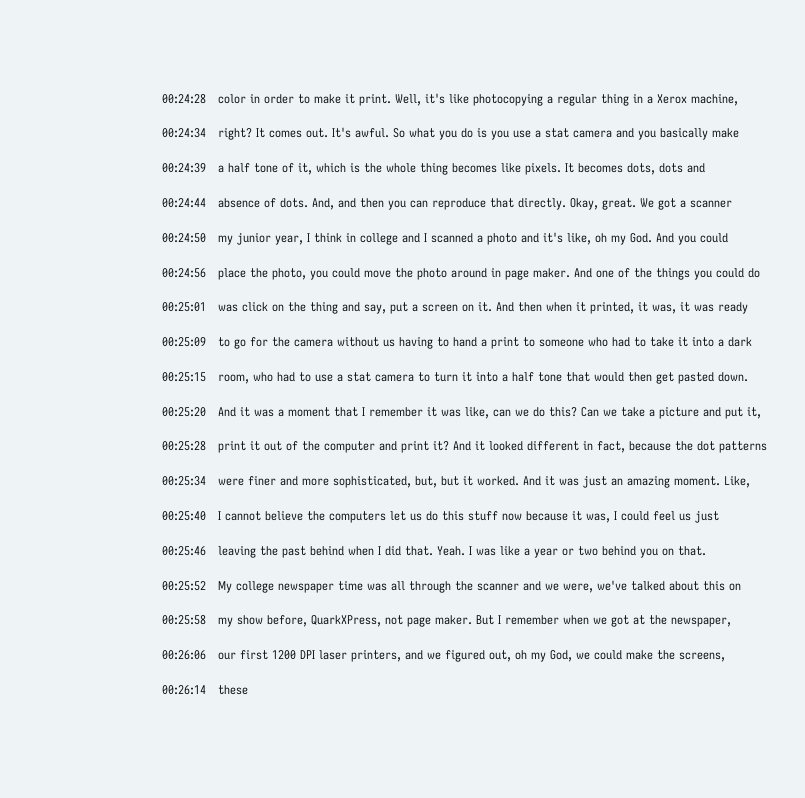00:24:28   color in order to make it print. Well, it's like photocopying a regular thing in a Xerox machine,

00:24:34   right? It comes out. It's awful. So what you do is you use a stat camera and you basically make

00:24:39   a half tone of it, which is the whole thing becomes like pixels. It becomes dots, dots and

00:24:44   absence of dots. And, and then you can reproduce that directly. Okay, great. We got a scanner

00:24:50   my junior year, I think in college and I scanned a photo and it's like, oh my God. And you could

00:24:56   place the photo, you could move the photo around in page maker. And one of the things you could do

00:25:01   was click on the thing and say, put a screen on it. And then when it printed, it was, it was ready

00:25:09   to go for the camera without us having to hand a print to someone who had to take it into a dark

00:25:15   room, who had to use a stat camera to turn it into a half tone that would then get pasted down.

00:25:20   And it was a moment that I remember it was like, can we do this? Can we take a picture and put it,

00:25:28   print it out of the computer and print it? And it looked different in fact, because the dot patterns

00:25:34   were finer and more sophisticated, but, but it worked. And it was just an amazing moment. Like,

00:25:40   I cannot believe the computers let us do this stuff now because it was, I could feel us just

00:25:46   leaving the past behind when I did that. Yeah. I was like a year or two behind you on that.

00:25:52   My college newspaper time was all through the scanner and we were, we've talked about this on

00:25:58   my show before, QuarkXPress, not page maker. But I remember when we got at the newspaper,

00:26:06   our first 1200 DPI laser printers, and we figured out, oh my God, we could make the screens,

00:26:14   these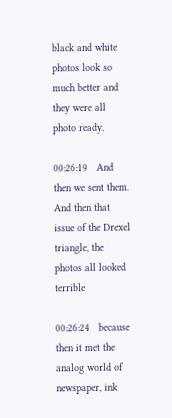black and white photos look so much better and they were all photo ready.

00:26:19   And then we sent them. And then that issue of the Drexel triangle, the photos all looked terrible

00:26:24   because then it met the analog world of newspaper, ink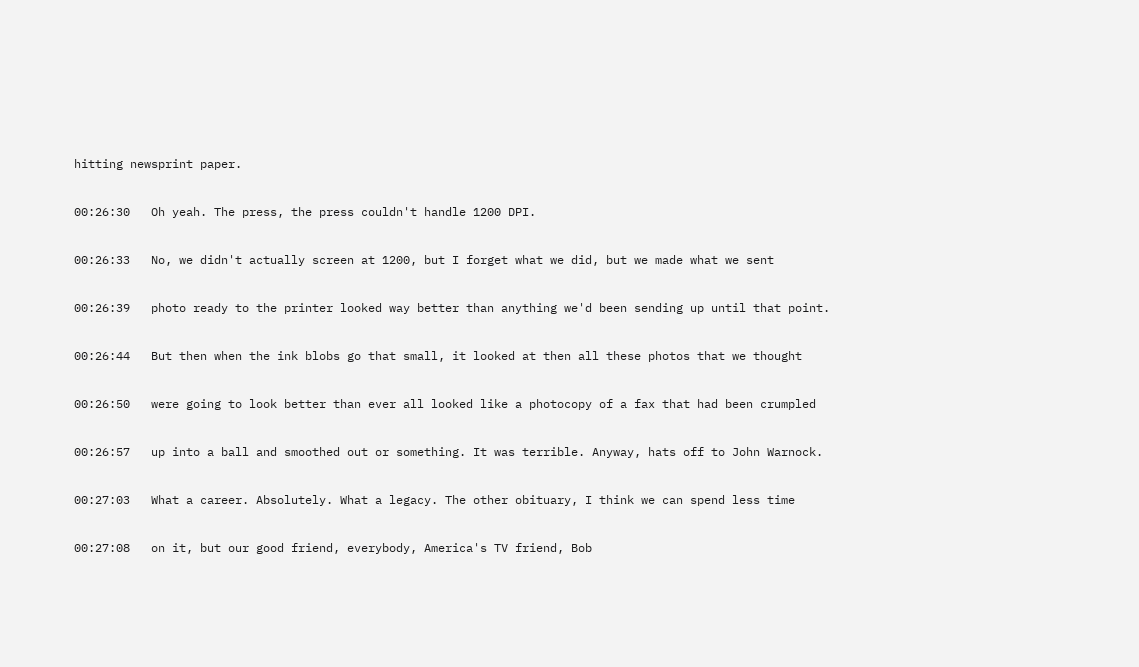hitting newsprint paper.

00:26:30   Oh yeah. The press, the press couldn't handle 1200 DPI.

00:26:33   No, we didn't actually screen at 1200, but I forget what we did, but we made what we sent

00:26:39   photo ready to the printer looked way better than anything we'd been sending up until that point.

00:26:44   But then when the ink blobs go that small, it looked at then all these photos that we thought

00:26:50   were going to look better than ever all looked like a photocopy of a fax that had been crumpled

00:26:57   up into a ball and smoothed out or something. It was terrible. Anyway, hats off to John Warnock.

00:27:03   What a career. Absolutely. What a legacy. The other obituary, I think we can spend less time

00:27:08   on it, but our good friend, everybody, America's TV friend, Bob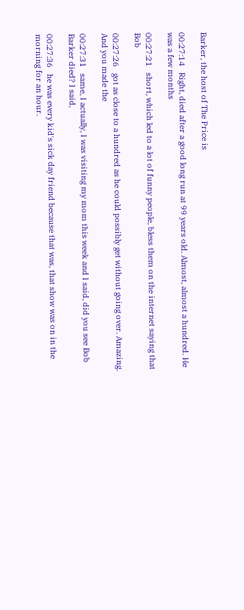Barker, the host of The Price is

00:27:14   Right, died after a good long run at 99 years old. Almost, almost a hundred. He was a few months

00:27:21   short, which led to a lot of funny people, bless them on the internet saying that Bob

00:27:26   got as close to a hundred as he could possibly get without going over. Amazing. And you made the

00:27:31   same, I actually, I was visiting my mom this week and I said, did you see Bob Barker died? I said,

00:27:36   he was every kid's sick day friend because that was, that show was on in the morning for an hour.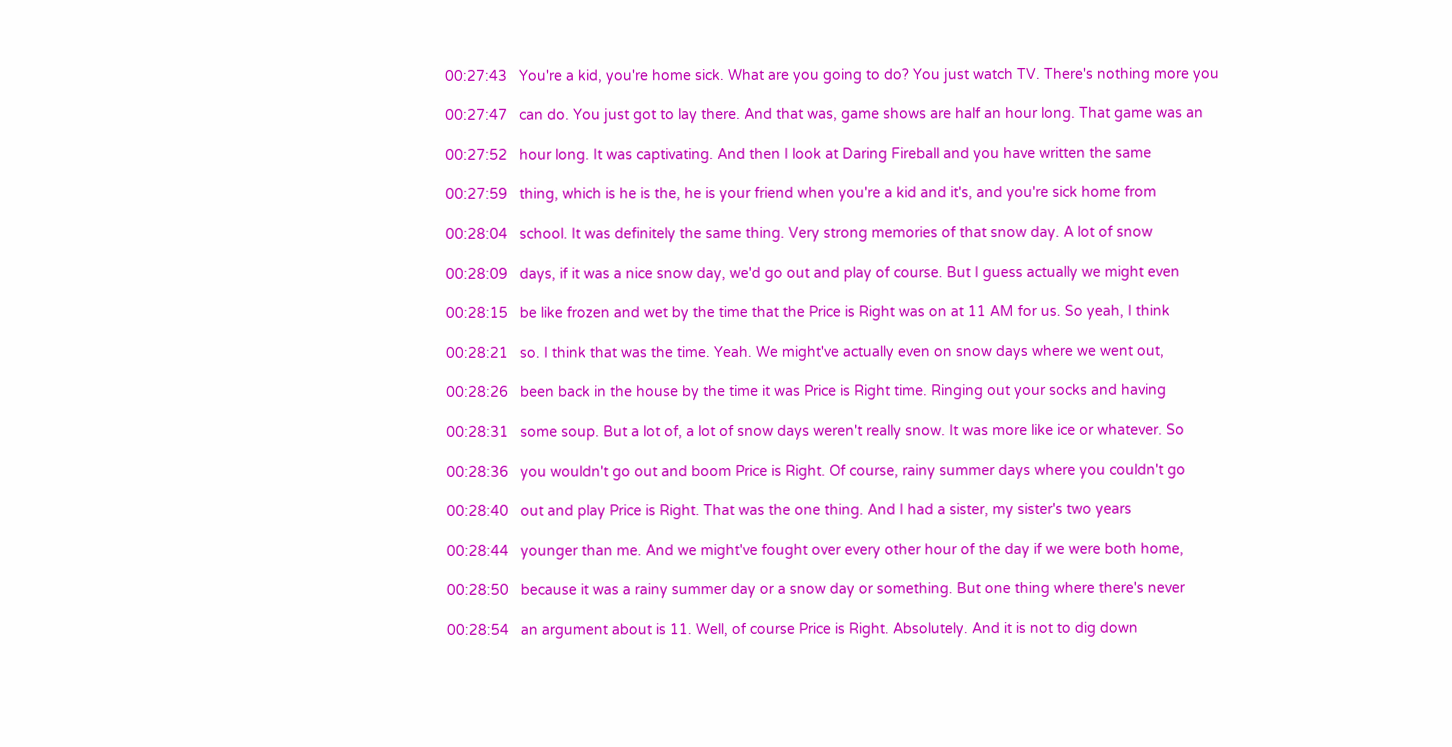00:27:43   You're a kid, you're home sick. What are you going to do? You just watch TV. There's nothing more you

00:27:47   can do. You just got to lay there. And that was, game shows are half an hour long. That game was an

00:27:52   hour long. It was captivating. And then I look at Daring Fireball and you have written the same

00:27:59   thing, which is he is the, he is your friend when you're a kid and it's, and you're sick home from

00:28:04   school. It was definitely the same thing. Very strong memories of that snow day. A lot of snow

00:28:09   days, if it was a nice snow day, we'd go out and play of course. But I guess actually we might even

00:28:15   be like frozen and wet by the time that the Price is Right was on at 11 AM for us. So yeah, I think

00:28:21   so. I think that was the time. Yeah. We might've actually even on snow days where we went out,

00:28:26   been back in the house by the time it was Price is Right time. Ringing out your socks and having

00:28:31   some soup. But a lot of, a lot of snow days weren't really snow. It was more like ice or whatever. So

00:28:36   you wouldn't go out and boom Price is Right. Of course, rainy summer days where you couldn't go

00:28:40   out and play Price is Right. That was the one thing. And I had a sister, my sister's two years

00:28:44   younger than me. And we might've fought over every other hour of the day if we were both home,

00:28:50   because it was a rainy summer day or a snow day or something. But one thing where there's never

00:28:54   an argument about is 11. Well, of course Price is Right. Absolutely. And it is not to dig down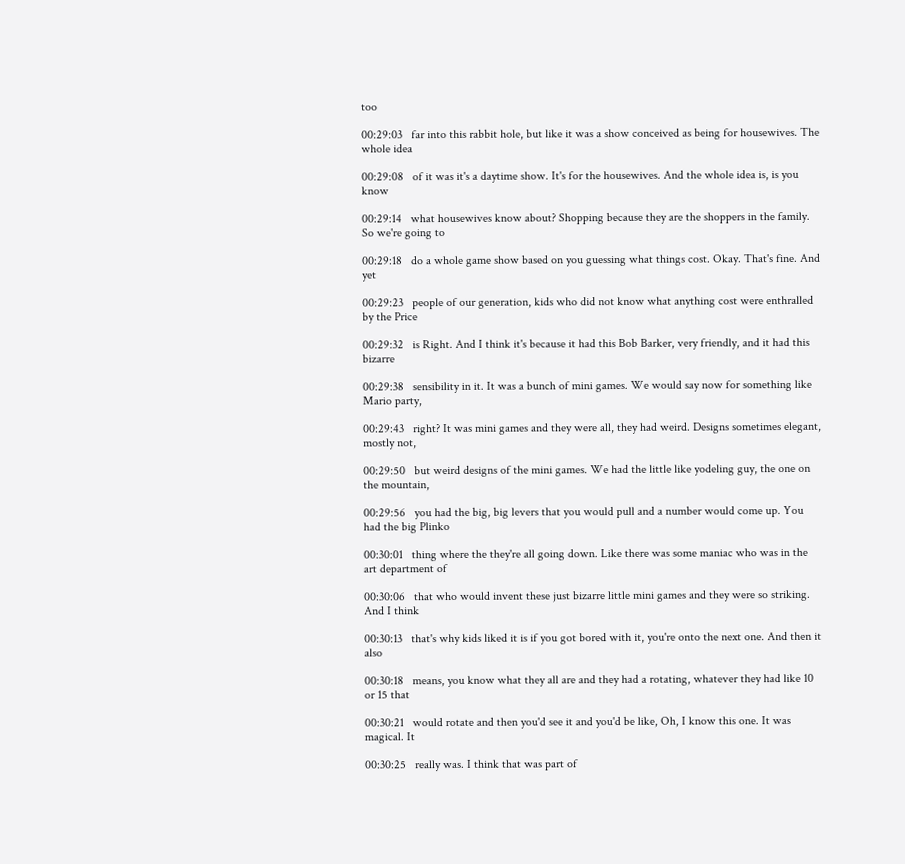too

00:29:03   far into this rabbit hole, but like it was a show conceived as being for housewives. The whole idea

00:29:08   of it was it's a daytime show. It's for the housewives. And the whole idea is, is you know

00:29:14   what housewives know about? Shopping because they are the shoppers in the family. So we're going to

00:29:18   do a whole game show based on you guessing what things cost. Okay. That's fine. And yet

00:29:23   people of our generation, kids who did not know what anything cost were enthralled by the Price

00:29:32   is Right. And I think it's because it had this Bob Barker, very friendly, and it had this bizarre

00:29:38   sensibility in it. It was a bunch of mini games. We would say now for something like Mario party,

00:29:43   right? It was mini games and they were all, they had weird. Designs sometimes elegant, mostly not,

00:29:50   but weird designs of the mini games. We had the little like yodeling guy, the one on the mountain,

00:29:56   you had the big, big levers that you would pull and a number would come up. You had the big Plinko

00:30:01   thing where the they're all going down. Like there was some maniac who was in the art department of

00:30:06   that who would invent these just bizarre little mini games and they were so striking. And I think

00:30:13   that's why kids liked it is if you got bored with it, you're onto the next one. And then it also

00:30:18   means, you know what they all are and they had a rotating, whatever they had like 10 or 15 that

00:30:21   would rotate and then you'd see it and you'd be like, Oh, I know this one. It was magical. It

00:30:25   really was. I think that was part of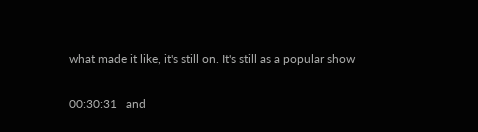what made it like, it's still on. It's still as a popular show

00:30:31   and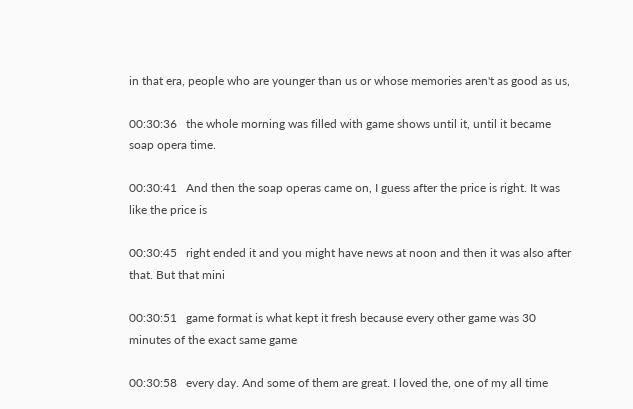in that era, people who are younger than us or whose memories aren't as good as us,

00:30:36   the whole morning was filled with game shows until it, until it became soap opera time.

00:30:41   And then the soap operas came on, I guess after the price is right. It was like the price is

00:30:45   right ended it and you might have news at noon and then it was also after that. But that mini

00:30:51   game format is what kept it fresh because every other game was 30 minutes of the exact same game

00:30:58   every day. And some of them are great. I loved the, one of my all time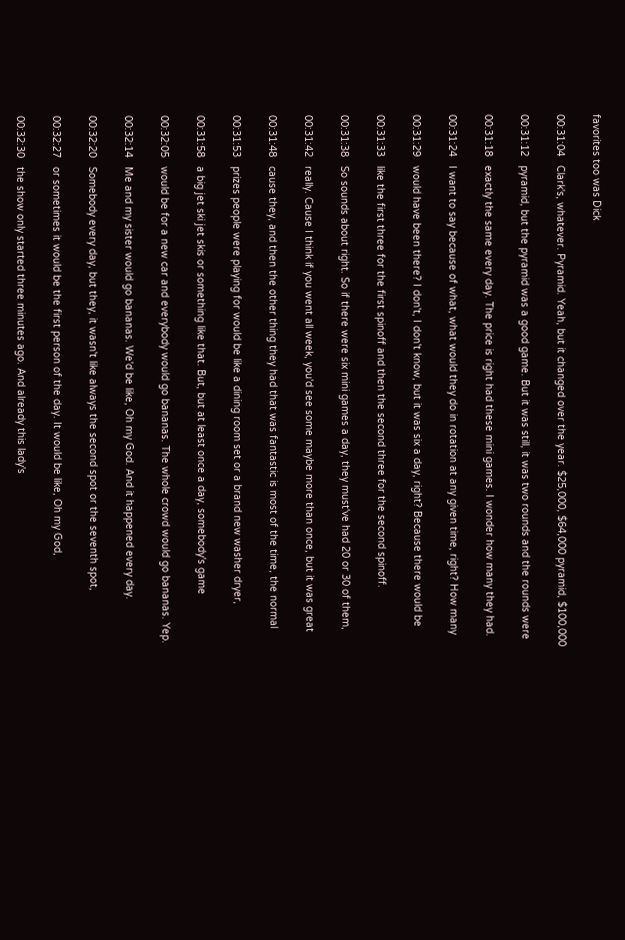favorites too was Dick

00:31:04   Clark's, whatever. Pyramid. Yeah, but it changed over the year. $25,000, $64,000 pyramid, $100,000

00:31:12   pyramid, but the pyramid was a good game. But it was still, it was two rounds and the rounds were

00:31:18   exactly the same every day. The price is right had these mini games. I wonder how many they had.

00:31:24   I want to say because of what, what would they do in rotation at any given time, right? How many

00:31:29   would have been there? I don't, I don't know, but it was six a day, right? Because there would be

00:31:33   like the first three for the first spinoff and then the second three for the second spinoff.

00:31:38   So sounds about right. So if there were six mini games a day, they must've had 20 or 30 of them,

00:31:42   really. Cause I think if you went all week, you'd see some maybe more than once, but it was great

00:31:48   cause they, and then the other thing they had that was fantastic is most of the time, the normal

00:31:53   prizes people were playing for would be like a dining room set or a brand new washer dryer,

00:31:58   a big jet ski jet skis or something like that. But, but at least once a day, somebody's game

00:32:05   would be for a new car and everybody would go bananas. The whole crowd would go bananas. Yep.

00:32:14   Me and my sister would go bananas. We'd be like, Oh my God. And it happened every day.

00:32:20   Somebody every day, but they, it wasn't like always the second spot or the seventh spot,

00:32:27   or sometimes it would be the first person of the day. It would be like, Oh my God,

00:32:30   the show only started three minutes ago. And already this lady's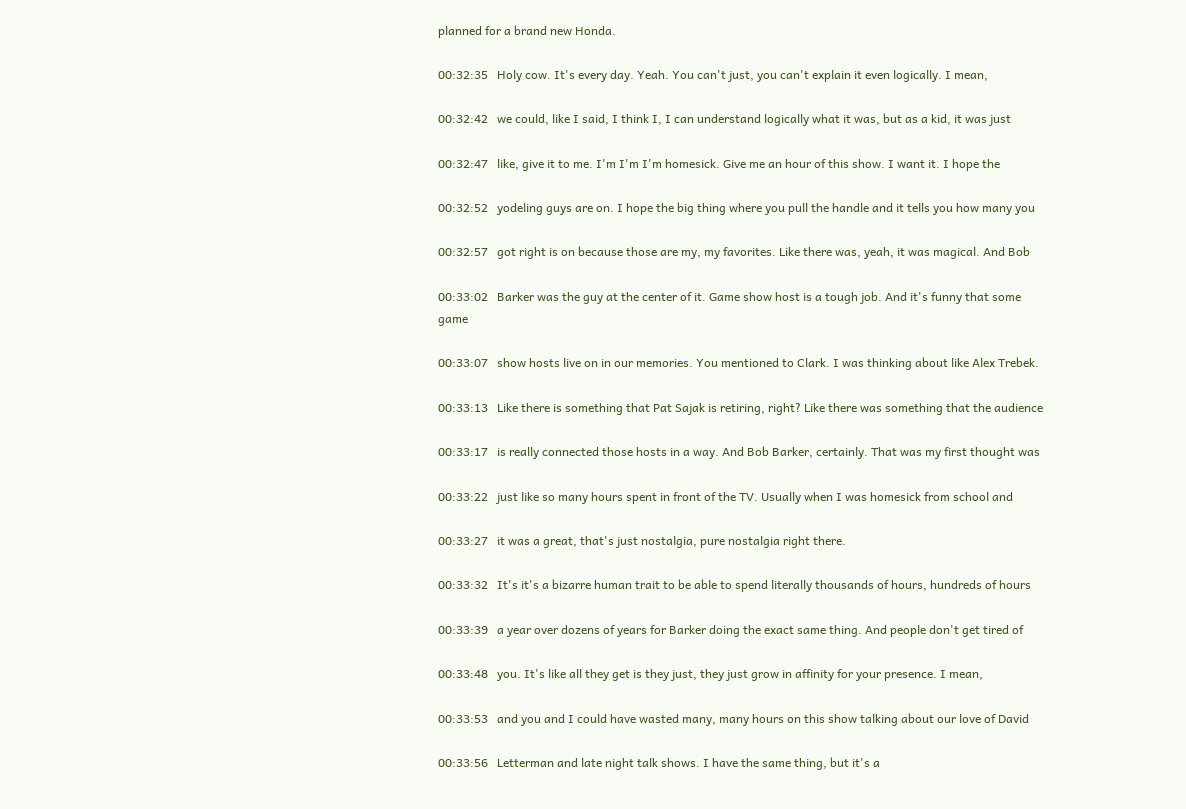planned for a brand new Honda.

00:32:35   Holy cow. It's every day. Yeah. You can't just, you can't explain it even logically. I mean,

00:32:42   we could, like I said, I think I, I can understand logically what it was, but as a kid, it was just

00:32:47   like, give it to me. I'm I'm I'm homesick. Give me an hour of this show. I want it. I hope the

00:32:52   yodeling guys are on. I hope the big thing where you pull the handle and it tells you how many you

00:32:57   got right is on because those are my, my favorites. Like there was, yeah, it was magical. And Bob

00:33:02   Barker was the guy at the center of it. Game show host is a tough job. And it's funny that some game

00:33:07   show hosts live on in our memories. You mentioned to Clark. I was thinking about like Alex Trebek.

00:33:13   Like there is something that Pat Sajak is retiring, right? Like there was something that the audience

00:33:17   is really connected those hosts in a way. And Bob Barker, certainly. That was my first thought was

00:33:22   just like so many hours spent in front of the TV. Usually when I was homesick from school and

00:33:27   it was a great, that's just nostalgia, pure nostalgia right there.

00:33:32   It's it's a bizarre human trait to be able to spend literally thousands of hours, hundreds of hours

00:33:39   a year over dozens of years for Barker doing the exact same thing. And people don't get tired of

00:33:48   you. It's like all they get is they just, they just grow in affinity for your presence. I mean,

00:33:53   and you and I could have wasted many, many hours on this show talking about our love of David

00:33:56   Letterman and late night talk shows. I have the same thing, but it's a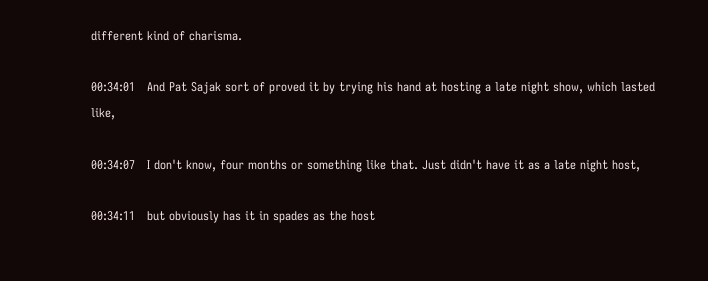different kind of charisma.

00:34:01   And Pat Sajak sort of proved it by trying his hand at hosting a late night show, which lasted like,

00:34:07   I don't know, four months or something like that. Just didn't have it as a late night host,

00:34:11   but obviously has it in spades as the host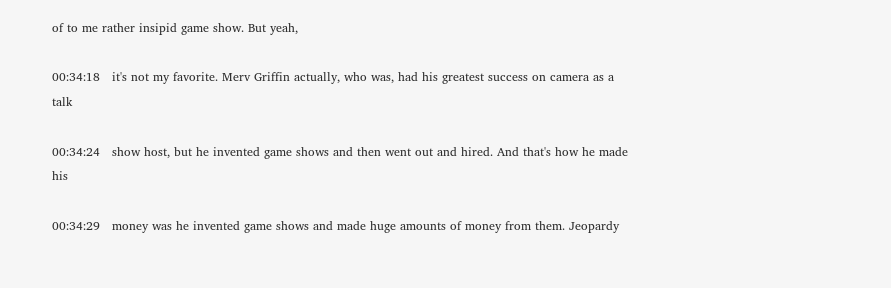of to me rather insipid game show. But yeah,

00:34:18   it's not my favorite. Merv Griffin actually, who was, had his greatest success on camera as a talk

00:34:24   show host, but he invented game shows and then went out and hired. And that's how he made his

00:34:29   money was he invented game shows and made huge amounts of money from them. Jeopardy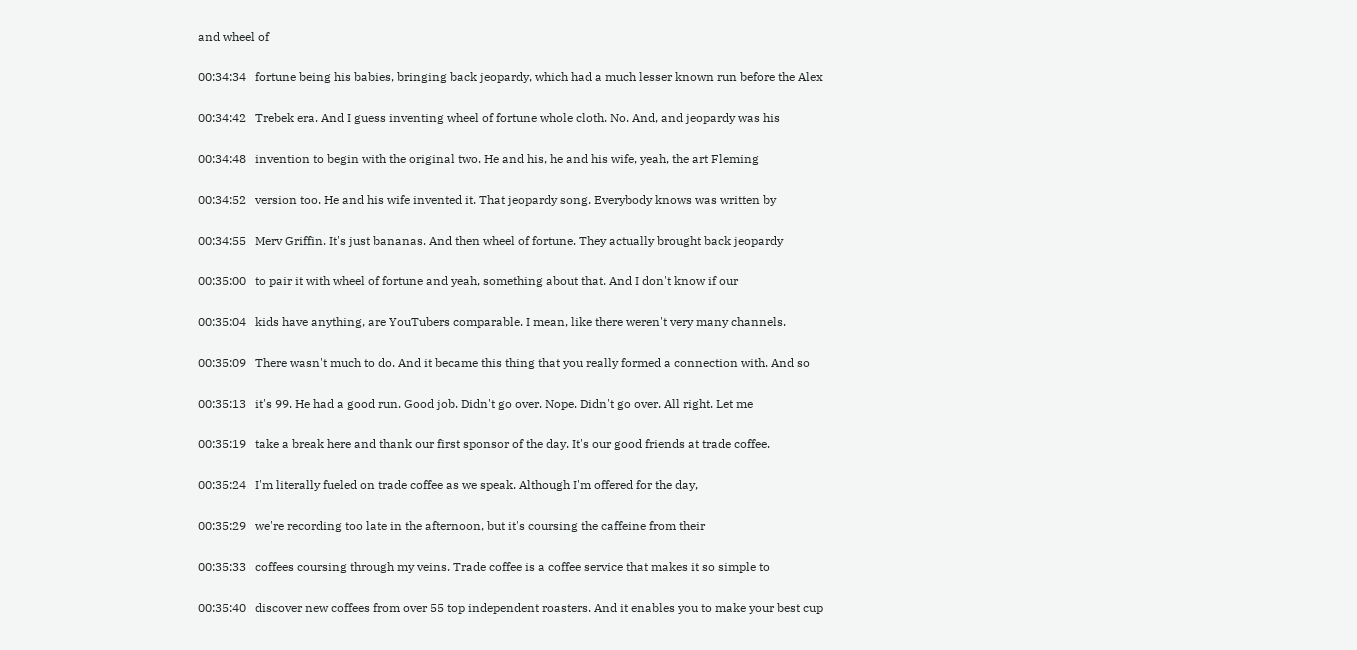and wheel of

00:34:34   fortune being his babies, bringing back jeopardy, which had a much lesser known run before the Alex

00:34:42   Trebek era. And I guess inventing wheel of fortune whole cloth. No. And, and jeopardy was his

00:34:48   invention to begin with the original two. He and his, he and his wife, yeah, the art Fleming

00:34:52   version too. He and his wife invented it. That jeopardy song. Everybody knows was written by

00:34:55   Merv Griffin. It's just bananas. And then wheel of fortune. They actually brought back jeopardy

00:35:00   to pair it with wheel of fortune and yeah, something about that. And I don't know if our

00:35:04   kids have anything, are YouTubers comparable. I mean, like there weren't very many channels.

00:35:09   There wasn't much to do. And it became this thing that you really formed a connection with. And so

00:35:13   it's 99. He had a good run. Good job. Didn't go over. Nope. Didn't go over. All right. Let me

00:35:19   take a break here and thank our first sponsor of the day. It's our good friends at trade coffee.

00:35:24   I'm literally fueled on trade coffee as we speak. Although I'm offered for the day,

00:35:29   we're recording too late in the afternoon, but it's coursing the caffeine from their

00:35:33   coffees coursing through my veins. Trade coffee is a coffee service that makes it so simple to

00:35:40   discover new coffees from over 55 top independent roasters. And it enables you to make your best cup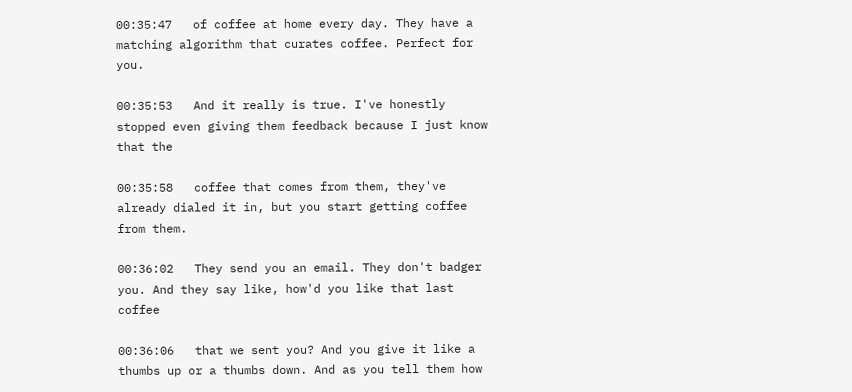00:35:47   of coffee at home every day. They have a matching algorithm that curates coffee. Perfect for you.

00:35:53   And it really is true. I've honestly stopped even giving them feedback because I just know that the

00:35:58   coffee that comes from them, they've already dialed it in, but you start getting coffee from them.

00:36:02   They send you an email. They don't badger you. And they say like, how'd you like that last coffee

00:36:06   that we sent you? And you give it like a thumbs up or a thumbs down. And as you tell them how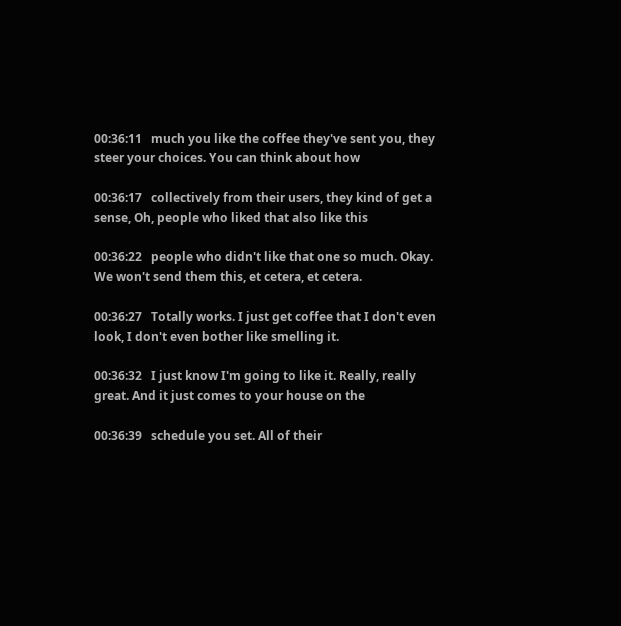00:36:11   much you like the coffee they've sent you, they steer your choices. You can think about how

00:36:17   collectively from their users, they kind of get a sense, Oh, people who liked that also like this

00:36:22   people who didn't like that one so much. Okay. We won't send them this, et cetera, et cetera.

00:36:27   Totally works. I just get coffee that I don't even look, I don't even bother like smelling it.

00:36:32   I just know I'm going to like it. Really, really great. And it just comes to your house on the

00:36:39   schedule you set. All of their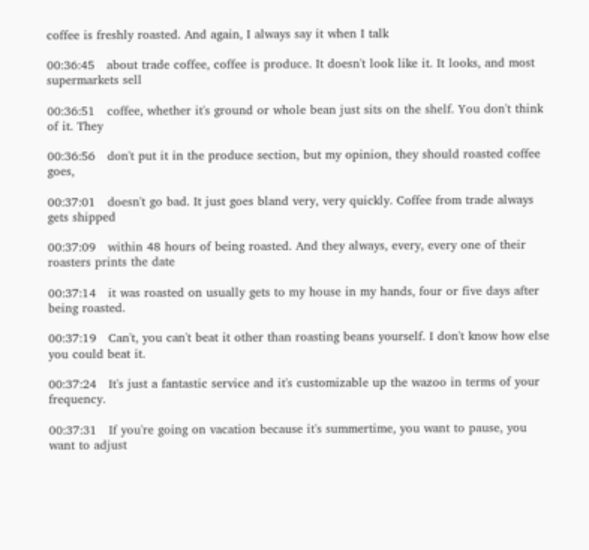coffee is freshly roasted. And again, I always say it when I talk

00:36:45   about trade coffee, coffee is produce. It doesn't look like it. It looks, and most supermarkets sell

00:36:51   coffee, whether it's ground or whole bean just sits on the shelf. You don't think of it. They

00:36:56   don't put it in the produce section, but my opinion, they should roasted coffee goes,

00:37:01   doesn't go bad. It just goes bland very, very quickly. Coffee from trade always gets shipped

00:37:09   within 48 hours of being roasted. And they always, every, every one of their roasters prints the date

00:37:14   it was roasted on usually gets to my house in my hands, four or five days after being roasted.

00:37:19   Can't, you can't beat it other than roasting beans yourself. I don't know how else you could beat it.

00:37:24   It's just a fantastic service and it's customizable up the wazoo in terms of your frequency.

00:37:31   If you're going on vacation because it's summertime, you want to pause, you want to adjust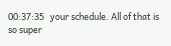00:37:35   your schedule. All of that is so super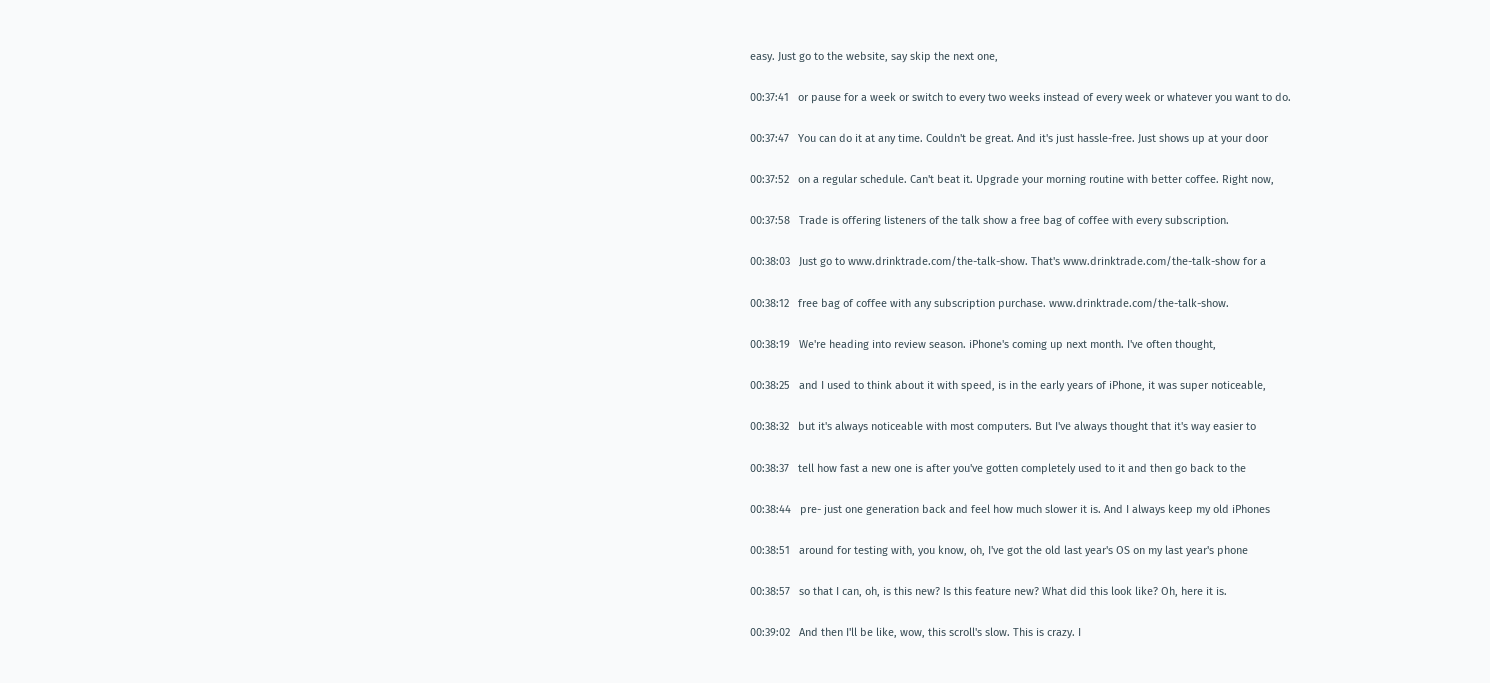easy. Just go to the website, say skip the next one,

00:37:41   or pause for a week or switch to every two weeks instead of every week or whatever you want to do.

00:37:47   You can do it at any time. Couldn't be great. And it's just hassle-free. Just shows up at your door

00:37:52   on a regular schedule. Can't beat it. Upgrade your morning routine with better coffee. Right now,

00:37:58   Trade is offering listeners of the talk show a free bag of coffee with every subscription.

00:38:03   Just go to www.drinktrade.com/the-talk-show. That's www.drinktrade.com/the-talk-show for a

00:38:12   free bag of coffee with any subscription purchase. www.drinktrade.com/the-talk-show.

00:38:19   We're heading into review season. iPhone's coming up next month. I've often thought,

00:38:25   and I used to think about it with speed, is in the early years of iPhone, it was super noticeable,

00:38:32   but it's always noticeable with most computers. But I've always thought that it's way easier to

00:38:37   tell how fast a new one is after you've gotten completely used to it and then go back to the

00:38:44   pre- just one generation back and feel how much slower it is. And I always keep my old iPhones

00:38:51   around for testing with, you know, oh, I've got the old last year's OS on my last year's phone

00:38:57   so that I can, oh, is this new? Is this feature new? What did this look like? Oh, here it is.

00:39:02   And then I'll be like, wow, this scroll's slow. This is crazy. I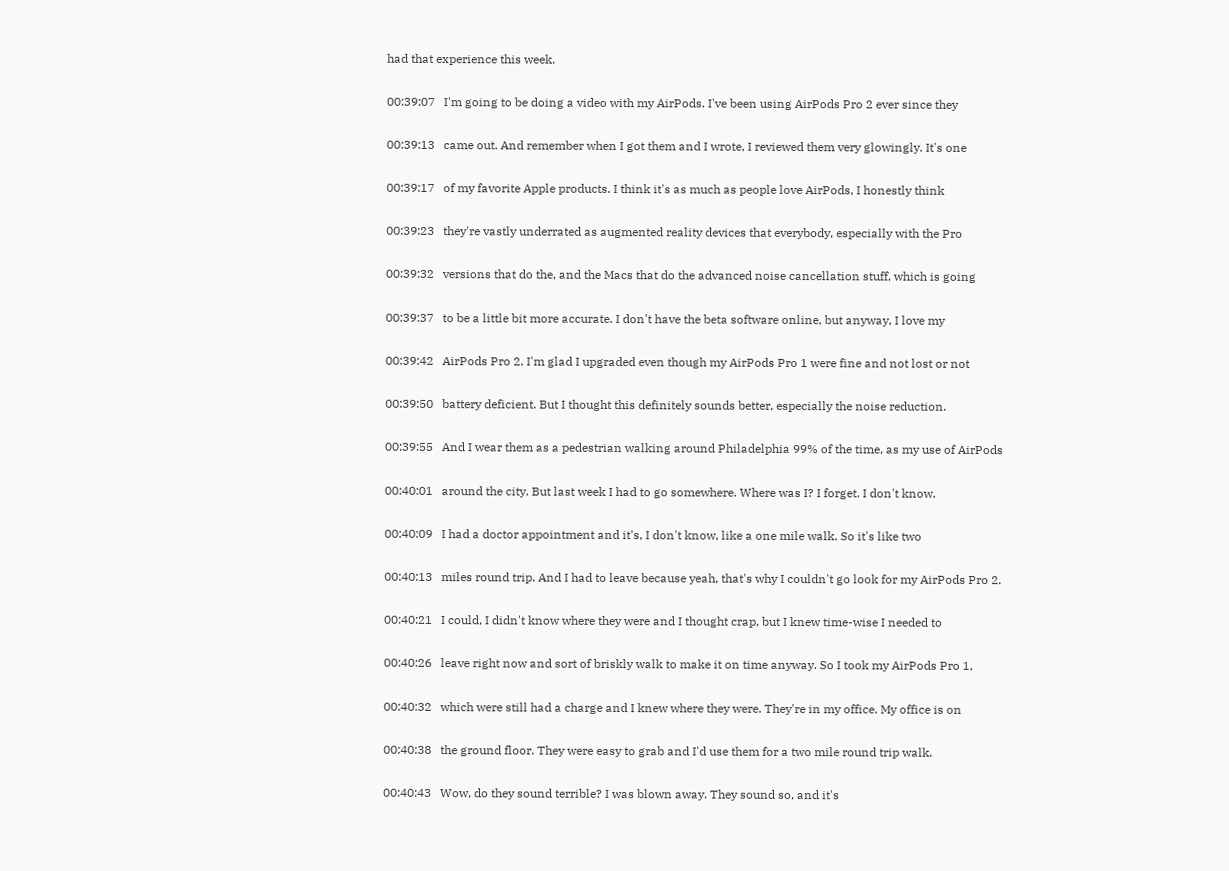had that experience this week.

00:39:07   I'm going to be doing a video with my AirPods. I've been using AirPods Pro 2 ever since they

00:39:13   came out. And remember when I got them and I wrote, I reviewed them very glowingly. It's one

00:39:17   of my favorite Apple products. I think it's as much as people love AirPods, I honestly think

00:39:23   they're vastly underrated as augmented reality devices that everybody, especially with the Pro

00:39:32   versions that do the, and the Macs that do the advanced noise cancellation stuff, which is going

00:39:37   to be a little bit more accurate. I don't have the beta software online, but anyway, I love my

00:39:42   AirPods Pro 2. I'm glad I upgraded even though my AirPods Pro 1 were fine and not lost or not

00:39:50   battery deficient. But I thought this definitely sounds better, especially the noise reduction.

00:39:55   And I wear them as a pedestrian walking around Philadelphia 99% of the time, as my use of AirPods

00:40:01   around the city. But last week I had to go somewhere. Where was I? I forget. I don't know.

00:40:09   I had a doctor appointment and it's, I don't know, like a one mile walk. So it's like two

00:40:13   miles round trip. And I had to leave because yeah, that's why I couldn't go look for my AirPods Pro 2.

00:40:21   I could, I didn't know where they were and I thought crap, but I knew time-wise I needed to

00:40:26   leave right now and sort of briskly walk to make it on time anyway. So I took my AirPods Pro 1,

00:40:32   which were still had a charge and I knew where they were. They're in my office. My office is on

00:40:38   the ground floor. They were easy to grab and I'd use them for a two mile round trip walk.

00:40:43   Wow, do they sound terrible? I was blown away. They sound so, and it's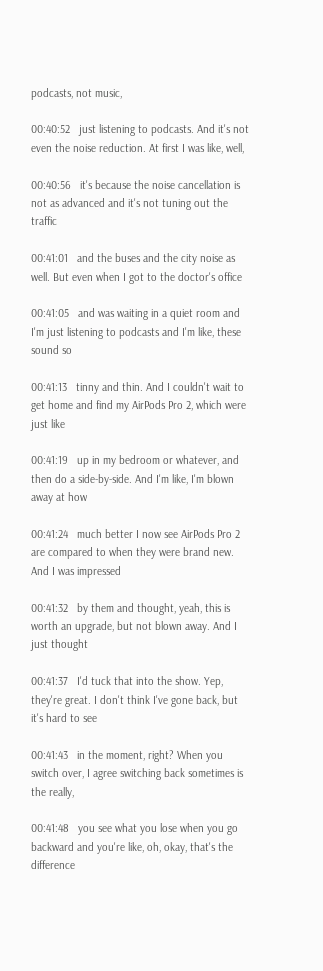podcasts, not music,

00:40:52   just listening to podcasts. And it's not even the noise reduction. At first I was like, well,

00:40:56   it's because the noise cancellation is not as advanced and it's not tuning out the traffic

00:41:01   and the buses and the city noise as well. But even when I got to the doctor's office

00:41:05   and was waiting in a quiet room and I'm just listening to podcasts and I'm like, these sound so

00:41:13   tinny and thin. And I couldn't wait to get home and find my AirPods Pro 2, which were just like

00:41:19   up in my bedroom or whatever, and then do a side-by-side. And I'm like, I'm blown away at how

00:41:24   much better I now see AirPods Pro 2 are compared to when they were brand new. And I was impressed

00:41:32   by them and thought, yeah, this is worth an upgrade, but not blown away. And I just thought

00:41:37   I'd tuck that into the show. Yep, they're great. I don't think I've gone back, but it's hard to see

00:41:43   in the moment, right? When you switch over, I agree switching back sometimes is the really,

00:41:48   you see what you lose when you go backward and you're like, oh, okay, that's the difference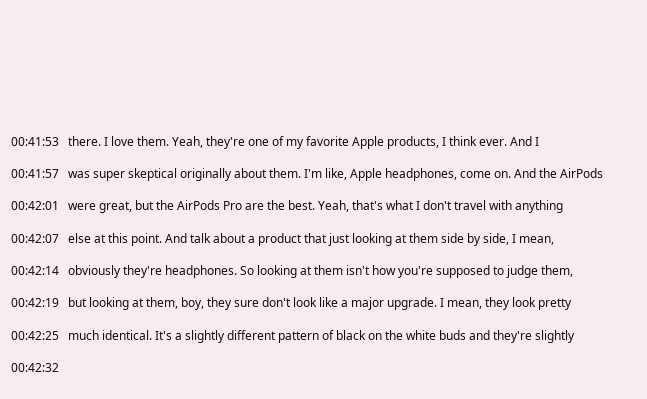00:41:53   there. I love them. Yeah, they're one of my favorite Apple products, I think ever. And I

00:41:57   was super skeptical originally about them. I'm like, Apple headphones, come on. And the AirPods

00:42:01   were great, but the AirPods Pro are the best. Yeah, that's what I don't travel with anything

00:42:07   else at this point. And talk about a product that just looking at them side by side, I mean,

00:42:14   obviously they're headphones. So looking at them isn't how you're supposed to judge them,

00:42:19   but looking at them, boy, they sure don't look like a major upgrade. I mean, they look pretty

00:42:25   much identical. It's a slightly different pattern of black on the white buds and they're slightly

00:42:32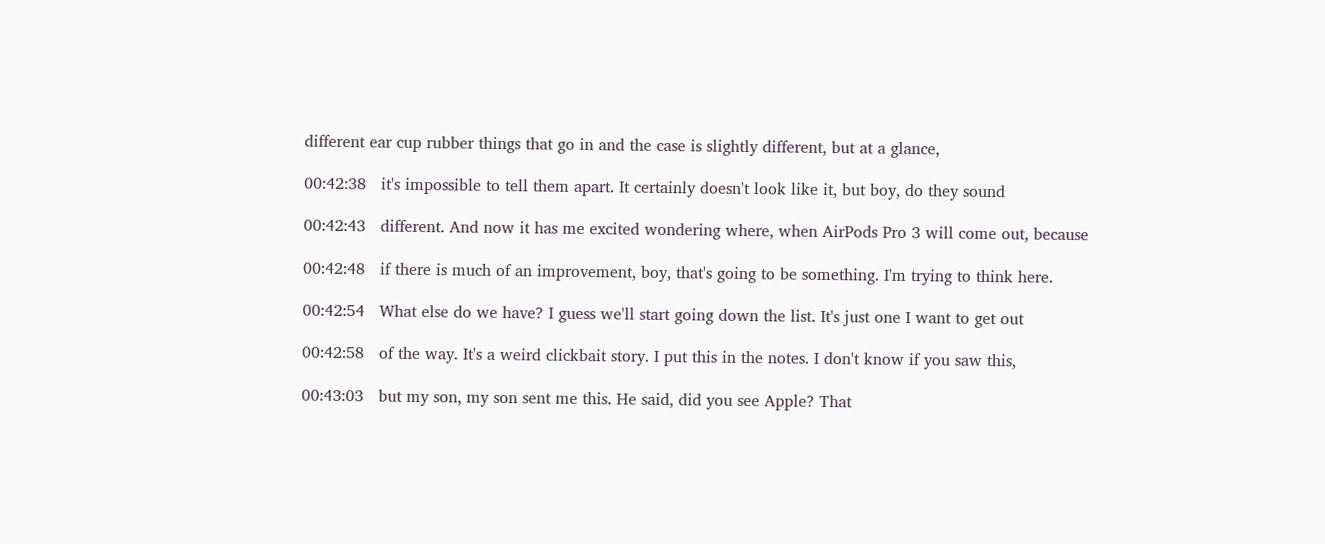different ear cup rubber things that go in and the case is slightly different, but at a glance,

00:42:38   it's impossible to tell them apart. It certainly doesn't look like it, but boy, do they sound

00:42:43   different. And now it has me excited wondering where, when AirPods Pro 3 will come out, because

00:42:48   if there is much of an improvement, boy, that's going to be something. I'm trying to think here.

00:42:54   What else do we have? I guess we'll start going down the list. It's just one I want to get out

00:42:58   of the way. It's a weird clickbait story. I put this in the notes. I don't know if you saw this,

00:43:03   but my son, my son sent me this. He said, did you see Apple? That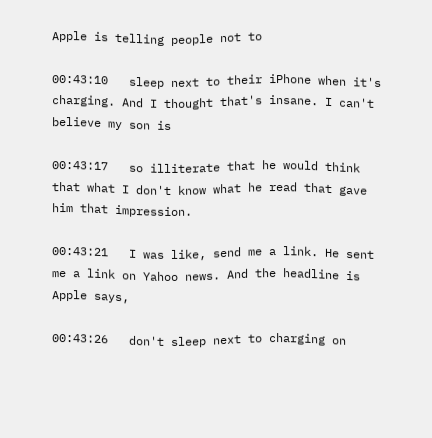Apple is telling people not to

00:43:10   sleep next to their iPhone when it's charging. And I thought that's insane. I can't believe my son is

00:43:17   so illiterate that he would think that what I don't know what he read that gave him that impression.

00:43:21   I was like, send me a link. He sent me a link on Yahoo news. And the headline is Apple says,

00:43:26   don't sleep next to charging on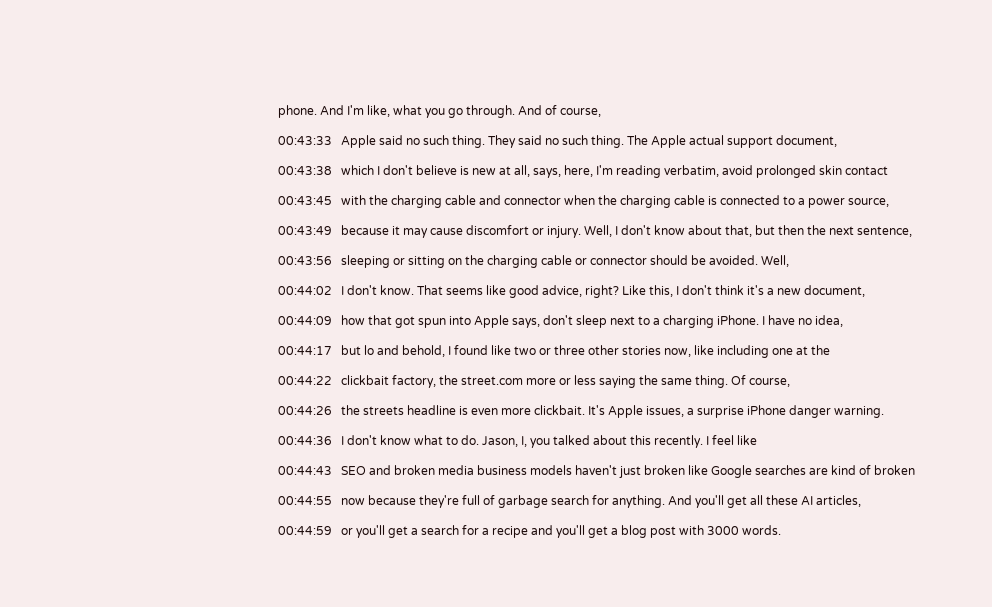phone. And I'm like, what you go through. And of course,

00:43:33   Apple said no such thing. They said no such thing. The Apple actual support document,

00:43:38   which I don't believe is new at all, says, here, I'm reading verbatim, avoid prolonged skin contact

00:43:45   with the charging cable and connector when the charging cable is connected to a power source,

00:43:49   because it may cause discomfort or injury. Well, I don't know about that, but then the next sentence,

00:43:56   sleeping or sitting on the charging cable or connector should be avoided. Well,

00:44:02   I don't know. That seems like good advice, right? Like this, I don't think it's a new document,

00:44:09   how that got spun into Apple says, don't sleep next to a charging iPhone. I have no idea,

00:44:17   but lo and behold, I found like two or three other stories now, like including one at the

00:44:22   clickbait factory, the street.com more or less saying the same thing. Of course,

00:44:26   the streets headline is even more clickbait. It's Apple issues, a surprise iPhone danger warning.

00:44:36   I don't know what to do. Jason, I, you talked about this recently. I feel like

00:44:43   SEO and broken media business models haven't just broken like Google searches are kind of broken

00:44:55   now because they're full of garbage search for anything. And you'll get all these AI articles,

00:44:59   or you'll get a search for a recipe and you'll get a blog post with 3000 words.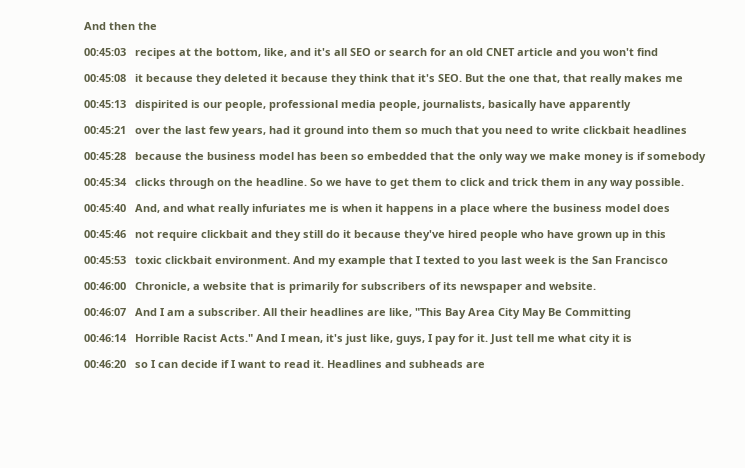And then the

00:45:03   recipes at the bottom, like, and it's all SEO or search for an old CNET article and you won't find

00:45:08   it because they deleted it because they think that it's SEO. But the one that, that really makes me

00:45:13   dispirited is our people, professional media people, journalists, basically have apparently

00:45:21   over the last few years, had it ground into them so much that you need to write clickbait headlines

00:45:28   because the business model has been so embedded that the only way we make money is if somebody

00:45:34   clicks through on the headline. So we have to get them to click and trick them in any way possible.

00:45:40   And, and what really infuriates me is when it happens in a place where the business model does

00:45:46   not require clickbait and they still do it because they've hired people who have grown up in this

00:45:53   toxic clickbait environment. And my example that I texted to you last week is the San Francisco

00:46:00   Chronicle, a website that is primarily for subscribers of its newspaper and website.

00:46:07   And I am a subscriber. All their headlines are like, "This Bay Area City May Be Committing

00:46:14   Horrible Racist Acts." And I mean, it's just like, guys, I pay for it. Just tell me what city it is

00:46:20   so I can decide if I want to read it. Headlines and subheads are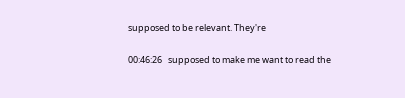supposed to be relevant. They're

00:46:26   supposed to make me want to read the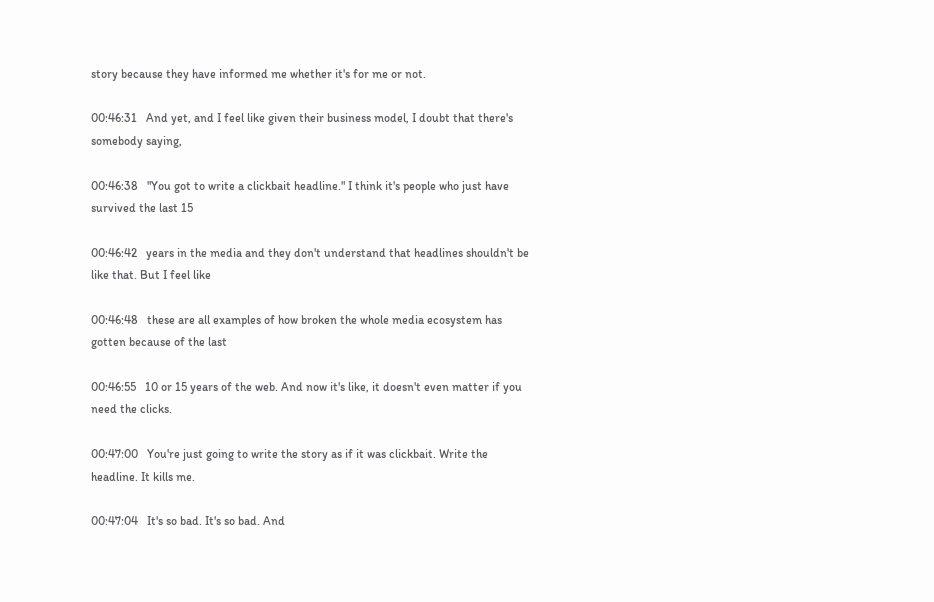story because they have informed me whether it's for me or not.

00:46:31   And yet, and I feel like given their business model, I doubt that there's somebody saying,

00:46:38   "You got to write a clickbait headline." I think it's people who just have survived the last 15

00:46:42   years in the media and they don't understand that headlines shouldn't be like that. But I feel like

00:46:48   these are all examples of how broken the whole media ecosystem has gotten because of the last

00:46:55   10 or 15 years of the web. And now it's like, it doesn't even matter if you need the clicks.

00:47:00   You're just going to write the story as if it was clickbait. Write the headline. It kills me.

00:47:04   It's so bad. It's so bad. And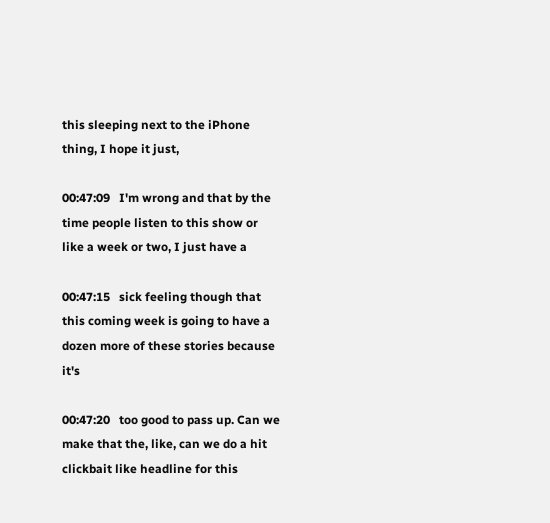this sleeping next to the iPhone thing, I hope it just,

00:47:09   I'm wrong and that by the time people listen to this show or like a week or two, I just have a

00:47:15   sick feeling though that this coming week is going to have a dozen more of these stories because it's

00:47:20   too good to pass up. Can we make that the, like, can we do a hit clickbait like headline for this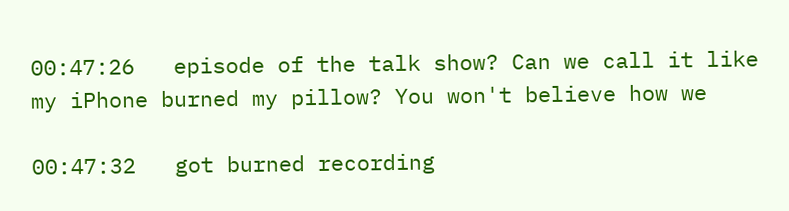00:47:26   episode of the talk show? Can we call it like my iPhone burned my pillow? You won't believe how we

00:47:32   got burned recording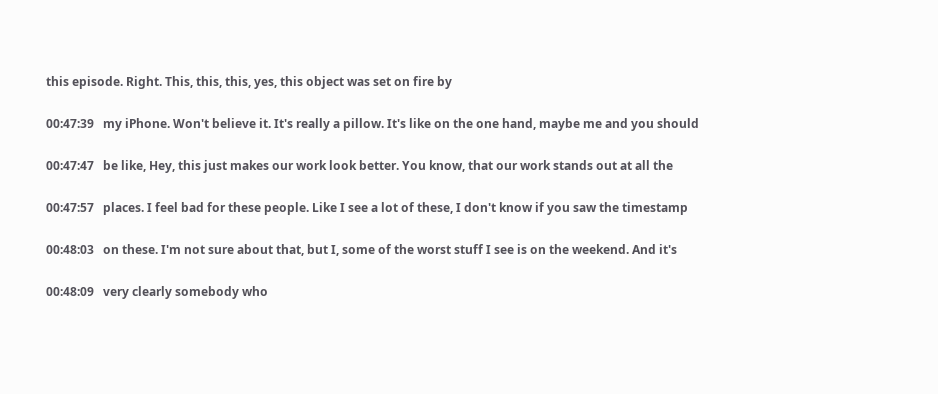this episode. Right. This, this, this, yes, this object was set on fire by

00:47:39   my iPhone. Won't believe it. It's really a pillow. It's like on the one hand, maybe me and you should

00:47:47   be like, Hey, this just makes our work look better. You know, that our work stands out at all the

00:47:57   places. I feel bad for these people. Like I see a lot of these, I don't know if you saw the timestamp

00:48:03   on these. I'm not sure about that, but I, some of the worst stuff I see is on the weekend. And it's

00:48:09   very clearly somebody who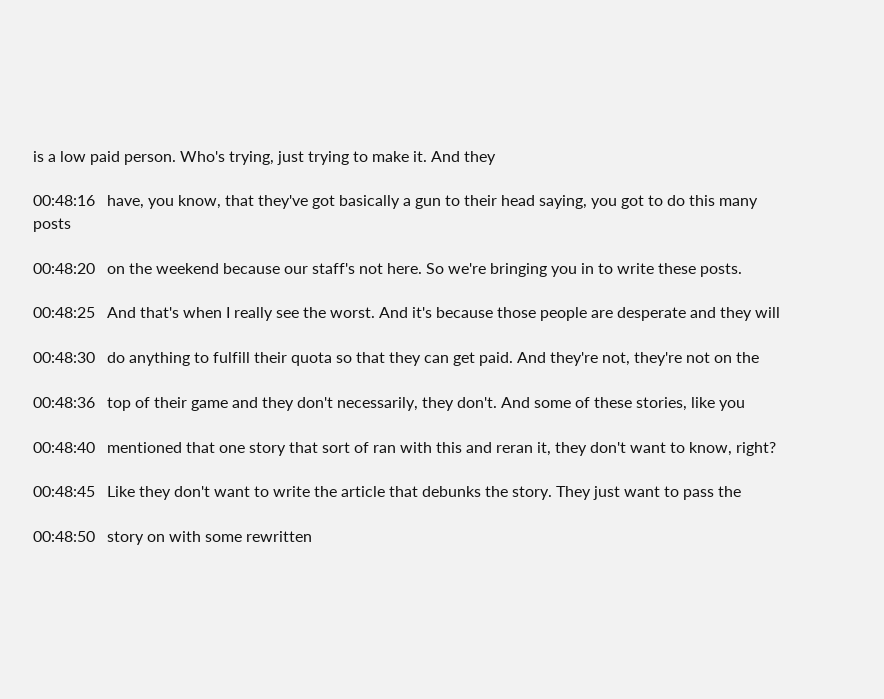is a low paid person. Who's trying, just trying to make it. And they

00:48:16   have, you know, that they've got basically a gun to their head saying, you got to do this many posts

00:48:20   on the weekend because our staff's not here. So we're bringing you in to write these posts.

00:48:25   And that's when I really see the worst. And it's because those people are desperate and they will

00:48:30   do anything to fulfill their quota so that they can get paid. And they're not, they're not on the

00:48:36   top of their game and they don't necessarily, they don't. And some of these stories, like you

00:48:40   mentioned that one story that sort of ran with this and reran it, they don't want to know, right?

00:48:45   Like they don't want to write the article that debunks the story. They just want to pass the

00:48:50   story on with some rewritten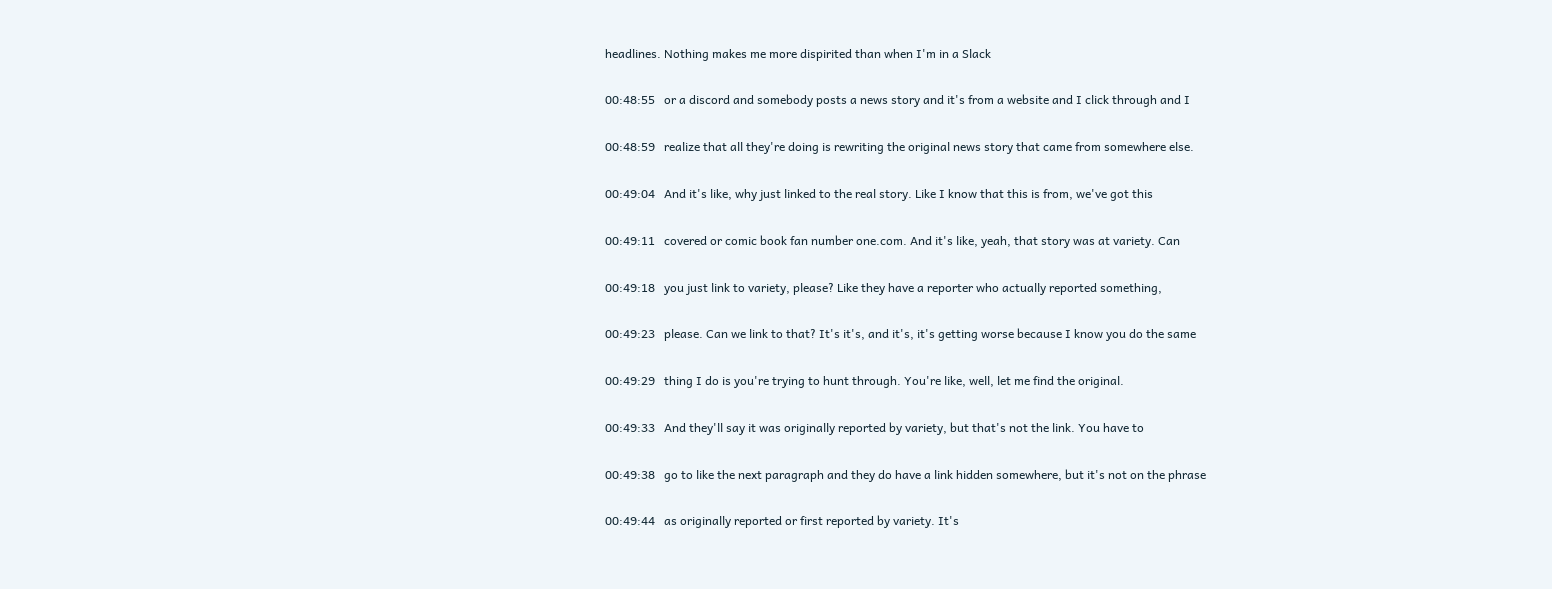headlines. Nothing makes me more dispirited than when I'm in a Slack

00:48:55   or a discord and somebody posts a news story and it's from a website and I click through and I

00:48:59   realize that all they're doing is rewriting the original news story that came from somewhere else.

00:49:04   And it's like, why just linked to the real story. Like I know that this is from, we've got this

00:49:11   covered or comic book fan number one.com. And it's like, yeah, that story was at variety. Can

00:49:18   you just link to variety, please? Like they have a reporter who actually reported something,

00:49:23   please. Can we link to that? It's it's, and it's, it's getting worse because I know you do the same

00:49:29   thing I do is you're trying to hunt through. You're like, well, let me find the original.

00:49:33   And they'll say it was originally reported by variety, but that's not the link. You have to

00:49:38   go to like the next paragraph and they do have a link hidden somewhere, but it's not on the phrase

00:49:44   as originally reported or first reported by variety. It's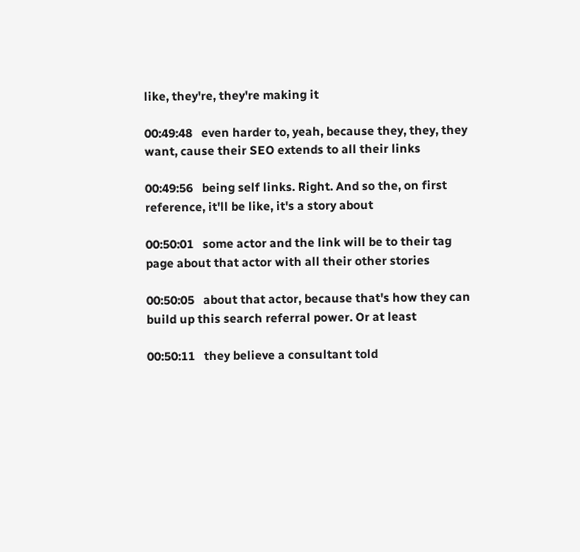like, they're, they're making it

00:49:48   even harder to, yeah, because they, they, they want, cause their SEO extends to all their links

00:49:56   being self links. Right. And so the, on first reference, it'll be like, it's a story about

00:50:01   some actor and the link will be to their tag page about that actor with all their other stories

00:50:05   about that actor, because that's how they can build up this search referral power. Or at least

00:50:11   they believe a consultant told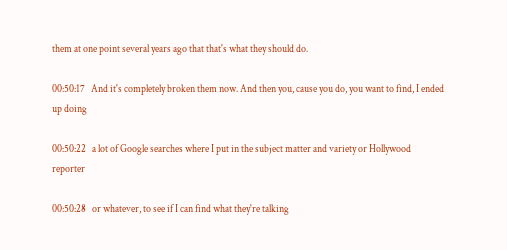them at one point several years ago that that's what they should do.

00:50:17   And it's completely broken them now. And then you, cause you do, you want to find, I ended up doing

00:50:22   a lot of Google searches where I put in the subject matter and variety or Hollywood reporter

00:50:28   or whatever, to see if I can find what they're talking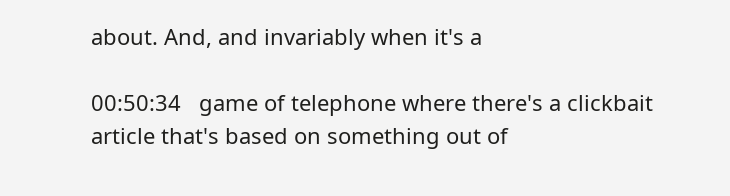about. And, and invariably when it's a

00:50:34   game of telephone where there's a clickbait article that's based on something out of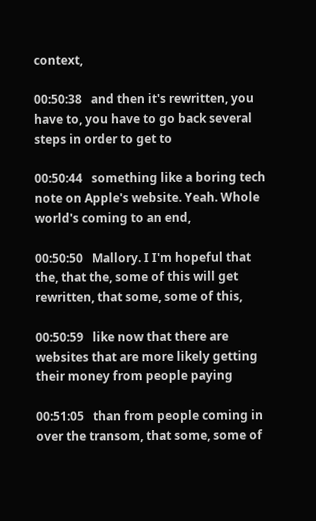context,

00:50:38   and then it's rewritten, you have to, you have to go back several steps in order to get to

00:50:44   something like a boring tech note on Apple's website. Yeah. Whole world's coming to an end,

00:50:50   Mallory. I I'm hopeful that the, that the, some of this will get rewritten, that some, some of this,

00:50:59   like now that there are websites that are more likely getting their money from people paying

00:51:05   than from people coming in over the transom, that some, some of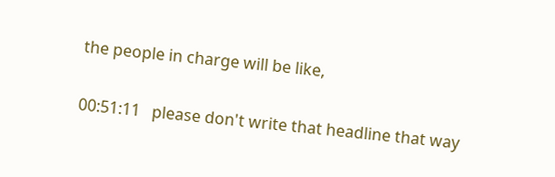the people in charge will be like,

00:51:11   please don't write that headline that way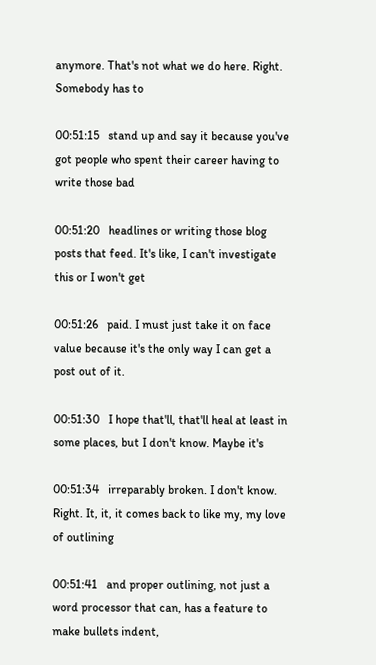anymore. That's not what we do here. Right. Somebody has to

00:51:15   stand up and say it because you've got people who spent their career having to write those bad

00:51:20   headlines or writing those blog posts that feed. It's like, I can't investigate this or I won't get

00:51:26   paid. I must just take it on face value because it's the only way I can get a post out of it.

00:51:30   I hope that'll, that'll heal at least in some places, but I don't know. Maybe it's

00:51:34   irreparably broken. I don't know. Right. It, it, it comes back to like my, my love of outlining

00:51:41   and proper outlining, not just a word processor that can, has a feature to make bullets indent,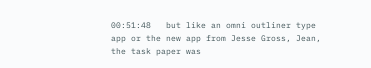00:51:48   but like an omni outliner type app or the new app from Jesse Gross, Jean, the task paper was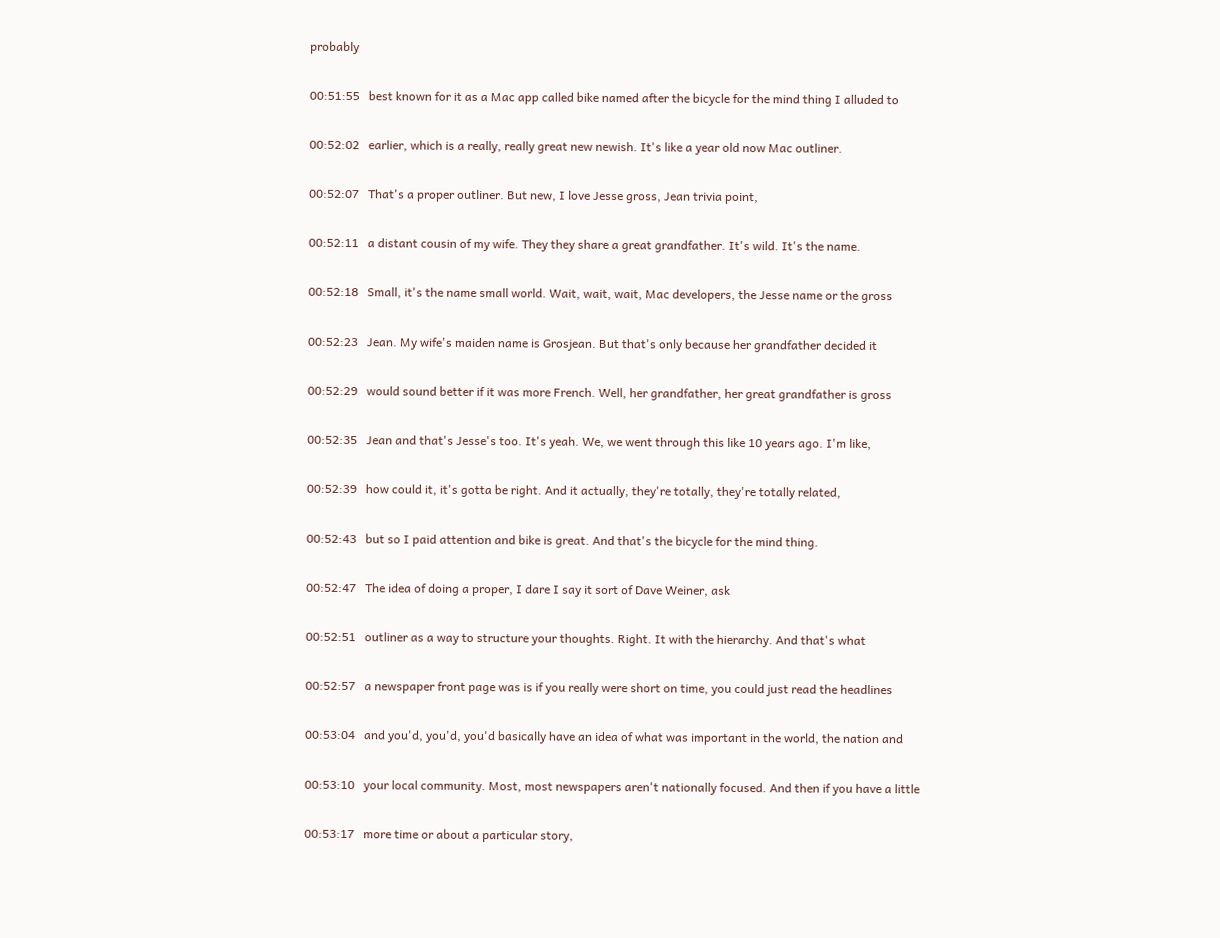probably

00:51:55   best known for it as a Mac app called bike named after the bicycle for the mind thing I alluded to

00:52:02   earlier, which is a really, really great new newish. It's like a year old now Mac outliner.

00:52:07   That's a proper outliner. But new, I love Jesse gross, Jean trivia point,

00:52:11   a distant cousin of my wife. They they share a great grandfather. It's wild. It's the name.

00:52:18   Small, it's the name small world. Wait, wait, wait, Mac developers, the Jesse name or the gross

00:52:23   Jean. My wife's maiden name is Grosjean. But that's only because her grandfather decided it

00:52:29   would sound better if it was more French. Well, her grandfather, her great grandfather is gross

00:52:35   Jean and that's Jesse's too. It's yeah. We, we went through this like 10 years ago. I'm like,

00:52:39   how could it, it's gotta be right. And it actually, they're totally, they're totally related,

00:52:43   but so I paid attention and bike is great. And that's the bicycle for the mind thing.

00:52:47   The idea of doing a proper, I dare I say it sort of Dave Weiner, ask

00:52:51   outliner as a way to structure your thoughts. Right. It with the hierarchy. And that's what

00:52:57   a newspaper front page was is if you really were short on time, you could just read the headlines

00:53:04   and you'd, you'd, you'd basically have an idea of what was important in the world, the nation and

00:53:10   your local community. Most, most newspapers aren't nationally focused. And then if you have a little

00:53:17   more time or about a particular story,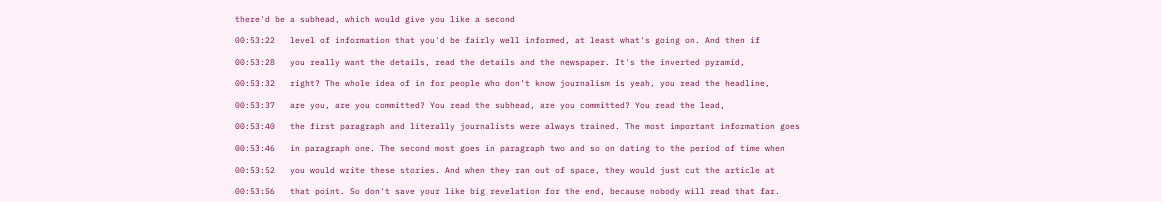there'd be a subhead, which would give you like a second

00:53:22   level of information that you'd be fairly well informed, at least what's going on. And then if

00:53:28   you really want the details, read the details and the newspaper. It's the inverted pyramid,

00:53:32   right? The whole idea of in for people who don't know journalism is yeah, you read the headline,

00:53:37   are you, are you committed? You read the subhead, are you committed? You read the lead,

00:53:40   the first paragraph and literally journalists were always trained. The most important information goes

00:53:46   in paragraph one. The second most goes in paragraph two and so on dating to the period of time when

00:53:52   you would write these stories. And when they ran out of space, they would just cut the article at

00:53:56   that point. So don't save your like big revelation for the end, because nobody will read that far.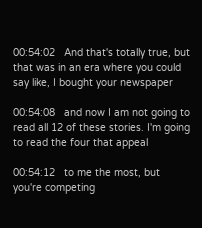00:54:02   And that's totally true, but that was in an era where you could say like, I bought your newspaper

00:54:08   and now I am not going to read all 12 of these stories. I'm going to read the four that appeal

00:54:12   to me the most, but you're competing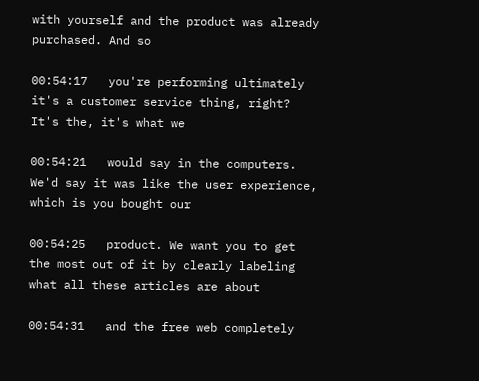with yourself and the product was already purchased. And so

00:54:17   you're performing ultimately it's a customer service thing, right? It's the, it's what we

00:54:21   would say in the computers. We'd say it was like the user experience, which is you bought our

00:54:25   product. We want you to get the most out of it by clearly labeling what all these articles are about

00:54:31   and the free web completely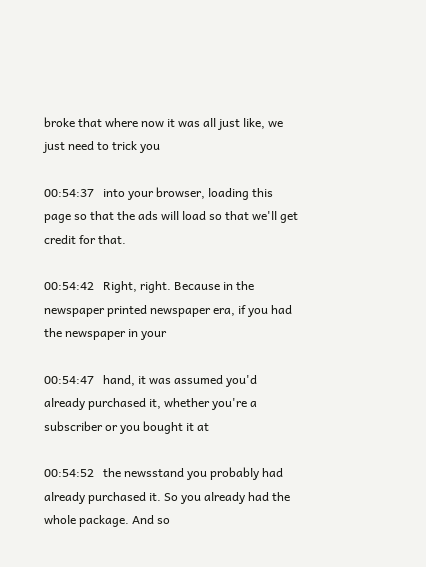broke that where now it was all just like, we just need to trick you

00:54:37   into your browser, loading this page so that the ads will load so that we'll get credit for that.

00:54:42   Right, right. Because in the newspaper printed newspaper era, if you had the newspaper in your

00:54:47   hand, it was assumed you'd already purchased it, whether you're a subscriber or you bought it at

00:54:52   the newsstand you probably had already purchased it. So you already had the whole package. And so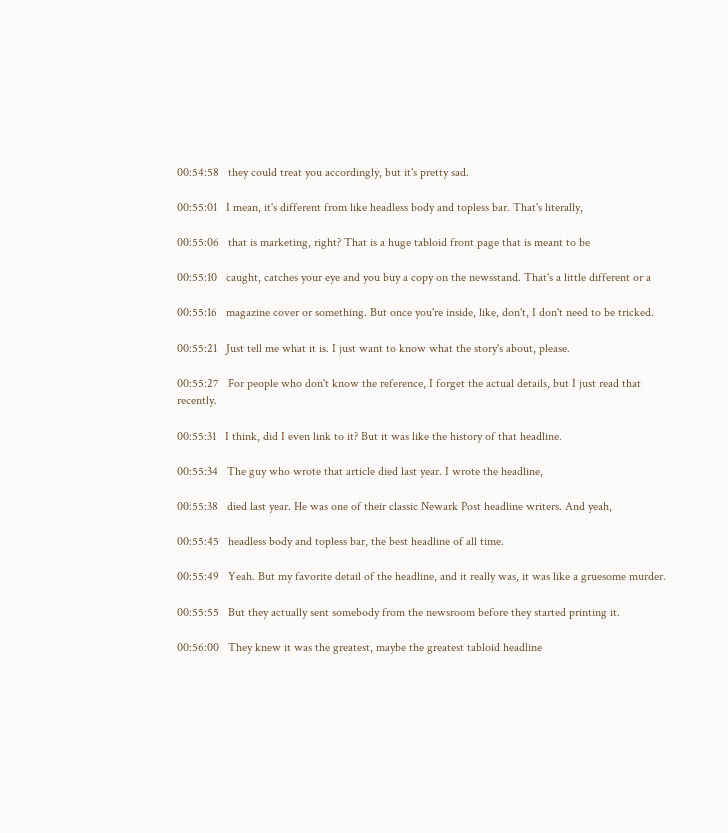00:54:58   they could treat you accordingly, but it's pretty sad.

00:55:01   I mean, it's different from like headless body and topless bar. That's literally,

00:55:06   that is marketing, right? That is a huge tabloid front page that is meant to be

00:55:10   caught, catches your eye and you buy a copy on the newsstand. That's a little different or a

00:55:16   magazine cover or something. But once you're inside, like, don't, I don't need to be tricked.

00:55:21   Just tell me what it is. I just want to know what the story's about, please.

00:55:27   For people who don't know the reference, I forget the actual details, but I just read that recently.

00:55:31   I think, did I even link to it? But it was like the history of that headline.

00:55:34   The guy who wrote that article died last year. I wrote the headline,

00:55:38   died last year. He was one of their classic Newark Post headline writers. And yeah,

00:55:45   headless body and topless bar, the best headline of all time.

00:55:49   Yeah. But my favorite detail of the headline, and it really was, it was like a gruesome murder.

00:55:55   But they actually sent somebody from the newsroom before they started printing it.

00:56:00   They knew it was the greatest, maybe the greatest tabloid headline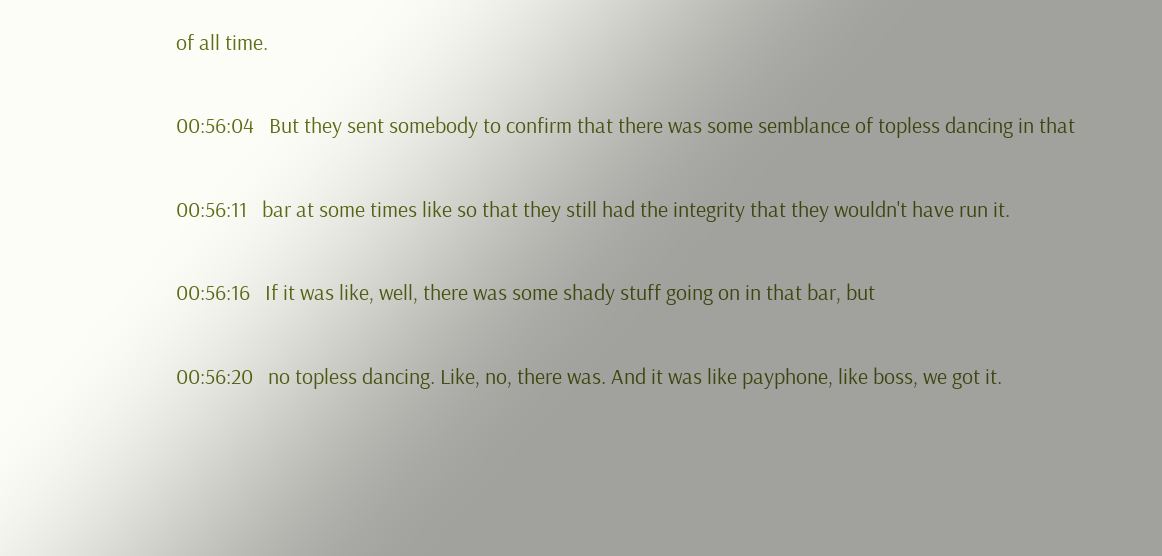of all time.

00:56:04   But they sent somebody to confirm that there was some semblance of topless dancing in that

00:56:11   bar at some times like so that they still had the integrity that they wouldn't have run it.

00:56:16   If it was like, well, there was some shady stuff going on in that bar, but

00:56:20   no topless dancing. Like, no, there was. And it was like payphone, like boss, we got it.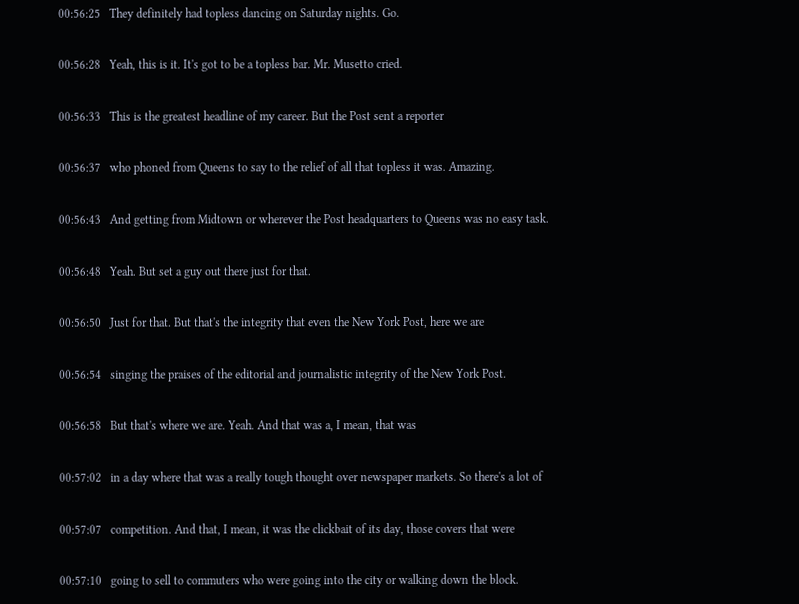00:56:25   They definitely had topless dancing on Saturday nights. Go.

00:56:28   Yeah, this is it. It's got to be a topless bar. Mr. Musetto cried.

00:56:33   This is the greatest headline of my career. But the Post sent a reporter

00:56:37   who phoned from Queens to say to the relief of all that topless it was. Amazing.

00:56:43   And getting from Midtown or wherever the Post headquarters to Queens was no easy task.

00:56:48   Yeah. But set a guy out there just for that.

00:56:50   Just for that. But that's the integrity that even the New York Post, here we are

00:56:54   singing the praises of the editorial and journalistic integrity of the New York Post.

00:56:58   But that's where we are. Yeah. And that was a, I mean, that was

00:57:02   in a day where that was a really tough thought over newspaper markets. So there's a lot of

00:57:07   competition. And that, I mean, it was the clickbait of its day, those covers that were

00:57:10   going to sell to commuters who were going into the city or walking down the block.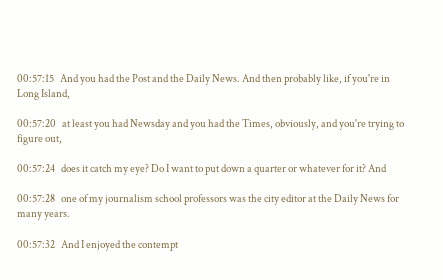00:57:15   And you had the Post and the Daily News. And then probably like, if you're in Long Island,

00:57:20   at least you had Newsday and you had the Times, obviously, and you're trying to figure out,

00:57:24   does it catch my eye? Do I want to put down a quarter or whatever for it? And

00:57:28   one of my journalism school professors was the city editor at the Daily News for many years.

00:57:32   And I enjoyed the contempt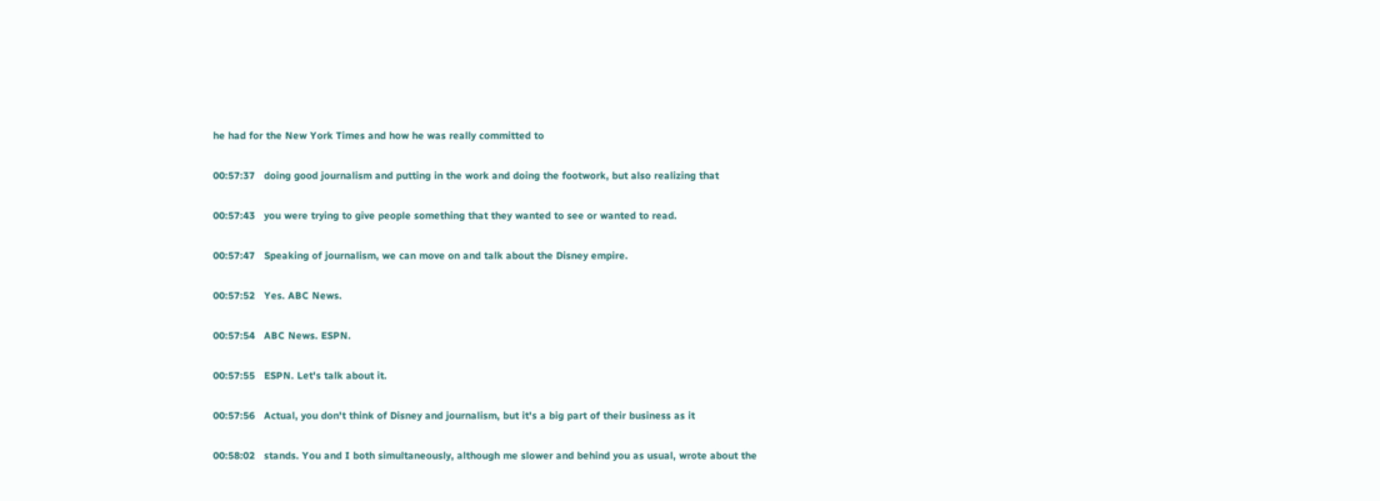he had for the New York Times and how he was really committed to

00:57:37   doing good journalism and putting in the work and doing the footwork, but also realizing that

00:57:43   you were trying to give people something that they wanted to see or wanted to read.

00:57:47   Speaking of journalism, we can move on and talk about the Disney empire.

00:57:52   Yes. ABC News.

00:57:54   ABC News. ESPN.

00:57:55   ESPN. Let's talk about it.

00:57:56   Actual, you don't think of Disney and journalism, but it's a big part of their business as it

00:58:02   stands. You and I both simultaneously, although me slower and behind you as usual, wrote about the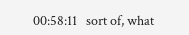00:58:11   sort of, what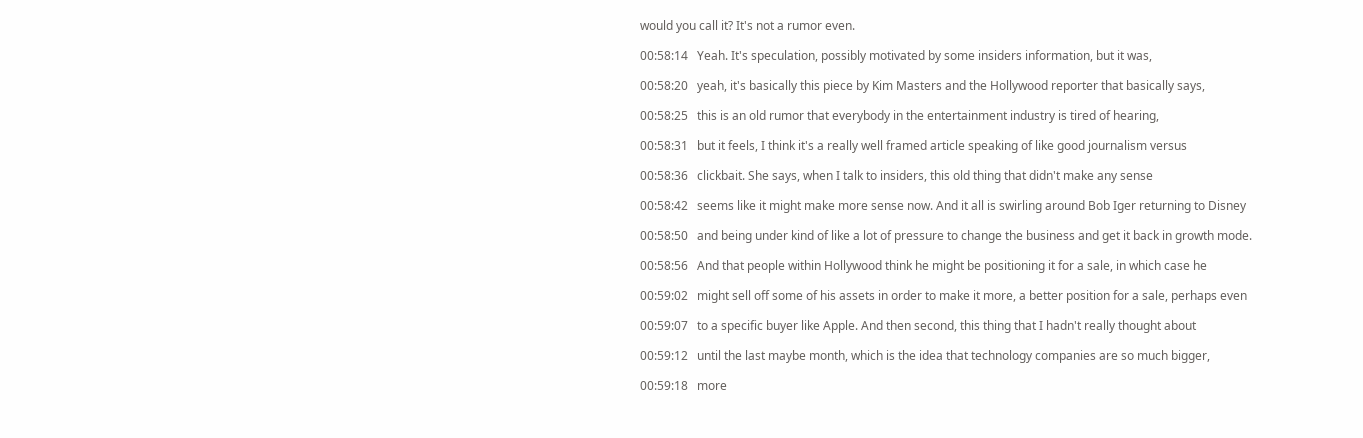would you call it? It's not a rumor even.

00:58:14   Yeah. It's speculation, possibly motivated by some insiders information, but it was,

00:58:20   yeah, it's basically this piece by Kim Masters and the Hollywood reporter that basically says,

00:58:25   this is an old rumor that everybody in the entertainment industry is tired of hearing,

00:58:31   but it feels, I think it's a really well framed article speaking of like good journalism versus

00:58:36   clickbait. She says, when I talk to insiders, this old thing that didn't make any sense

00:58:42   seems like it might make more sense now. And it all is swirling around Bob Iger returning to Disney

00:58:50   and being under kind of like a lot of pressure to change the business and get it back in growth mode.

00:58:56   And that people within Hollywood think he might be positioning it for a sale, in which case he

00:59:02   might sell off some of his assets in order to make it more, a better position for a sale, perhaps even

00:59:07   to a specific buyer like Apple. And then second, this thing that I hadn't really thought about

00:59:12   until the last maybe month, which is the idea that technology companies are so much bigger,

00:59:18   more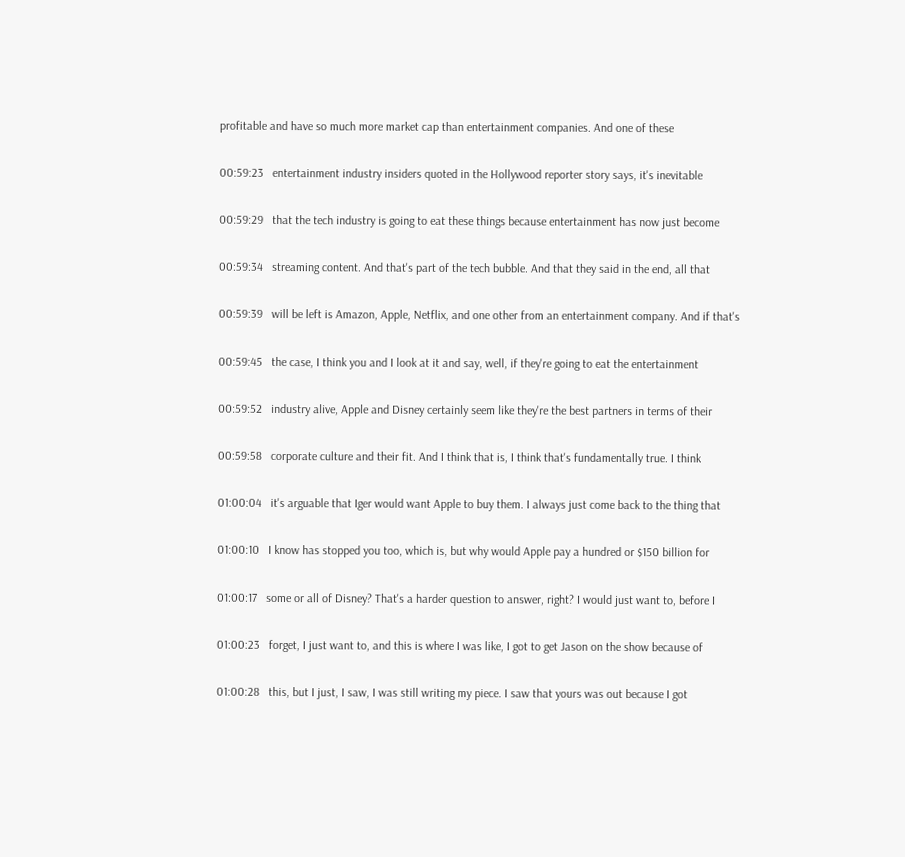profitable and have so much more market cap than entertainment companies. And one of these

00:59:23   entertainment industry insiders quoted in the Hollywood reporter story says, it's inevitable

00:59:29   that the tech industry is going to eat these things because entertainment has now just become

00:59:34   streaming content. And that's part of the tech bubble. And that they said in the end, all that

00:59:39   will be left is Amazon, Apple, Netflix, and one other from an entertainment company. And if that's

00:59:45   the case, I think you and I look at it and say, well, if they're going to eat the entertainment

00:59:52   industry alive, Apple and Disney certainly seem like they're the best partners in terms of their

00:59:58   corporate culture and their fit. And I think that is, I think that's fundamentally true. I think

01:00:04   it's arguable that Iger would want Apple to buy them. I always just come back to the thing that

01:00:10   I know has stopped you too, which is, but why would Apple pay a hundred or $150 billion for

01:00:17   some or all of Disney? That's a harder question to answer, right? I would just want to, before I

01:00:23   forget, I just want to, and this is where I was like, I got to get Jason on the show because of

01:00:28   this, but I just, I saw, I was still writing my piece. I saw that yours was out because I got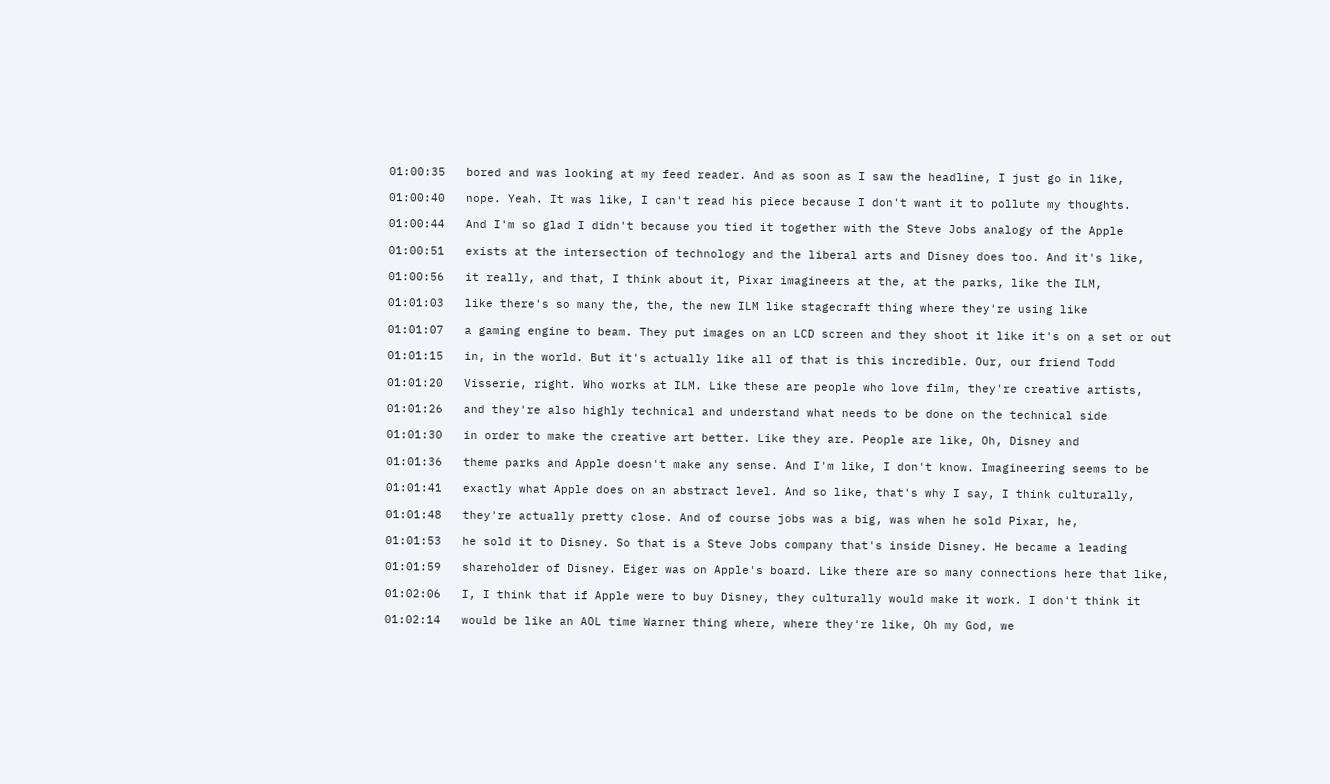01:00:35   bored and was looking at my feed reader. And as soon as I saw the headline, I just go in like,

01:00:40   nope. Yeah. It was like, I can't read his piece because I don't want it to pollute my thoughts.

01:00:44   And I'm so glad I didn't because you tied it together with the Steve Jobs analogy of the Apple

01:00:51   exists at the intersection of technology and the liberal arts and Disney does too. And it's like,

01:00:56   it really, and that, I think about it, Pixar imagineers at the, at the parks, like the ILM,

01:01:03   like there's so many the, the, the new ILM like stagecraft thing where they're using like

01:01:07   a gaming engine to beam. They put images on an LCD screen and they shoot it like it's on a set or out

01:01:15   in, in the world. But it's actually like all of that is this incredible. Our, our friend Todd

01:01:20   Visserie, right. Who works at ILM. Like these are people who love film, they're creative artists,

01:01:26   and they're also highly technical and understand what needs to be done on the technical side

01:01:30   in order to make the creative art better. Like they are. People are like, Oh, Disney and

01:01:36   theme parks and Apple doesn't make any sense. And I'm like, I don't know. Imagineering seems to be

01:01:41   exactly what Apple does on an abstract level. And so like, that's why I say, I think culturally,

01:01:48   they're actually pretty close. And of course jobs was a big, was when he sold Pixar, he,

01:01:53   he sold it to Disney. So that is a Steve Jobs company that's inside Disney. He became a leading

01:01:59   shareholder of Disney. Eiger was on Apple's board. Like there are so many connections here that like,

01:02:06   I, I think that if Apple were to buy Disney, they culturally would make it work. I don't think it

01:02:14   would be like an AOL time Warner thing where, where they're like, Oh my God, we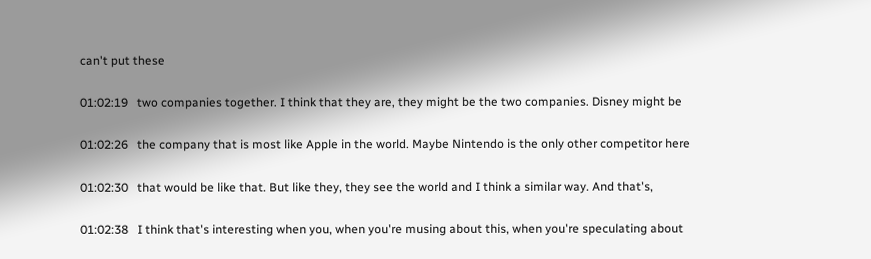can't put these

01:02:19   two companies together. I think that they are, they might be the two companies. Disney might be

01:02:26   the company that is most like Apple in the world. Maybe Nintendo is the only other competitor here

01:02:30   that would be like that. But like they, they see the world and I think a similar way. And that's,

01:02:38   I think that's interesting when you, when you're musing about this, when you're speculating about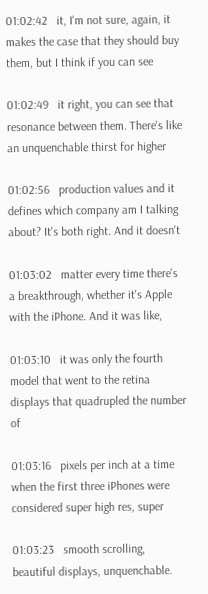01:02:42   it, I'm not sure, again, it makes the case that they should buy them, but I think if you can see

01:02:49   it right, you can see that resonance between them. There's like an unquenchable thirst for higher

01:02:56   production values and it defines which company am I talking about? It's both right. And it doesn't

01:03:02   matter every time there's a breakthrough, whether it's Apple with the iPhone. And it was like,

01:03:10   it was only the fourth model that went to the retina displays that quadrupled the number of

01:03:16   pixels per inch at a time when the first three iPhones were considered super high res, super

01:03:23   smooth scrolling, beautiful displays, unquenchable.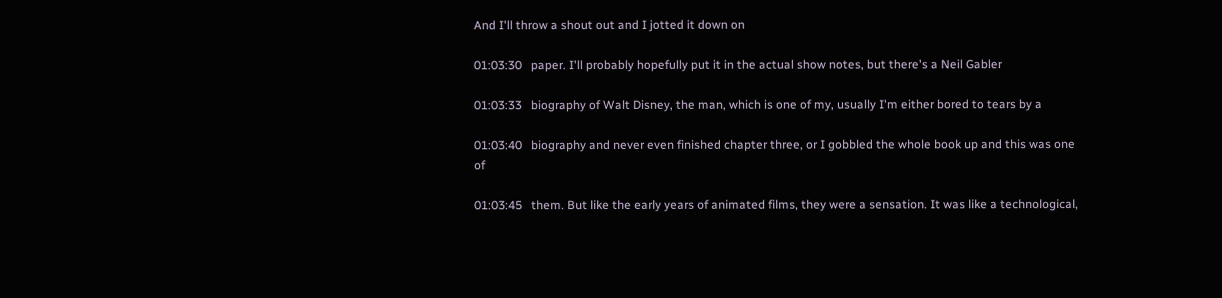And I'll throw a shout out and I jotted it down on

01:03:30   paper. I'll probably hopefully put it in the actual show notes, but there's a Neil Gabler

01:03:33   biography of Walt Disney, the man, which is one of my, usually I'm either bored to tears by a

01:03:40   biography and never even finished chapter three, or I gobbled the whole book up and this was one of

01:03:45   them. But like the early years of animated films, they were a sensation. It was like a technological,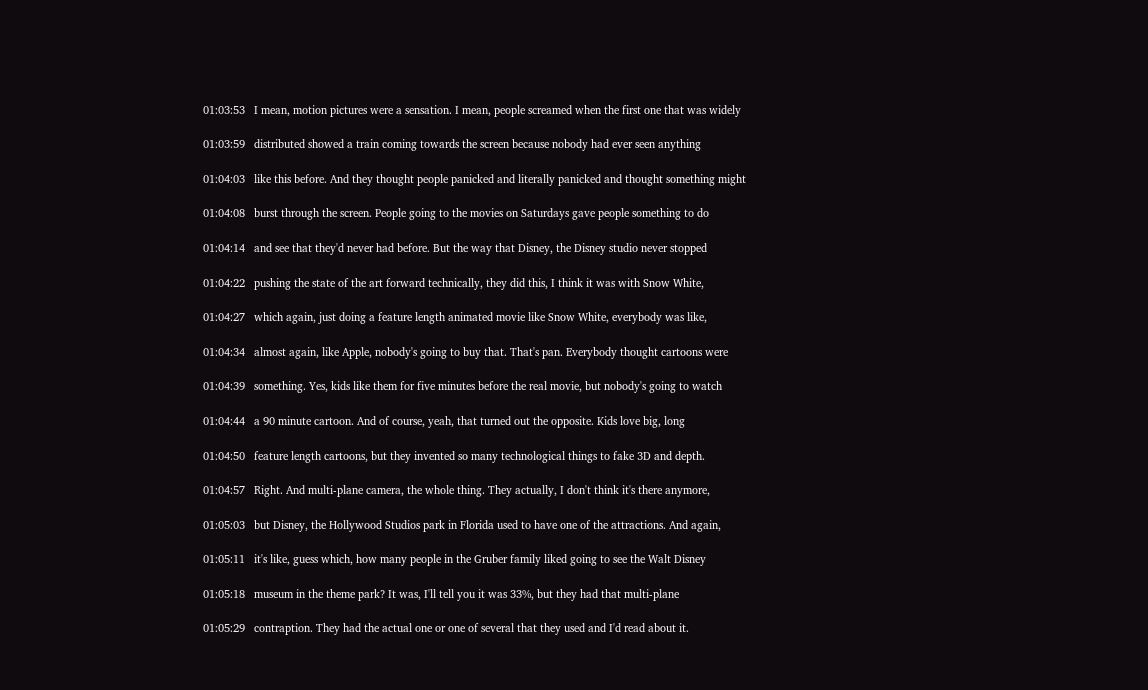01:03:53   I mean, motion pictures were a sensation. I mean, people screamed when the first one that was widely

01:03:59   distributed showed a train coming towards the screen because nobody had ever seen anything

01:04:03   like this before. And they thought people panicked and literally panicked and thought something might

01:04:08   burst through the screen. People going to the movies on Saturdays gave people something to do

01:04:14   and see that they'd never had before. But the way that Disney, the Disney studio never stopped

01:04:22   pushing the state of the art forward technically, they did this, I think it was with Snow White,

01:04:27   which again, just doing a feature length animated movie like Snow White, everybody was like,

01:04:34   almost again, like Apple, nobody's going to buy that. That's pan. Everybody thought cartoons were

01:04:39   something. Yes, kids like them for five minutes before the real movie, but nobody's going to watch

01:04:44   a 90 minute cartoon. And of course, yeah, that turned out the opposite. Kids love big, long

01:04:50   feature length cartoons, but they invented so many technological things to fake 3D and depth.

01:04:57   Right. And multi-plane camera, the whole thing. They actually, I don't think it's there anymore,

01:05:03   but Disney, the Hollywood Studios park in Florida used to have one of the attractions. And again,

01:05:11   it's like, guess which, how many people in the Gruber family liked going to see the Walt Disney

01:05:18   museum in the theme park? It was, I'll tell you it was 33%, but they had that multi-plane

01:05:29   contraption. They had the actual one or one of several that they used and I'd read about it.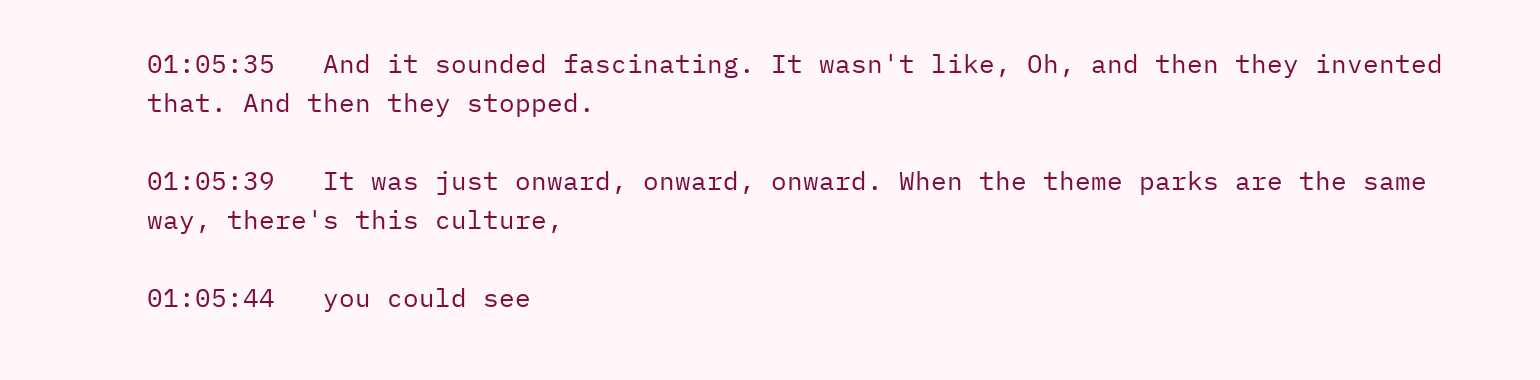01:05:35   And it sounded fascinating. It wasn't like, Oh, and then they invented that. And then they stopped.

01:05:39   It was just onward, onward, onward. When the theme parks are the same way, there's this culture,

01:05:44   you could see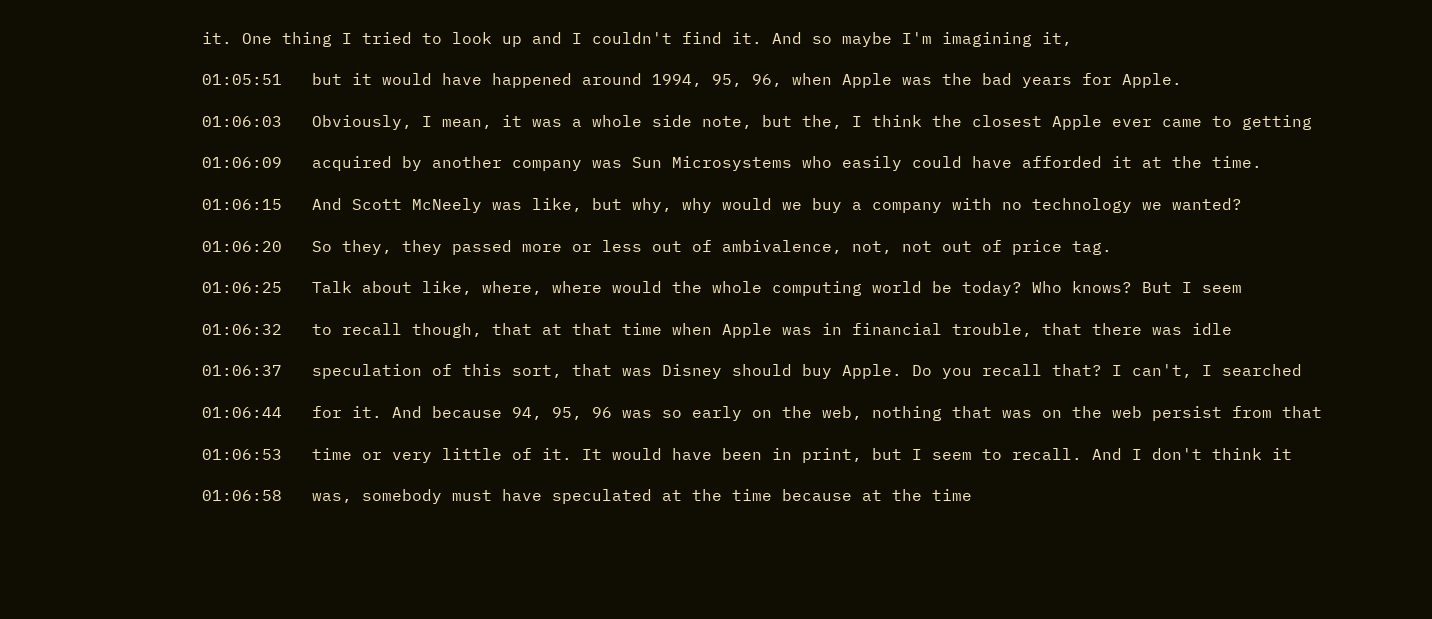it. One thing I tried to look up and I couldn't find it. And so maybe I'm imagining it,

01:05:51   but it would have happened around 1994, 95, 96, when Apple was the bad years for Apple.

01:06:03   Obviously, I mean, it was a whole side note, but the, I think the closest Apple ever came to getting

01:06:09   acquired by another company was Sun Microsystems who easily could have afforded it at the time.

01:06:15   And Scott McNeely was like, but why, why would we buy a company with no technology we wanted?

01:06:20   So they, they passed more or less out of ambivalence, not, not out of price tag.

01:06:25   Talk about like, where, where would the whole computing world be today? Who knows? But I seem

01:06:32   to recall though, that at that time when Apple was in financial trouble, that there was idle

01:06:37   speculation of this sort, that was Disney should buy Apple. Do you recall that? I can't, I searched

01:06:44   for it. And because 94, 95, 96 was so early on the web, nothing that was on the web persist from that

01:06:53   time or very little of it. It would have been in print, but I seem to recall. And I don't think it

01:06:58   was, somebody must have speculated at the time because at the time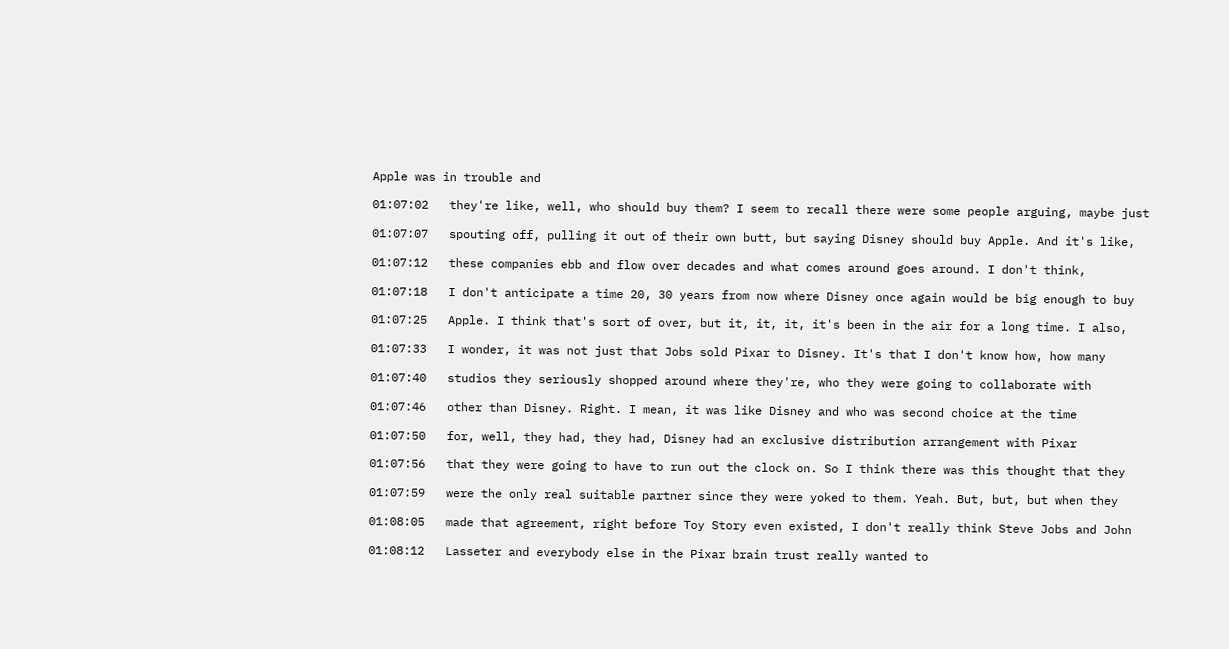Apple was in trouble and

01:07:02   they're like, well, who should buy them? I seem to recall there were some people arguing, maybe just

01:07:07   spouting off, pulling it out of their own butt, but saying Disney should buy Apple. And it's like,

01:07:12   these companies ebb and flow over decades and what comes around goes around. I don't think,

01:07:18   I don't anticipate a time 20, 30 years from now where Disney once again would be big enough to buy

01:07:25   Apple. I think that's sort of over, but it, it, it, it's been in the air for a long time. I also,

01:07:33   I wonder, it was not just that Jobs sold Pixar to Disney. It's that I don't know how, how many

01:07:40   studios they seriously shopped around where they're, who they were going to collaborate with

01:07:46   other than Disney. Right. I mean, it was like Disney and who was second choice at the time

01:07:50   for, well, they had, they had, Disney had an exclusive distribution arrangement with Pixar

01:07:56   that they were going to have to run out the clock on. So I think there was this thought that they

01:07:59   were the only real suitable partner since they were yoked to them. Yeah. But, but, but when they

01:08:05   made that agreement, right before Toy Story even existed, I don't really think Steve Jobs and John

01:08:12   Lasseter and everybody else in the Pixar brain trust really wanted to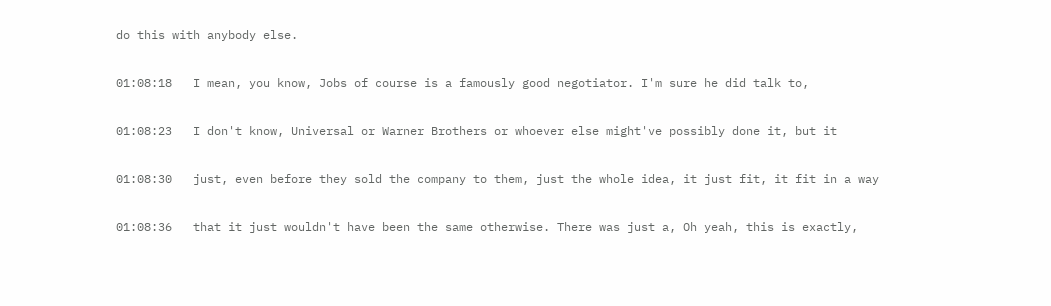do this with anybody else.

01:08:18   I mean, you know, Jobs of course is a famously good negotiator. I'm sure he did talk to,

01:08:23   I don't know, Universal or Warner Brothers or whoever else might've possibly done it, but it

01:08:30   just, even before they sold the company to them, just the whole idea, it just fit, it fit in a way

01:08:36   that it just wouldn't have been the same otherwise. There was just a, Oh yeah, this is exactly,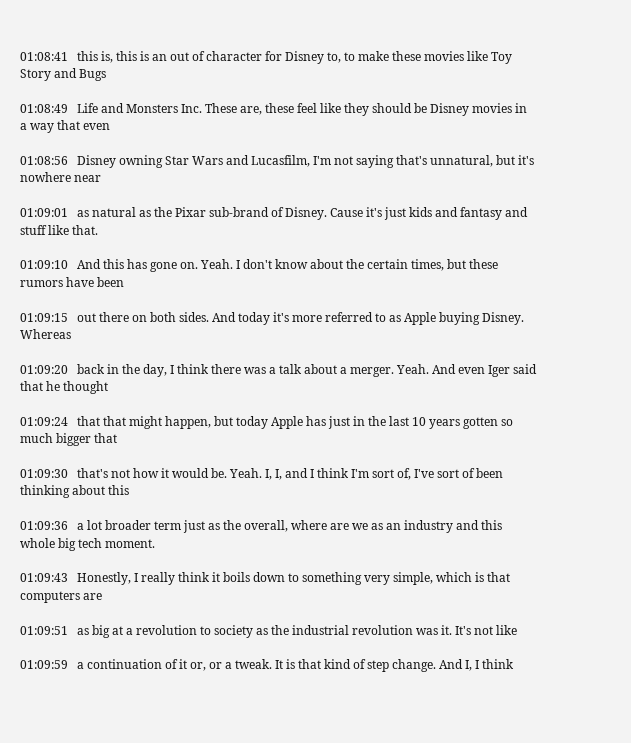01:08:41   this is, this is an out of character for Disney to, to make these movies like Toy Story and Bugs

01:08:49   Life and Monsters Inc. These are, these feel like they should be Disney movies in a way that even

01:08:56   Disney owning Star Wars and Lucasfilm, I'm not saying that's unnatural, but it's nowhere near

01:09:01   as natural as the Pixar sub-brand of Disney. Cause it's just kids and fantasy and stuff like that.

01:09:10   And this has gone on. Yeah. I don't know about the certain times, but these rumors have been

01:09:15   out there on both sides. And today it's more referred to as Apple buying Disney. Whereas

01:09:20   back in the day, I think there was a talk about a merger. Yeah. And even Iger said that he thought

01:09:24   that that might happen, but today Apple has just in the last 10 years gotten so much bigger that

01:09:30   that's not how it would be. Yeah. I, I, and I think I'm sort of, I've sort of been thinking about this

01:09:36   a lot broader term just as the overall, where are we as an industry and this whole big tech moment.

01:09:43   Honestly, I really think it boils down to something very simple, which is that computers are

01:09:51   as big at a revolution to society as the industrial revolution was it. It's not like

01:09:59   a continuation of it or, or a tweak. It is that kind of step change. And I, I think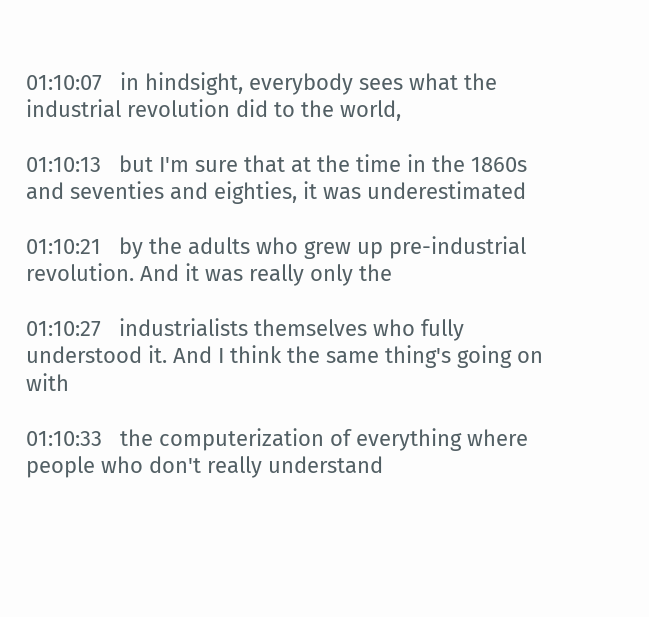01:10:07   in hindsight, everybody sees what the industrial revolution did to the world,

01:10:13   but I'm sure that at the time in the 1860s and seventies and eighties, it was underestimated

01:10:21   by the adults who grew up pre-industrial revolution. And it was really only the

01:10:27   industrialists themselves who fully understood it. And I think the same thing's going on with

01:10:33   the computerization of everything where people who don't really understand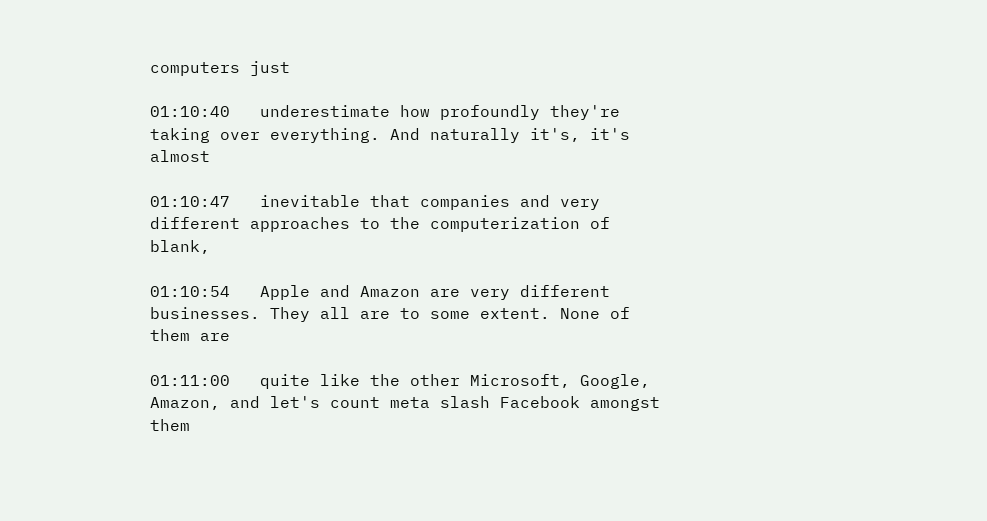computers just

01:10:40   underestimate how profoundly they're taking over everything. And naturally it's, it's almost

01:10:47   inevitable that companies and very different approaches to the computerization of blank,

01:10:54   Apple and Amazon are very different businesses. They all are to some extent. None of them are

01:11:00   quite like the other Microsoft, Google, Amazon, and let's count meta slash Facebook amongst them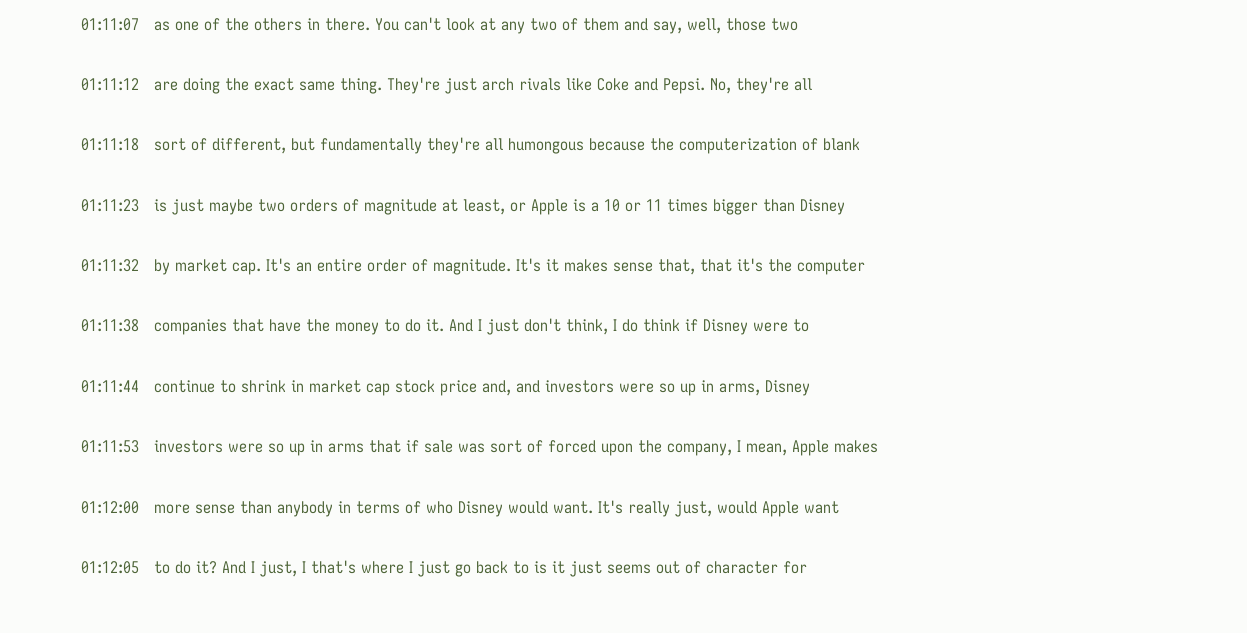01:11:07   as one of the others in there. You can't look at any two of them and say, well, those two

01:11:12   are doing the exact same thing. They're just arch rivals like Coke and Pepsi. No, they're all

01:11:18   sort of different, but fundamentally they're all humongous because the computerization of blank

01:11:23   is just maybe two orders of magnitude at least, or Apple is a 10 or 11 times bigger than Disney

01:11:32   by market cap. It's an entire order of magnitude. It's it makes sense that, that it's the computer

01:11:38   companies that have the money to do it. And I just don't think, I do think if Disney were to

01:11:44   continue to shrink in market cap stock price and, and investors were so up in arms, Disney

01:11:53   investors were so up in arms that if sale was sort of forced upon the company, I mean, Apple makes

01:12:00   more sense than anybody in terms of who Disney would want. It's really just, would Apple want

01:12:05   to do it? And I just, I that's where I just go back to is it just seems out of character for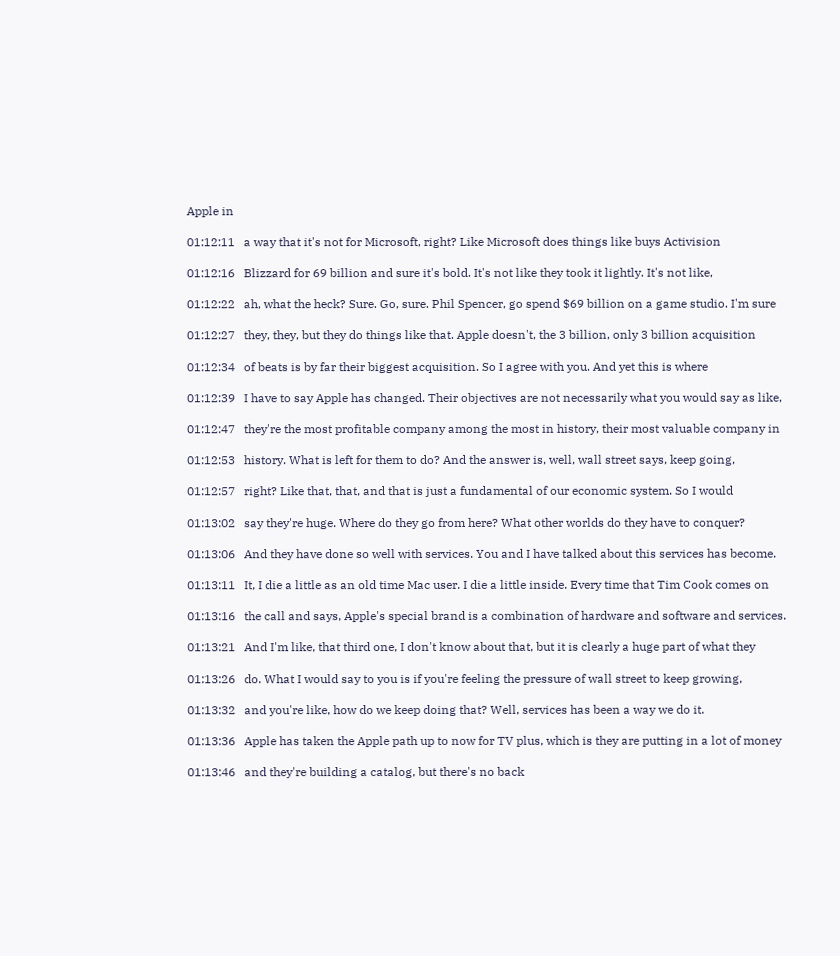Apple in

01:12:11   a way that it's not for Microsoft, right? Like Microsoft does things like buys Activision

01:12:16   Blizzard for 69 billion and sure it's bold. It's not like they took it lightly. It's not like,

01:12:22   ah, what the heck? Sure. Go, sure. Phil Spencer, go spend $69 billion on a game studio. I'm sure

01:12:27   they, they, but they do things like that. Apple doesn't, the 3 billion, only 3 billion acquisition

01:12:34   of beats is by far their biggest acquisition. So I agree with you. And yet this is where

01:12:39   I have to say Apple has changed. Their objectives are not necessarily what you would say as like,

01:12:47   they're the most profitable company among the most in history, their most valuable company in

01:12:53   history. What is left for them to do? And the answer is, well, wall street says, keep going,

01:12:57   right? Like that, that, and that is just a fundamental of our economic system. So I would

01:13:02   say they're huge. Where do they go from here? What other worlds do they have to conquer?

01:13:06   And they have done so well with services. You and I have talked about this services has become.

01:13:11   It, I die a little as an old time Mac user. I die a little inside. Every time that Tim Cook comes on

01:13:16   the call and says, Apple's special brand is a combination of hardware and software and services.

01:13:21   And I'm like, that third one, I don't know about that, but it is clearly a huge part of what they

01:13:26   do. What I would say to you is if you're feeling the pressure of wall street to keep growing,

01:13:32   and you're like, how do we keep doing that? Well, services has been a way we do it.

01:13:36   Apple has taken the Apple path up to now for TV plus, which is they are putting in a lot of money

01:13:46   and they're building a catalog, but there's no back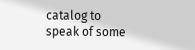catalog to speak of some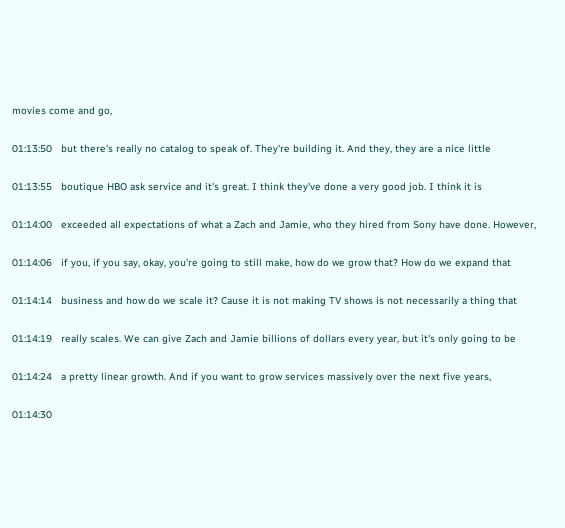movies come and go,

01:13:50   but there's really no catalog to speak of. They're building it. And they, they are a nice little

01:13:55   boutique HBO ask service and it's great. I think they've done a very good job. I think it is

01:14:00   exceeded all expectations of what a Zach and Jamie, who they hired from Sony have done. However,

01:14:06   if you, if you say, okay, you're going to still make, how do we grow that? How do we expand that

01:14:14   business and how do we scale it? Cause it is not making TV shows is not necessarily a thing that

01:14:19   really scales. We can give Zach and Jamie billions of dollars every year, but it's only going to be

01:14:24   a pretty linear growth. And if you want to grow services massively over the next five years,

01:14:30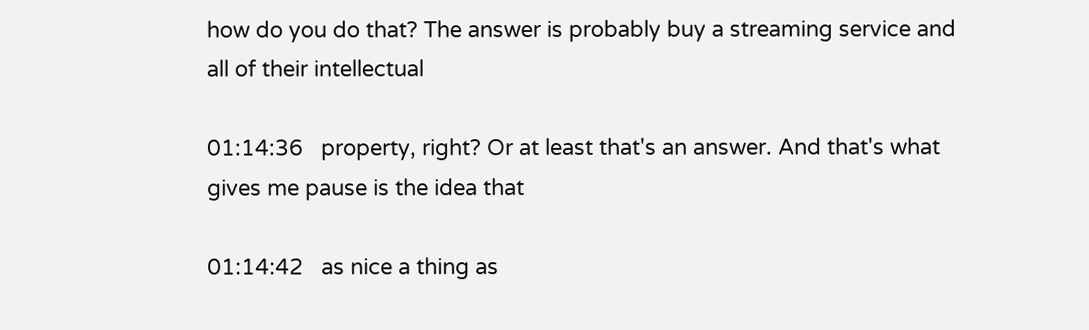how do you do that? The answer is probably buy a streaming service and all of their intellectual

01:14:36   property, right? Or at least that's an answer. And that's what gives me pause is the idea that

01:14:42   as nice a thing as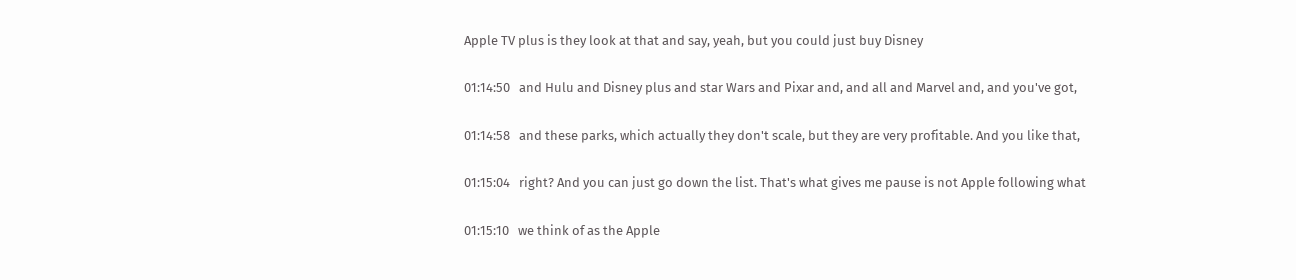Apple TV plus is they look at that and say, yeah, but you could just buy Disney

01:14:50   and Hulu and Disney plus and star Wars and Pixar and, and all and Marvel and, and you've got,

01:14:58   and these parks, which actually they don't scale, but they are very profitable. And you like that,

01:15:04   right? And you can just go down the list. That's what gives me pause is not Apple following what

01:15:10   we think of as the Apple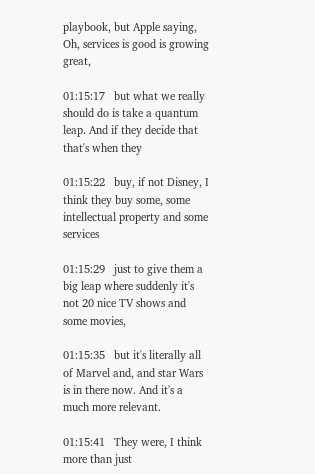playbook, but Apple saying, Oh, services is good is growing great,

01:15:17   but what we really should do is take a quantum leap. And if they decide that that's when they

01:15:22   buy, if not Disney, I think they buy some, some intellectual property and some services

01:15:29   just to give them a big leap where suddenly it's not 20 nice TV shows and some movies,

01:15:35   but it's literally all of Marvel and, and star Wars is in there now. And it's a much more relevant.

01:15:41   They were, I think more than just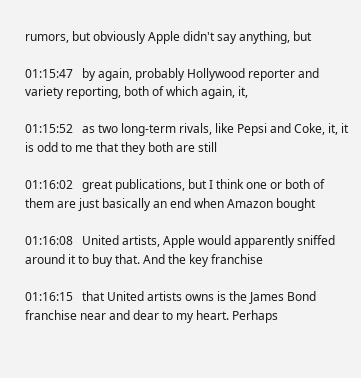rumors, but obviously Apple didn't say anything, but

01:15:47   by again, probably Hollywood reporter and variety reporting, both of which again, it,

01:15:52   as two long-term rivals, like Pepsi and Coke, it, it is odd to me that they both are still

01:16:02   great publications, but I think one or both of them are just basically an end when Amazon bought

01:16:08   United artists, Apple would apparently sniffed around it to buy that. And the key franchise

01:16:15   that United artists owns is the James Bond franchise near and dear to my heart. Perhaps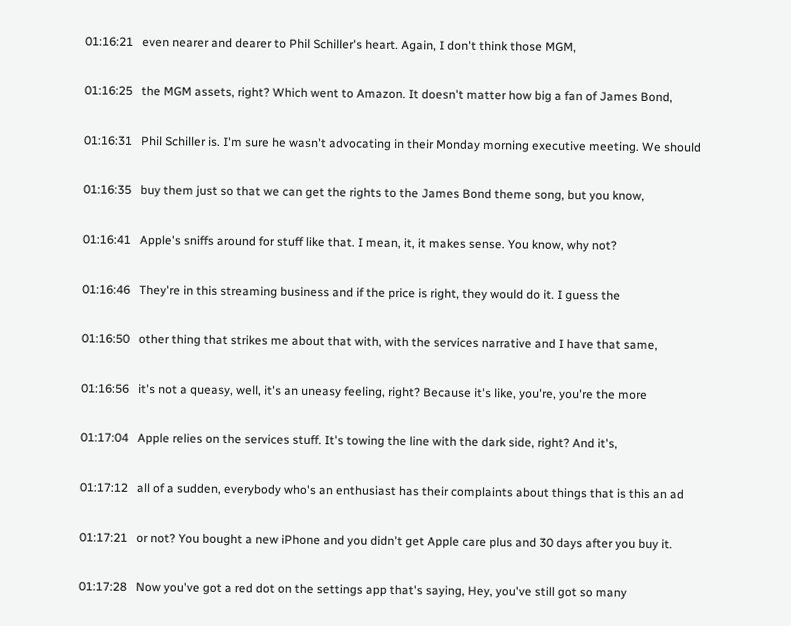01:16:21   even nearer and dearer to Phil Schiller's heart. Again, I don't think those MGM,

01:16:25   the MGM assets, right? Which went to Amazon. It doesn't matter how big a fan of James Bond,

01:16:31   Phil Schiller is. I'm sure he wasn't advocating in their Monday morning executive meeting. We should

01:16:35   buy them just so that we can get the rights to the James Bond theme song, but you know,

01:16:41   Apple's sniffs around for stuff like that. I mean, it, it makes sense. You know, why not?

01:16:46   They're in this streaming business and if the price is right, they would do it. I guess the

01:16:50   other thing that strikes me about that with, with the services narrative and I have that same,

01:16:56   it's not a queasy, well, it's an uneasy feeling, right? Because it's like, you're, you're the more

01:17:04   Apple relies on the services stuff. It's towing the line with the dark side, right? And it's,

01:17:12   all of a sudden, everybody who's an enthusiast has their complaints about things that is this an ad

01:17:21   or not? You bought a new iPhone and you didn't get Apple care plus and 30 days after you buy it.

01:17:28   Now you've got a red dot on the settings app that's saying, Hey, you've still got so many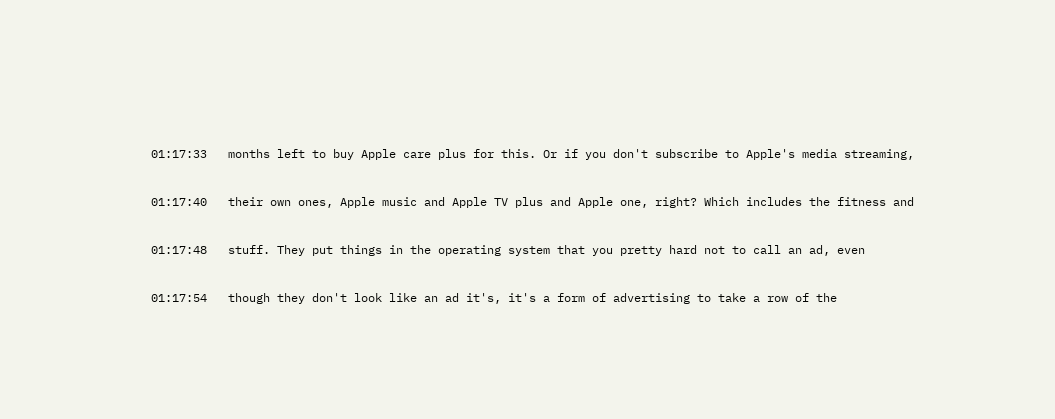01:17:33   months left to buy Apple care plus for this. Or if you don't subscribe to Apple's media streaming,

01:17:40   their own ones, Apple music and Apple TV plus and Apple one, right? Which includes the fitness and

01:17:48   stuff. They put things in the operating system that you pretty hard not to call an ad, even

01:17:54   though they don't look like an ad it's, it's a form of advertising to take a row of the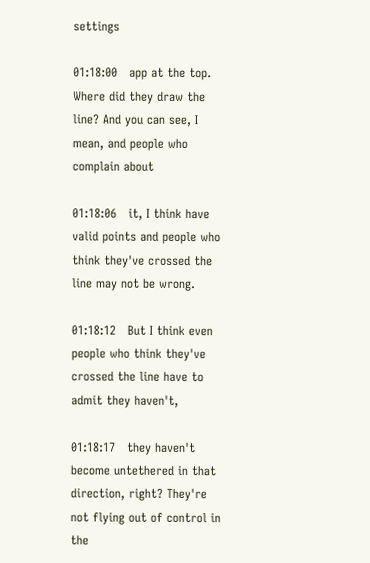settings

01:18:00   app at the top. Where did they draw the line? And you can see, I mean, and people who complain about

01:18:06   it, I think have valid points and people who think they've crossed the line may not be wrong.

01:18:12   But I think even people who think they've crossed the line have to admit they haven't,

01:18:17   they haven't become untethered in that direction, right? They're not flying out of control in the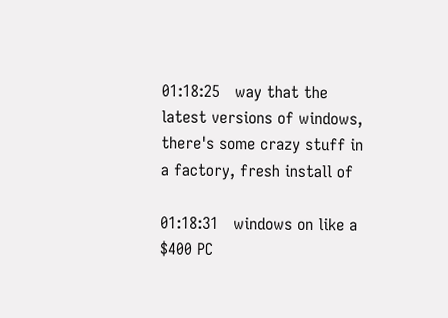01:18:25   way that the latest versions of windows, there's some crazy stuff in a factory, fresh install of

01:18:31   windows on like a $400 PC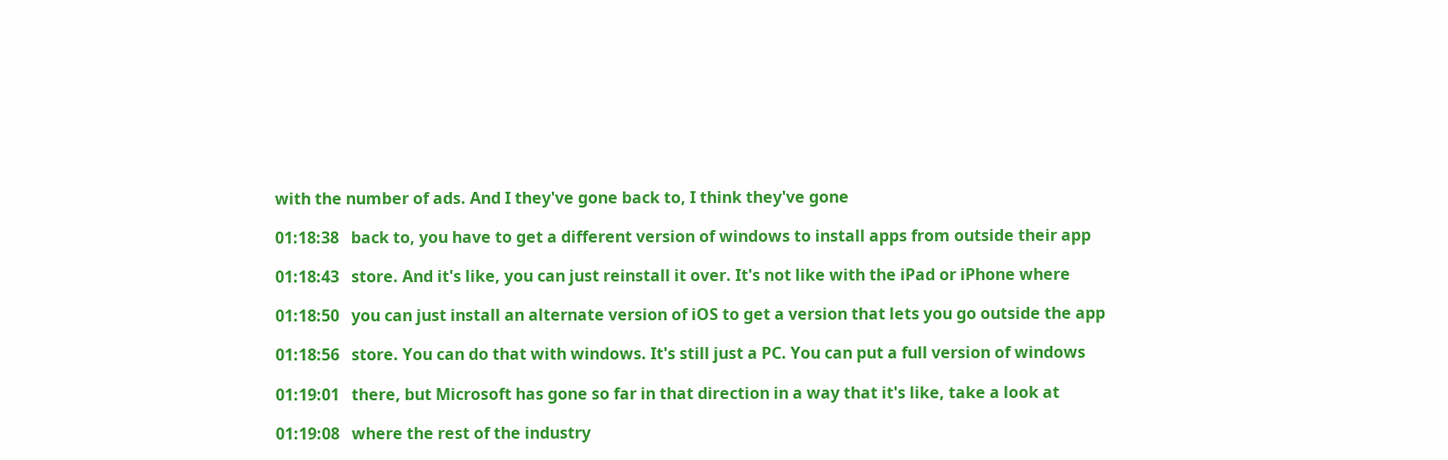with the number of ads. And I they've gone back to, I think they've gone

01:18:38   back to, you have to get a different version of windows to install apps from outside their app

01:18:43   store. And it's like, you can just reinstall it over. It's not like with the iPad or iPhone where

01:18:50   you can just install an alternate version of iOS to get a version that lets you go outside the app

01:18:56   store. You can do that with windows. It's still just a PC. You can put a full version of windows

01:19:01   there, but Microsoft has gone so far in that direction in a way that it's like, take a look at

01:19:08   where the rest of the industry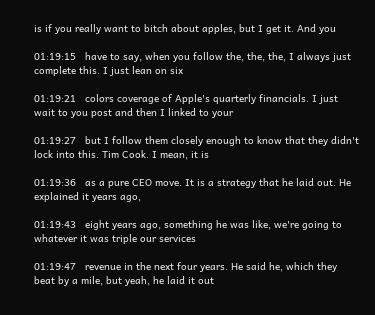is if you really want to bitch about apples, but I get it. And you

01:19:15   have to say, when you follow the, the, the, I always just complete this. I just lean on six

01:19:21   colors coverage of Apple's quarterly financials. I just wait to you post and then I linked to your

01:19:27   but I follow them closely enough to know that they didn't lock into this. Tim Cook. I mean, it is

01:19:36   as a pure CEO move. It is a strategy that he laid out. He explained it years ago,

01:19:43   eight years ago, something he was like, we're going to whatever it was triple our services

01:19:47   revenue in the next four years. He said he, which they beat by a mile, but yeah, he laid it out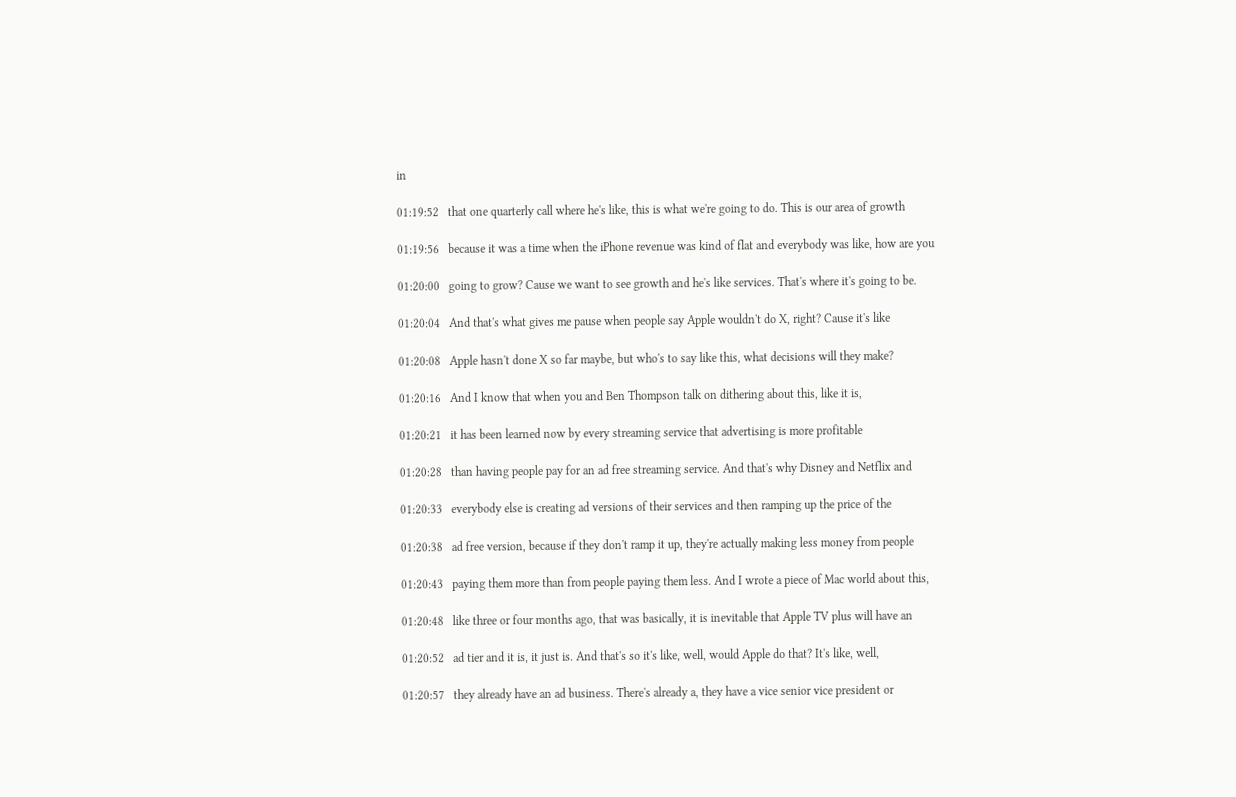in

01:19:52   that one quarterly call where he's like, this is what we're going to do. This is our area of growth

01:19:56   because it was a time when the iPhone revenue was kind of flat and everybody was like, how are you

01:20:00   going to grow? Cause we want to see growth and he's like services. That's where it's going to be.

01:20:04   And that's what gives me pause when people say Apple wouldn't do X, right? Cause it's like

01:20:08   Apple hasn't done X so far maybe, but who's to say like this, what decisions will they make?

01:20:16   And I know that when you and Ben Thompson talk on dithering about this, like it is,

01:20:21   it has been learned now by every streaming service that advertising is more profitable

01:20:28   than having people pay for an ad free streaming service. And that's why Disney and Netflix and

01:20:33   everybody else is creating ad versions of their services and then ramping up the price of the

01:20:38   ad free version, because if they don't ramp it up, they're actually making less money from people

01:20:43   paying them more than from people paying them less. And I wrote a piece of Mac world about this,

01:20:48   like three or four months ago, that was basically, it is inevitable that Apple TV plus will have an

01:20:52   ad tier and it is, it just is. And that's so it's like, well, would Apple do that? It's like, well,

01:20:57   they already have an ad business. There's already a, they have a vice senior vice president or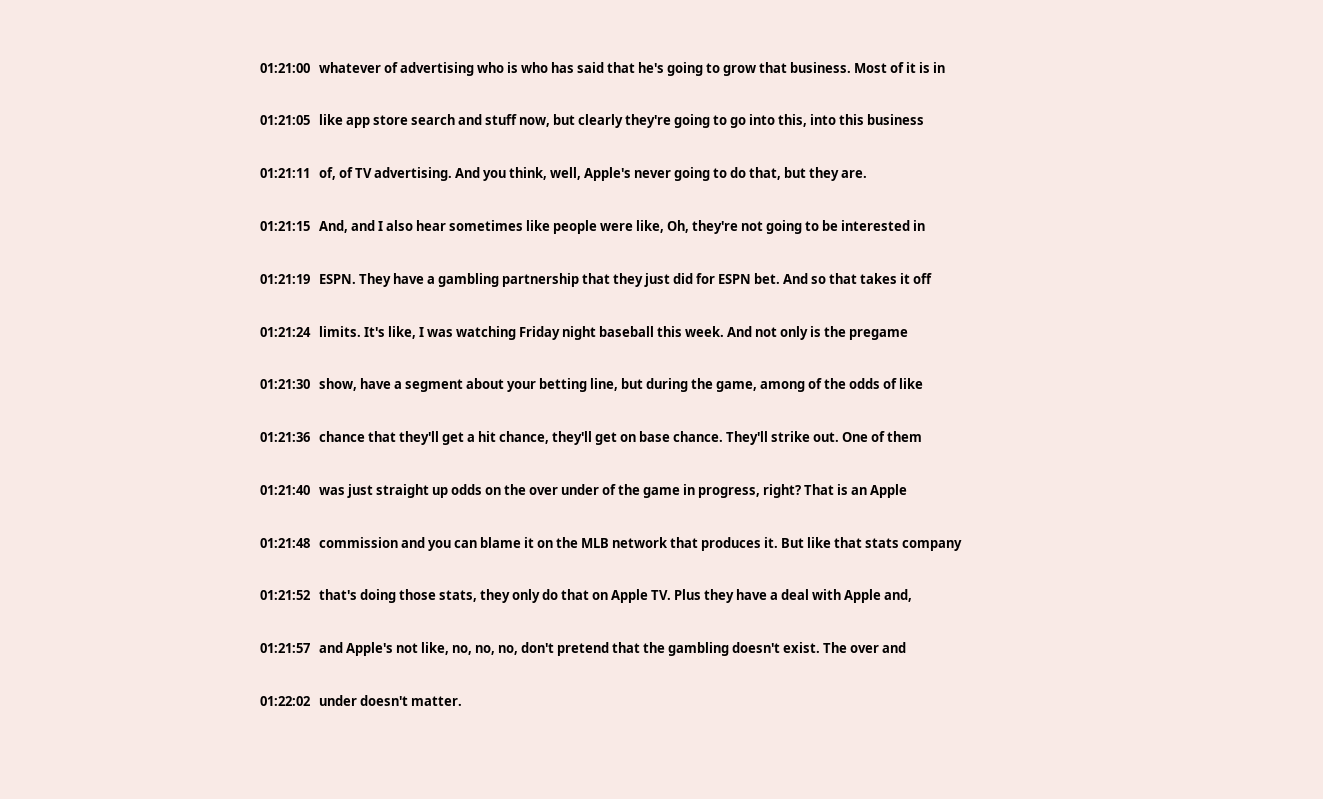01:21:00   whatever of advertising who is who has said that he's going to grow that business. Most of it is in

01:21:05   like app store search and stuff now, but clearly they're going to go into this, into this business

01:21:11   of, of TV advertising. And you think, well, Apple's never going to do that, but they are.

01:21:15   And, and I also hear sometimes like people were like, Oh, they're not going to be interested in

01:21:19   ESPN. They have a gambling partnership that they just did for ESPN bet. And so that takes it off

01:21:24   limits. It's like, I was watching Friday night baseball this week. And not only is the pregame

01:21:30   show, have a segment about your betting line, but during the game, among of the odds of like

01:21:36   chance that they'll get a hit chance, they'll get on base chance. They'll strike out. One of them

01:21:40   was just straight up odds on the over under of the game in progress, right? That is an Apple

01:21:48   commission and you can blame it on the MLB network that produces it. But like that stats company

01:21:52   that's doing those stats, they only do that on Apple TV. Plus they have a deal with Apple and,

01:21:57   and Apple's not like, no, no, no, don't pretend that the gambling doesn't exist. The over and

01:22:02   under doesn't matter.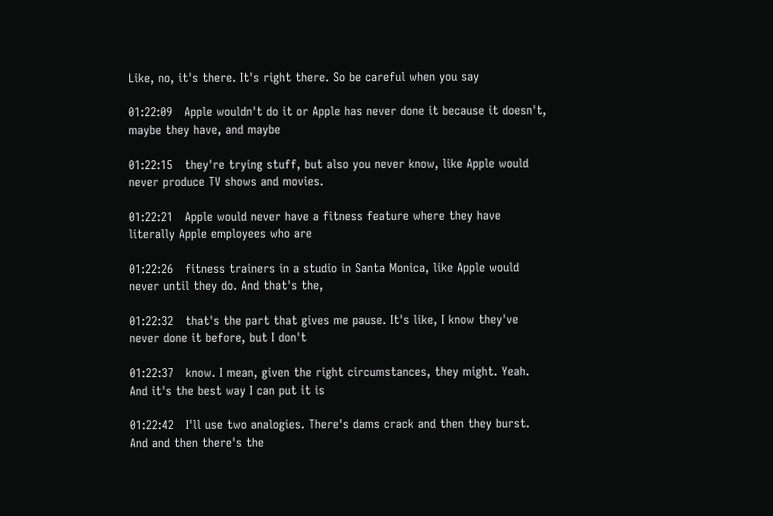Like, no, it's there. It's right there. So be careful when you say

01:22:09   Apple wouldn't do it or Apple has never done it because it doesn't, maybe they have, and maybe

01:22:15   they're trying stuff, but also you never know, like Apple would never produce TV shows and movies.

01:22:21   Apple would never have a fitness feature where they have literally Apple employees who are

01:22:26   fitness trainers in a studio in Santa Monica, like Apple would never until they do. And that's the,

01:22:32   that's the part that gives me pause. It's like, I know they've never done it before, but I don't

01:22:37   know. I mean, given the right circumstances, they might. Yeah. And it's the best way I can put it is

01:22:42   I'll use two analogies. There's dams crack and then they burst. And and then there's the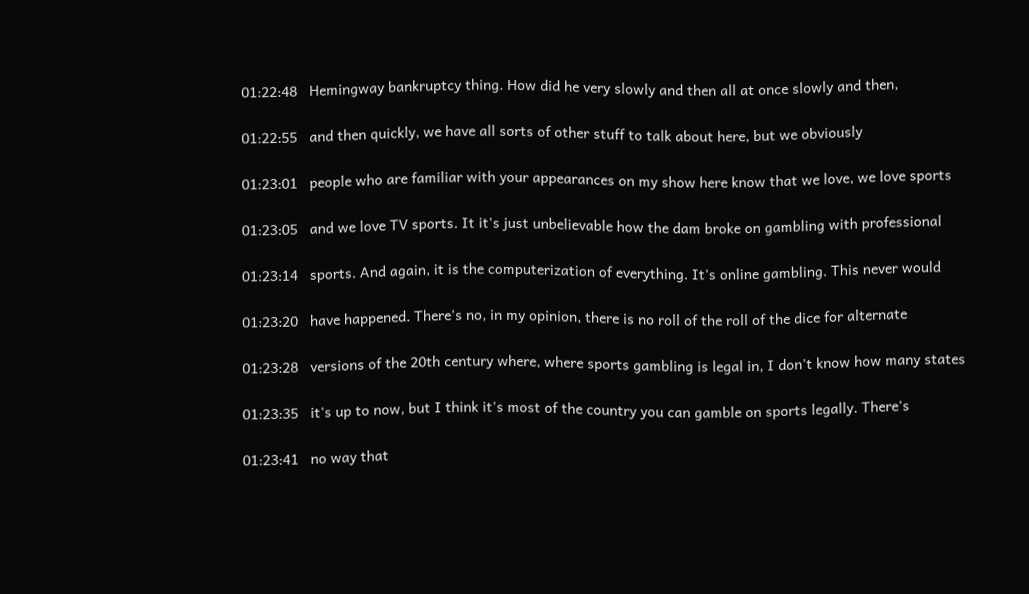01:22:48   Hemingway bankruptcy thing. How did he very slowly and then all at once slowly and then,

01:22:55   and then quickly, we have all sorts of other stuff to talk about here, but we obviously

01:23:01   people who are familiar with your appearances on my show here know that we love, we love sports

01:23:05   and we love TV sports. It it's just unbelievable how the dam broke on gambling with professional

01:23:14   sports. And again, it is the computerization of everything. It's online gambling. This never would

01:23:20   have happened. There's no, in my opinion, there is no roll of the roll of the dice for alternate

01:23:28   versions of the 20th century where, where sports gambling is legal in, I don't know how many states

01:23:35   it's up to now, but I think it's most of the country you can gamble on sports legally. There's

01:23:41   no way that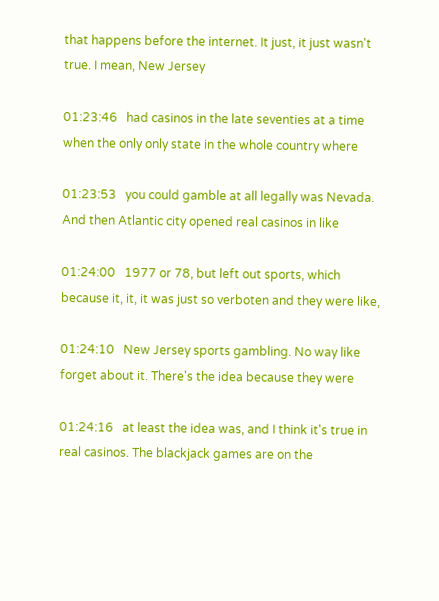that happens before the internet. It just, it just wasn't true. I mean, New Jersey

01:23:46   had casinos in the late seventies at a time when the only only state in the whole country where

01:23:53   you could gamble at all legally was Nevada. And then Atlantic city opened real casinos in like

01:24:00   1977 or 78, but left out sports, which because it, it, it was just so verboten and they were like,

01:24:10   New Jersey sports gambling. No way like forget about it. There's the idea because they were

01:24:16   at least the idea was, and I think it's true in real casinos. The blackjack games are on the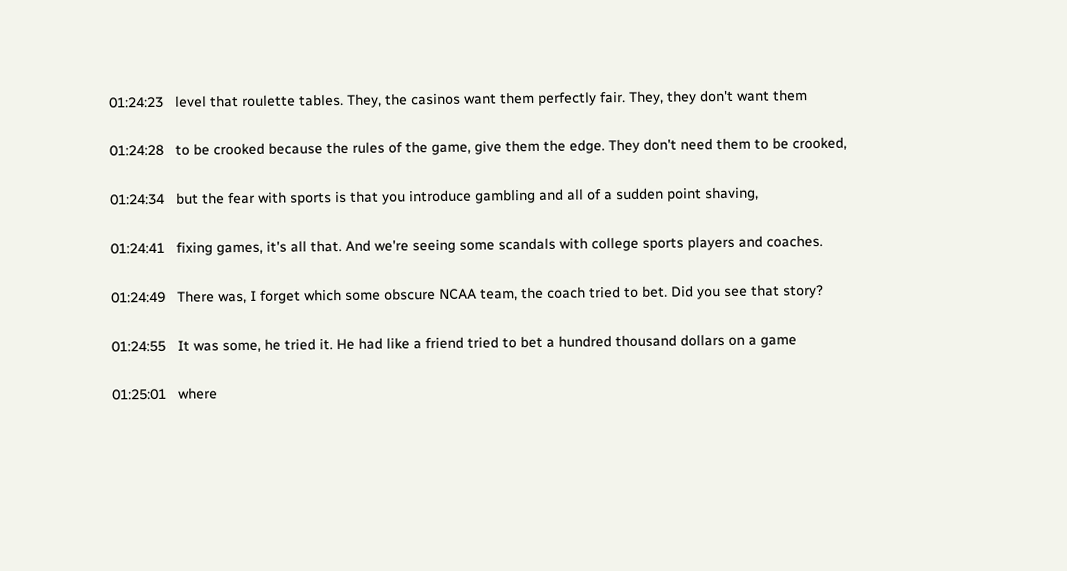01:24:23   level that roulette tables. They, the casinos want them perfectly fair. They, they don't want them

01:24:28   to be crooked because the rules of the game, give them the edge. They don't need them to be crooked,

01:24:34   but the fear with sports is that you introduce gambling and all of a sudden point shaving,

01:24:41   fixing games, it's all that. And we're seeing some scandals with college sports players and coaches.

01:24:49   There was, I forget which some obscure NCAA team, the coach tried to bet. Did you see that story?

01:24:55   It was some, he tried it. He had like a friend tried to bet a hundred thousand dollars on a game

01:25:01   where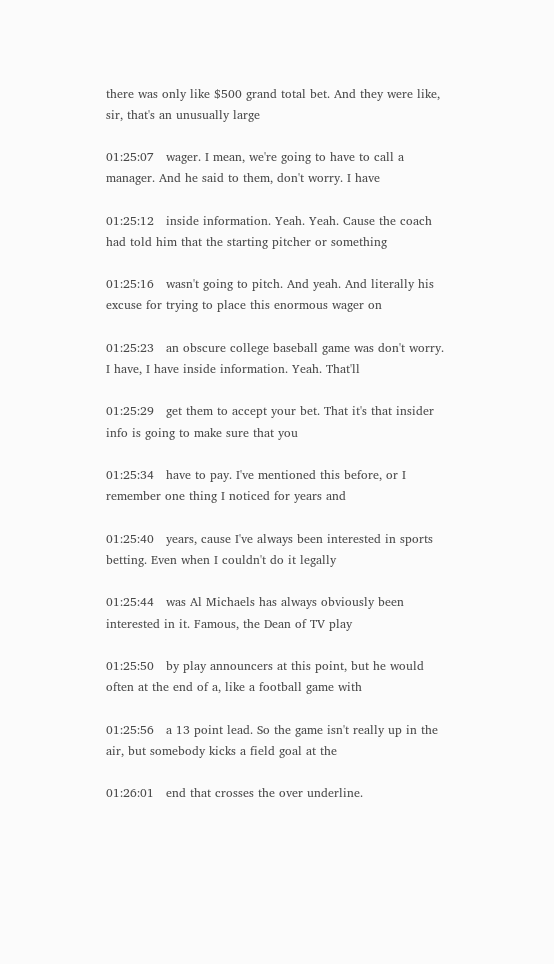there was only like $500 grand total bet. And they were like, sir, that's an unusually large

01:25:07   wager. I mean, we're going to have to call a manager. And he said to them, don't worry. I have

01:25:12   inside information. Yeah. Yeah. Cause the coach had told him that the starting pitcher or something

01:25:16   wasn't going to pitch. And yeah. And literally his excuse for trying to place this enormous wager on

01:25:23   an obscure college baseball game was don't worry. I have, I have inside information. Yeah. That'll

01:25:29   get them to accept your bet. That it's that insider info is going to make sure that you

01:25:34   have to pay. I've mentioned this before, or I remember one thing I noticed for years and

01:25:40   years, cause I've always been interested in sports betting. Even when I couldn't do it legally

01:25:44   was Al Michaels has always obviously been interested in it. Famous, the Dean of TV play

01:25:50   by play announcers at this point, but he would often at the end of a, like a football game with

01:25:56   a 13 point lead. So the game isn't really up in the air, but somebody kicks a field goal at the

01:26:01   end that crosses the over underline.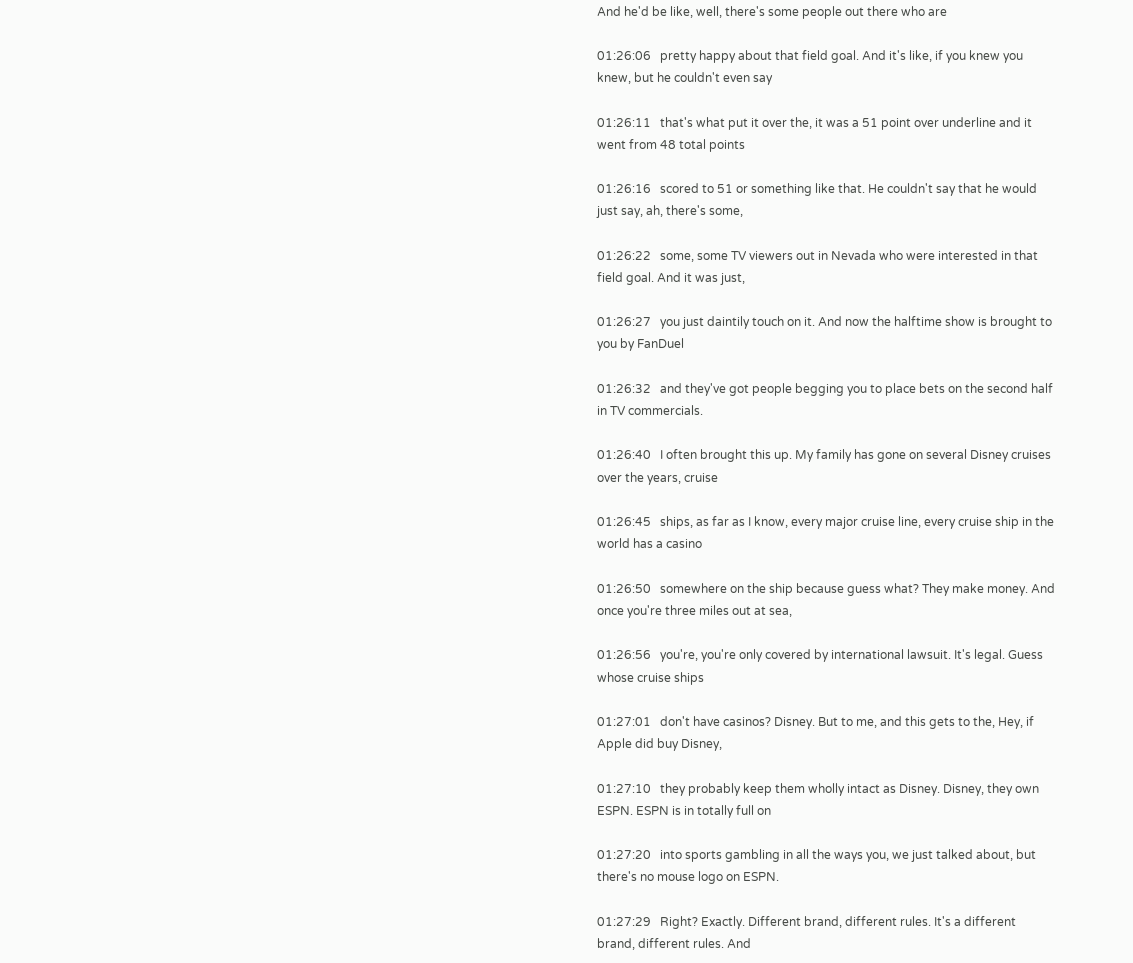And he'd be like, well, there's some people out there who are

01:26:06   pretty happy about that field goal. And it's like, if you knew you knew, but he couldn't even say

01:26:11   that's what put it over the, it was a 51 point over underline and it went from 48 total points

01:26:16   scored to 51 or something like that. He couldn't say that he would just say, ah, there's some,

01:26:22   some, some TV viewers out in Nevada who were interested in that field goal. And it was just,

01:26:27   you just daintily touch on it. And now the halftime show is brought to you by FanDuel

01:26:32   and they've got people begging you to place bets on the second half in TV commercials.

01:26:40   I often brought this up. My family has gone on several Disney cruises over the years, cruise

01:26:45   ships, as far as I know, every major cruise line, every cruise ship in the world has a casino

01:26:50   somewhere on the ship because guess what? They make money. And once you're three miles out at sea,

01:26:56   you're, you're only covered by international lawsuit. It's legal. Guess whose cruise ships

01:27:01   don't have casinos? Disney. But to me, and this gets to the, Hey, if Apple did buy Disney,

01:27:10   they probably keep them wholly intact as Disney. Disney, they own ESPN. ESPN is in totally full on

01:27:20   into sports gambling in all the ways you, we just talked about, but there's no mouse logo on ESPN.

01:27:29   Right? Exactly. Different brand, different rules. It's a different brand, different rules. And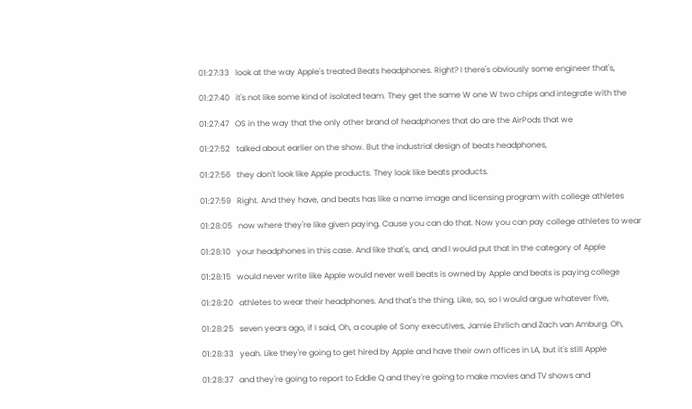01:27:33   look at the way Apple's treated Beats headphones. Right? I there's obviously some engineer that's,

01:27:40   it's not like some kind of isolated team. They get the same W one W two chips and integrate with the

01:27:47   OS in the way that the only other brand of headphones that do are the AirPods that we

01:27:52   talked about earlier on the show. But the industrial design of beats headphones,

01:27:56   they don't look like Apple products. They look like beats products.

01:27:59   Right. And they have, and beats has like a name image and licensing program with college athletes

01:28:05   now where they're like given paying. Cause you can do that. Now you can pay college athletes to wear

01:28:10   your headphones in this case. And like that's, and, and I would put that in the category of Apple

01:28:15   would never write like Apple would never well beats is owned by Apple and beats is paying college

01:28:20   athletes to wear their headphones. And that's the thing. Like, so, so I would argue whatever five,

01:28:25   seven years ago, if I said, Oh, a couple of Sony executives, Jamie Ehrlich and Zach van Amburg. Oh,

01:28:33   yeah. Like they're going to get hired by Apple and have their own offices in LA, but it's still Apple

01:28:37   and they're going to report to Eddie Q and they're going to make movies and TV shows and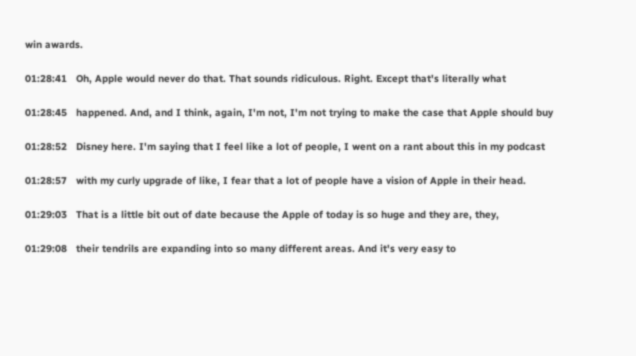win awards.

01:28:41   Oh, Apple would never do that. That sounds ridiculous. Right. Except that's literally what

01:28:45   happened. And, and I think, again, I'm not, I'm not trying to make the case that Apple should buy

01:28:52   Disney here. I'm saying that I feel like a lot of people, I went on a rant about this in my podcast

01:28:57   with my curly upgrade of like, I fear that a lot of people have a vision of Apple in their head.

01:29:03   That is a little bit out of date because the Apple of today is so huge and they are, they,

01:29:08   their tendrils are expanding into so many different areas. And it's very easy to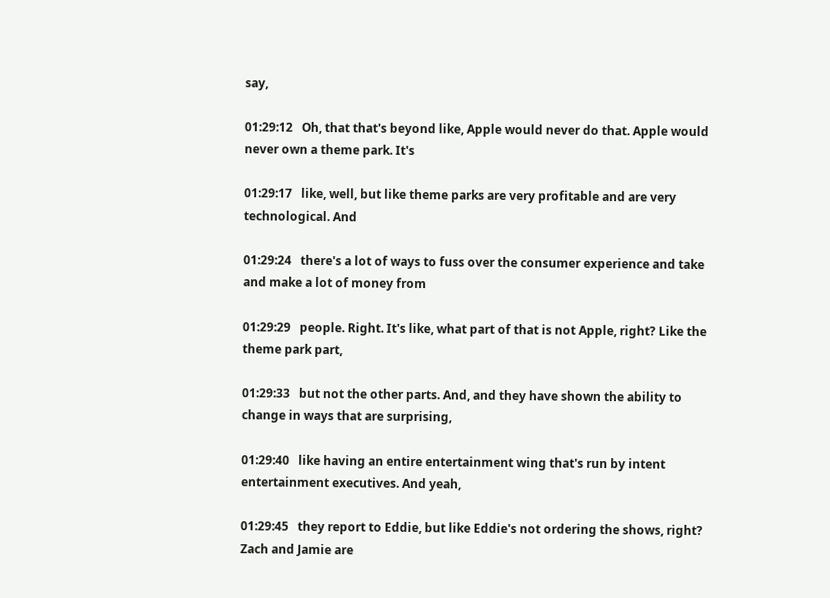say,

01:29:12   Oh, that that's beyond like, Apple would never do that. Apple would never own a theme park. It's

01:29:17   like, well, but like theme parks are very profitable and are very technological. And

01:29:24   there's a lot of ways to fuss over the consumer experience and take and make a lot of money from

01:29:29   people. Right. It's like, what part of that is not Apple, right? Like the theme park part,

01:29:33   but not the other parts. And, and they have shown the ability to change in ways that are surprising,

01:29:40   like having an entire entertainment wing that's run by intent entertainment executives. And yeah,

01:29:45   they report to Eddie, but like Eddie's not ordering the shows, right? Zach and Jamie are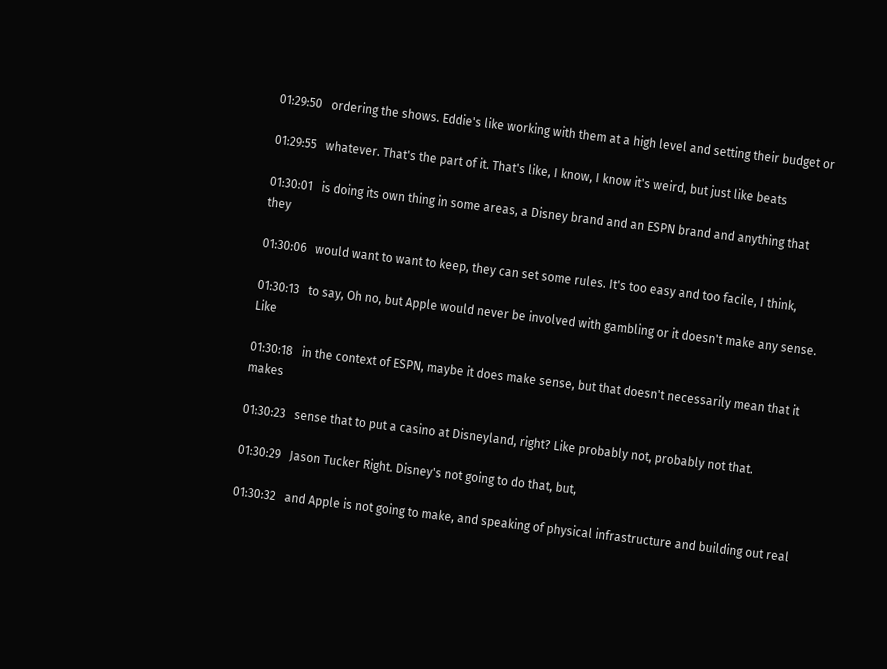01:29:50   ordering the shows. Eddie's like working with them at a high level and setting their budget or

01:29:55   whatever. That's the part of it. That's like, I know, I know it's weird, but just like beats

01:30:01   is doing its own thing in some areas, a Disney brand and an ESPN brand and anything that they

01:30:06   would want to want to keep, they can set some rules. It's too easy and too facile, I think,

01:30:13   to say, Oh no, but Apple would never be involved with gambling or it doesn't make any sense. Like

01:30:18   in the context of ESPN, maybe it does make sense, but that doesn't necessarily mean that it makes

01:30:23   sense that to put a casino at Disneyland, right? Like probably not, probably not that.

01:30:29   Jason Tucker Right. Disney's not going to do that, but,

01:30:32   and Apple is not going to make, and speaking of physical infrastructure and building out real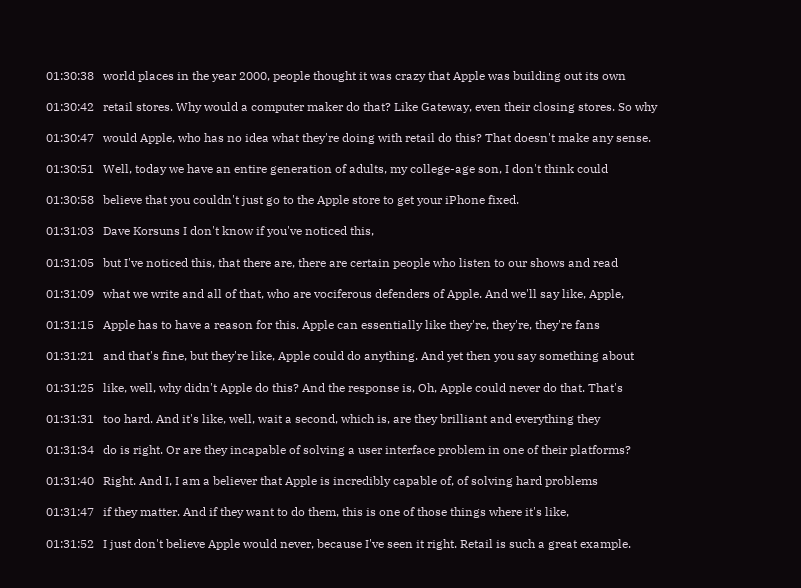01:30:38   world places in the year 2000, people thought it was crazy that Apple was building out its own

01:30:42   retail stores. Why would a computer maker do that? Like Gateway, even their closing stores. So why

01:30:47   would Apple, who has no idea what they're doing with retail do this? That doesn't make any sense.

01:30:51   Well, today we have an entire generation of adults, my college-age son, I don't think could

01:30:58   believe that you couldn't just go to the Apple store to get your iPhone fixed.

01:31:03   Dave Korsuns I don't know if you've noticed this,

01:31:05   but I've noticed this, that there are, there are certain people who listen to our shows and read

01:31:09   what we write and all of that, who are vociferous defenders of Apple. And we'll say like, Apple,

01:31:15   Apple has to have a reason for this. Apple can essentially like they're, they're, they're fans

01:31:21   and that's fine, but they're like, Apple could do anything. And yet then you say something about

01:31:25   like, well, why didn't Apple do this? And the response is, Oh, Apple could never do that. That's

01:31:31   too hard. And it's like, well, wait a second, which is, are they brilliant and everything they

01:31:34   do is right. Or are they incapable of solving a user interface problem in one of their platforms?

01:31:40   Right. And I, I am a believer that Apple is incredibly capable of, of solving hard problems

01:31:47   if they matter. And if they want to do them, this is one of those things where it's like,

01:31:52   I just don't believe Apple would never, because I've seen it right. Retail is such a great example.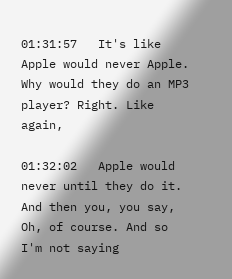01:31:57   It's like Apple would never Apple. Why would they do an MP3 player? Right. Like again,

01:32:02   Apple would never until they do it. And then you, you say, Oh, of course. And so I'm not saying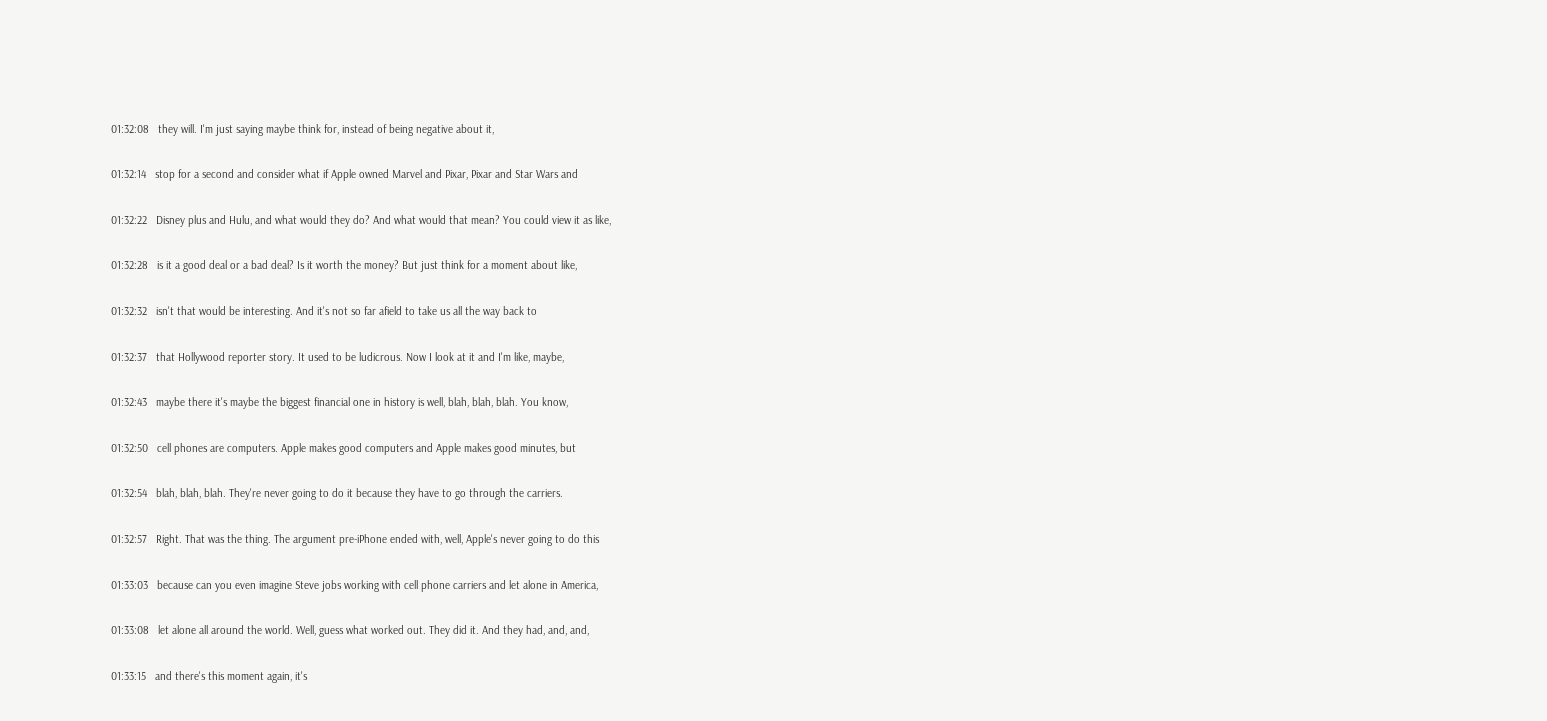01:32:08   they will. I'm just saying maybe think for, instead of being negative about it,

01:32:14   stop for a second and consider what if Apple owned Marvel and Pixar, Pixar and Star Wars and

01:32:22   Disney plus and Hulu, and what would they do? And what would that mean? You could view it as like,

01:32:28   is it a good deal or a bad deal? Is it worth the money? But just think for a moment about like,

01:32:32   isn't that would be interesting. And it's not so far afield to take us all the way back to

01:32:37   that Hollywood reporter story. It used to be ludicrous. Now I look at it and I'm like, maybe,

01:32:43   maybe there it's maybe the biggest financial one in history is well, blah, blah, blah. You know,

01:32:50   cell phones are computers. Apple makes good computers and Apple makes good minutes, but

01:32:54   blah, blah, blah. They're never going to do it because they have to go through the carriers.

01:32:57   Right. That was the thing. The argument pre-iPhone ended with, well, Apple's never going to do this

01:33:03   because can you even imagine Steve jobs working with cell phone carriers and let alone in America,

01:33:08   let alone all around the world. Well, guess what worked out. They did it. And they had, and, and,

01:33:15   and there's this moment again, it's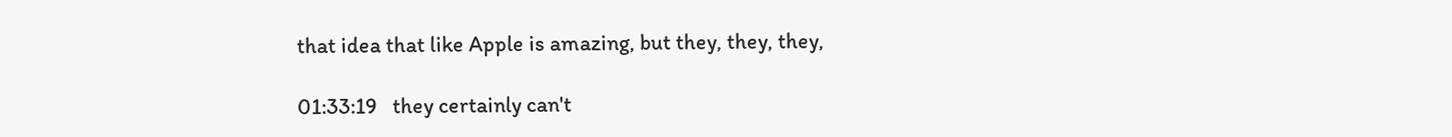that idea that like Apple is amazing, but they, they, they,

01:33:19   they certainly can't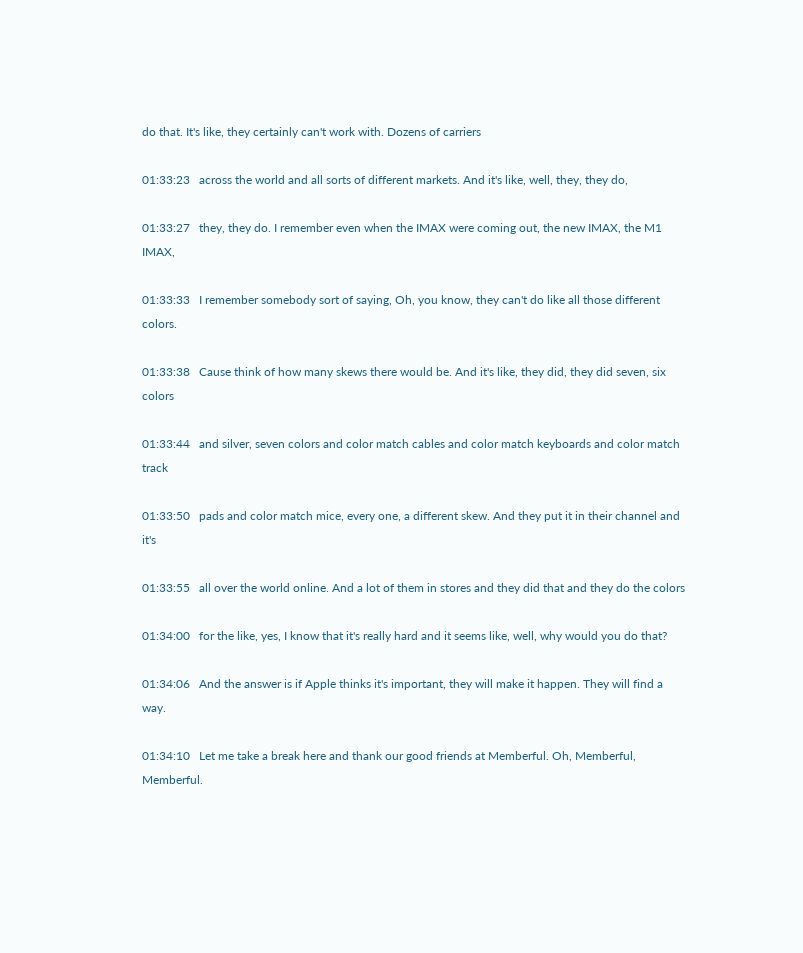do that. It's like, they certainly can't work with. Dozens of carriers

01:33:23   across the world and all sorts of different markets. And it's like, well, they, they do,

01:33:27   they, they do. I remember even when the IMAX were coming out, the new IMAX, the M1 IMAX,

01:33:33   I remember somebody sort of saying, Oh, you know, they can't do like all those different colors.

01:33:38   Cause think of how many skews there would be. And it's like, they did, they did seven, six colors

01:33:44   and silver, seven colors and color match cables and color match keyboards and color match track

01:33:50   pads and color match mice, every one, a different skew. And they put it in their channel and it's

01:33:55   all over the world online. And a lot of them in stores and they did that and they do the colors

01:34:00   for the like, yes, I know that it's really hard and it seems like, well, why would you do that?

01:34:06   And the answer is if Apple thinks it's important, they will make it happen. They will find a way.

01:34:10   Let me take a break here and thank our good friends at Memberful. Oh, Memberful, Memberful.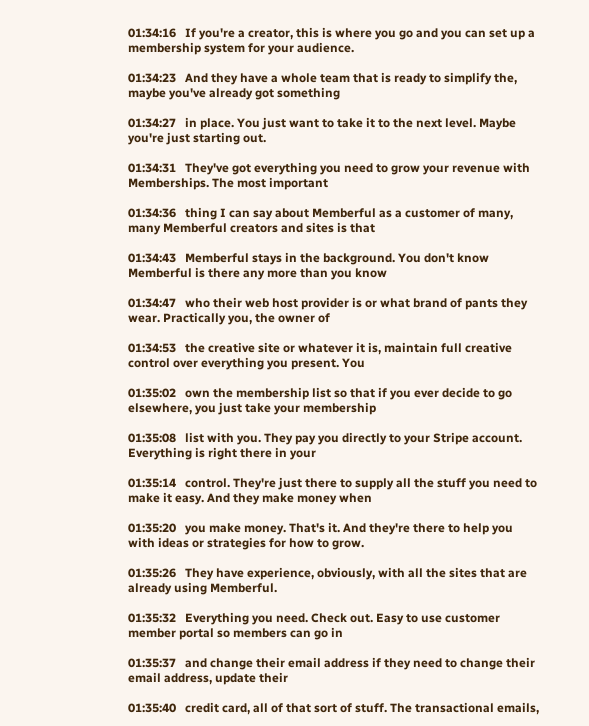01:34:16   If you're a creator, this is where you go and you can set up a membership system for your audience.

01:34:23   And they have a whole team that is ready to simplify the, maybe you've already got something

01:34:27   in place. You just want to take it to the next level. Maybe you're just starting out.

01:34:31   They've got everything you need to grow your revenue with Memberships. The most important

01:34:36   thing I can say about Memberful as a customer of many, many Memberful creators and sites is that

01:34:43   Memberful stays in the background. You don't know Memberful is there any more than you know

01:34:47   who their web host provider is or what brand of pants they wear. Practically you, the owner of

01:34:53   the creative site or whatever it is, maintain full creative control over everything you present. You

01:35:02   own the membership list so that if you ever decide to go elsewhere, you just take your membership

01:35:08   list with you. They pay you directly to your Stripe account. Everything is right there in your

01:35:14   control. They're just there to supply all the stuff you need to make it easy. And they make money when

01:35:20   you make money. That's it. And they're there to help you with ideas or strategies for how to grow.

01:35:26   They have experience, obviously, with all the sites that are already using Memberful.

01:35:32   Everything you need. Check out. Easy to use customer member portal so members can go in

01:35:37   and change their email address if they need to change their email address, update their

01:35:40   credit card, all of that sort of stuff. The transactional emails,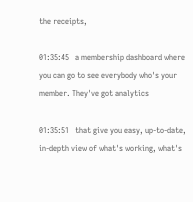the receipts,

01:35:45   a membership dashboard where you can go to see everybody who's your member. They've got analytics

01:35:51   that give you easy, up-to-date, in-depth view of what's working, what's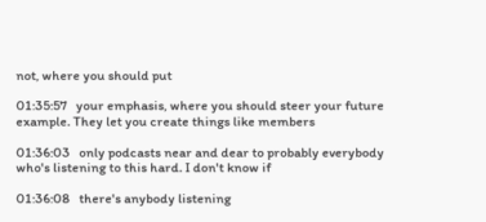not, where you should put

01:35:57   your emphasis, where you should steer your future example. They let you create things like members

01:36:03   only podcasts near and dear to probably everybody who's listening to this hard. I don't know if

01:36:08   there's anybody listening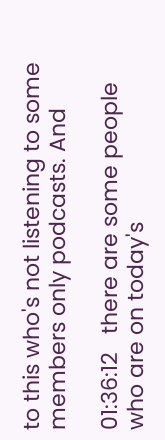to this who's not listening to some members only podcasts. And

01:36:12   there are some people who are on today's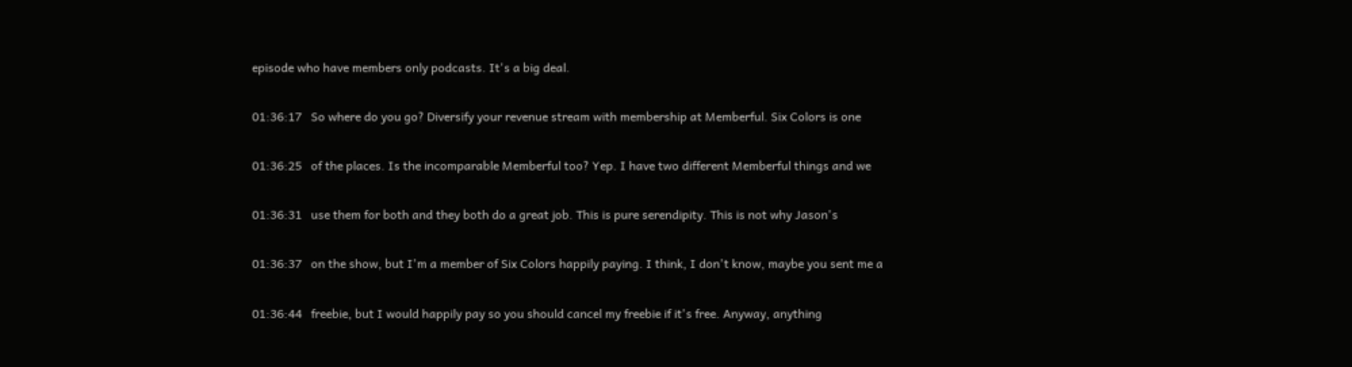episode who have members only podcasts. It's a big deal.

01:36:17   So where do you go? Diversify your revenue stream with membership at Memberful. Six Colors is one

01:36:25   of the places. Is the incomparable Memberful too? Yep. I have two different Memberful things and we

01:36:31   use them for both and they both do a great job. This is pure serendipity. This is not why Jason's

01:36:37   on the show, but I'm a member of Six Colors happily paying. I think, I don't know, maybe you sent me a

01:36:44   freebie, but I would happily pay so you should cancel my freebie if it's free. Anyway, anything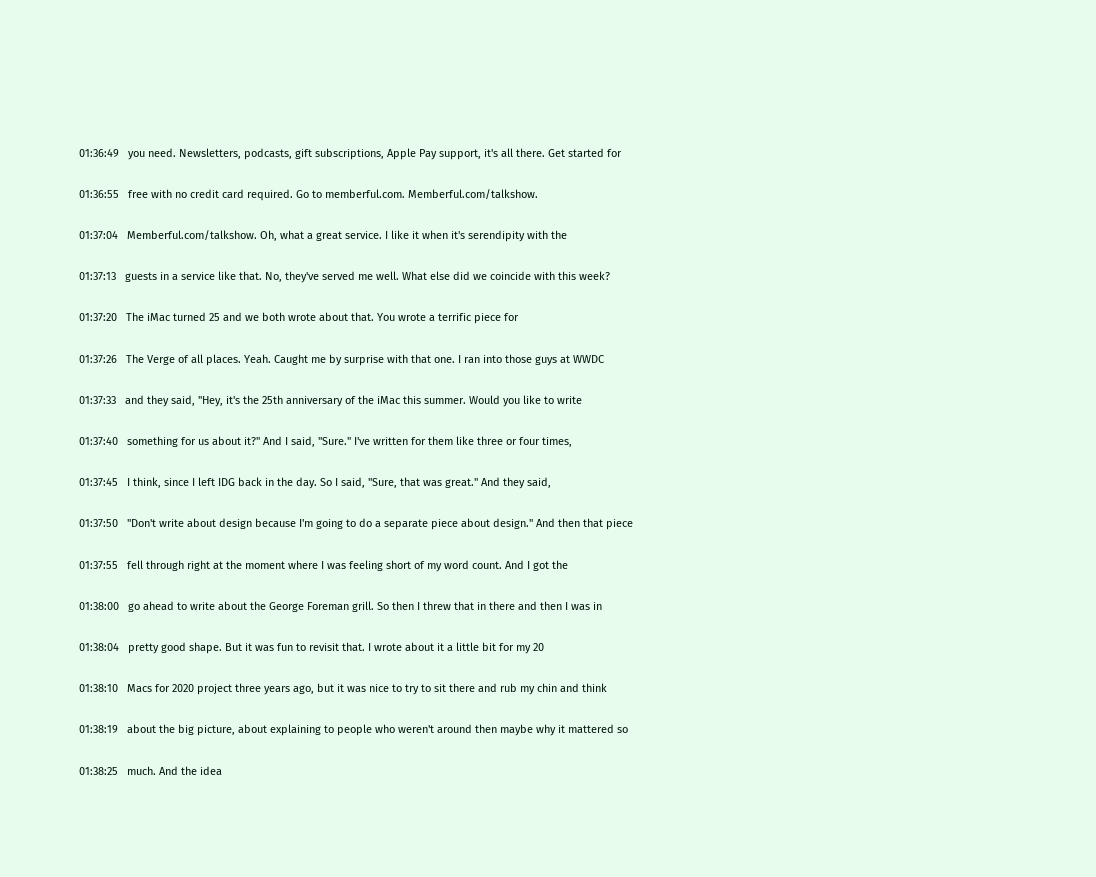01:36:49   you need. Newsletters, podcasts, gift subscriptions, Apple Pay support, it's all there. Get started for

01:36:55   free with no credit card required. Go to memberful.com. Memberful.com/talkshow.

01:37:04   Memberful.com/talkshow. Oh, what a great service. I like it when it's serendipity with the

01:37:13   guests in a service like that. No, they've served me well. What else did we coincide with this week?

01:37:20   The iMac turned 25 and we both wrote about that. You wrote a terrific piece for

01:37:26   The Verge of all places. Yeah. Caught me by surprise with that one. I ran into those guys at WWDC

01:37:33   and they said, "Hey, it's the 25th anniversary of the iMac this summer. Would you like to write

01:37:40   something for us about it?" And I said, "Sure." I've written for them like three or four times,

01:37:45   I think, since I left IDG back in the day. So I said, "Sure, that was great." And they said,

01:37:50   "Don't write about design because I'm going to do a separate piece about design." And then that piece

01:37:55   fell through right at the moment where I was feeling short of my word count. And I got the

01:38:00   go ahead to write about the George Foreman grill. So then I threw that in there and then I was in

01:38:04   pretty good shape. But it was fun to revisit that. I wrote about it a little bit for my 20

01:38:10   Macs for 2020 project three years ago, but it was nice to try to sit there and rub my chin and think

01:38:19   about the big picture, about explaining to people who weren't around then maybe why it mattered so

01:38:25   much. And the idea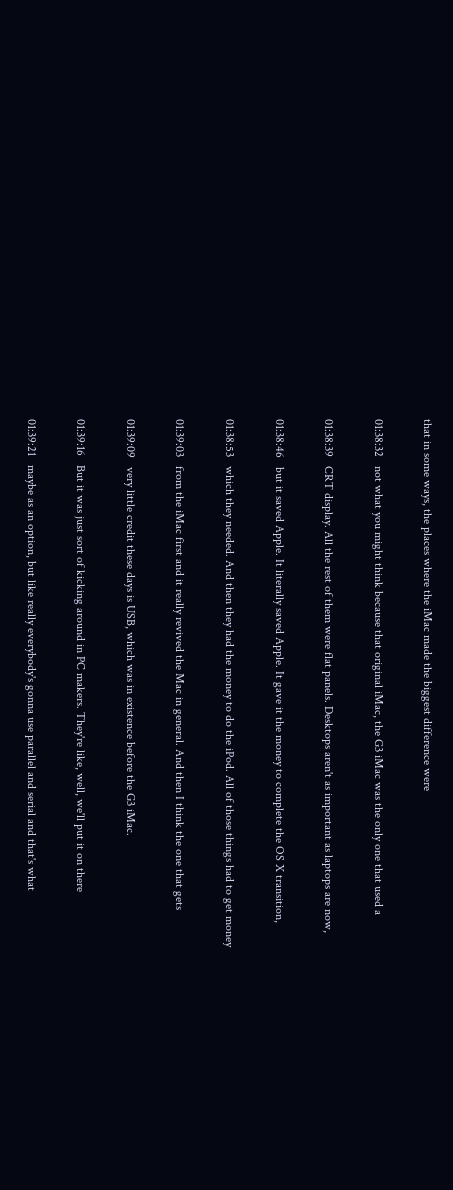that in some ways, the places where the iMac made the biggest difference were

01:38:32   not what you might think because that original iMac, the G3 iMac was the only one that used a

01:38:39   CRT display. All the rest of them were flat panels. Desktops aren't as important as laptops are now,

01:38:46   but it saved Apple. It literally saved Apple. It gave it the money to complete the OS X transition,

01:38:53   which they needed. And then they had the money to do the iPod. All of those things had to get money

01:39:03   from the iMac first and it really revived the Mac in general. And then I think the one that gets

01:39:09   very little credit these days is USB, which was in existence before the G3 iMac.

01:39:16   But it was just sort of kicking around in PC makers. They're like, well, we'll put it on there

01:39:21   maybe as an option, but like really everybody's gonna use parallel and serial and that's what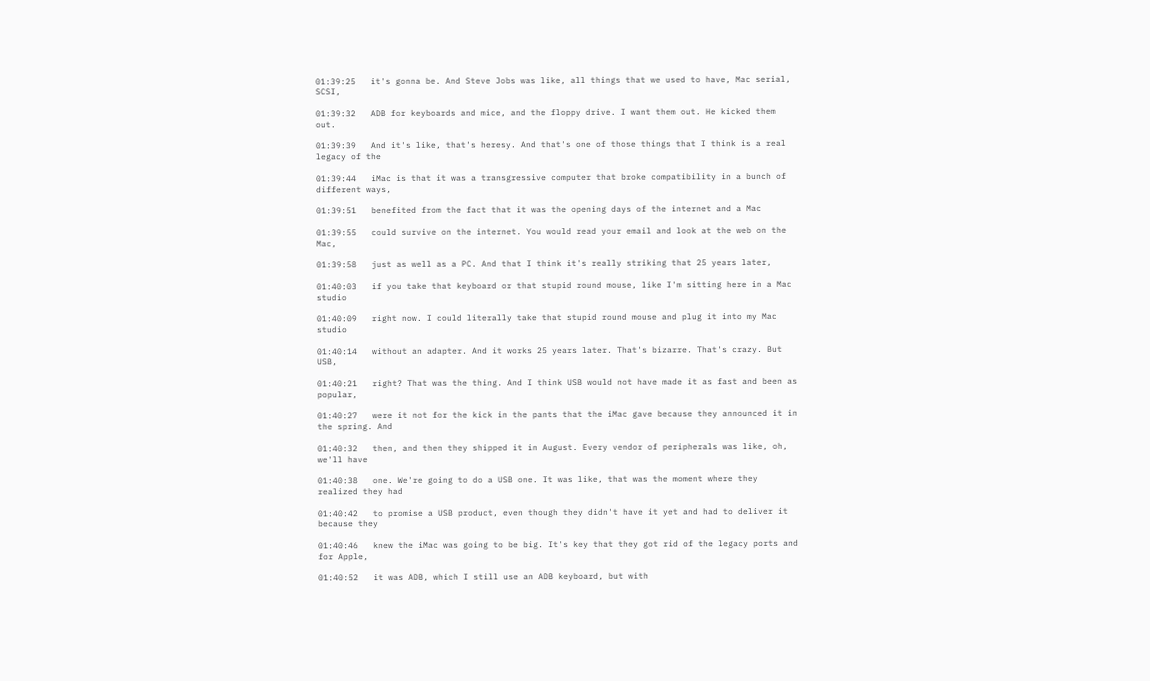01:39:25   it's gonna be. And Steve Jobs was like, all things that we used to have, Mac serial, SCSI,

01:39:32   ADB for keyboards and mice, and the floppy drive. I want them out. He kicked them out.

01:39:39   And it's like, that's heresy. And that's one of those things that I think is a real legacy of the

01:39:44   iMac is that it was a transgressive computer that broke compatibility in a bunch of different ways,

01:39:51   benefited from the fact that it was the opening days of the internet and a Mac

01:39:55   could survive on the internet. You would read your email and look at the web on the Mac,

01:39:58   just as well as a PC. And that I think it's really striking that 25 years later,

01:40:03   if you take that keyboard or that stupid round mouse, like I'm sitting here in a Mac studio

01:40:09   right now. I could literally take that stupid round mouse and plug it into my Mac studio

01:40:14   without an adapter. And it works 25 years later. That's bizarre. That's crazy. But USB,

01:40:21   right? That was the thing. And I think USB would not have made it as fast and been as popular,

01:40:27   were it not for the kick in the pants that the iMac gave because they announced it in the spring. And

01:40:32   then, and then they shipped it in August. Every vendor of peripherals was like, oh, we'll have

01:40:38   one. We're going to do a USB one. It was like, that was the moment where they realized they had

01:40:42   to promise a USB product, even though they didn't have it yet and had to deliver it because they

01:40:46   knew the iMac was going to be big. It's key that they got rid of the legacy ports and for Apple,

01:40:52   it was ADB, which I still use an ADB keyboard, but with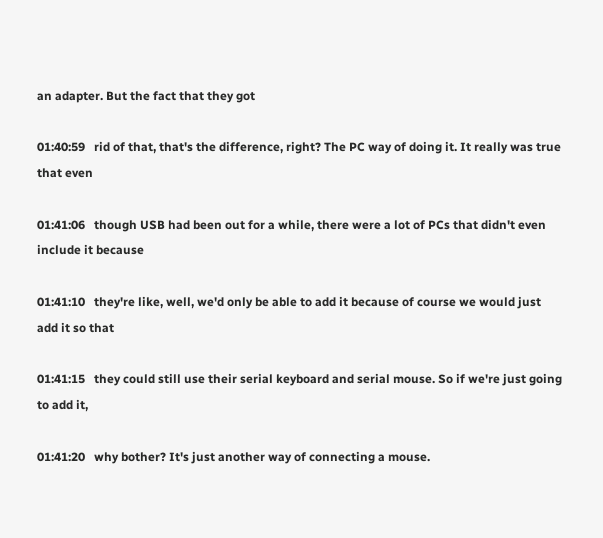an adapter. But the fact that they got

01:40:59   rid of that, that's the difference, right? The PC way of doing it. It really was true that even

01:41:06   though USB had been out for a while, there were a lot of PCs that didn't even include it because

01:41:10   they're like, well, we'd only be able to add it because of course we would just add it so that

01:41:15   they could still use their serial keyboard and serial mouse. So if we're just going to add it,

01:41:20   why bother? It's just another way of connecting a mouse.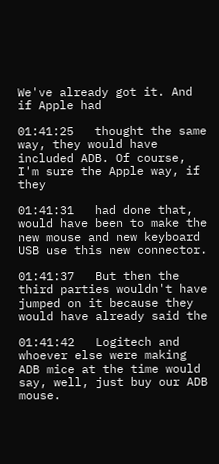We've already got it. And if Apple had

01:41:25   thought the same way, they would have included ADB. Of course, I'm sure the Apple way, if they

01:41:31   had done that, would have been to make the new mouse and new keyboard USB use this new connector.

01:41:37   But then the third parties wouldn't have jumped on it because they would have already said the

01:41:42   Logitech and whoever else were making ADB mice at the time would say, well, just buy our ADB mouse.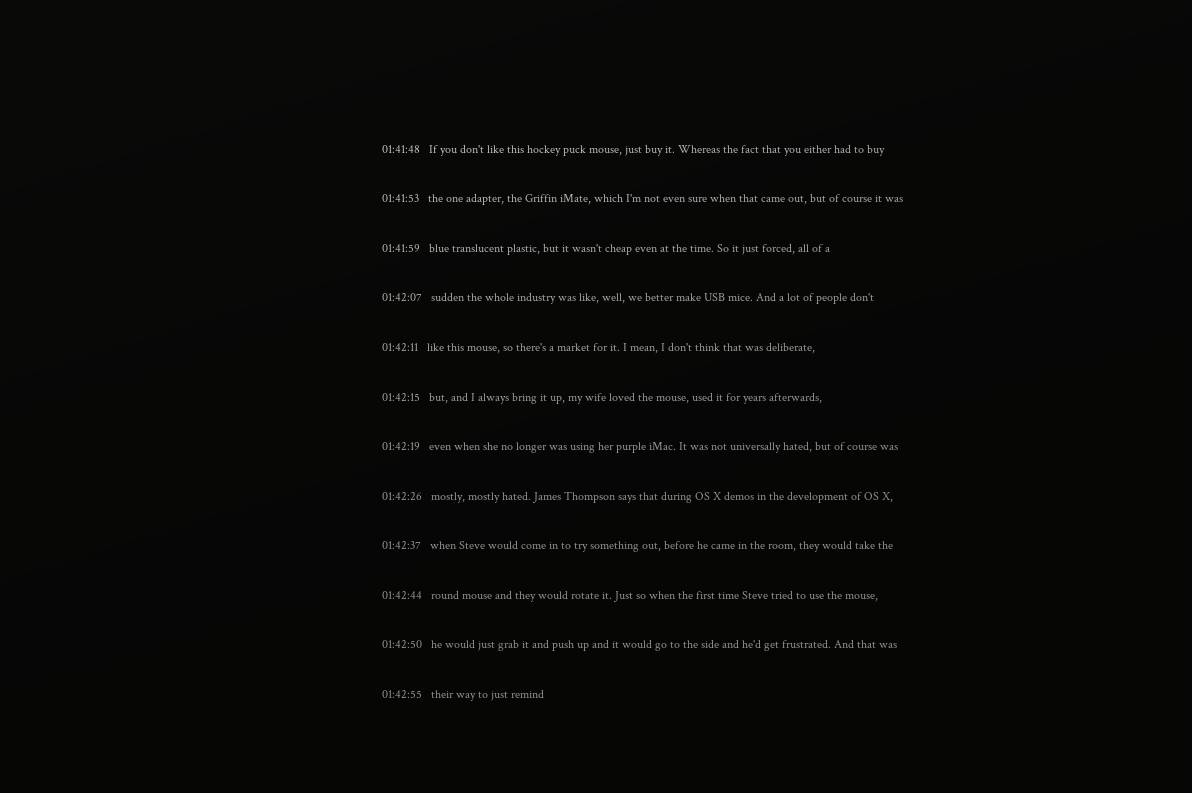01:41:48   If you don't like this hockey puck mouse, just buy it. Whereas the fact that you either had to buy

01:41:53   the one adapter, the Griffin iMate, which I'm not even sure when that came out, but of course it was

01:41:59   blue translucent plastic, but it wasn't cheap even at the time. So it just forced, all of a

01:42:07   sudden the whole industry was like, well, we better make USB mice. And a lot of people don't

01:42:11   like this mouse, so there's a market for it. I mean, I don't think that was deliberate,

01:42:15   but, and I always bring it up, my wife loved the mouse, used it for years afterwards,

01:42:19   even when she no longer was using her purple iMac. It was not universally hated, but of course was

01:42:26   mostly, mostly hated. James Thompson says that during OS X demos in the development of OS X,

01:42:37   when Steve would come in to try something out, before he came in the room, they would take the

01:42:44   round mouse and they would rotate it. Just so when the first time Steve tried to use the mouse,

01:42:50   he would just grab it and push up and it would go to the side and he'd get frustrated. And that was

01:42:55   their way to just remind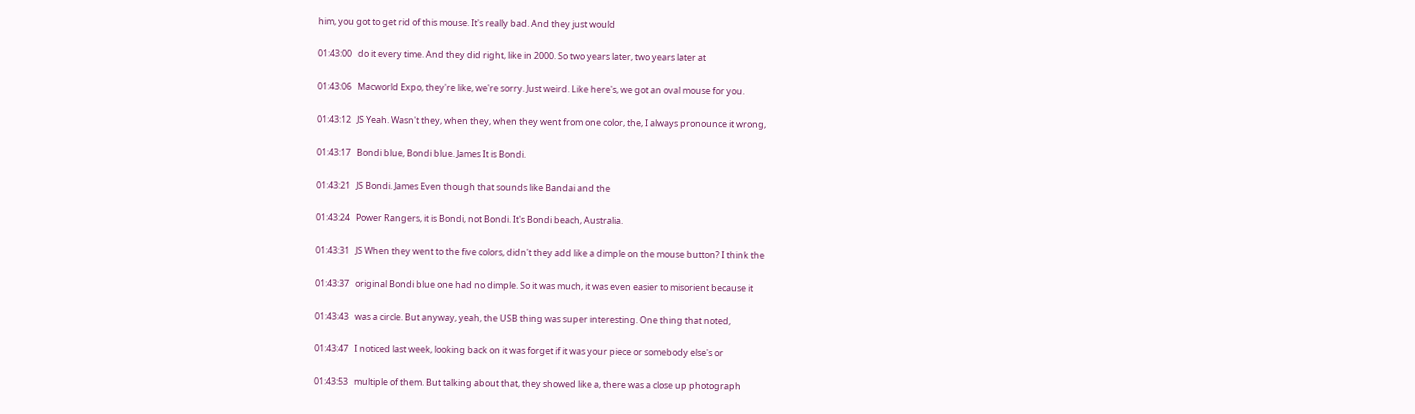him, you got to get rid of this mouse. It's really bad. And they just would

01:43:00   do it every time. And they did right, like in 2000. So two years later, two years later at

01:43:06   Macworld Expo, they're like, we're sorry. Just weird. Like here's, we got an oval mouse for you.

01:43:12   JS Yeah. Wasn't they, when they, when they went from one color, the, I always pronounce it wrong,

01:43:17   Bondi blue, Bondi blue. James It is Bondi.

01:43:21   JS Bondi. James Even though that sounds like Bandai and the

01:43:24   Power Rangers, it is Bondi, not Bondi. It's Bondi beach, Australia.

01:43:31   JS When they went to the five colors, didn't they add like a dimple on the mouse button? I think the

01:43:37   original Bondi blue one had no dimple. So it was much, it was even easier to misorient because it

01:43:43   was a circle. But anyway, yeah, the USB thing was super interesting. One thing that noted,

01:43:47   I noticed last week, looking back on it was forget if it was your piece or somebody else's or

01:43:53   multiple of them. But talking about that, they showed like a, there was a close up photograph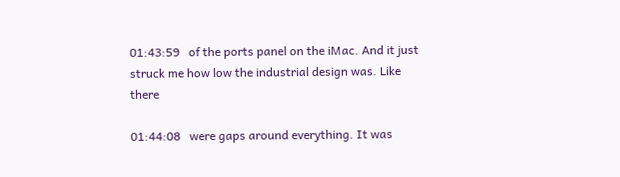01:43:59   of the ports panel on the iMac. And it just struck me how low the industrial design was. Like there

01:44:08   were gaps around everything. It was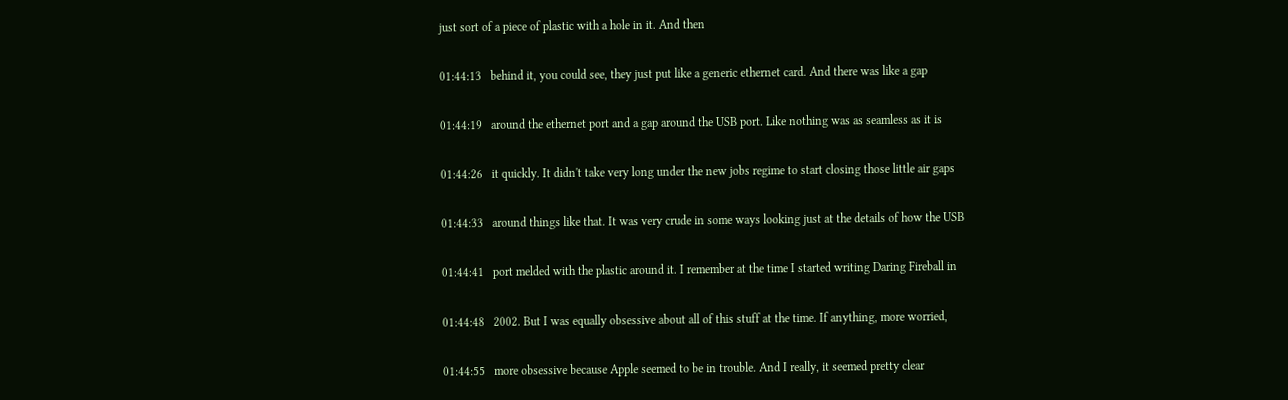just sort of a piece of plastic with a hole in it. And then

01:44:13   behind it, you could see, they just put like a generic ethernet card. And there was like a gap

01:44:19   around the ethernet port and a gap around the USB port. Like nothing was as seamless as it is

01:44:26   it quickly. It didn't take very long under the new jobs regime to start closing those little air gaps

01:44:33   around things like that. It was very crude in some ways looking just at the details of how the USB

01:44:41   port melded with the plastic around it. I remember at the time I started writing Daring Fireball in

01:44:48   2002. But I was equally obsessive about all of this stuff at the time. If anything, more worried,

01:44:55   more obsessive because Apple seemed to be in trouble. And I really, it seemed pretty clear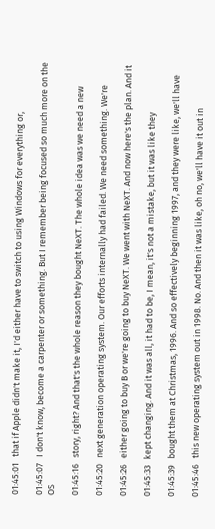01:45:01   that if Apple didn't make it, I'd either have to switch to using Windows for everything or,

01:45:07   I don't know, become a carpenter or something. But I remember being focused so much more on the OS

01:45:16   story, right? And that's the whole reason they bought NeXT. The whole idea was we need a new

01:45:20   next generation operating system. Our efforts internally had failed. We need something. We're

01:45:26   either going to buy B or we're going to buy NeXT. We went with NeXT. And now here's the plan. And it

01:45:33   kept changing. And it was all, it had to be, I mean, it's not a mistake, but it was like they

01:45:39   bought them at Christmas, 1996. And so effectively beginning 1997, and they were like, we'll have

01:45:46   this new operating system out in 1998. No. And then it was like, oh no, we'll have it out in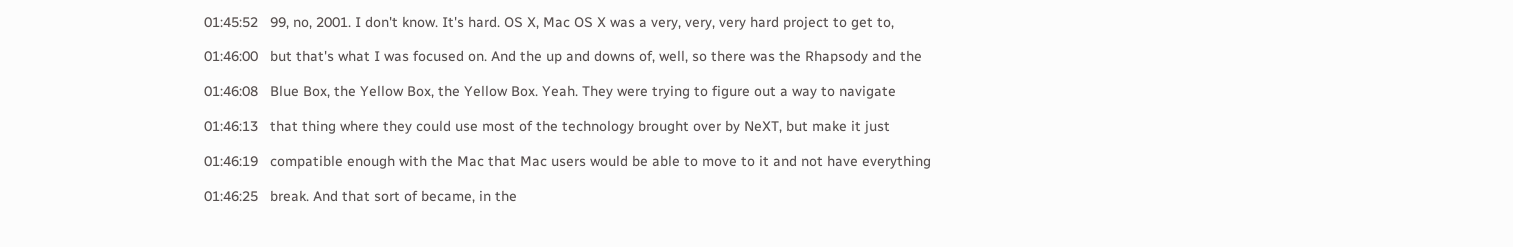01:45:52   99, no, 2001. I don't know. It's hard. OS X, Mac OS X was a very, very, very hard project to get to,

01:46:00   but that's what I was focused on. And the up and downs of, well, so there was the Rhapsody and the

01:46:08   Blue Box, the Yellow Box, the Yellow Box. Yeah. They were trying to figure out a way to navigate

01:46:13   that thing where they could use most of the technology brought over by NeXT, but make it just

01:46:19   compatible enough with the Mac that Mac users would be able to move to it and not have everything

01:46:25   break. And that sort of became, in the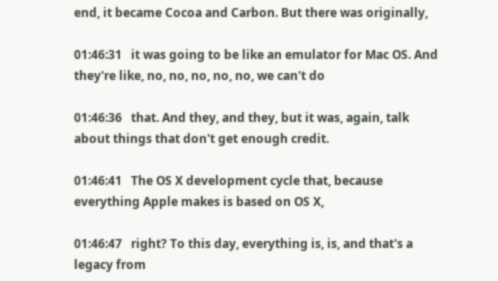end, it became Cocoa and Carbon. But there was originally,

01:46:31   it was going to be like an emulator for Mac OS. And they're like, no, no, no, no, no, we can't do

01:46:36   that. And they, and they, but it was, again, talk about things that don't get enough credit.

01:46:41   The OS X development cycle that, because everything Apple makes is based on OS X,

01:46:47   right? To this day, everything is, is, and that's a legacy from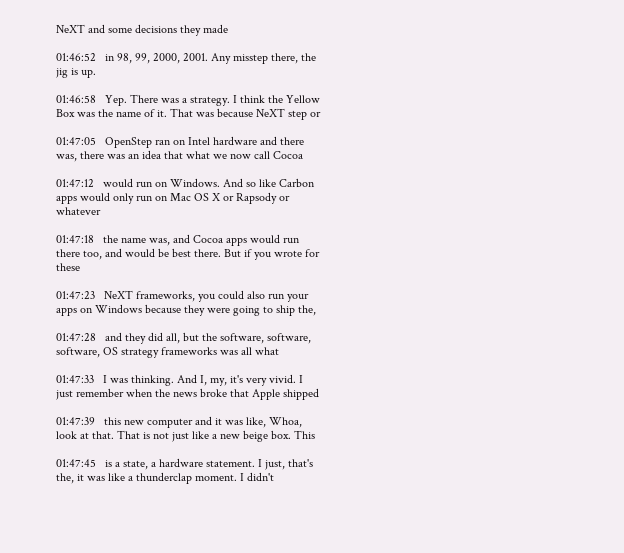NeXT and some decisions they made

01:46:52   in 98, 99, 2000, 2001. Any misstep there, the jig is up.

01:46:58   Yep. There was a strategy. I think the Yellow Box was the name of it. That was because NeXT step or

01:47:05   OpenStep ran on Intel hardware and there was, there was an idea that what we now call Cocoa

01:47:12   would run on Windows. And so like Carbon apps would only run on Mac OS X or Rapsody or whatever

01:47:18   the name was, and Cocoa apps would run there too, and would be best there. But if you wrote for these

01:47:23   NeXT frameworks, you could also run your apps on Windows because they were going to ship the,

01:47:28   and they did all, but the software, software, software, OS strategy frameworks was all what

01:47:33   I was thinking. And I, my, it's very vivid. I just remember when the news broke that Apple shipped

01:47:39   this new computer and it was like, Whoa, look at that. That is not just like a new beige box. This

01:47:45   is a state, a hardware statement. I just, that's the, it was like a thunderclap moment. I didn't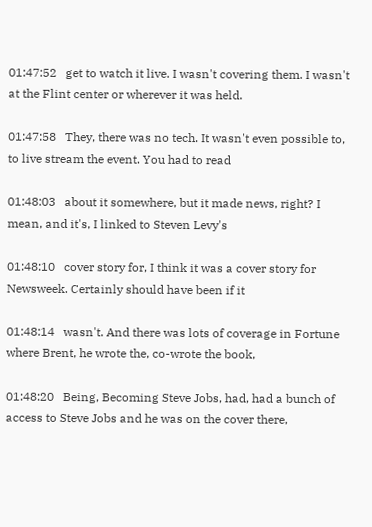01:47:52   get to watch it live. I wasn't covering them. I wasn't at the Flint center or wherever it was held.

01:47:58   They, there was no tech. It wasn't even possible to, to live stream the event. You had to read

01:48:03   about it somewhere, but it made news, right? I mean, and it's, I linked to Steven Levy's

01:48:10   cover story for, I think it was a cover story for Newsweek. Certainly should have been if it

01:48:14   wasn't. And there was lots of coverage in Fortune where Brent, he wrote the, co-wrote the book,

01:48:20   Being, Becoming Steve Jobs, had, had a bunch of access to Steve Jobs and he was on the cover there,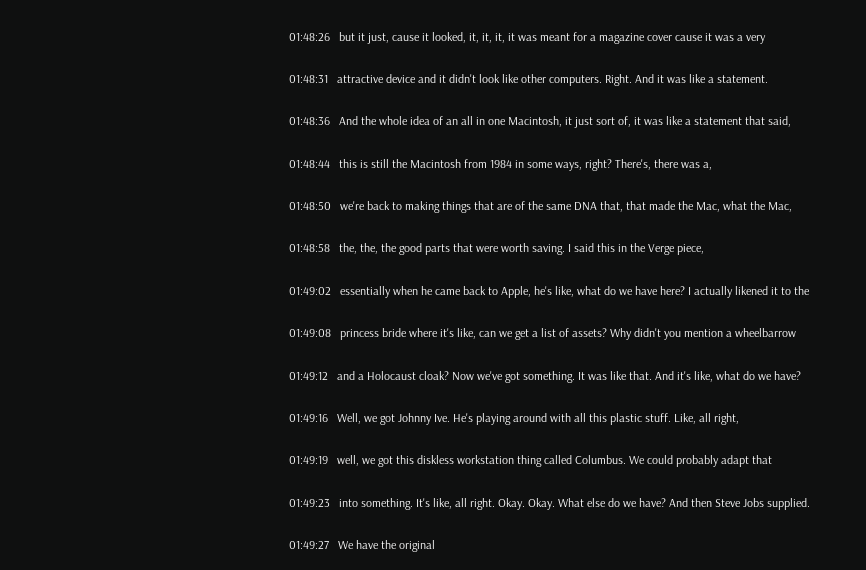01:48:26   but it just, cause it looked, it, it, it, it was meant for a magazine cover cause it was a very

01:48:31   attractive device and it didn't look like other computers. Right. And it was like a statement.

01:48:36   And the whole idea of an all in one Macintosh, it just sort of, it was like a statement that said,

01:48:44   this is still the Macintosh from 1984 in some ways, right? There's, there was a,

01:48:50   we're back to making things that are of the same DNA that, that made the Mac, what the Mac,

01:48:58   the, the, the good parts that were worth saving. I said this in the Verge piece,

01:49:02   essentially when he came back to Apple, he's like, what do we have here? I actually likened it to the

01:49:08   princess bride where it's like, can we get a list of assets? Why didn't you mention a wheelbarrow

01:49:12   and a Holocaust cloak? Now we've got something. It was like that. And it's like, what do we have?

01:49:16   Well, we got Johnny Ive. He's playing around with all this plastic stuff. Like, all right,

01:49:19   well, we got this diskless workstation thing called Columbus. We could probably adapt that

01:49:23   into something. It's like, all right. Okay. Okay. What else do we have? And then Steve Jobs supplied.

01:49:27   We have the original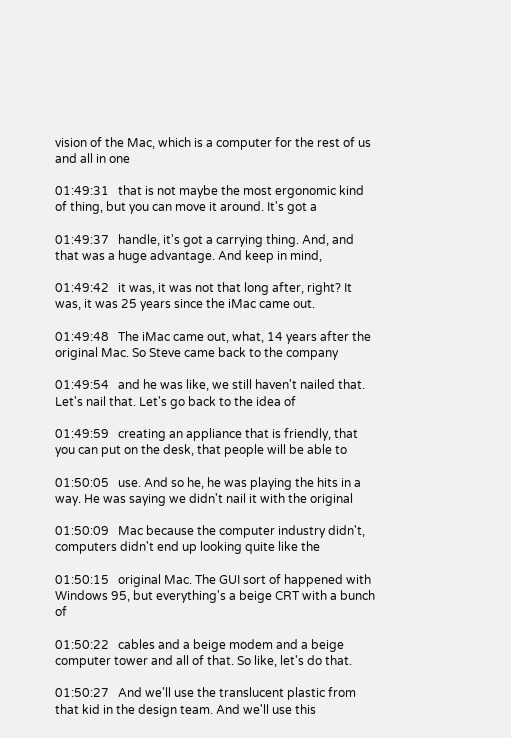vision of the Mac, which is a computer for the rest of us and all in one

01:49:31   that is not maybe the most ergonomic kind of thing, but you can move it around. It's got a

01:49:37   handle, it's got a carrying thing. And, and that was a huge advantage. And keep in mind,

01:49:42   it was, it was not that long after, right? It was, it was 25 years since the iMac came out.

01:49:48   The iMac came out, what, 14 years after the original Mac. So Steve came back to the company

01:49:54   and he was like, we still haven't nailed that. Let's nail that. Let's go back to the idea of

01:49:59   creating an appliance that is friendly, that you can put on the desk, that people will be able to

01:50:05   use. And so he, he was playing the hits in a way. He was saying we didn't nail it with the original

01:50:09   Mac because the computer industry didn't, computers didn't end up looking quite like the

01:50:15   original Mac. The GUI sort of happened with Windows 95, but everything's a beige CRT with a bunch of

01:50:22   cables and a beige modem and a beige computer tower and all of that. So like, let's do that.

01:50:27   And we'll use the translucent plastic from that kid in the design team. And we'll use this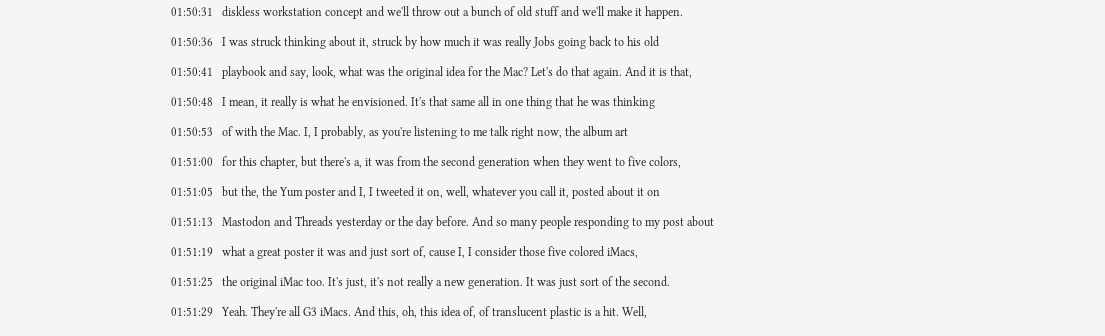01:50:31   diskless workstation concept and we'll throw out a bunch of old stuff and we'll make it happen.

01:50:36   I was struck thinking about it, struck by how much it was really Jobs going back to his old

01:50:41   playbook and say, look, what was the original idea for the Mac? Let's do that again. And it is that,

01:50:48   I mean, it really is what he envisioned. It's that same all in one thing that he was thinking

01:50:53   of with the Mac. I, I probably, as you're listening to me talk right now, the album art

01:51:00   for this chapter, but there's a, it was from the second generation when they went to five colors,

01:51:05   but the, the Yum poster and I, I tweeted it on, well, whatever you call it, posted about it on

01:51:13   Mastodon and Threads yesterday or the day before. And so many people responding to my post about

01:51:19   what a great poster it was and just sort of, cause I, I consider those five colored iMacs,

01:51:25   the original iMac too. It's just, it's not really a new generation. It was just sort of the second.

01:51:29   Yeah. They're all G3 iMacs. And this, oh, this idea of, of translucent plastic is a hit. Well,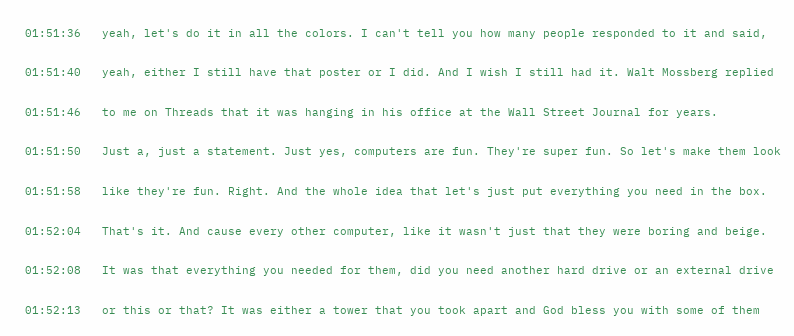01:51:36   yeah, let's do it in all the colors. I can't tell you how many people responded to it and said,

01:51:40   yeah, either I still have that poster or I did. And I wish I still had it. Walt Mossberg replied

01:51:46   to me on Threads that it was hanging in his office at the Wall Street Journal for years.

01:51:50   Just a, just a statement. Just yes, computers are fun. They're super fun. So let's make them look

01:51:58   like they're fun. Right. And the whole idea that let's just put everything you need in the box.

01:52:04   That's it. And cause every other computer, like it wasn't just that they were boring and beige.

01:52:08   It was that everything you needed for them, did you need another hard drive or an external drive

01:52:13   or this or that? It was either a tower that you took apart and God bless you with some of them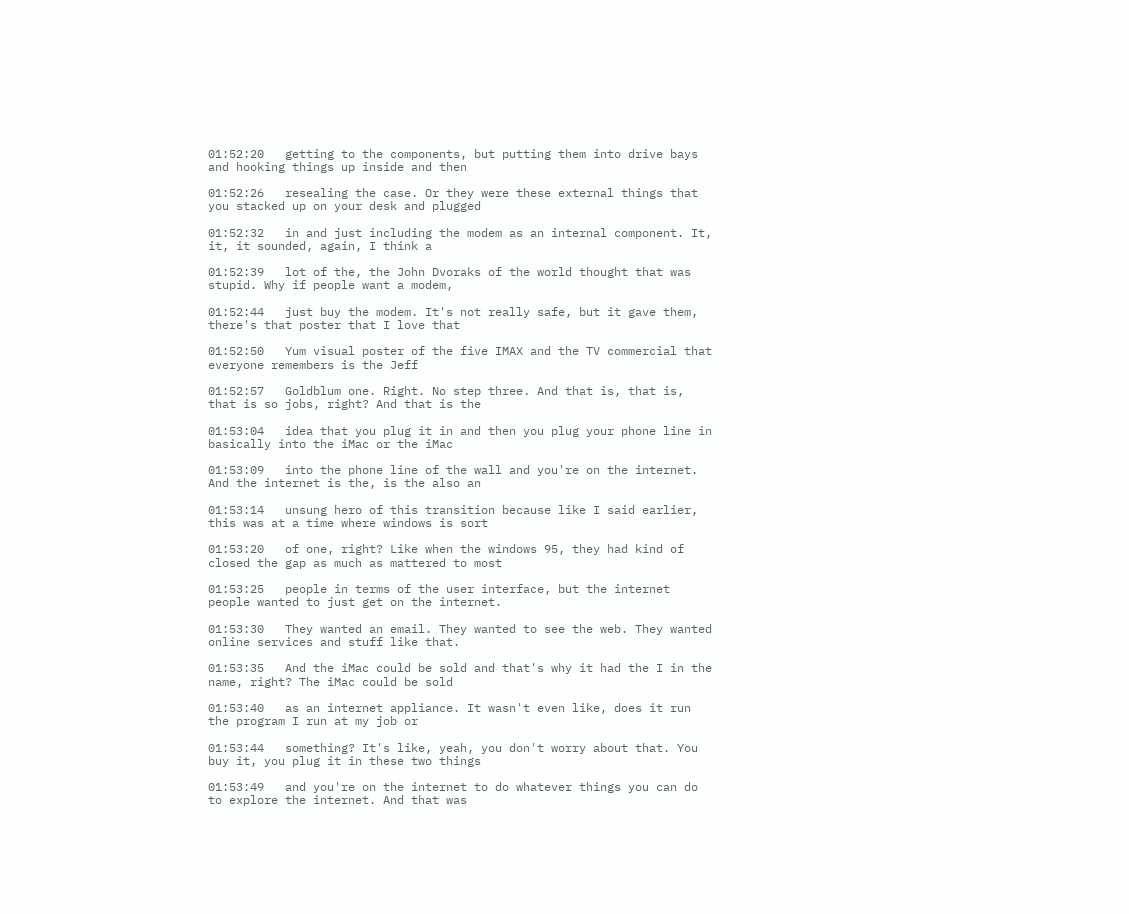01:52:20   getting to the components, but putting them into drive bays and hooking things up inside and then

01:52:26   resealing the case. Or they were these external things that you stacked up on your desk and plugged

01:52:32   in and just including the modem as an internal component. It, it, it sounded, again, I think a

01:52:39   lot of the, the John Dvoraks of the world thought that was stupid. Why if people want a modem,

01:52:44   just buy the modem. It's not really safe, but it gave them, there's that poster that I love that

01:52:50   Yum visual poster of the five IMAX and the TV commercial that everyone remembers is the Jeff

01:52:57   Goldblum one. Right. No step three. And that is, that is, that is so jobs, right? And that is the

01:53:04   idea that you plug it in and then you plug your phone line in basically into the iMac or the iMac

01:53:09   into the phone line of the wall and you're on the internet. And the internet is the, is the also an

01:53:14   unsung hero of this transition because like I said earlier, this was at a time where windows is sort

01:53:20   of one, right? Like when the windows 95, they had kind of closed the gap as much as mattered to most

01:53:25   people in terms of the user interface, but the internet people wanted to just get on the internet.

01:53:30   They wanted an email. They wanted to see the web. They wanted online services and stuff like that.

01:53:35   And the iMac could be sold and that's why it had the I in the name, right? The iMac could be sold

01:53:40   as an internet appliance. It wasn't even like, does it run the program I run at my job or

01:53:44   something? It's like, yeah, you don't worry about that. You buy it, you plug it in these two things

01:53:49   and you're on the internet to do whatever things you can do to explore the internet. And that was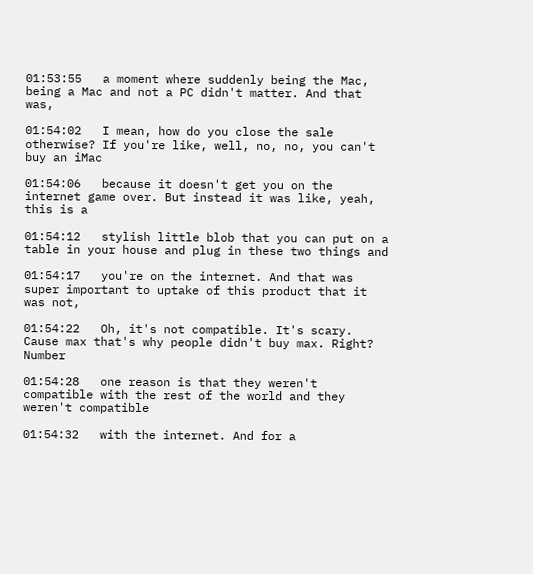01:53:55   a moment where suddenly being the Mac, being a Mac and not a PC didn't matter. And that was,

01:54:02   I mean, how do you close the sale otherwise? If you're like, well, no, no, you can't buy an iMac

01:54:06   because it doesn't get you on the internet game over. But instead it was like, yeah, this is a

01:54:12   stylish little blob that you can put on a table in your house and plug in these two things and

01:54:17   you're on the internet. And that was super important to uptake of this product that it was not,

01:54:22   Oh, it's not compatible. It's scary. Cause max that's why people didn't buy max. Right? Number

01:54:28   one reason is that they weren't compatible with the rest of the world and they weren't compatible

01:54:32   with the internet. And for a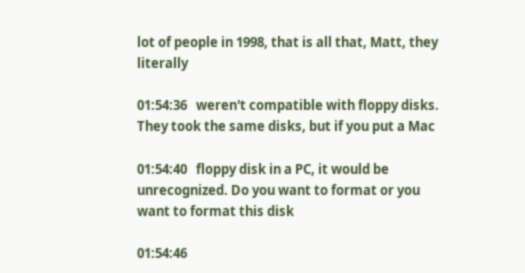lot of people in 1998, that is all that, Matt, they literally

01:54:36   weren't compatible with floppy disks. They took the same disks, but if you put a Mac

01:54:40   floppy disk in a PC, it would be unrecognized. Do you want to format or you want to format this disk

01:54:46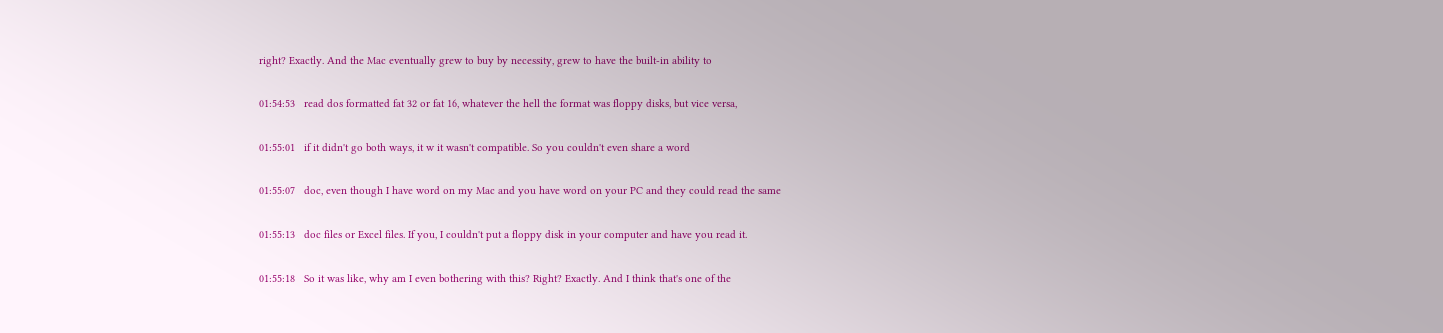right? Exactly. And the Mac eventually grew to buy by necessity, grew to have the built-in ability to

01:54:53   read dos formatted fat 32 or fat 16, whatever the hell the format was floppy disks, but vice versa,

01:55:01   if it didn't go both ways, it w it wasn't compatible. So you couldn't even share a word

01:55:07   doc, even though I have word on my Mac and you have word on your PC and they could read the same

01:55:13   doc files or Excel files. If you, I couldn't put a floppy disk in your computer and have you read it.

01:55:18   So it was like, why am I even bothering with this? Right? Exactly. And I think that's one of the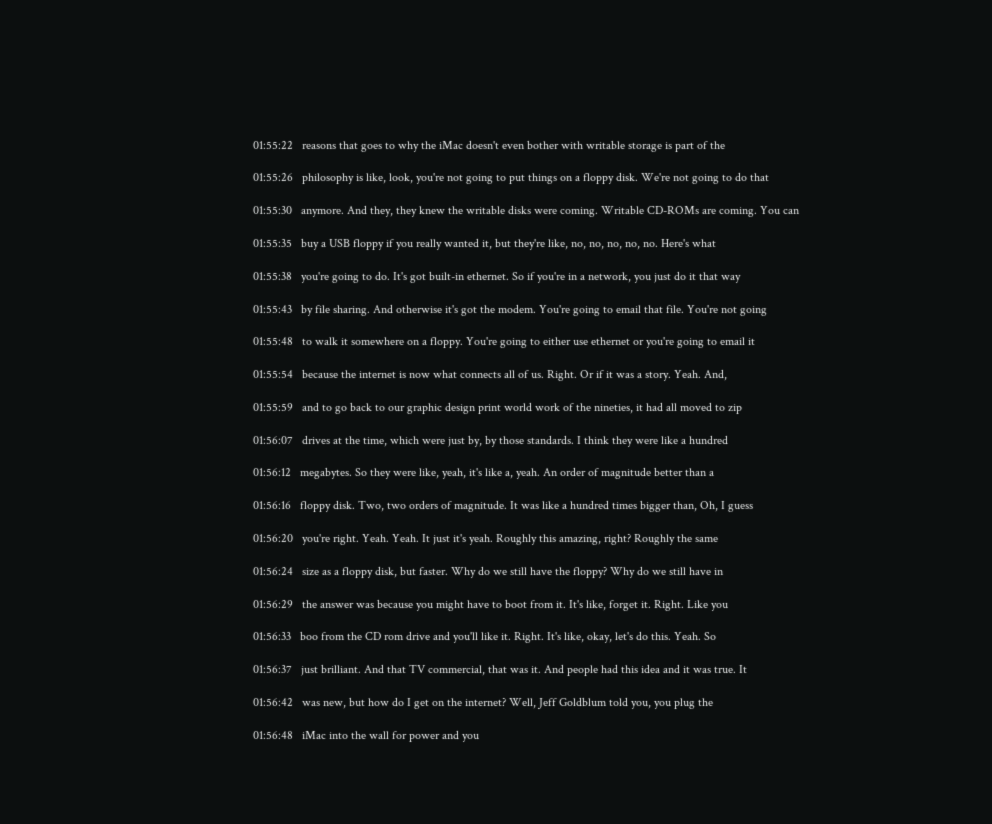01:55:22   reasons that goes to why the iMac doesn't even bother with writable storage is part of the

01:55:26   philosophy is like, look, you're not going to put things on a floppy disk. We're not going to do that

01:55:30   anymore. And they, they knew the writable disks were coming. Writable CD-ROMs are coming. You can

01:55:35   buy a USB floppy if you really wanted it, but they're like, no, no, no, no, no. Here's what

01:55:38   you're going to do. It's got built-in ethernet. So if you're in a network, you just do it that way

01:55:43   by file sharing. And otherwise it's got the modem. You're going to email that file. You're not going

01:55:48   to walk it somewhere on a floppy. You're going to either use ethernet or you're going to email it

01:55:54   because the internet is now what connects all of us. Right. Or if it was a story. Yeah. And,

01:55:59   and to go back to our graphic design print world work of the nineties, it had all moved to zip

01:56:07   drives at the time, which were just by, by those standards. I think they were like a hundred

01:56:12   megabytes. So they were like, yeah, it's like a, yeah. An order of magnitude better than a

01:56:16   floppy disk. Two, two orders of magnitude. It was like a hundred times bigger than, Oh, I guess

01:56:20   you're right. Yeah. Yeah. It just it's yeah. Roughly this amazing, right? Roughly the same

01:56:24   size as a floppy disk, but faster. Why do we still have the floppy? Why do we still have in

01:56:29   the answer was because you might have to boot from it. It's like, forget it. Right. Like you

01:56:33   boo from the CD rom drive and you'll like it. Right. It's like, okay, let's do this. Yeah. So

01:56:37   just brilliant. And that TV commercial, that was it. And people had this idea and it was true. It

01:56:42   was new, but how do I get on the internet? Well, Jeff Goldblum told you, you plug the

01:56:48   iMac into the wall for power and you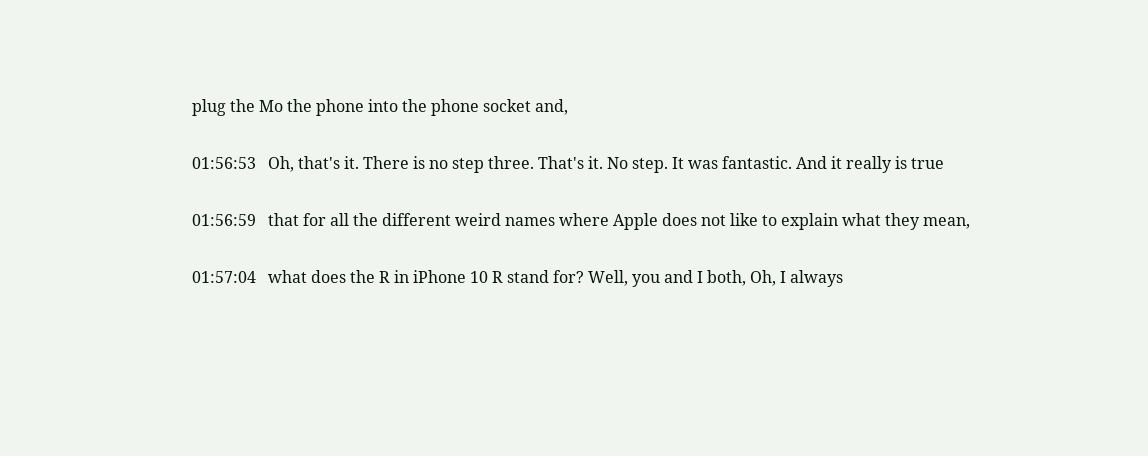plug the Mo the phone into the phone socket and,

01:56:53   Oh, that's it. There is no step three. That's it. No step. It was fantastic. And it really is true

01:56:59   that for all the different weird names where Apple does not like to explain what they mean,

01:57:04   what does the R in iPhone 10 R stand for? Well, you and I both, Oh, I always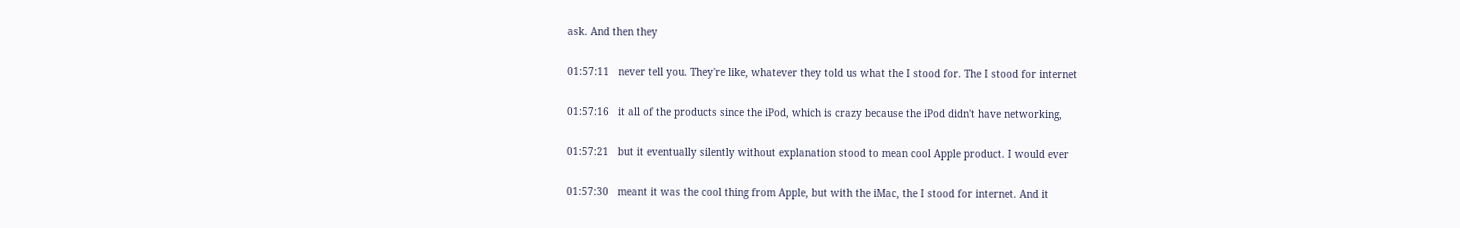ask. And then they

01:57:11   never tell you. They're like, whatever they told us what the I stood for. The I stood for internet

01:57:16   it all of the products since the iPod, which is crazy because the iPod didn't have networking,

01:57:21   but it eventually silently without explanation stood to mean cool Apple product. I would ever

01:57:30   meant it was the cool thing from Apple, but with the iMac, the I stood for internet. And it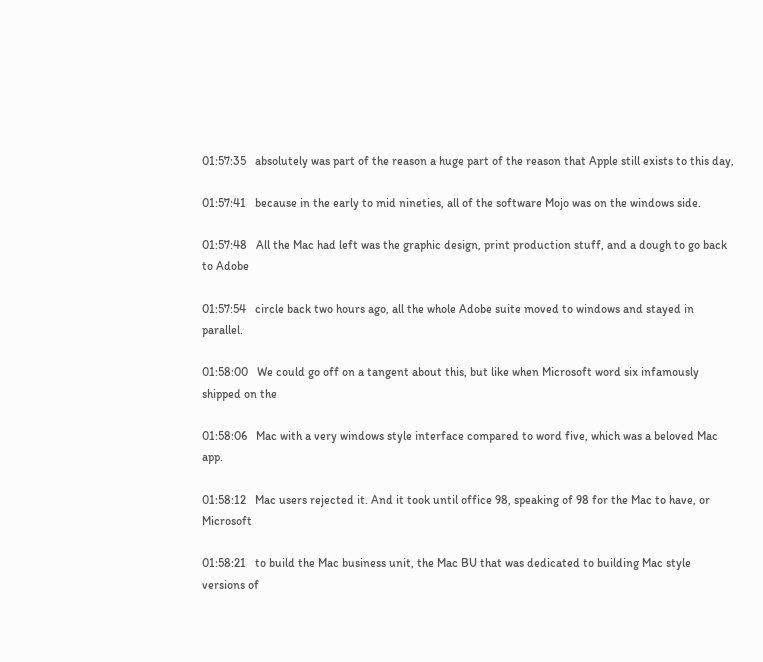01:57:35   absolutely was part of the reason a huge part of the reason that Apple still exists to this day,

01:57:41   because in the early to mid nineties, all of the software Mojo was on the windows side.

01:57:48   All the Mac had left was the graphic design, print production stuff, and a dough to go back to Adobe

01:57:54   circle back two hours ago, all the whole Adobe suite moved to windows and stayed in parallel.

01:58:00   We could go off on a tangent about this, but like when Microsoft word six infamously shipped on the

01:58:06   Mac with a very windows style interface compared to word five, which was a beloved Mac app.

01:58:12   Mac users rejected it. And it took until office 98, speaking of 98 for the Mac to have, or Microsoft

01:58:21   to build the Mac business unit, the Mac BU that was dedicated to building Mac style versions of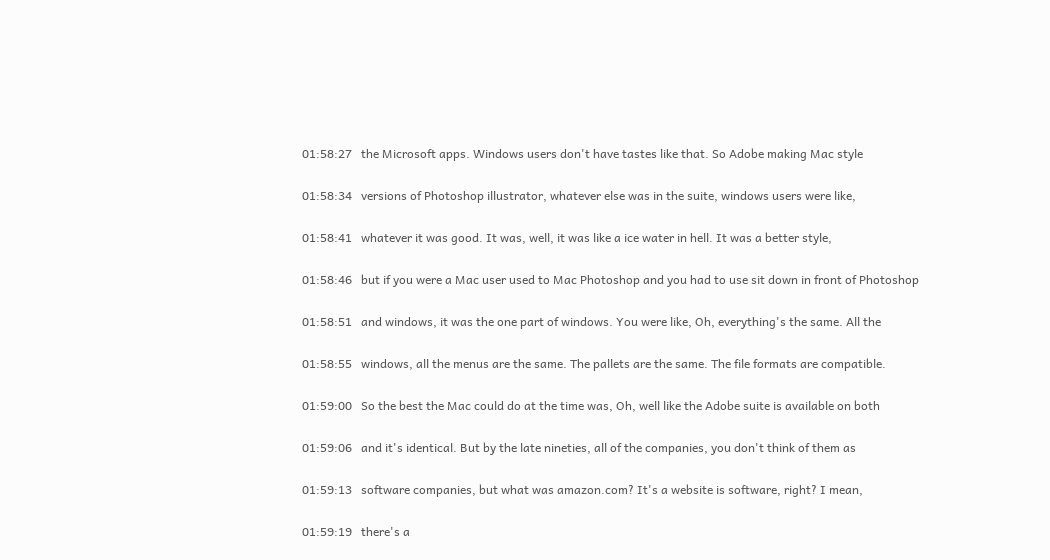01:58:27   the Microsoft apps. Windows users don't have tastes like that. So Adobe making Mac style

01:58:34   versions of Photoshop illustrator, whatever else was in the suite, windows users were like,

01:58:41   whatever it was good. It was, well, it was like a ice water in hell. It was a better style,

01:58:46   but if you were a Mac user used to Mac Photoshop and you had to use sit down in front of Photoshop

01:58:51   and windows, it was the one part of windows. You were like, Oh, everything's the same. All the

01:58:55   windows, all the menus are the same. The pallets are the same. The file formats are compatible.

01:59:00   So the best the Mac could do at the time was, Oh, well like the Adobe suite is available on both

01:59:06   and it's identical. But by the late nineties, all of the companies, you don't think of them as

01:59:13   software companies, but what was amazon.com? It's a website is software, right? I mean,

01:59:19   there's a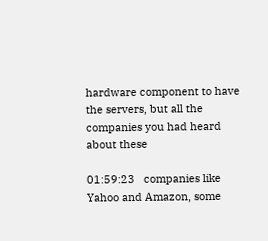hardware component to have the servers, but all the companies you had heard about these

01:59:23   companies like Yahoo and Amazon, some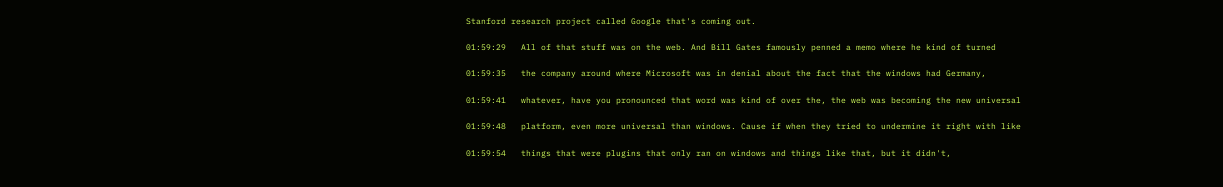Stanford research project called Google that's coming out.

01:59:29   All of that stuff was on the web. And Bill Gates famously penned a memo where he kind of turned

01:59:35   the company around where Microsoft was in denial about the fact that the windows had Germany,

01:59:41   whatever, have you pronounced that word was kind of over the, the web was becoming the new universal

01:59:48   platform, even more universal than windows. Cause if when they tried to undermine it right with like

01:59:54   things that were plugins that only ran on windows and things like that, but it didn't,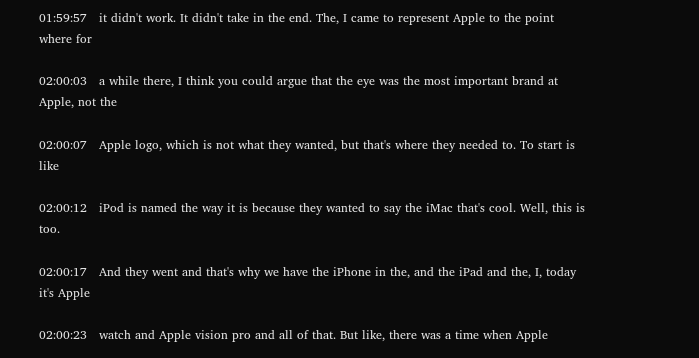01:59:57   it didn't work. It didn't take in the end. The, I came to represent Apple to the point where for

02:00:03   a while there, I think you could argue that the eye was the most important brand at Apple, not the

02:00:07   Apple logo, which is not what they wanted, but that's where they needed to. To start is like

02:00:12   iPod is named the way it is because they wanted to say the iMac that's cool. Well, this is too.

02:00:17   And they went and that's why we have the iPhone in the, and the iPad and the, I, today it's Apple

02:00:23   watch and Apple vision pro and all of that. But like, there was a time when Apple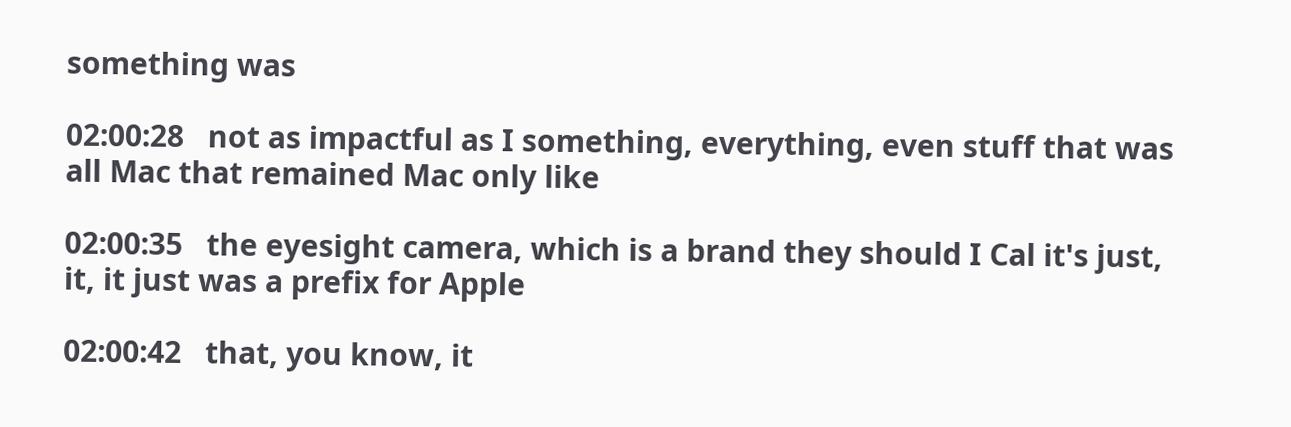something was

02:00:28   not as impactful as I something, everything, even stuff that was all Mac that remained Mac only like

02:00:35   the eyesight camera, which is a brand they should I Cal it's just, it, it just was a prefix for Apple

02:00:42   that, you know, it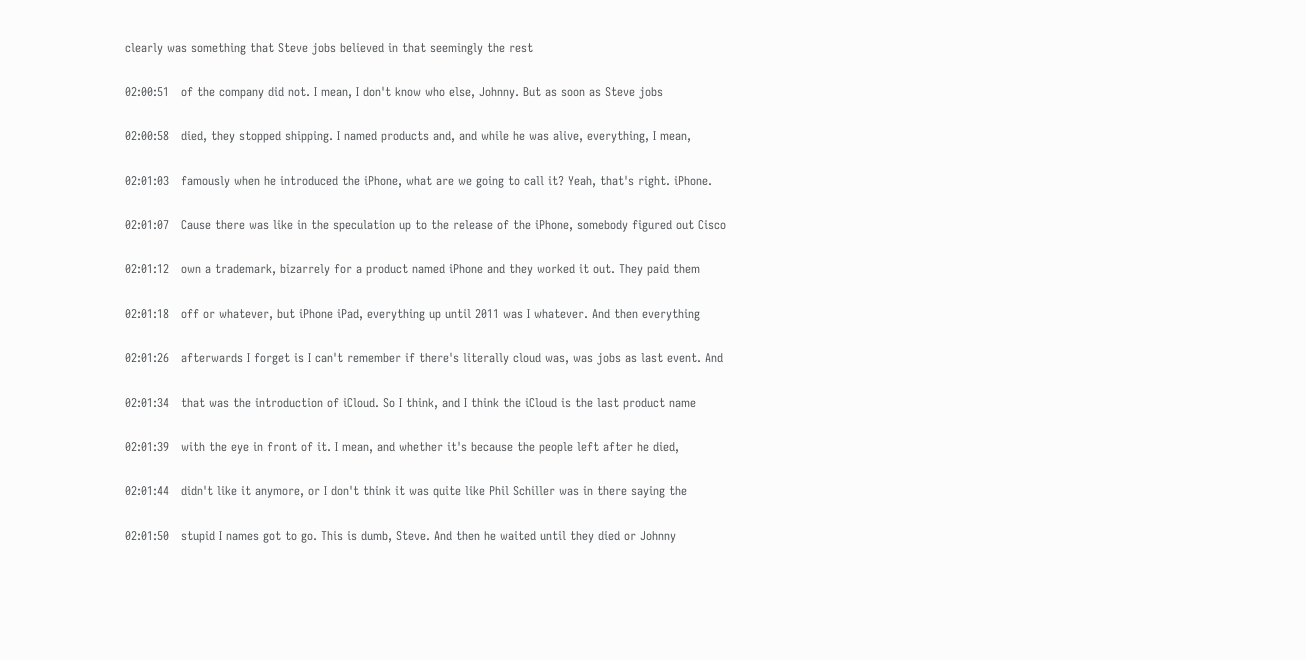clearly was something that Steve jobs believed in that seemingly the rest

02:00:51   of the company did not. I mean, I don't know who else, Johnny. But as soon as Steve jobs

02:00:58   died, they stopped shipping. I named products and, and while he was alive, everything, I mean,

02:01:03   famously when he introduced the iPhone, what are we going to call it? Yeah, that's right. iPhone.

02:01:07   Cause there was like in the speculation up to the release of the iPhone, somebody figured out Cisco

02:01:12   own a trademark, bizarrely for a product named iPhone and they worked it out. They paid them

02:01:18   off or whatever, but iPhone iPad, everything up until 2011 was I whatever. And then everything

02:01:26   afterwards I forget is I can't remember if there's literally cloud was, was jobs as last event. And

02:01:34   that was the introduction of iCloud. So I think, and I think the iCloud is the last product name

02:01:39   with the eye in front of it. I mean, and whether it's because the people left after he died,

02:01:44   didn't like it anymore, or I don't think it was quite like Phil Schiller was in there saying the

02:01:50   stupid I names got to go. This is dumb, Steve. And then he waited until they died or Johnny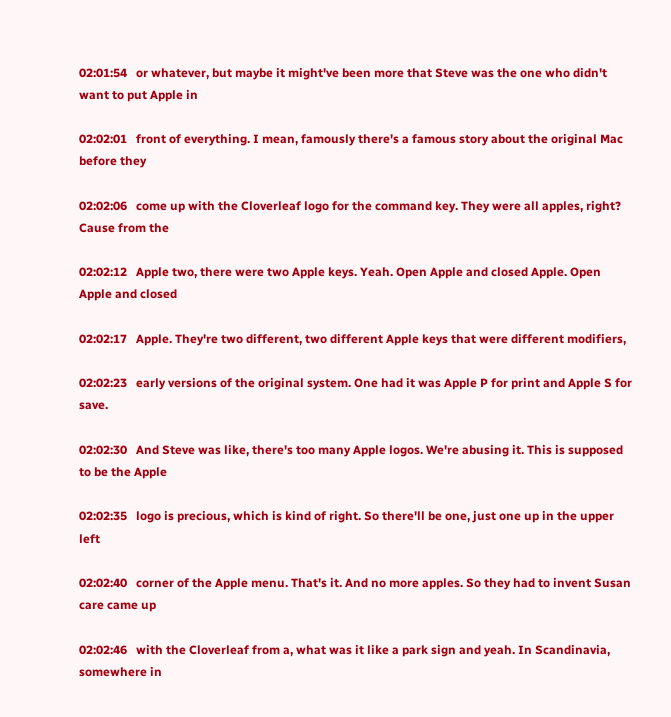02:01:54   or whatever, but maybe it might've been more that Steve was the one who didn't want to put Apple in

02:02:01   front of everything. I mean, famously there's a famous story about the original Mac before they

02:02:06   come up with the Cloverleaf logo for the command key. They were all apples, right? Cause from the

02:02:12   Apple two, there were two Apple keys. Yeah. Open Apple and closed Apple. Open Apple and closed

02:02:17   Apple. They're two different, two different Apple keys that were different modifiers,

02:02:23   early versions of the original system. One had it was Apple P for print and Apple S for save.

02:02:30   And Steve was like, there's too many Apple logos. We're abusing it. This is supposed to be the Apple

02:02:35   logo is precious, which is kind of right. So there'll be one, just one up in the upper left

02:02:40   corner of the Apple menu. That's it. And no more apples. So they had to invent Susan care came up

02:02:46   with the Cloverleaf from a, what was it like a park sign and yeah. In Scandinavia, somewhere in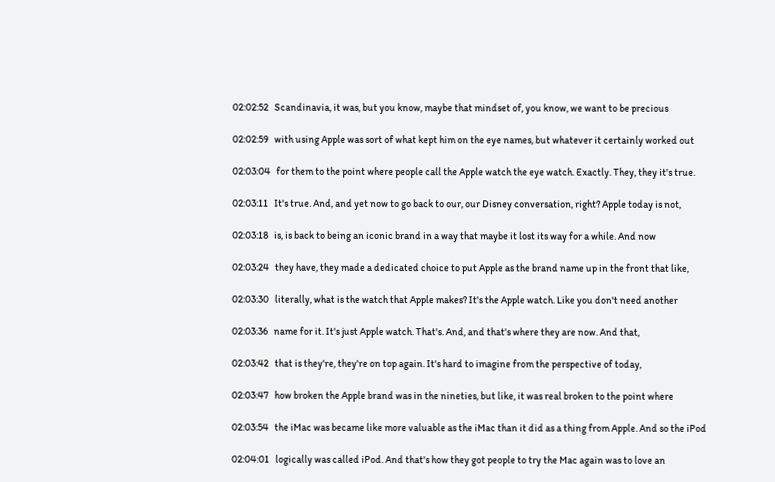02:02:52   Scandinavia, it was, but you know, maybe that mindset of, you know, we want to be precious

02:02:59   with using Apple was sort of what kept him on the eye names, but whatever it certainly worked out

02:03:04   for them to the point where people call the Apple watch the eye watch. Exactly. They, they it's true.

02:03:11   It's true. And, and yet now to go back to our, our Disney conversation, right? Apple today is not,

02:03:18   is, is back to being an iconic brand in a way that maybe it lost its way for a while. And now

02:03:24   they have, they made a dedicated choice to put Apple as the brand name up in the front that like,

02:03:30   literally, what is the watch that Apple makes? It's the Apple watch. Like you don't need another

02:03:36   name for it. It's just Apple watch. That's. And, and that's where they are now. And that,

02:03:42   that is they're, they're on top again. It's hard to imagine from the perspective of today,

02:03:47   how broken the Apple brand was in the nineties, but like, it was real broken to the point where

02:03:54   the iMac was became like more valuable as the iMac than it did as a thing from Apple. And so the iPod

02:04:01   logically was called iPod. And that's how they got people to try the Mac again was to love an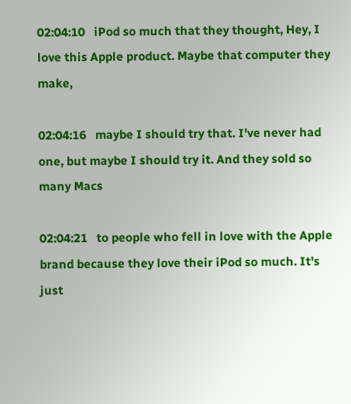02:04:10   iPod so much that they thought, Hey, I love this Apple product. Maybe that computer they make,

02:04:16   maybe I should try that. I've never had one, but maybe I should try it. And they sold so many Macs

02:04:21   to people who fell in love with the Apple brand because they love their iPod so much. It's just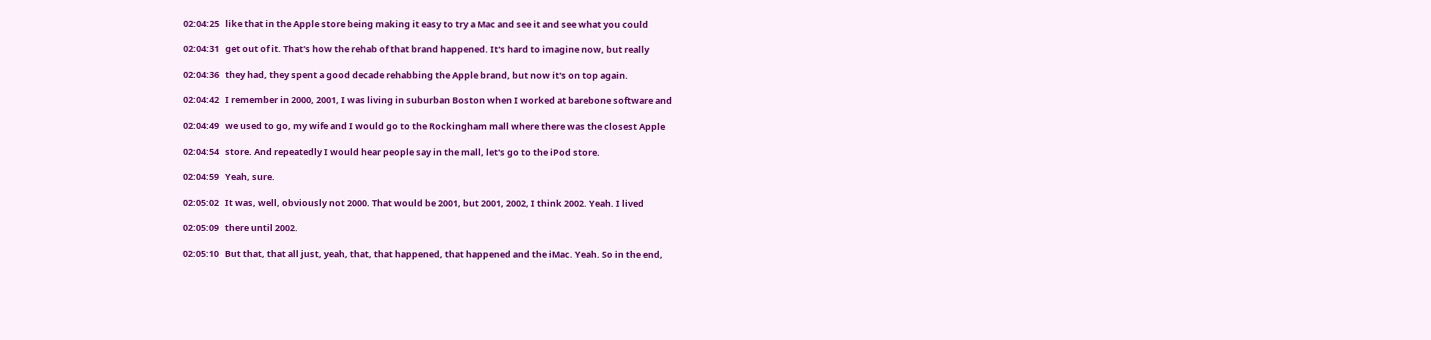02:04:25   like that in the Apple store being making it easy to try a Mac and see it and see what you could

02:04:31   get out of it. That's how the rehab of that brand happened. It's hard to imagine now, but really

02:04:36   they had, they spent a good decade rehabbing the Apple brand, but now it's on top again.

02:04:42   I remember in 2000, 2001, I was living in suburban Boston when I worked at barebone software and

02:04:49   we used to go, my wife and I would go to the Rockingham mall where there was the closest Apple

02:04:54   store. And repeatedly I would hear people say in the mall, let's go to the iPod store.

02:04:59   Yeah, sure.

02:05:02   It was, well, obviously not 2000. That would be 2001, but 2001, 2002, I think 2002. Yeah. I lived

02:05:09   there until 2002.

02:05:10   But that, that all just, yeah, that, that happened, that happened and the iMac. Yeah. So in the end,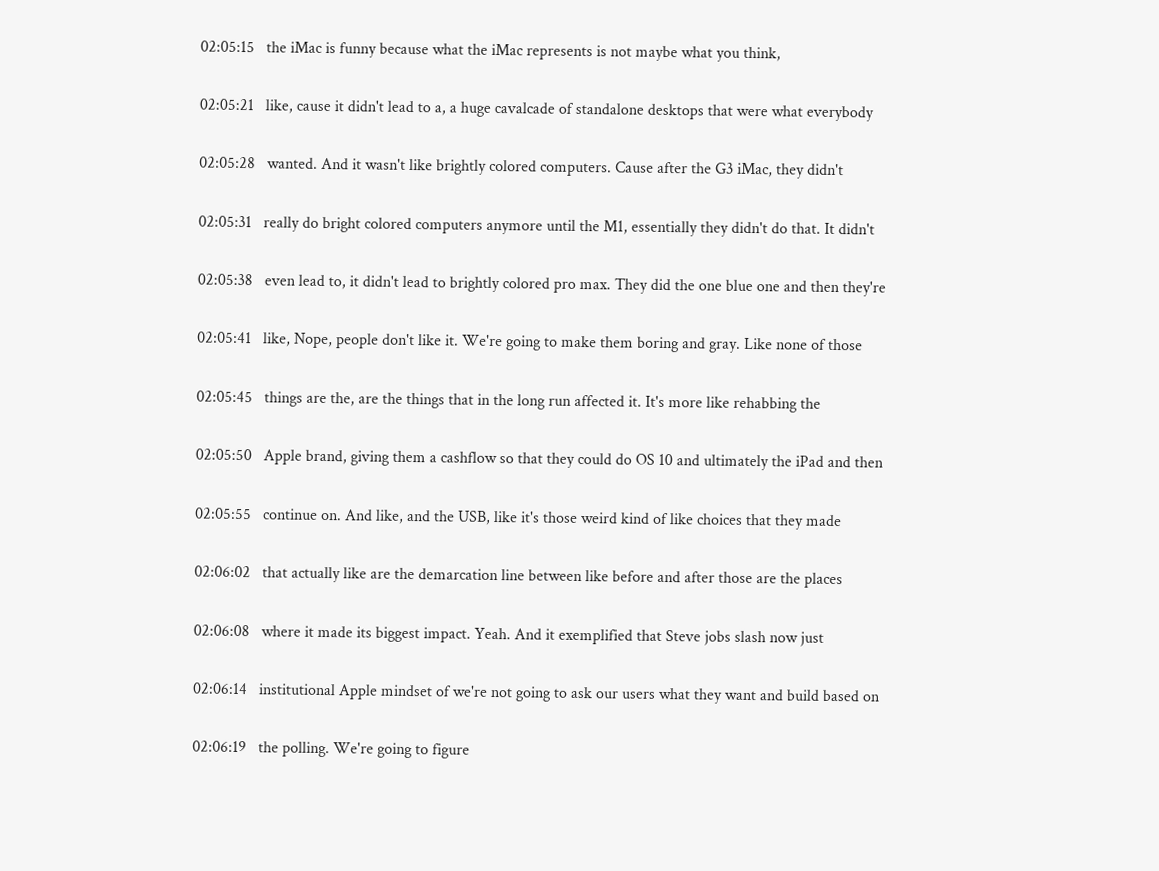02:05:15   the iMac is funny because what the iMac represents is not maybe what you think,

02:05:21   like, cause it didn't lead to a, a huge cavalcade of standalone desktops that were what everybody

02:05:28   wanted. And it wasn't like brightly colored computers. Cause after the G3 iMac, they didn't

02:05:31   really do bright colored computers anymore until the M1, essentially they didn't do that. It didn't

02:05:38   even lead to, it didn't lead to brightly colored pro max. They did the one blue one and then they're

02:05:41   like, Nope, people don't like it. We're going to make them boring and gray. Like none of those

02:05:45   things are the, are the things that in the long run affected it. It's more like rehabbing the

02:05:50   Apple brand, giving them a cashflow so that they could do OS 10 and ultimately the iPad and then

02:05:55   continue on. And like, and the USB, like it's those weird kind of like choices that they made

02:06:02   that actually like are the demarcation line between like before and after those are the places

02:06:08   where it made its biggest impact. Yeah. And it exemplified that Steve jobs slash now just

02:06:14   institutional Apple mindset of we're not going to ask our users what they want and build based on

02:06:19   the polling. We're going to figure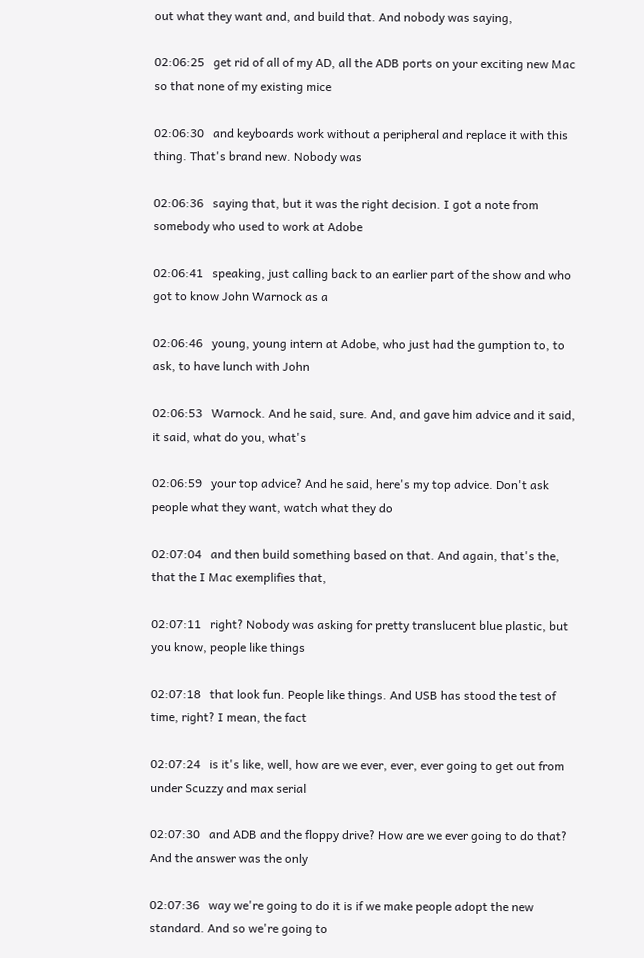out what they want and, and build that. And nobody was saying,

02:06:25   get rid of all of my AD, all the ADB ports on your exciting new Mac so that none of my existing mice

02:06:30   and keyboards work without a peripheral and replace it with this thing. That's brand new. Nobody was

02:06:36   saying that, but it was the right decision. I got a note from somebody who used to work at Adobe

02:06:41   speaking, just calling back to an earlier part of the show and who got to know John Warnock as a

02:06:46   young, young intern at Adobe, who just had the gumption to, to ask, to have lunch with John

02:06:53   Warnock. And he said, sure. And, and gave him advice and it said, it said, what do you, what's

02:06:59   your top advice? And he said, here's my top advice. Don't ask people what they want, watch what they do

02:07:04   and then build something based on that. And again, that's the, that the I Mac exemplifies that,

02:07:11   right? Nobody was asking for pretty translucent blue plastic, but you know, people like things

02:07:18   that look fun. People like things. And USB has stood the test of time, right? I mean, the fact

02:07:24   is it's like, well, how are we ever, ever, ever going to get out from under Scuzzy and max serial

02:07:30   and ADB and the floppy drive? How are we ever going to do that? And the answer was the only

02:07:36   way we're going to do it is if we make people adopt the new standard. And so we're going to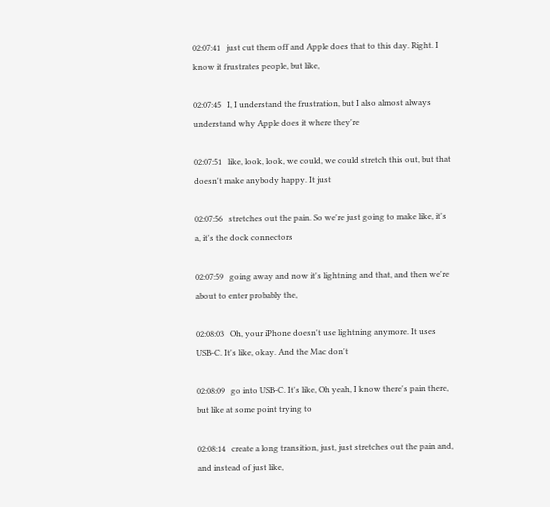02:07:41   just cut them off and Apple does that to this day. Right. I know it frustrates people, but like,

02:07:45   I, I understand the frustration, but I also almost always understand why Apple does it where they're

02:07:51   like, look, look, we could, we could stretch this out, but that doesn't make anybody happy. It just

02:07:56   stretches out the pain. So we're just going to make like, it's a, it's the dock connectors

02:07:59   going away and now it's lightning and that, and then we're about to enter probably the,

02:08:03   Oh, your iPhone doesn't use lightning anymore. It uses USB-C. It's like, okay. And the Mac don't

02:08:09   go into USB-C. It's like, Oh yeah, I know there's pain there, but like at some point trying to

02:08:14   create a long transition, just, just stretches out the pain and, and instead of just like,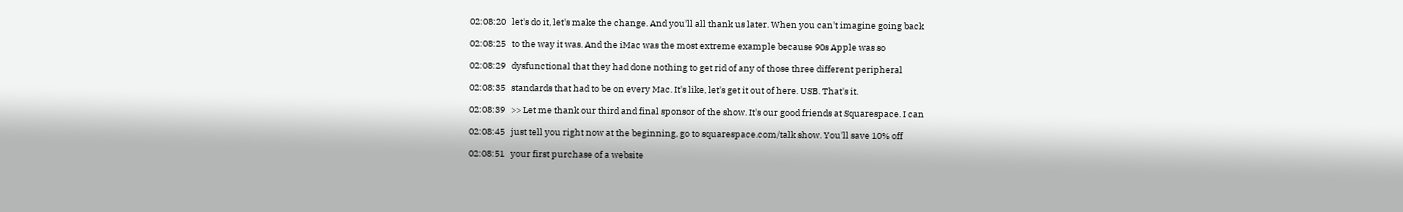02:08:20   let's do it, let's make the change. And you'll all thank us later. When you can't imagine going back

02:08:25   to the way it was. And the iMac was the most extreme example because 90s Apple was so

02:08:29   dysfunctional that they had done nothing to get rid of any of those three different peripheral

02:08:35   standards that had to be on every Mac. It's like, let's get it out of here. USB. That's it.

02:08:39   >> Let me thank our third and final sponsor of the show. It's our good friends at Squarespace. I can

02:08:45   just tell you right now at the beginning, go to squarespace.com/talk show. You'll save 10% off

02:08:51   your first purchase of a website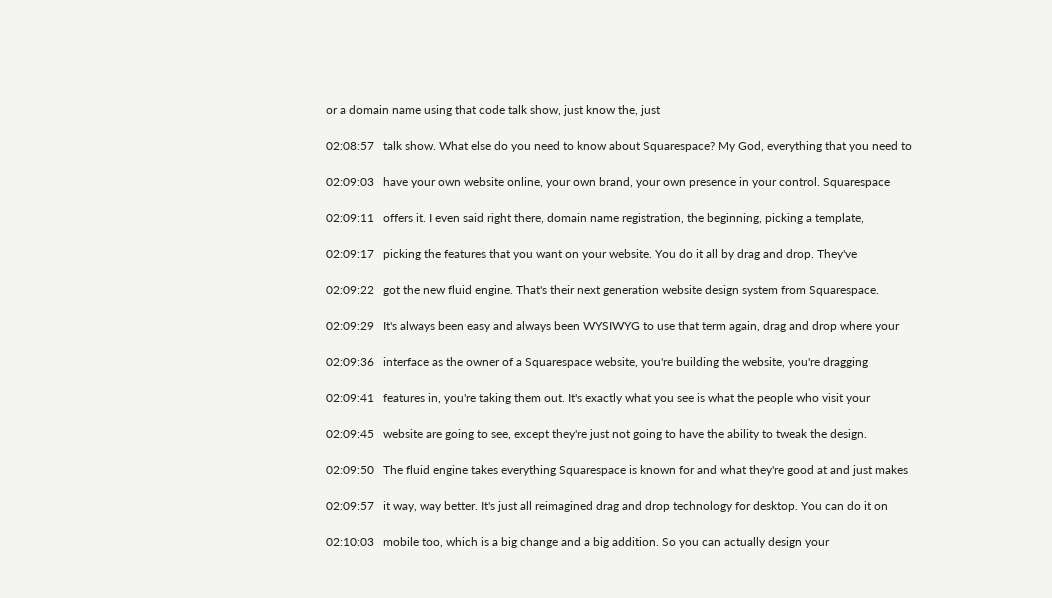or a domain name using that code talk show, just know the, just

02:08:57   talk show. What else do you need to know about Squarespace? My God, everything that you need to

02:09:03   have your own website online, your own brand, your own presence in your control. Squarespace

02:09:11   offers it. I even said right there, domain name registration, the beginning, picking a template,

02:09:17   picking the features that you want on your website. You do it all by drag and drop. They've

02:09:22   got the new fluid engine. That's their next generation website design system from Squarespace.

02:09:29   It's always been easy and always been WYSIWYG to use that term again, drag and drop where your

02:09:36   interface as the owner of a Squarespace website, you're building the website, you're dragging

02:09:41   features in, you're taking them out. It's exactly what you see is what the people who visit your

02:09:45   website are going to see, except they're just not going to have the ability to tweak the design.

02:09:50   The fluid engine takes everything Squarespace is known for and what they're good at and just makes

02:09:57   it way, way better. It's just all reimagined drag and drop technology for desktop. You can do it on

02:10:03   mobile too, which is a big change and a big addition. So you can actually design your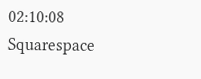02:10:08   Squarespace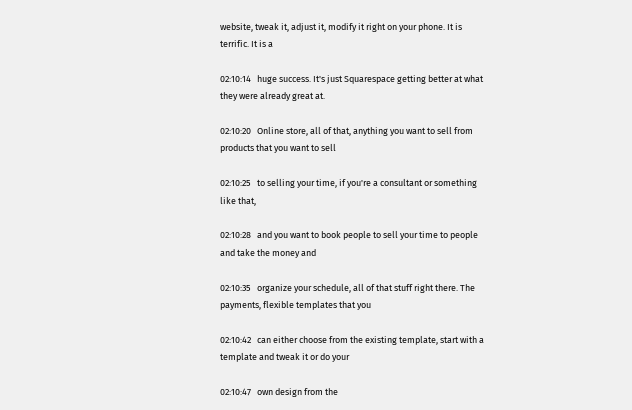website, tweak it, adjust it, modify it right on your phone. It is terrific. It is a

02:10:14   huge success. It's just Squarespace getting better at what they were already great at.

02:10:20   Online store, all of that, anything you want to sell from products that you want to sell

02:10:25   to selling your time, if you're a consultant or something like that,

02:10:28   and you want to book people to sell your time to people and take the money and

02:10:35   organize your schedule, all of that stuff right there. The payments, flexible templates that you

02:10:42   can either choose from the existing template, start with a template and tweak it or do your

02:10:47   own design from the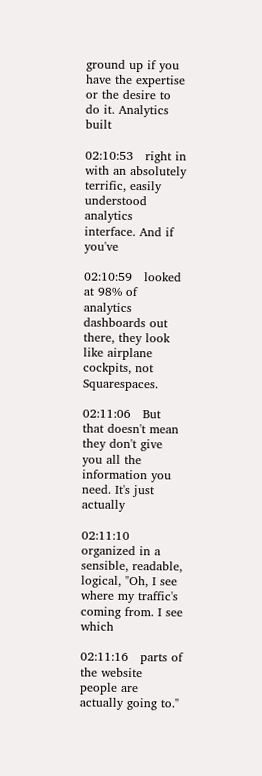ground up if you have the expertise or the desire to do it. Analytics built

02:10:53   right in with an absolutely terrific, easily understood analytics interface. And if you've

02:10:59   looked at 98% of analytics dashboards out there, they look like airplane cockpits, not Squarespaces.

02:11:06   But that doesn't mean they don't give you all the information you need. It's just actually

02:11:10   organized in a sensible, readable, logical, "Oh, I see where my traffic's coming from. I see which

02:11:16   parts of the website people are actually going to."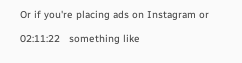Or if you're placing ads on Instagram or

02:11:22   something like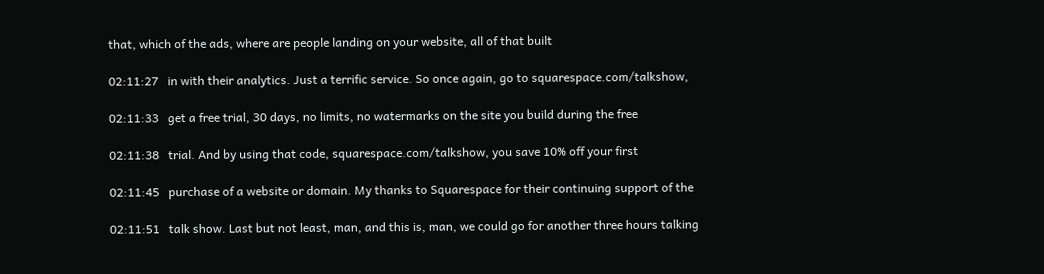that, which of the ads, where are people landing on your website, all of that built

02:11:27   in with their analytics. Just a terrific service. So once again, go to squarespace.com/talkshow,

02:11:33   get a free trial, 30 days, no limits, no watermarks on the site you build during the free

02:11:38   trial. And by using that code, squarespace.com/talkshow, you save 10% off your first

02:11:45   purchase of a website or domain. My thanks to Squarespace for their continuing support of the

02:11:51   talk show. Last but not least, man, and this is, man, we could go for another three hours talking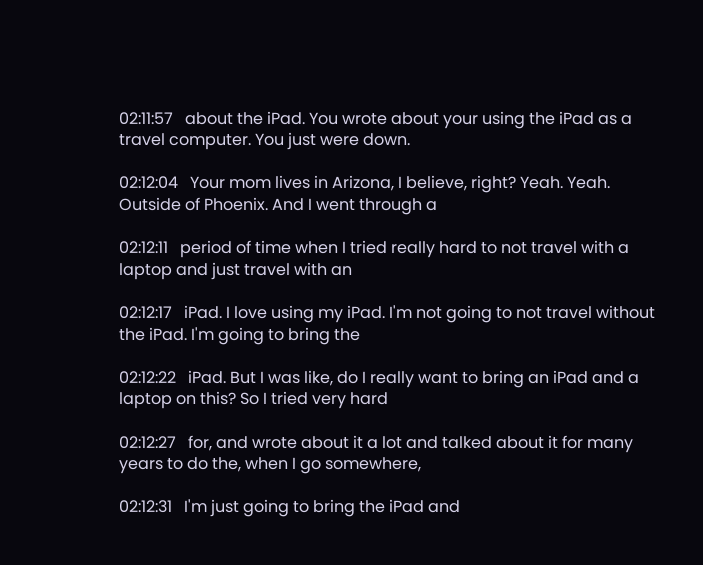02:11:57   about the iPad. You wrote about your using the iPad as a travel computer. You just were down.

02:12:04   Your mom lives in Arizona, I believe, right? Yeah. Yeah. Outside of Phoenix. And I went through a

02:12:11   period of time when I tried really hard to not travel with a laptop and just travel with an

02:12:17   iPad. I love using my iPad. I'm not going to not travel without the iPad. I'm going to bring the

02:12:22   iPad. But I was like, do I really want to bring an iPad and a laptop on this? So I tried very hard

02:12:27   for, and wrote about it a lot and talked about it for many years to do the, when I go somewhere,

02:12:31   I'm just going to bring the iPad and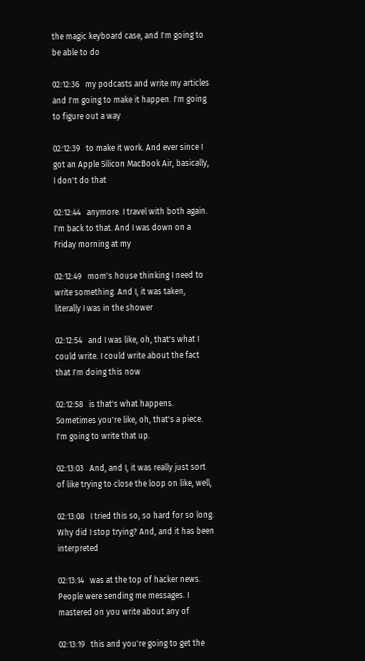the magic keyboard case, and I'm going to be able to do

02:12:36   my podcasts and write my articles and I'm going to make it happen. I'm going to figure out a way

02:12:39   to make it work. And ever since I got an Apple Silicon MacBook Air, basically, I don't do that

02:12:44   anymore. I travel with both again. I'm back to that. And I was down on a Friday morning at my

02:12:49   mom's house thinking I need to write something. And I, it was taken, literally I was in the shower

02:12:54   and I was like, oh, that's what I could write. I could write about the fact that I'm doing this now

02:12:58   is that's what happens. Sometimes you're like, oh, that's a piece. I'm going to write that up.

02:13:03   And, and I, it was really just sort of like trying to close the loop on like, well,

02:13:08   I tried this so, so hard for so long. Why did I stop trying? And, and it has been interpreted

02:13:14   was at the top of hacker news. People were sending me messages. I mastered on you write about any of

02:13:19   this and you're going to get the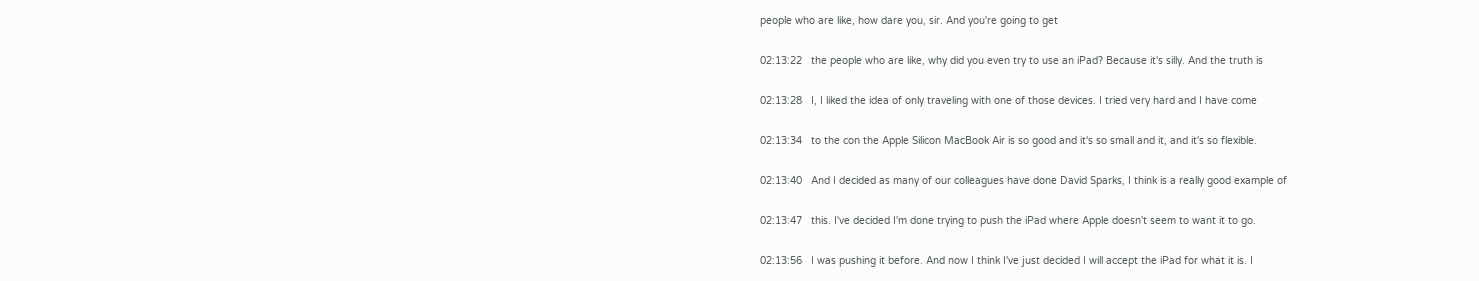people who are like, how dare you, sir. And you're going to get

02:13:22   the people who are like, why did you even try to use an iPad? Because it's silly. And the truth is

02:13:28   I, I liked the idea of only traveling with one of those devices. I tried very hard and I have come

02:13:34   to the con the Apple Silicon MacBook Air is so good and it's so small and it, and it's so flexible.

02:13:40   And I decided as many of our colleagues have done David Sparks, I think is a really good example of

02:13:47   this. I've decided I'm done trying to push the iPad where Apple doesn't seem to want it to go.

02:13:56   I was pushing it before. And now I think I've just decided I will accept the iPad for what it is. I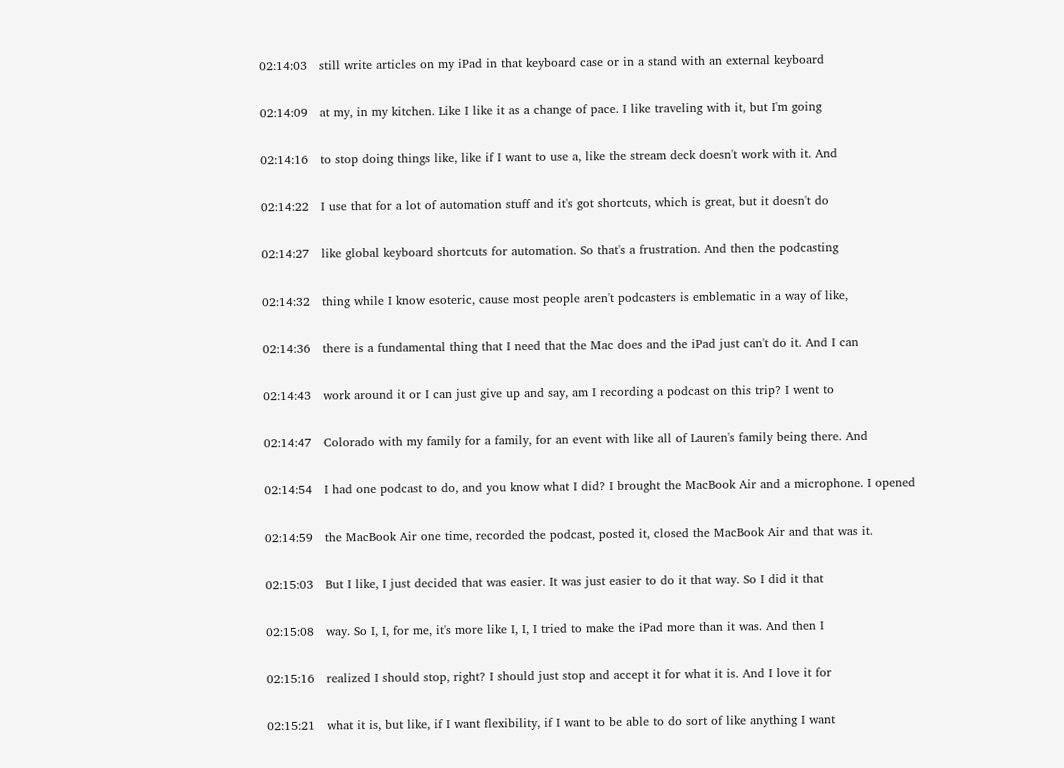02:14:03   still write articles on my iPad in that keyboard case or in a stand with an external keyboard

02:14:09   at my, in my kitchen. Like I like it as a change of pace. I like traveling with it, but I'm going

02:14:16   to stop doing things like, like if I want to use a, like the stream deck doesn't work with it. And

02:14:22   I use that for a lot of automation stuff and it's got shortcuts, which is great, but it doesn't do

02:14:27   like global keyboard shortcuts for automation. So that's a frustration. And then the podcasting

02:14:32   thing while I know esoteric, cause most people aren't podcasters is emblematic in a way of like,

02:14:36   there is a fundamental thing that I need that the Mac does and the iPad just can't do it. And I can

02:14:43   work around it or I can just give up and say, am I recording a podcast on this trip? I went to

02:14:47   Colorado with my family for a family, for an event with like all of Lauren's family being there. And

02:14:54   I had one podcast to do, and you know what I did? I brought the MacBook Air and a microphone. I opened

02:14:59   the MacBook Air one time, recorded the podcast, posted it, closed the MacBook Air and that was it.

02:15:03   But I like, I just decided that was easier. It was just easier to do it that way. So I did it that

02:15:08   way. So I, I, for me, it's more like I, I, I tried to make the iPad more than it was. And then I

02:15:16   realized I should stop, right? I should just stop and accept it for what it is. And I love it for

02:15:21   what it is, but like, if I want flexibility, if I want to be able to do sort of like anything I want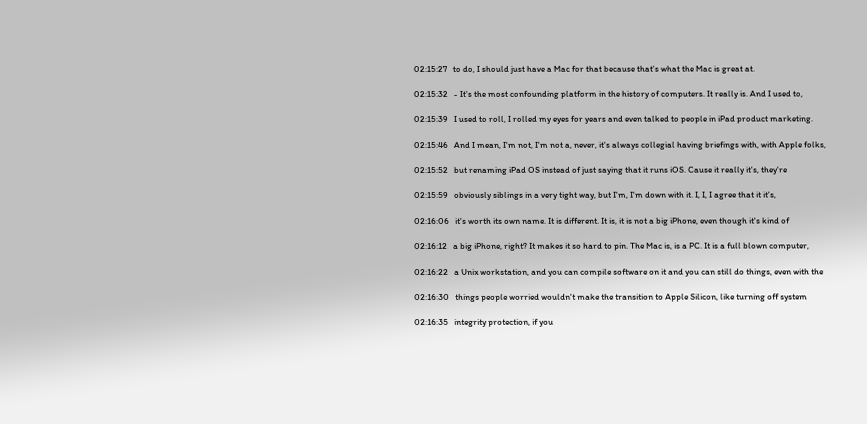02:15:27   to do, I should just have a Mac for that because that's what the Mac is great at.

02:15:32   - It's the most confounding platform in the history of computers. It really is. And I used to,

02:15:39   I used to roll, I rolled my eyes for years and even talked to people in iPad product marketing.

02:15:46   And I mean, I'm not, I'm not a, never, it's always collegial having briefings with, with Apple folks,

02:15:52   but renaming iPad OS instead of just saying that it runs iOS. Cause it really it's, they're

02:15:59   obviously siblings in a very tight way, but I'm, I'm down with it. I, I, I agree that it it's,

02:16:06   it's worth its own name. It is different. It is, it is not a big iPhone, even though it's kind of

02:16:12   a big iPhone, right? It makes it so hard to pin. The Mac is, is a PC. It is a full blown computer,

02:16:22   a Unix workstation, and you can compile software on it and you can still do things, even with the

02:16:30   things people worried wouldn't make the transition to Apple Silicon, like turning off system

02:16:35   integrity protection, if you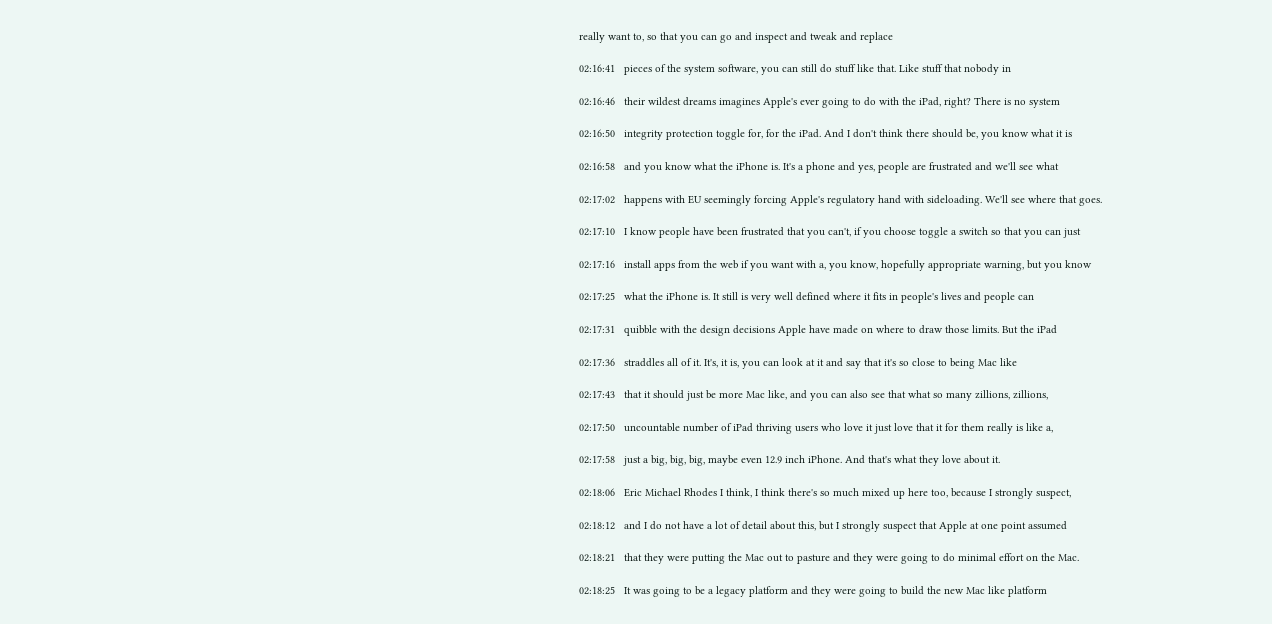really want to, so that you can go and inspect and tweak and replace

02:16:41   pieces of the system software, you can still do stuff like that. Like stuff that nobody in

02:16:46   their wildest dreams imagines Apple's ever going to do with the iPad, right? There is no system

02:16:50   integrity protection toggle for, for the iPad. And I don't think there should be, you know what it is

02:16:58   and you know what the iPhone is. It's a phone and yes, people are frustrated and we'll see what

02:17:02   happens with EU seemingly forcing Apple's regulatory hand with sideloading. We'll see where that goes.

02:17:10   I know people have been frustrated that you can't, if you choose toggle a switch so that you can just

02:17:16   install apps from the web if you want with a, you know, hopefully appropriate warning, but you know

02:17:25   what the iPhone is. It still is very well defined where it fits in people's lives and people can

02:17:31   quibble with the design decisions Apple have made on where to draw those limits. But the iPad

02:17:36   straddles all of it. It's, it is, you can look at it and say that it's so close to being Mac like

02:17:43   that it should just be more Mac like, and you can also see that what so many zillions, zillions,

02:17:50   uncountable number of iPad thriving users who love it just love that it for them really is like a,

02:17:58   just a big, big, big, maybe even 12.9 inch iPhone. And that's what they love about it.

02:18:06   Eric Michael Rhodes I think, I think there's so much mixed up here too, because I strongly suspect,

02:18:12   and I do not have a lot of detail about this, but I strongly suspect that Apple at one point assumed

02:18:21   that they were putting the Mac out to pasture and they were going to do minimal effort on the Mac.

02:18:25   It was going to be a legacy platform and they were going to build the new Mac like platform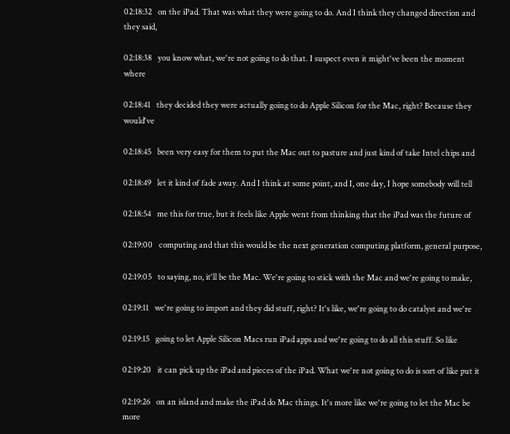02:18:32   on the iPad. That was what they were going to do. And I think they changed direction and they said,

02:18:38   you know what, we're not going to do that. I suspect even it might've been the moment where

02:18:41   they decided they were actually going to do Apple Silicon for the Mac, right? Because they would've

02:18:45   been very easy for them to put the Mac out to pasture and just kind of take Intel chips and

02:18:49   let it kind of fade away. And I think at some point, and I, one day, I hope somebody will tell

02:18:54   me this for true, but it feels like Apple went from thinking that the iPad was the future of

02:19:00   computing and that this would be the next generation computing platform, general purpose,

02:19:05   to saying, no, it'll be the Mac. We're going to stick with the Mac and we're going to make,

02:19:11   we're going to import and they did stuff, right? It's like, we're going to do catalyst and we're

02:19:15   going to let Apple Silicon Macs run iPad apps and we're going to do all this stuff. So like

02:19:20   it can pick up the iPad and pieces of the iPad. What we're not going to do is sort of like put it

02:19:26   on an island and make the iPad do Mac things. It's more like we're going to let the Mac be more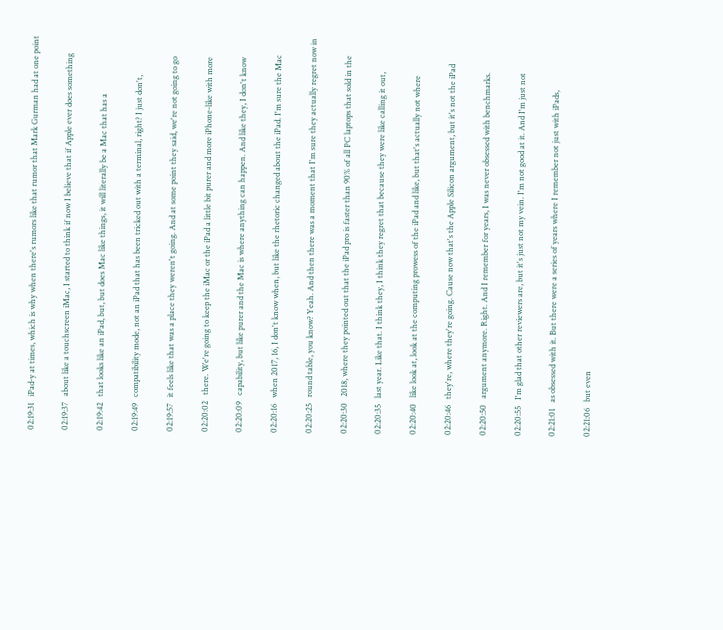02:19:31   iPad-y at times, which is why when there's rumors like that rumor that Mark Gurman had at one point

02:19:37   about like a touchscreen iMac, I started to think if now I believe that if Apple ever does something

02:19:42   that looks like an iPad, but, but does Mac like things, it will literally be a Mac that has a

02:19:49   compatibility mode, not an iPad that has been tricked out with a terminal, right? I just don't,

02:19:57   it feels like that was a place they weren't going. And at some point they said, we're not going to go

02:20:02   there. We're going to keep the iMac or the iPad a little bit purer and more iPhone-like with more

02:20:09   capability, but like purer and the Mac is where anything can happen. And like they, I don't know

02:20:16   when 2017, 16, I don't know when, but like the rhetoric changed about the iPad. I'm sure the Mac

02:20:25   round table, you know? Yeah. And then there was a moment that I'm sure they actually regret now in

02:20:30   2018, where they pointed out that the iPad pro is faster than 90% of all PC laptops that sold in the

02:20:35   last year. Like that. I think they, I think they regret that because they were like calling it out,

02:20:40   like look at, look at the computing prowess of the iPad and like, but that's actually not where

02:20:46   they're, where they're going. Cause now that's the Apple Silicon argument, but it's not the iPad

02:20:50   argument anymore. Right. And I remember for years, I was never obsessed with benchmarks.

02:20:55   I'm glad that other reviewers are, but it's just not my vein. I'm not good at it. And I'm just not

02:21:01   as obsessed with it. But there were a series of years where I remember not just with iPads,

02:21:06   but even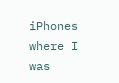iPhones where I was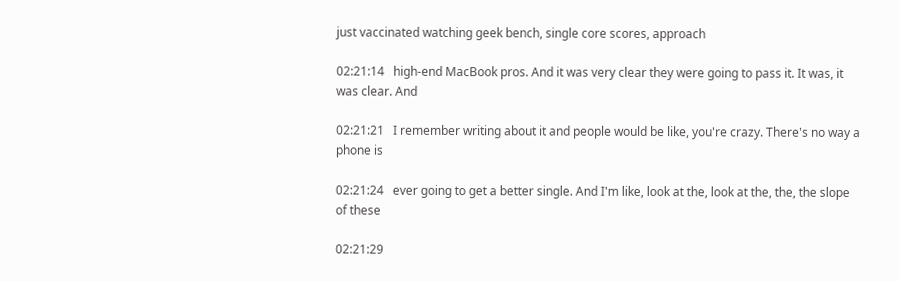just vaccinated watching geek bench, single core scores, approach

02:21:14   high-end MacBook pros. And it was very clear they were going to pass it. It was, it was clear. And

02:21:21   I remember writing about it and people would be like, you're crazy. There's no way a phone is

02:21:24   ever going to get a better single. And I'm like, look at the, look at the, the, the slope of these

02:21:29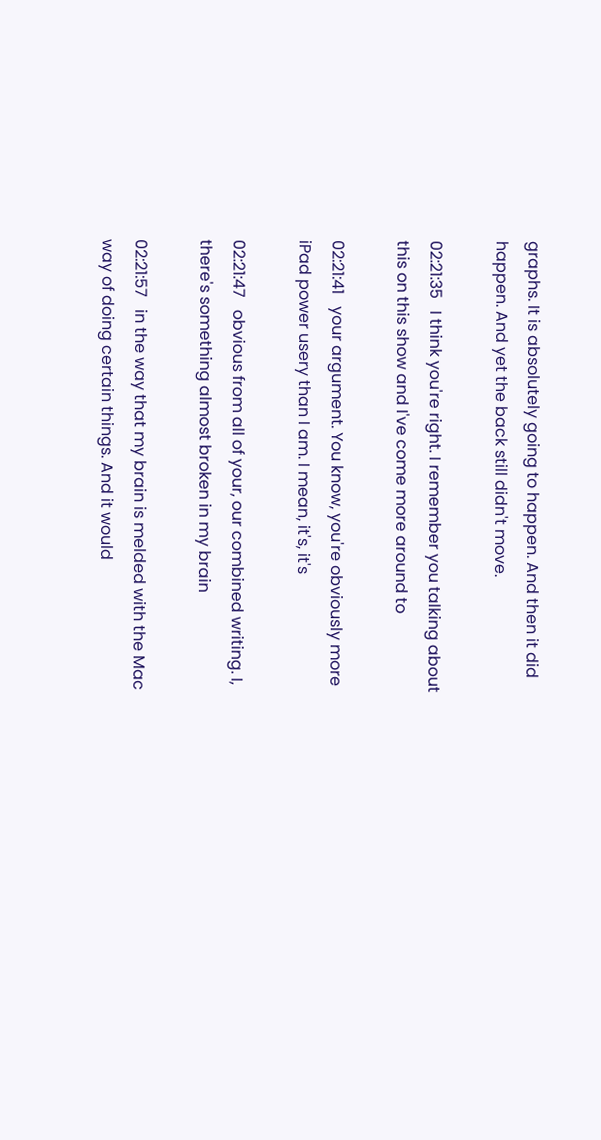graphs. It is absolutely going to happen. And then it did happen. And yet the back still didn't move.

02:21:35   I think you're right. I remember you talking about this on this show and I've come more around to

02:21:41   your argument. You know, you're obviously more iPad power usery than I am. I mean, it's, it's

02:21:47   obvious from all of your, our combined writing. I, there's something almost broken in my brain

02:21:57   in the way that my brain is melded with the Mac way of doing certain things. And it would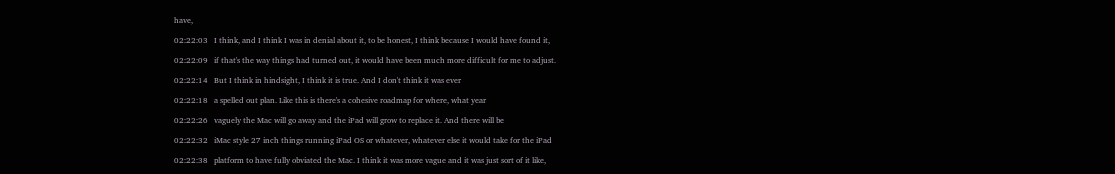have,

02:22:03   I think, and I think I was in denial about it, to be honest, I think because I would have found it,

02:22:09   if that's the way things had turned out, it would have been much more difficult for me to adjust.

02:22:14   But I think in hindsight, I think it is true. And I don't think it was ever

02:22:18   a spelled out plan. Like this is there's a cohesive roadmap for where, what year

02:22:26   vaguely the Mac will go away and the iPad will grow to replace it. And there will be

02:22:32   iMac style 27 inch things running iPad OS or whatever, whatever else it would take for the iPad

02:22:38   platform to have fully obviated the Mac. I think it was more vague and it was just sort of it like,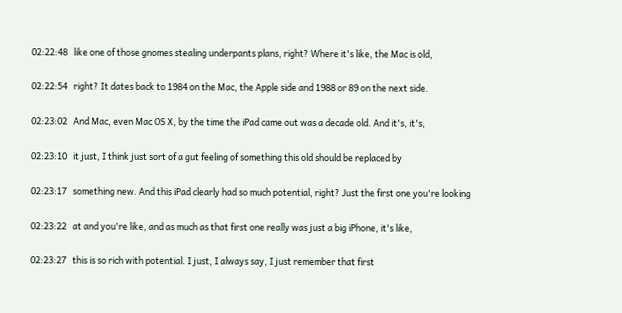02:22:48   like one of those gnomes stealing underpants plans, right? Where it's like, the Mac is old,

02:22:54   right? It dates back to 1984 on the Mac, the Apple side and 1988 or 89 on the next side.

02:23:02   And Mac, even Mac OS X, by the time the iPad came out was a decade old. And it's, it's,

02:23:10   it just, I think just sort of a gut feeling of something this old should be replaced by

02:23:17   something new. And this iPad clearly had so much potential, right? Just the first one you're looking

02:23:22   at and you're like, and as much as that first one really was just a big iPhone, it's like,

02:23:27   this is so rich with potential. I just, I always say, I just remember that first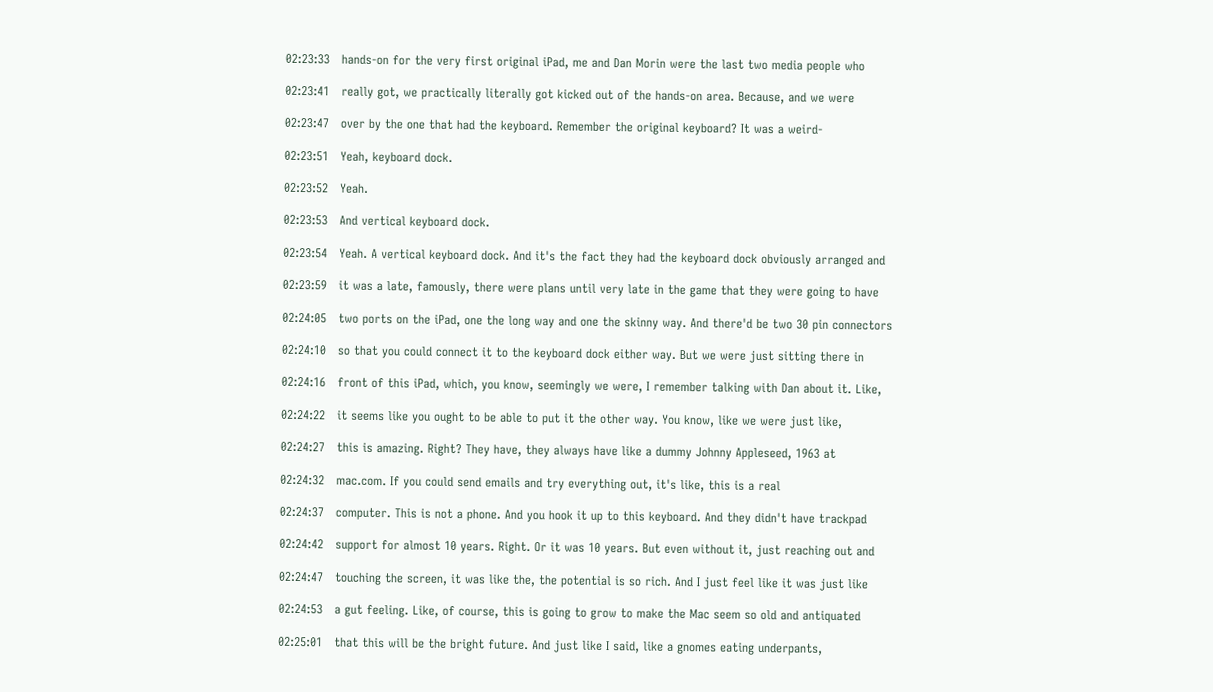02:23:33   hands-on for the very first original iPad, me and Dan Morin were the last two media people who

02:23:41   really got, we practically literally got kicked out of the hands-on area. Because, and we were

02:23:47   over by the one that had the keyboard. Remember the original keyboard? It was a weird-

02:23:51   Yeah, keyboard dock.

02:23:52   Yeah.

02:23:53   And vertical keyboard dock.

02:23:54   Yeah. A vertical keyboard dock. And it's the fact they had the keyboard dock obviously arranged and

02:23:59   it was a late, famously, there were plans until very late in the game that they were going to have

02:24:05   two ports on the iPad, one the long way and one the skinny way. And there'd be two 30 pin connectors

02:24:10   so that you could connect it to the keyboard dock either way. But we were just sitting there in

02:24:16   front of this iPad, which, you know, seemingly we were, I remember talking with Dan about it. Like,

02:24:22   it seems like you ought to be able to put it the other way. You know, like we were just like,

02:24:27   this is amazing. Right? They have, they always have like a dummy Johnny Appleseed, 1963 at

02:24:32   mac.com. If you could send emails and try everything out, it's like, this is a real

02:24:37   computer. This is not a phone. And you hook it up to this keyboard. And they didn't have trackpad

02:24:42   support for almost 10 years. Right. Or it was 10 years. But even without it, just reaching out and

02:24:47   touching the screen, it was like the, the potential is so rich. And I just feel like it was just like

02:24:53   a gut feeling. Like, of course, this is going to grow to make the Mac seem so old and antiquated

02:25:01   that this will be the bright future. And just like I said, like a gnomes eating underpants,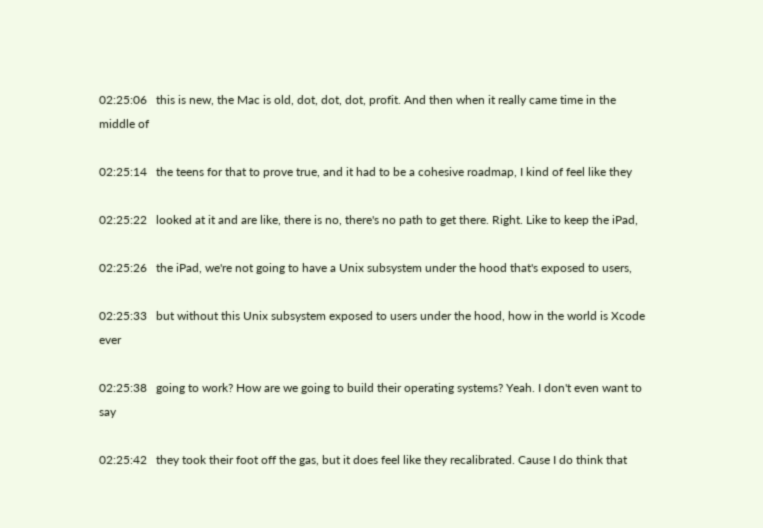02:25:06   this is new, the Mac is old, dot, dot, dot, profit. And then when it really came time in the middle of

02:25:14   the teens for that to prove true, and it had to be a cohesive roadmap, I kind of feel like they

02:25:22   looked at it and are like, there is no, there's no path to get there. Right. Like to keep the iPad,

02:25:26   the iPad, we're not going to have a Unix subsystem under the hood that's exposed to users,

02:25:33   but without this Unix subsystem exposed to users under the hood, how in the world is Xcode ever

02:25:38   going to work? How are we going to build their operating systems? Yeah. I don't even want to say

02:25:42   they took their foot off the gas, but it does feel like they recalibrated. Cause I do think that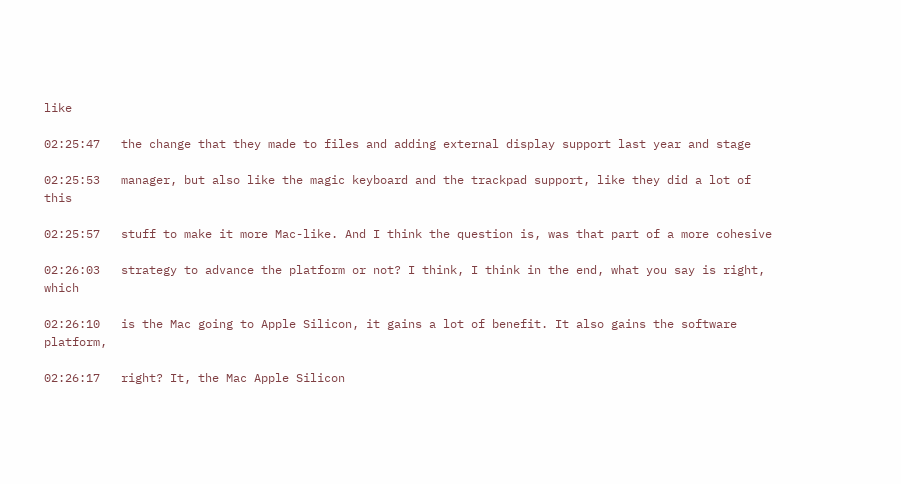like

02:25:47   the change that they made to files and adding external display support last year and stage

02:25:53   manager, but also like the magic keyboard and the trackpad support, like they did a lot of this

02:25:57   stuff to make it more Mac-like. And I think the question is, was that part of a more cohesive

02:26:03   strategy to advance the platform or not? I think, I think in the end, what you say is right, which

02:26:10   is the Mac going to Apple Silicon, it gains a lot of benefit. It also gains the software platform,

02:26:17   right? It, the Mac Apple Silicon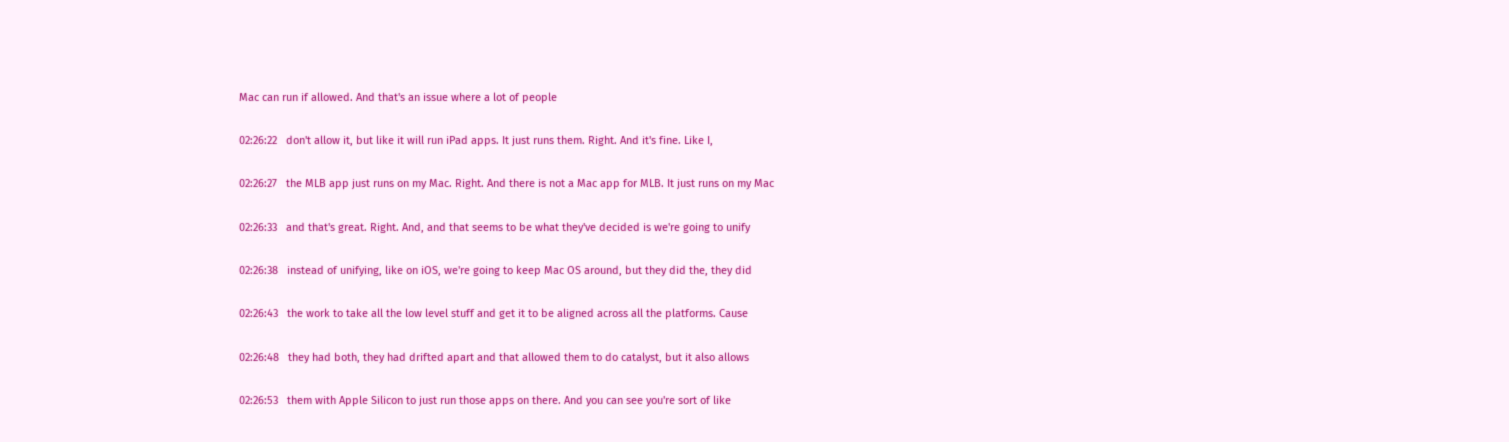Mac can run if allowed. And that's an issue where a lot of people

02:26:22   don't allow it, but like it will run iPad apps. It just runs them. Right. And it's fine. Like I,

02:26:27   the MLB app just runs on my Mac. Right. And there is not a Mac app for MLB. It just runs on my Mac

02:26:33   and that's great. Right. And, and that seems to be what they've decided is we're going to unify

02:26:38   instead of unifying, like on iOS, we're going to keep Mac OS around, but they did the, they did

02:26:43   the work to take all the low level stuff and get it to be aligned across all the platforms. Cause

02:26:48   they had both, they had drifted apart and that allowed them to do catalyst, but it also allows

02:26:53   them with Apple Silicon to just run those apps on there. And you can see you're sort of like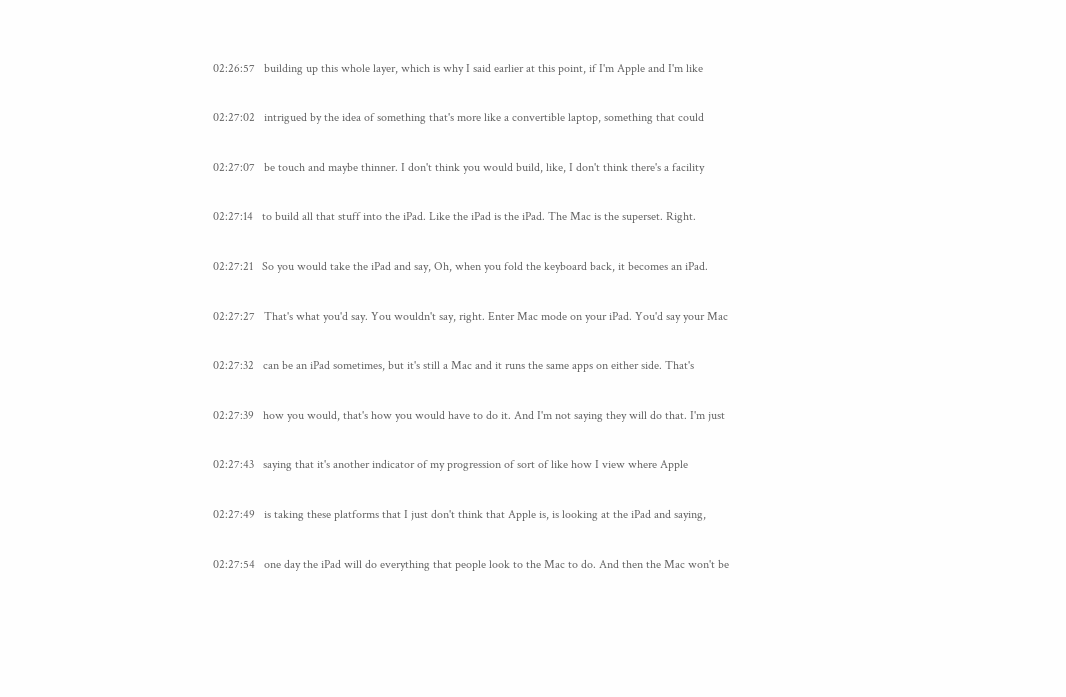02:26:57   building up this whole layer, which is why I said earlier at this point, if I'm Apple and I'm like

02:27:02   intrigued by the idea of something that's more like a convertible laptop, something that could

02:27:07   be touch and maybe thinner. I don't think you would build, like, I don't think there's a facility

02:27:14   to build all that stuff into the iPad. Like the iPad is the iPad. The Mac is the superset. Right.

02:27:21   So you would take the iPad and say, Oh, when you fold the keyboard back, it becomes an iPad.

02:27:27   That's what you'd say. You wouldn't say, right. Enter Mac mode on your iPad. You'd say your Mac

02:27:32   can be an iPad sometimes, but it's still a Mac and it runs the same apps on either side. That's

02:27:39   how you would, that's how you would have to do it. And I'm not saying they will do that. I'm just

02:27:43   saying that it's another indicator of my progression of sort of like how I view where Apple

02:27:49   is taking these platforms that I just don't think that Apple is, is looking at the iPad and saying,

02:27:54   one day the iPad will do everything that people look to the Mac to do. And then the Mac won't be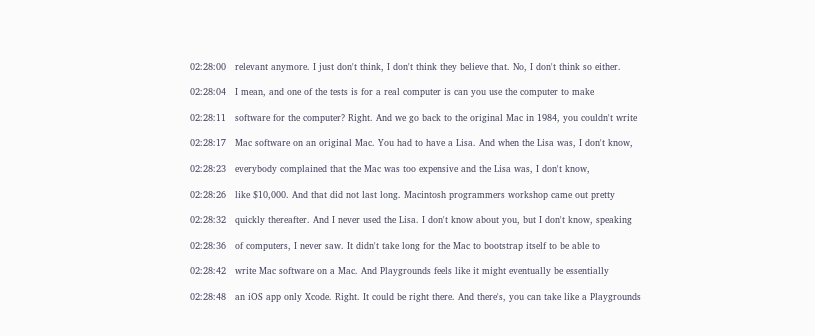02:28:00   relevant anymore. I just don't think, I don't think they believe that. No, I don't think so either.

02:28:04   I mean, and one of the tests is for a real computer is can you use the computer to make

02:28:11   software for the computer? Right. And we go back to the original Mac in 1984, you couldn't write

02:28:17   Mac software on an original Mac. You had to have a Lisa. And when the Lisa was, I don't know,

02:28:23   everybody complained that the Mac was too expensive and the Lisa was, I don't know,

02:28:26   like $10,000. And that did not last long. Macintosh programmers workshop came out pretty

02:28:32   quickly thereafter. And I never used the Lisa. I don't know about you, but I don't know, speaking

02:28:36   of computers, I never saw. It didn't take long for the Mac to bootstrap itself to be able to

02:28:42   write Mac software on a Mac. And Playgrounds feels like it might eventually be essentially

02:28:48   an iOS app only Xcode. Right. It could be right there. And there's, you can take like a Playgrounds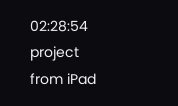02:28:54   project from iPad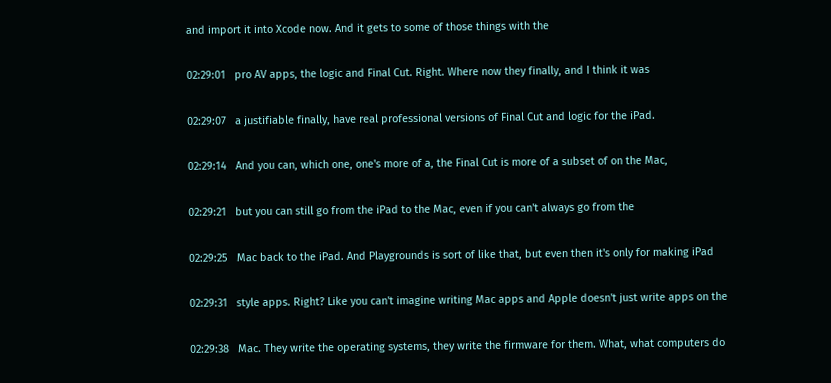and import it into Xcode now. And it gets to some of those things with the

02:29:01   pro AV apps, the logic and Final Cut. Right. Where now they finally, and I think it was

02:29:07   a justifiable finally, have real professional versions of Final Cut and logic for the iPad.

02:29:14   And you can, which one, one's more of a, the Final Cut is more of a subset of on the Mac,

02:29:21   but you can still go from the iPad to the Mac, even if you can't always go from the

02:29:25   Mac back to the iPad. And Playgrounds is sort of like that, but even then it's only for making iPad

02:29:31   style apps. Right? Like you can't imagine writing Mac apps and Apple doesn't just write apps on the

02:29:38   Mac. They write the operating systems, they write the firmware for them. What, what computers do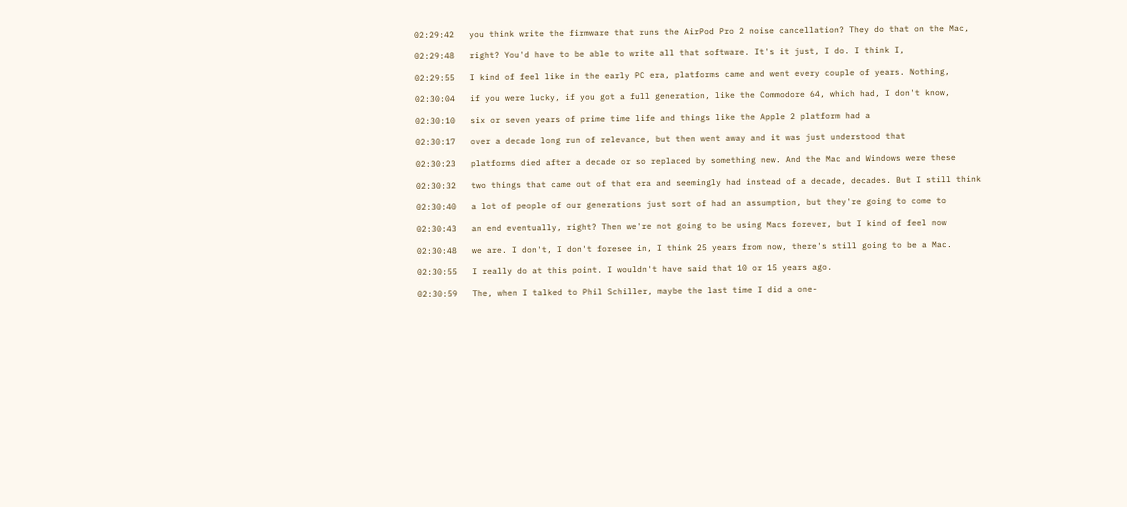02:29:42   you think write the firmware that runs the AirPod Pro 2 noise cancellation? They do that on the Mac,

02:29:48   right? You'd have to be able to write all that software. It's it just, I do. I think I,

02:29:55   I kind of feel like in the early PC era, platforms came and went every couple of years. Nothing,

02:30:04   if you were lucky, if you got a full generation, like the Commodore 64, which had, I don't know,

02:30:10   six or seven years of prime time life and things like the Apple 2 platform had a

02:30:17   over a decade long run of relevance, but then went away and it was just understood that

02:30:23   platforms died after a decade or so replaced by something new. And the Mac and Windows were these

02:30:32   two things that came out of that era and seemingly had instead of a decade, decades. But I still think

02:30:40   a lot of people of our generations just sort of had an assumption, but they're going to come to

02:30:43   an end eventually, right? Then we're not going to be using Macs forever, but I kind of feel now

02:30:48   we are. I don't, I don't foresee in, I think 25 years from now, there's still going to be a Mac.

02:30:55   I really do at this point. I wouldn't have said that 10 or 15 years ago.

02:30:59   The, when I talked to Phil Schiller, maybe the last time I did a one-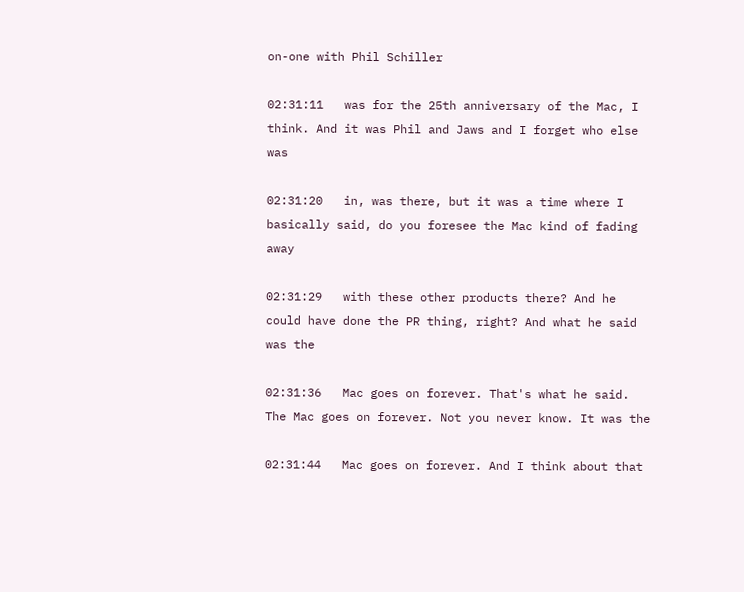on-one with Phil Schiller

02:31:11   was for the 25th anniversary of the Mac, I think. And it was Phil and Jaws and I forget who else was

02:31:20   in, was there, but it was a time where I basically said, do you foresee the Mac kind of fading away

02:31:29   with these other products there? And he could have done the PR thing, right? And what he said was the

02:31:36   Mac goes on forever. That's what he said. The Mac goes on forever. Not you never know. It was the

02:31:44   Mac goes on forever. And I think about that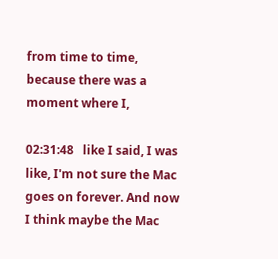from time to time, because there was a moment where I,

02:31:48   like I said, I was like, I'm not sure the Mac goes on forever. And now I think maybe the Mac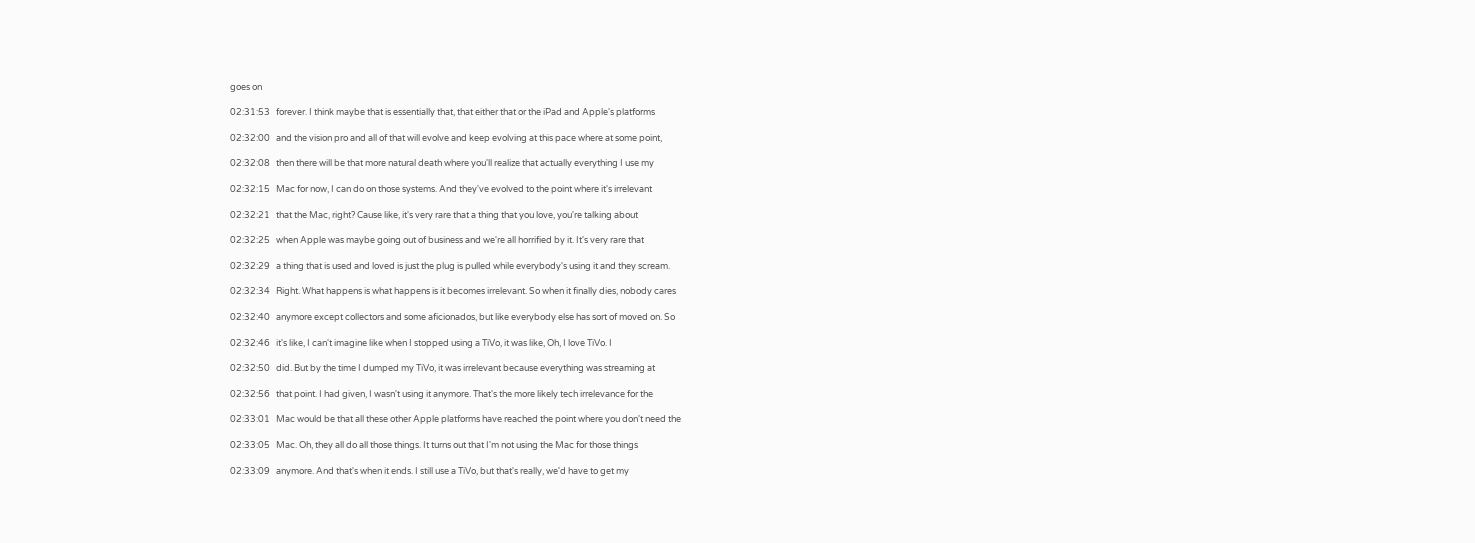goes on

02:31:53   forever. I think maybe that is essentially that, that either that or the iPad and Apple's platforms

02:32:00   and the vision pro and all of that will evolve and keep evolving at this pace where at some point,

02:32:08   then there will be that more natural death where you'll realize that actually everything I use my

02:32:15   Mac for now, I can do on those systems. And they've evolved to the point where it's irrelevant

02:32:21   that the Mac, right? Cause like, it's very rare that a thing that you love, you're talking about

02:32:25   when Apple was maybe going out of business and we're all horrified by it. It's very rare that

02:32:29   a thing that is used and loved is just the plug is pulled while everybody's using it and they scream.

02:32:34   Right. What happens is what happens is it becomes irrelevant. So when it finally dies, nobody cares

02:32:40   anymore except collectors and some aficionados, but like everybody else has sort of moved on. So

02:32:46   it's like, I can't imagine like when I stopped using a TiVo, it was like, Oh, I love TiVo. I

02:32:50   did. But by the time I dumped my TiVo, it was irrelevant because everything was streaming at

02:32:56   that point. I had given, I wasn't using it anymore. That's the more likely tech irrelevance for the

02:33:01   Mac would be that all these other Apple platforms have reached the point where you don't need the

02:33:05   Mac. Oh, they all do all those things. It turns out that I'm not using the Mac for those things

02:33:09   anymore. And that's when it ends. I still use a TiVo, but that's really, we'd have to get my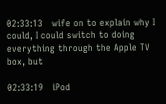02:33:13   wife on to explain why I could, I could switch to doing everything through the Apple TV box, but

02:33:19   iPod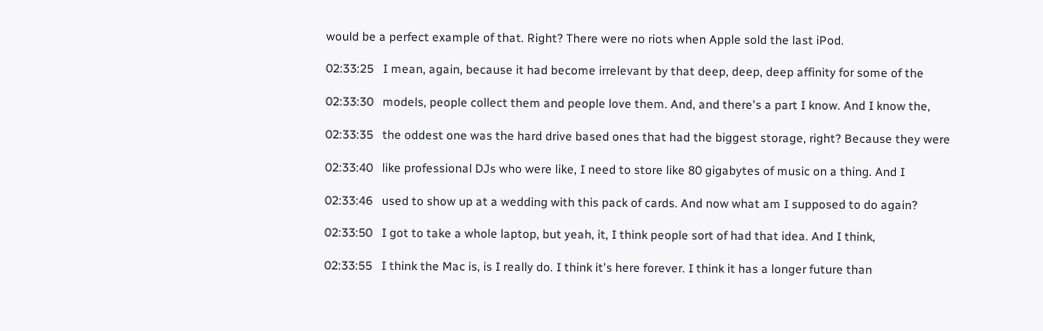would be a perfect example of that. Right? There were no riots when Apple sold the last iPod.

02:33:25   I mean, again, because it had become irrelevant by that deep, deep, deep affinity for some of the

02:33:30   models, people collect them and people love them. And, and there's a part I know. And I know the,

02:33:35   the oddest one was the hard drive based ones that had the biggest storage, right? Because they were

02:33:40   like professional DJs who were like, I need to store like 80 gigabytes of music on a thing. And I

02:33:46   used to show up at a wedding with this pack of cards. And now what am I supposed to do again?

02:33:50   I got to take a whole laptop, but yeah, it, I think people sort of had that idea. And I think,

02:33:55   I think the Mac is, is I really do. I think it's here forever. I think it has a longer future than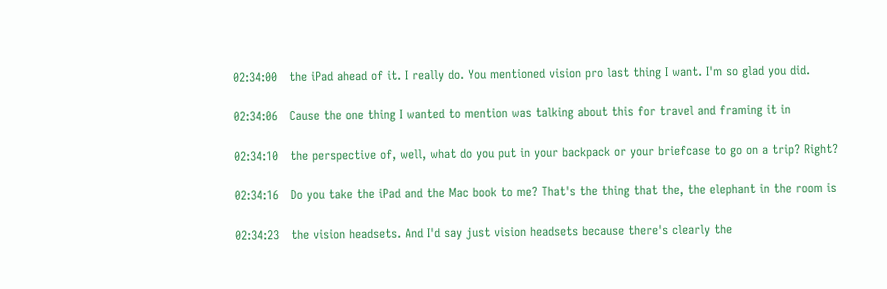02:34:00   the iPad ahead of it. I really do. You mentioned vision pro last thing I want. I'm so glad you did.

02:34:06   Cause the one thing I wanted to mention was talking about this for travel and framing it in

02:34:10   the perspective of, well, what do you put in your backpack or your briefcase to go on a trip? Right?

02:34:16   Do you take the iPad and the Mac book to me? That's the thing that the, the elephant in the room is

02:34:23   the vision headsets. And I'd say just vision headsets because there's clearly the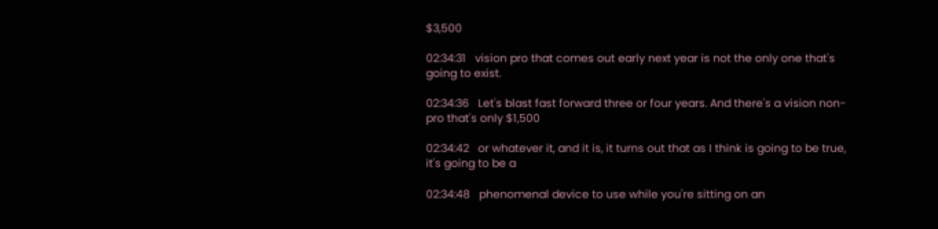$3,500

02:34:31   vision pro that comes out early next year is not the only one that's going to exist.

02:34:36   Let's blast fast forward three or four years. And there's a vision non-pro that's only $1,500

02:34:42   or whatever it, and it is, it turns out that as I think is going to be true, it's going to be a

02:34:48   phenomenal device to use while you're sitting on an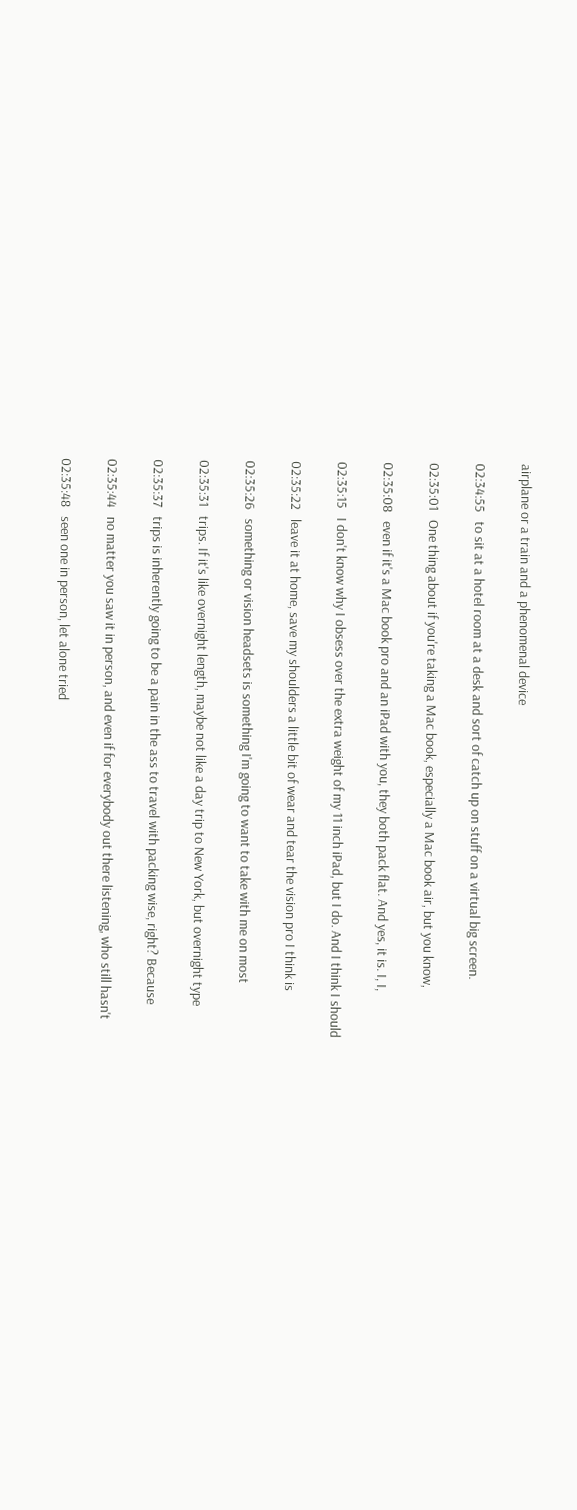airplane or a train and a phenomenal device

02:34:55   to sit at a hotel room at a desk and sort of catch up on stuff on a virtual big screen.

02:35:01   One thing about if you're taking a Mac book, especially a Mac book air, but you know,

02:35:08   even if it's a Mac book pro and an iPad with you, they both pack flat. And yes, it is. I, I,

02:35:15   I don't know why I obsess over the extra weight of my 11 inch iPad, but I do. And I think I should

02:35:22   leave it at home, save my shoulders a little bit of wear and tear the vision pro I think is

02:35:26   something or vision headsets is something I'm going to want to take with me on most

02:35:31   trips. If it's like overnight length, maybe not like a day trip to New York, but overnight type

02:35:37   trips is inherently going to be a pain in the ass to travel with packing wise, right? Because

02:35:44   no matter you saw it in person, and even if for everybody out there listening, who still hasn't

02:35:48   seen one in person, let alone tried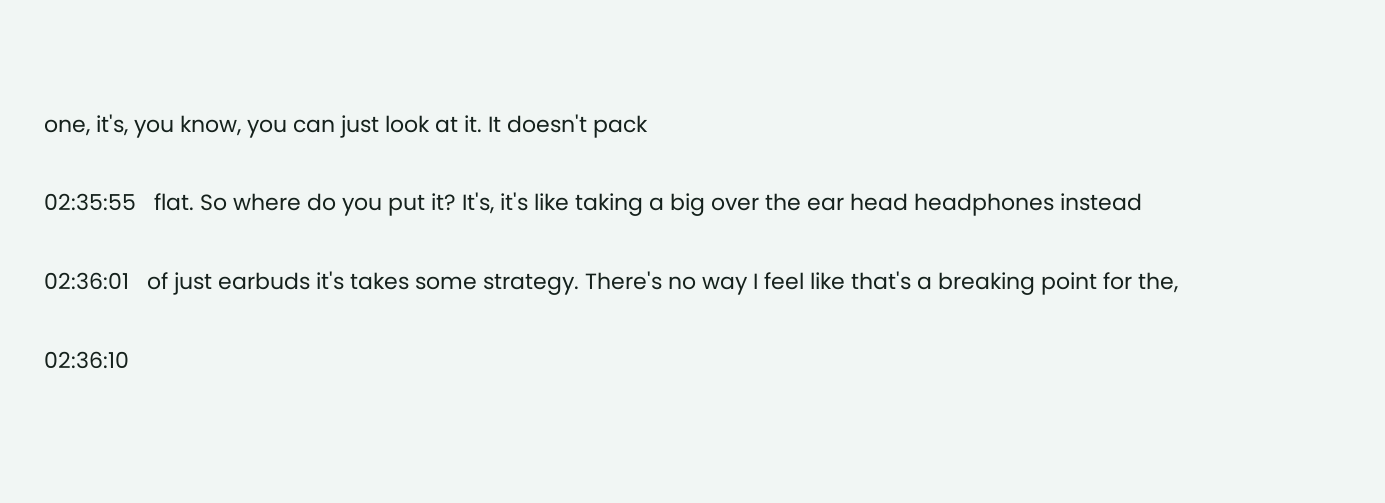one, it's, you know, you can just look at it. It doesn't pack

02:35:55   flat. So where do you put it? It's, it's like taking a big over the ear head headphones instead

02:36:01   of just earbuds it's takes some strategy. There's no way I feel like that's a breaking point for the,

02:36:10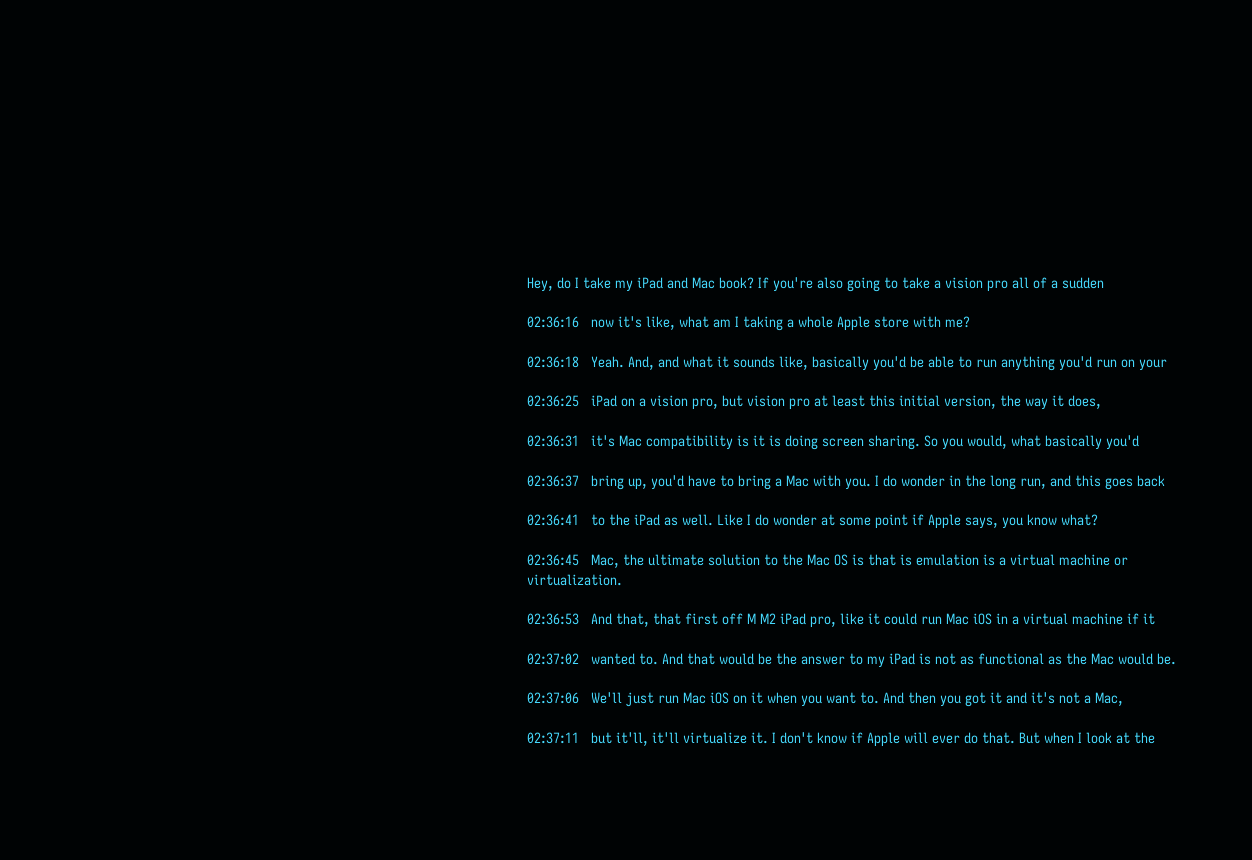Hey, do I take my iPad and Mac book? If you're also going to take a vision pro all of a sudden

02:36:16   now it's like, what am I taking a whole Apple store with me?

02:36:18   Yeah. And, and what it sounds like, basically you'd be able to run anything you'd run on your

02:36:25   iPad on a vision pro, but vision pro at least this initial version, the way it does,

02:36:31   it's Mac compatibility is it is doing screen sharing. So you would, what basically you'd

02:36:37   bring up, you'd have to bring a Mac with you. I do wonder in the long run, and this goes back

02:36:41   to the iPad as well. Like I do wonder at some point if Apple says, you know what?

02:36:45   Mac, the ultimate solution to the Mac OS is that is emulation is a virtual machine or virtualization.

02:36:53   And that, that first off M M2 iPad pro, like it could run Mac iOS in a virtual machine if it

02:37:02   wanted to. And that would be the answer to my iPad is not as functional as the Mac would be.

02:37:06   We'll just run Mac iOS on it when you want to. And then you got it and it's not a Mac,

02:37:11   but it'll, it'll virtualize it. I don't know if Apple will ever do that. But when I look at the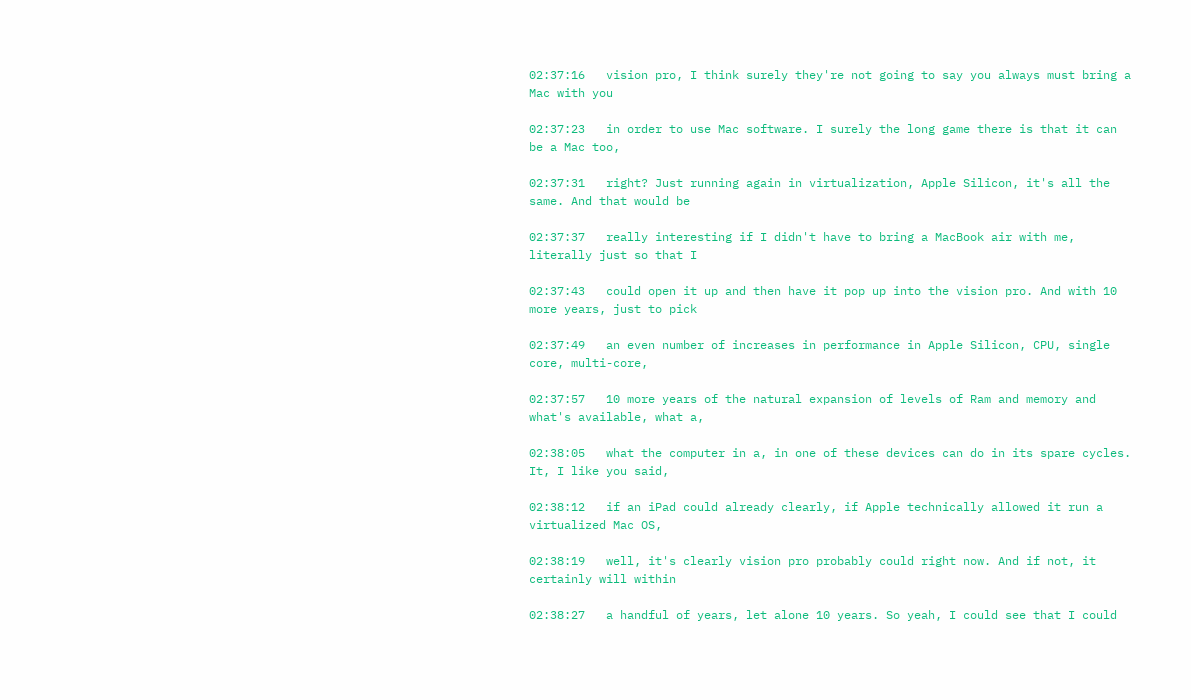02:37:16   vision pro, I think surely they're not going to say you always must bring a Mac with you

02:37:23   in order to use Mac software. I surely the long game there is that it can be a Mac too,

02:37:31   right? Just running again in virtualization, Apple Silicon, it's all the same. And that would be

02:37:37   really interesting if I didn't have to bring a MacBook air with me, literally just so that I

02:37:43   could open it up and then have it pop up into the vision pro. And with 10 more years, just to pick

02:37:49   an even number of increases in performance in Apple Silicon, CPU, single core, multi-core,

02:37:57   10 more years of the natural expansion of levels of Ram and memory and what's available, what a,

02:38:05   what the computer in a, in one of these devices can do in its spare cycles. It, I like you said,

02:38:12   if an iPad could already clearly, if Apple technically allowed it run a virtualized Mac OS,

02:38:19   well, it's clearly vision pro probably could right now. And if not, it certainly will within

02:38:27   a handful of years, let alone 10 years. So yeah, I could see that I could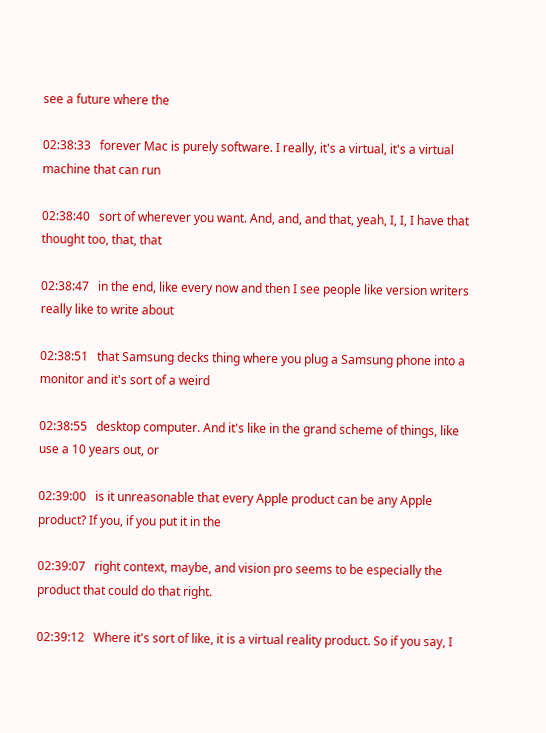see a future where the

02:38:33   forever Mac is purely software. I really, it's a virtual, it's a virtual machine that can run

02:38:40   sort of wherever you want. And, and, and that, yeah, I, I, I have that thought too, that, that

02:38:47   in the end, like every now and then I see people like version writers really like to write about

02:38:51   that Samsung decks thing where you plug a Samsung phone into a monitor and it's sort of a weird

02:38:55   desktop computer. And it's like in the grand scheme of things, like use a 10 years out, or

02:39:00   is it unreasonable that every Apple product can be any Apple product? If you, if you put it in the

02:39:07   right context, maybe, and vision pro seems to be especially the product that could do that right.

02:39:12   Where it's sort of like, it is a virtual reality product. So if you say, I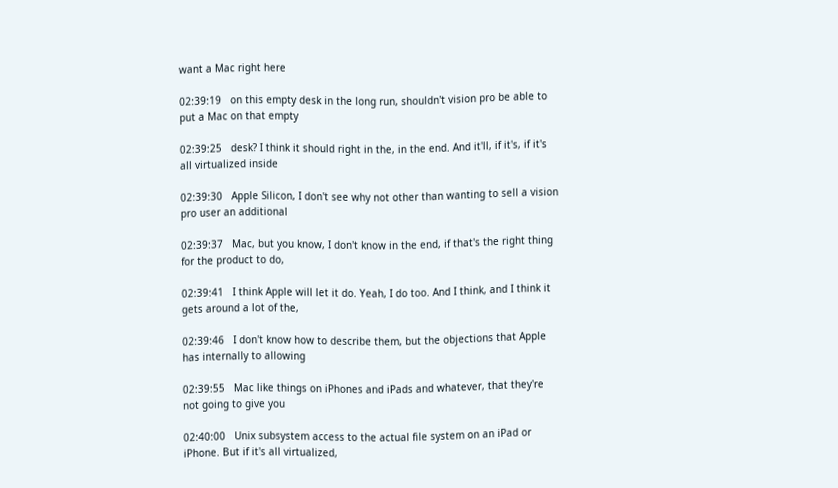want a Mac right here

02:39:19   on this empty desk in the long run, shouldn't vision pro be able to put a Mac on that empty

02:39:25   desk? I think it should right in the, in the end. And it'll, if it's, if it's all virtualized inside

02:39:30   Apple Silicon, I don't see why not other than wanting to sell a vision pro user an additional

02:39:37   Mac, but you know, I don't know in the end, if that's the right thing for the product to do,

02:39:41   I think Apple will let it do. Yeah, I do too. And I think, and I think it gets around a lot of the,

02:39:46   I don't know how to describe them, but the objections that Apple has internally to allowing

02:39:55   Mac like things on iPhones and iPads and whatever, that they're not going to give you

02:40:00   Unix subsystem access to the actual file system on an iPad or iPhone. But if it's all virtualized,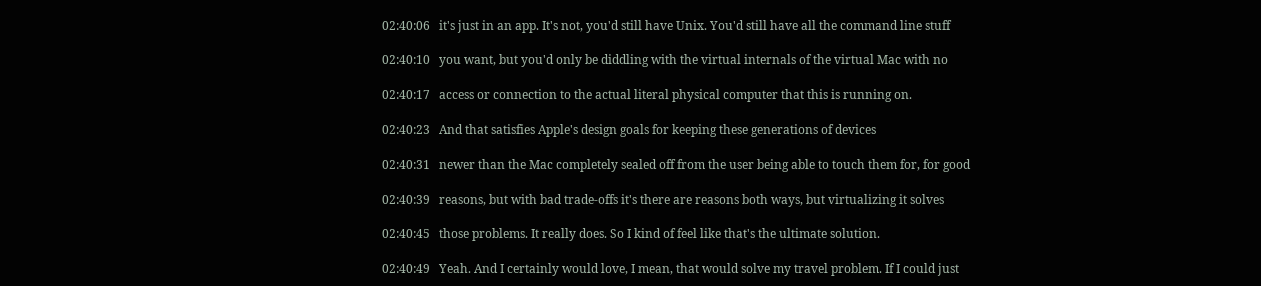02:40:06   it's just in an app. It's not, you'd still have Unix. You'd still have all the command line stuff

02:40:10   you want, but you'd only be diddling with the virtual internals of the virtual Mac with no

02:40:17   access or connection to the actual literal physical computer that this is running on.

02:40:23   And that satisfies Apple's design goals for keeping these generations of devices

02:40:31   newer than the Mac completely sealed off from the user being able to touch them for, for good

02:40:39   reasons, but with bad trade-offs it's there are reasons both ways, but virtualizing it solves

02:40:45   those problems. It really does. So I kind of feel like that's the ultimate solution.

02:40:49   Yeah. And I certainly would love, I mean, that would solve my travel problem. If I could just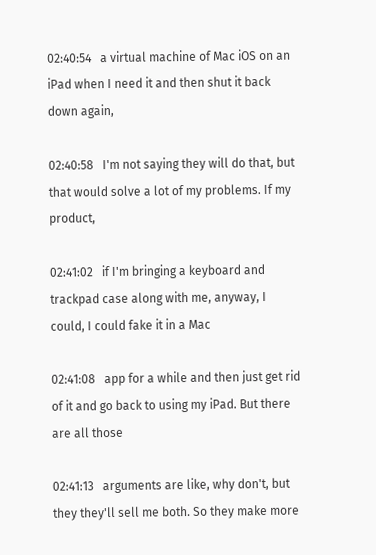02:40:54   a virtual machine of Mac iOS on an iPad when I need it and then shut it back down again,

02:40:58   I'm not saying they will do that, but that would solve a lot of my problems. If my product,

02:41:02   if I'm bringing a keyboard and trackpad case along with me, anyway, I could, I could fake it in a Mac

02:41:08   app for a while and then just get rid of it and go back to using my iPad. But there are all those

02:41:13   arguments are like, why don't, but they they'll sell me both. So they make more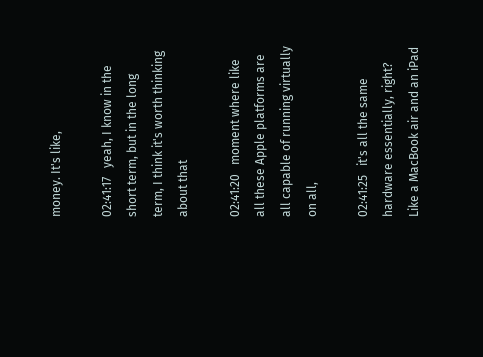money. It's like,

02:41:17   yeah, I know in the short term, but in the long term, I think it's worth thinking about that

02:41:20   moment where like all these Apple platforms are all capable of running virtually on all,

02:41:25   it's all the same hardware essentially, right? Like a MacBook air and an iPad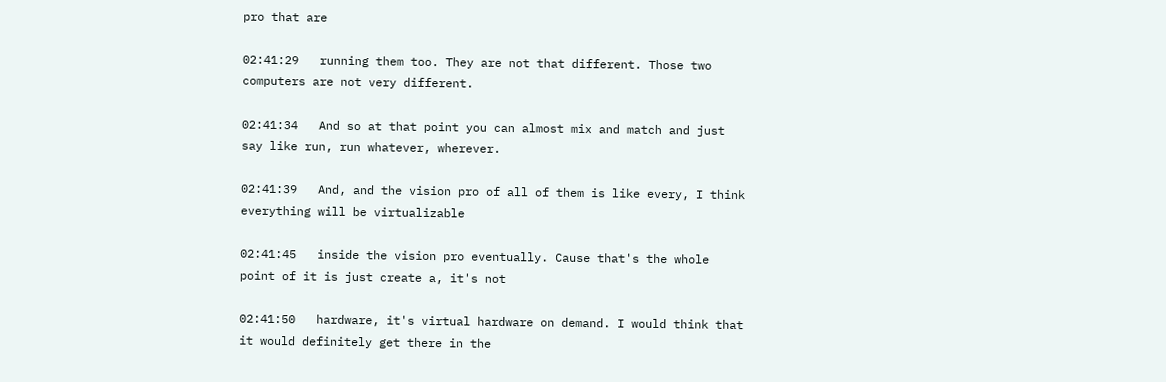pro that are

02:41:29   running them too. They are not that different. Those two computers are not very different.

02:41:34   And so at that point you can almost mix and match and just say like run, run whatever, wherever.

02:41:39   And, and the vision pro of all of them is like every, I think everything will be virtualizable

02:41:45   inside the vision pro eventually. Cause that's the whole point of it is just create a, it's not

02:41:50   hardware, it's virtual hardware on demand. I would think that it would definitely get there in the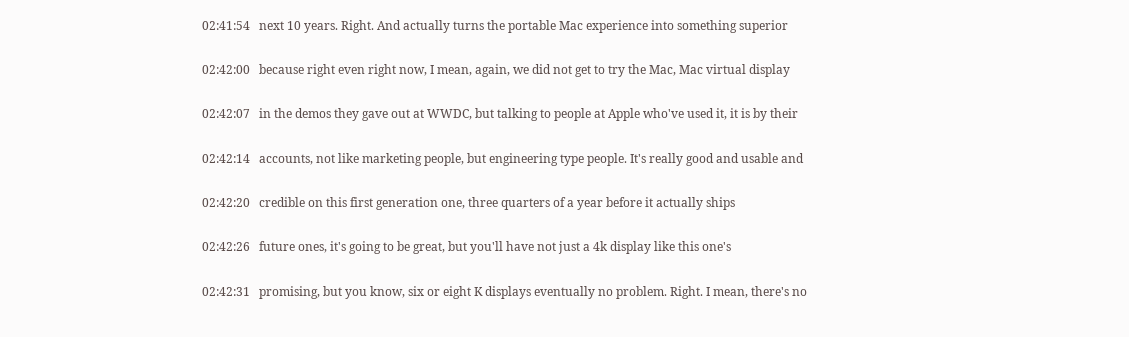02:41:54   next 10 years. Right. And actually turns the portable Mac experience into something superior

02:42:00   because right even right now, I mean, again, we did not get to try the Mac, Mac virtual display

02:42:07   in the demos they gave out at WWDC, but talking to people at Apple who've used it, it is by their

02:42:14   accounts, not like marketing people, but engineering type people. It's really good and usable and

02:42:20   credible on this first generation one, three quarters of a year before it actually ships

02:42:26   future ones, it's going to be great, but you'll have not just a 4k display like this one's

02:42:31   promising, but you know, six or eight K displays eventually no problem. Right. I mean, there's no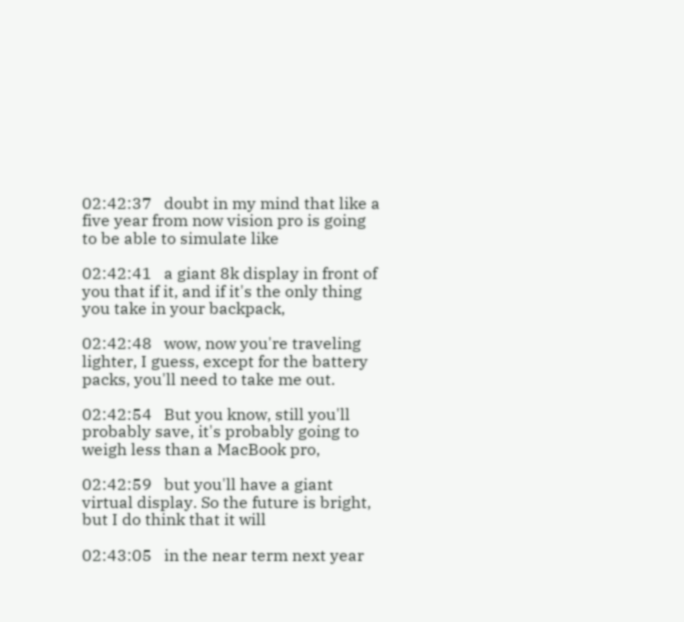02:42:37   doubt in my mind that like a five year from now vision pro is going to be able to simulate like

02:42:41   a giant 8k display in front of you that if it, and if it's the only thing you take in your backpack,

02:42:48   wow, now you're traveling lighter, I guess, except for the battery packs, you'll need to take me out.

02:42:54   But you know, still you'll probably save, it's probably going to weigh less than a MacBook pro,

02:42:59   but you'll have a giant virtual display. So the future is bright, but I do think that it will

02:43:05   in the near term next year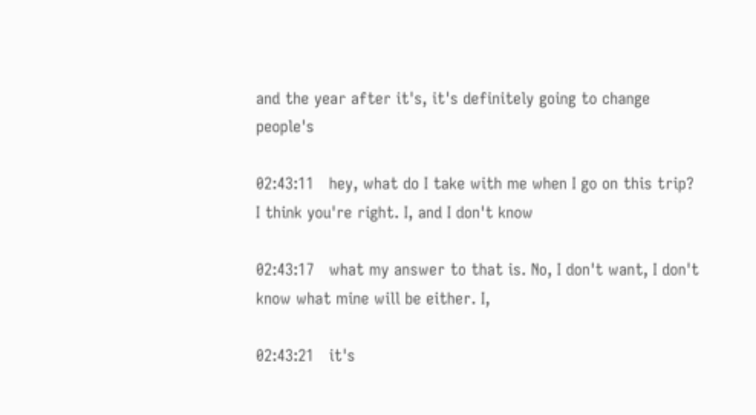and the year after it's, it's definitely going to change people's

02:43:11   hey, what do I take with me when I go on this trip? I think you're right. I, and I don't know

02:43:17   what my answer to that is. No, I don't want, I don't know what mine will be either. I,

02:43:21   it's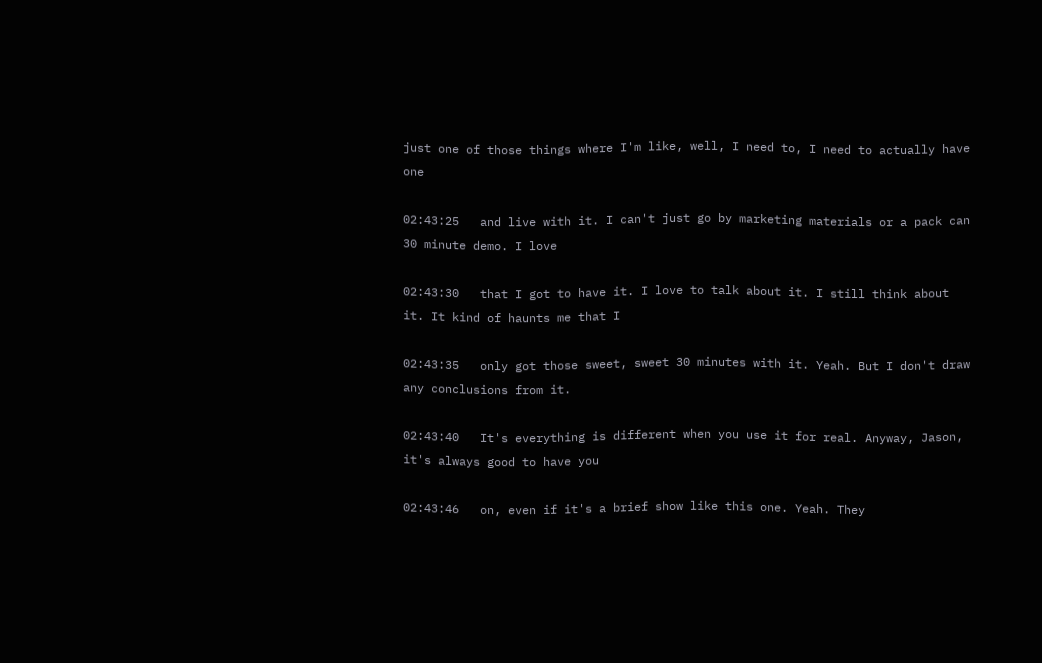just one of those things where I'm like, well, I need to, I need to actually have one

02:43:25   and live with it. I can't just go by marketing materials or a pack can 30 minute demo. I love

02:43:30   that I got to have it. I love to talk about it. I still think about it. It kind of haunts me that I

02:43:35   only got those sweet, sweet 30 minutes with it. Yeah. But I don't draw any conclusions from it.

02:43:40   It's everything is different when you use it for real. Anyway, Jason, it's always good to have you

02:43:46   on, even if it's a brief show like this one. Yeah. They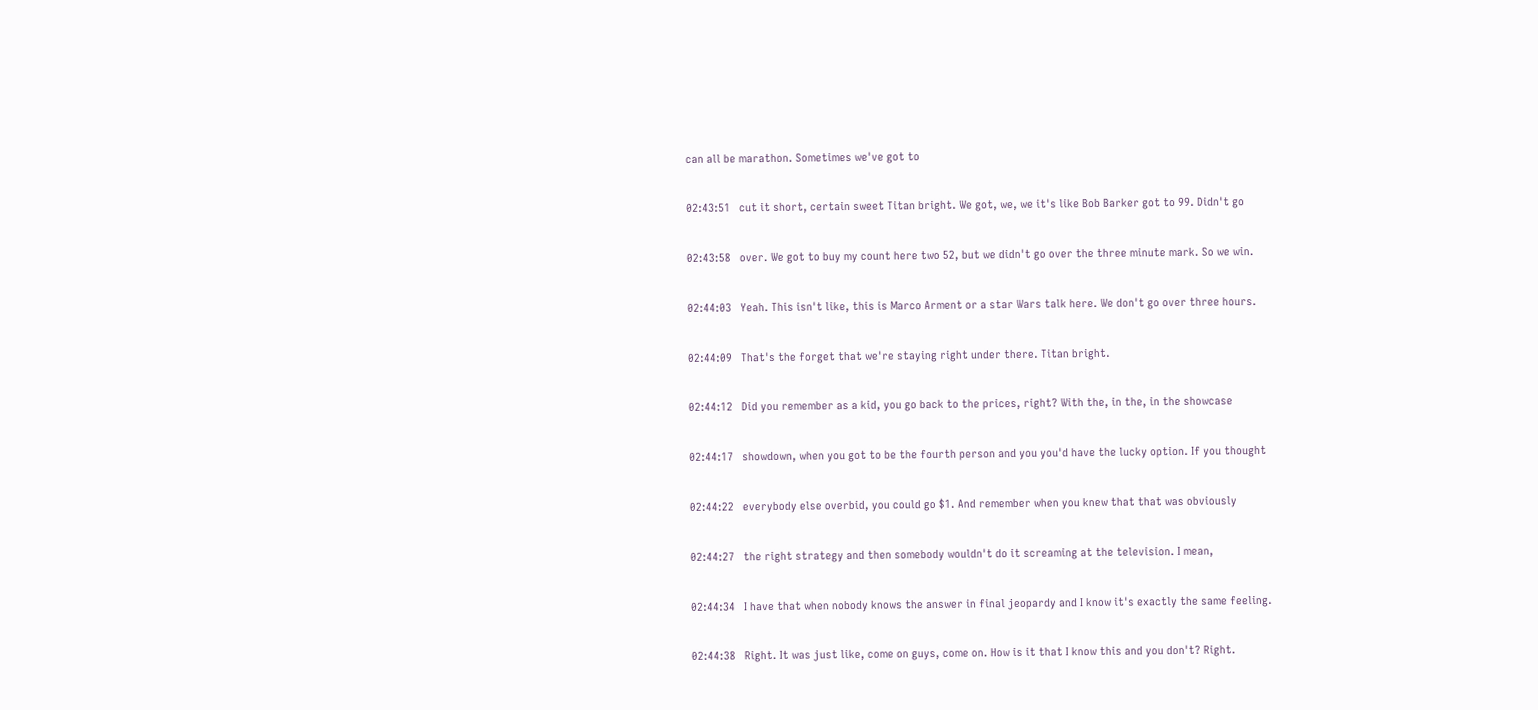can all be marathon. Sometimes we've got to

02:43:51   cut it short, certain sweet Titan bright. We got, we, we it's like Bob Barker got to 99. Didn't go

02:43:58   over. We got to buy my count here two 52, but we didn't go over the three minute mark. So we win.

02:44:03   Yeah. This isn't like, this is Marco Arment or a star Wars talk here. We don't go over three hours.

02:44:09   That's the forget that we're staying right under there. Titan bright.

02:44:12   Did you remember as a kid, you go back to the prices, right? With the, in the, in the showcase

02:44:17   showdown, when you got to be the fourth person and you you'd have the lucky option. If you thought

02:44:22   everybody else overbid, you could go $1. And remember when you knew that that was obviously

02:44:27   the right strategy and then somebody wouldn't do it screaming at the television. I mean,

02:44:34   I have that when nobody knows the answer in final jeopardy and I know it's exactly the same feeling.

02:44:38   Right. It was just like, come on guys, come on. How is it that I know this and you don't? Right.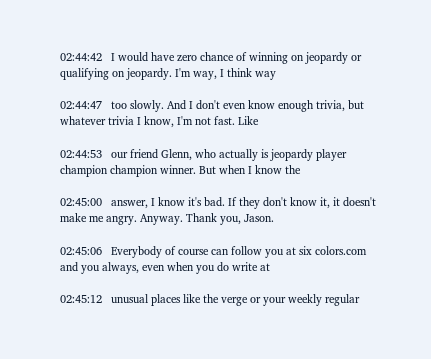02:44:42   I would have zero chance of winning on jeopardy or qualifying on jeopardy. I'm way, I think way

02:44:47   too slowly. And I don't even know enough trivia, but whatever trivia I know, I'm not fast. Like

02:44:53   our friend Glenn, who actually is jeopardy player champion champion winner. But when I know the

02:45:00   answer, I know it's bad. If they don't know it, it doesn't make me angry. Anyway. Thank you, Jason.

02:45:06   Everybody of course can follow you at six colors.com and you always, even when you do write at

02:45:12   unusual places like the verge or your weekly regular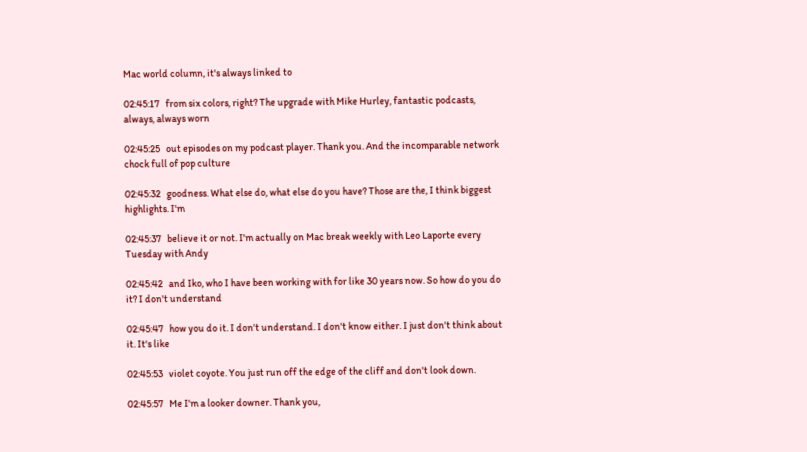Mac world column, it's always linked to

02:45:17   from six colors, right? The upgrade with Mike Hurley, fantastic podcasts, always, always worn

02:45:25   out episodes on my podcast player. Thank you. And the incomparable network chock full of pop culture

02:45:32   goodness. What else do, what else do you have? Those are the, I think biggest highlights. I'm

02:45:37   believe it or not. I'm actually on Mac break weekly with Leo Laporte every Tuesday with Andy

02:45:42   and Iko, who I have been working with for like 30 years now. So how do you do it? I don't understand

02:45:47   how you do it. I don't understand. I don't know either. I just don't think about it. It's like

02:45:53   violet coyote. You just run off the edge of the cliff and don't look down.

02:45:57   Me I'm a looker downer. Thank you,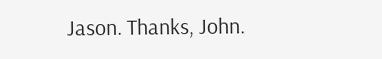Jason. Thanks, John.